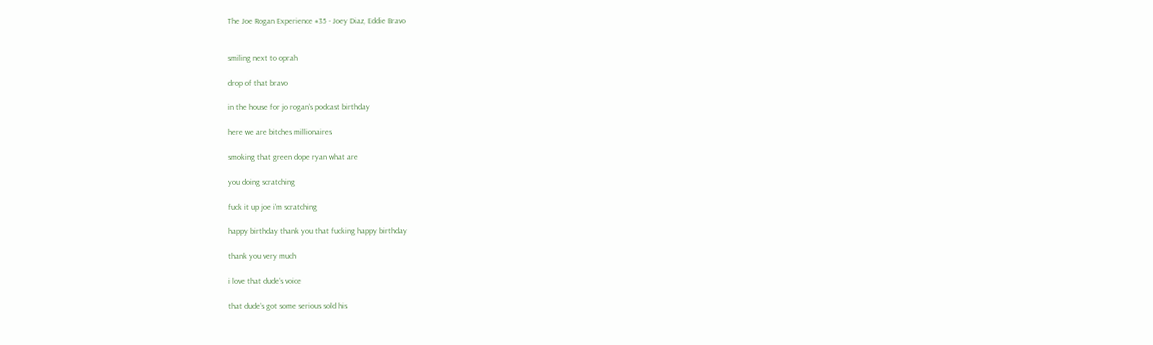The Joe Rogan Experience #35 - Joey Diaz, Eddie Bravo


smiling next to oprah

drop of that bravo

in the house for jo rogan’s podcast birthday

here we are bitches millionaires

smoking that green dope ryan what are

you doing scratching

fuck it up joe i’m scratching

happy birthday thank you that fucking happy birthday

thank you very much

i love that dude’s voice

that dude’s got some serious sold his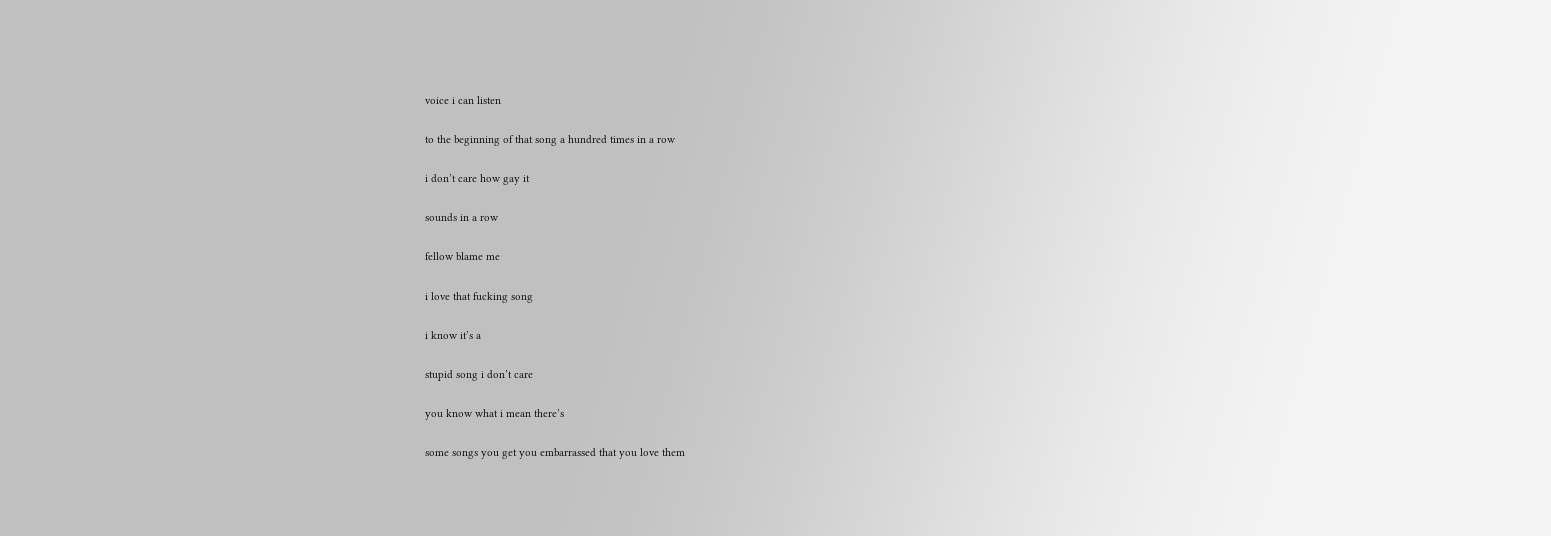voice i can listen

to the beginning of that song a hundred times in a row

i don’t care how gay it

sounds in a row

fellow blame me

i love that fucking song

i know it’s a

stupid song i don’t care

you know what i mean there’s

some songs you get you embarrassed that you love them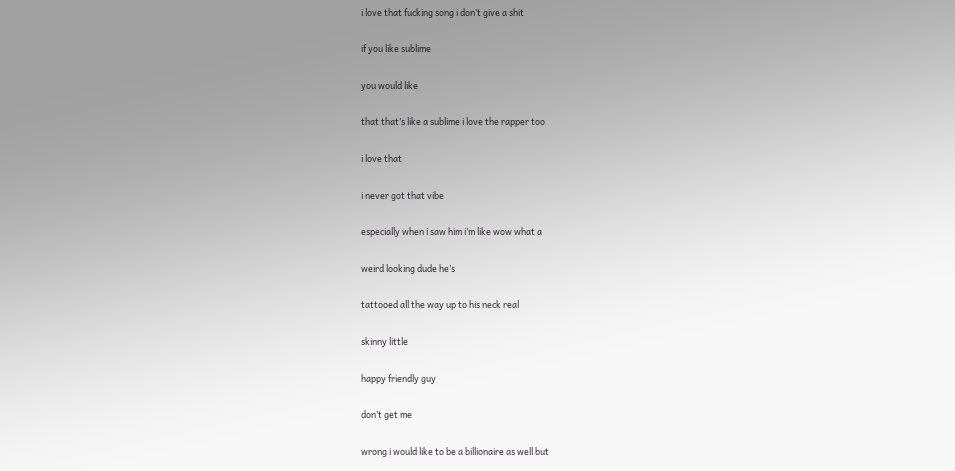i love that fucking song i don’t give a shit

if you like sublime

you would like

that that’s like a sublime i love the rapper too

i love that

i never got that vibe

especially when i saw him i’m like wow what a

weird looking dude he’s

tattooed all the way up to his neck real

skinny little

happy friendly guy

don’t get me

wrong i would like to be a billionaire as well but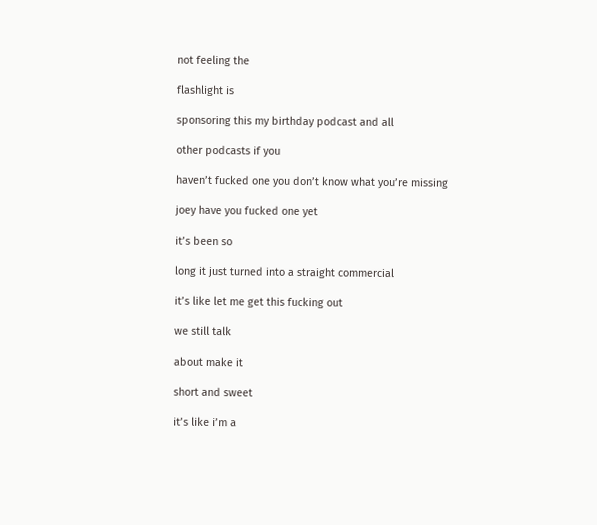not feeling the

flashlight is

sponsoring this my birthday podcast and all

other podcasts if you

haven’t fucked one you don’t know what you’re missing

joey have you fucked one yet

it’s been so

long it just turned into a straight commercial

it’s like let me get this fucking out

we still talk

about make it

short and sweet

it’s like i’m a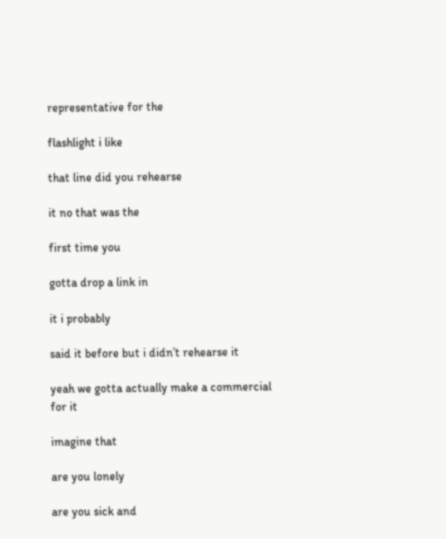representative for the

flashlight i like

that line did you rehearse

it no that was the

first time you

gotta drop a link in

it i probably

said it before but i didn’t rehearse it

yeah we gotta actually make a commercial for it

imagine that

are you lonely

are you sick and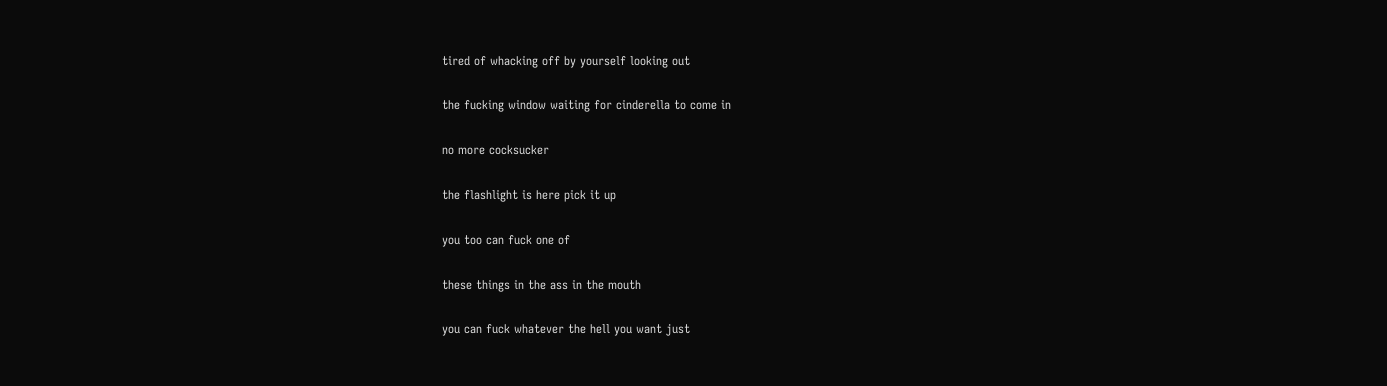tired of whacking off by yourself looking out

the fucking window waiting for cinderella to come in

no more cocksucker

the flashlight is here pick it up

you too can fuck one of

these things in the ass in the mouth

you can fuck whatever the hell you want just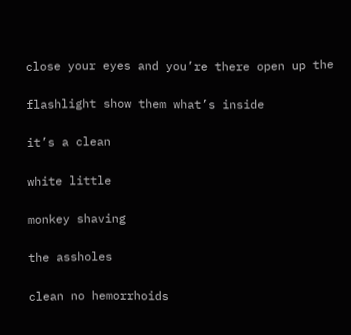close your eyes and you’re there open up the

flashlight show them what’s inside

it’s a clean

white little

monkey shaving

the assholes

clean no hemorrhoids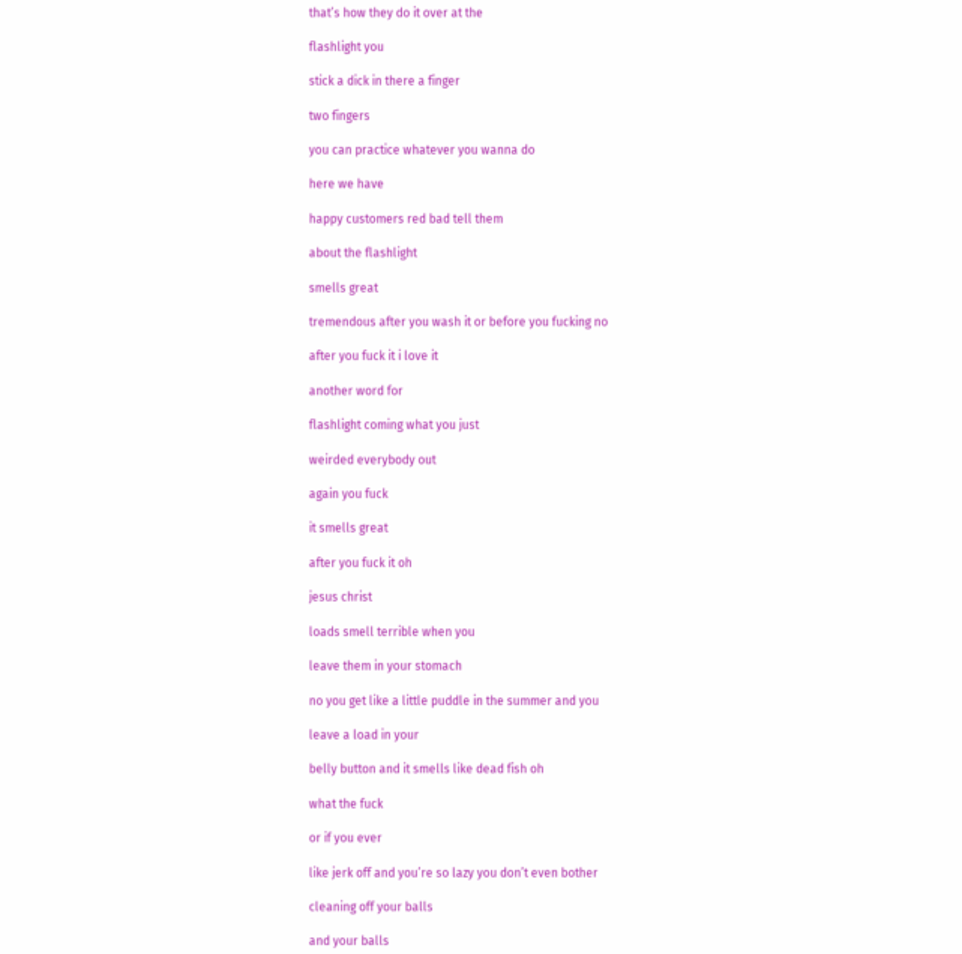that’s how they do it over at the

flashlight you

stick a dick in there a finger

two fingers

you can practice whatever you wanna do

here we have

happy customers red bad tell them

about the flashlight

smells great

tremendous after you wash it or before you fucking no

after you fuck it i love it

another word for

flashlight coming what you just

weirded everybody out

again you fuck

it smells great

after you fuck it oh

jesus christ

loads smell terrible when you

leave them in your stomach

no you get like a little puddle in the summer and you

leave a load in your

belly button and it smells like dead fish oh

what the fuck

or if you ever

like jerk off and you’re so lazy you don’t even bother

cleaning off your balls

and your balls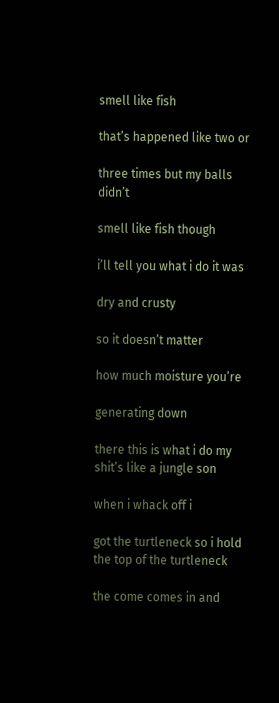smell like fish

that’s happened like two or

three times but my balls didn’t

smell like fish though

i’ll tell you what i do it was

dry and crusty

so it doesn’t matter

how much moisture you’re

generating down

there this is what i do my shit’s like a jungle son

when i whack off i

got the turtleneck so i hold the top of the turtleneck

the come comes in and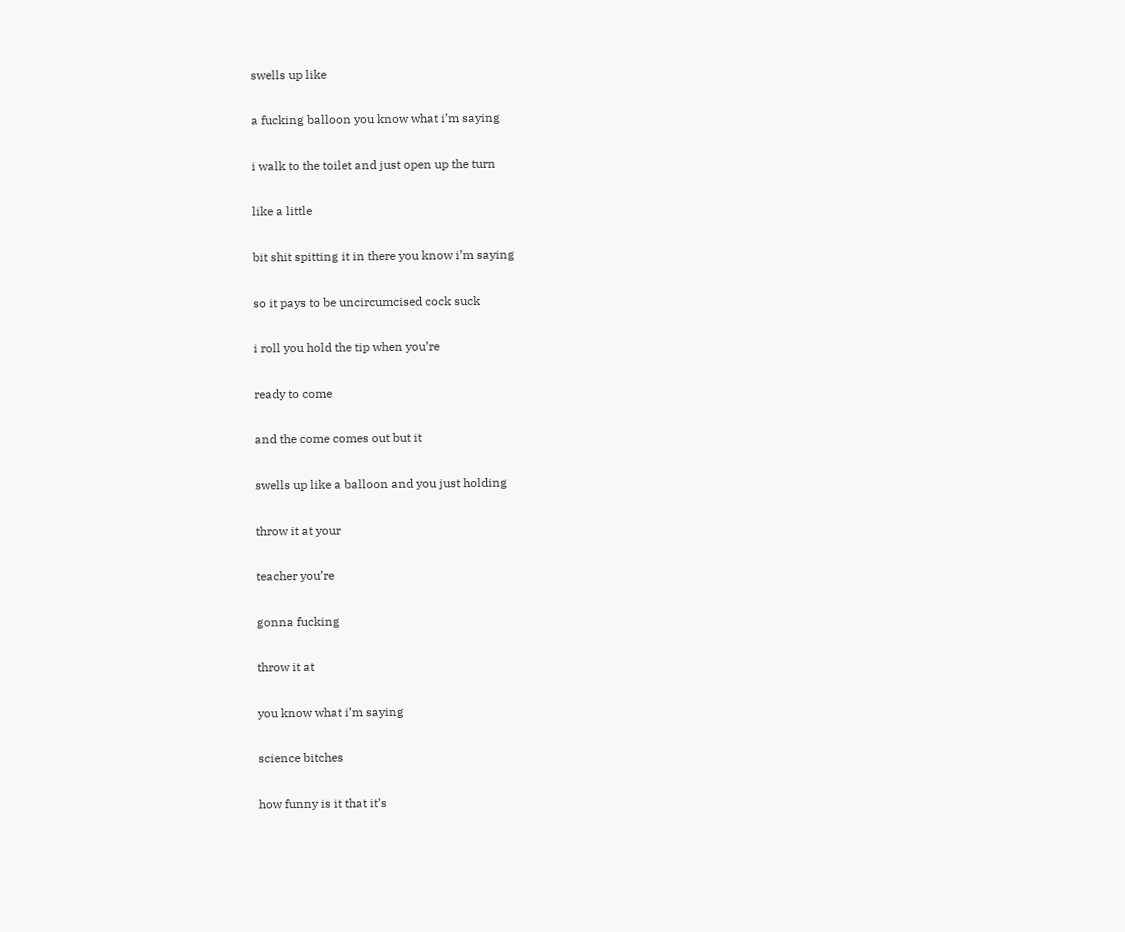swells up like

a fucking balloon you know what i’m saying

i walk to the toilet and just open up the turn

like a little

bit shit spitting it in there you know i’m saying

so it pays to be uncircumcised cock suck

i roll you hold the tip when you’re

ready to come

and the come comes out but it

swells up like a balloon and you just holding

throw it at your

teacher you’re

gonna fucking

throw it at

you know what i’m saying

science bitches

how funny is it that it’s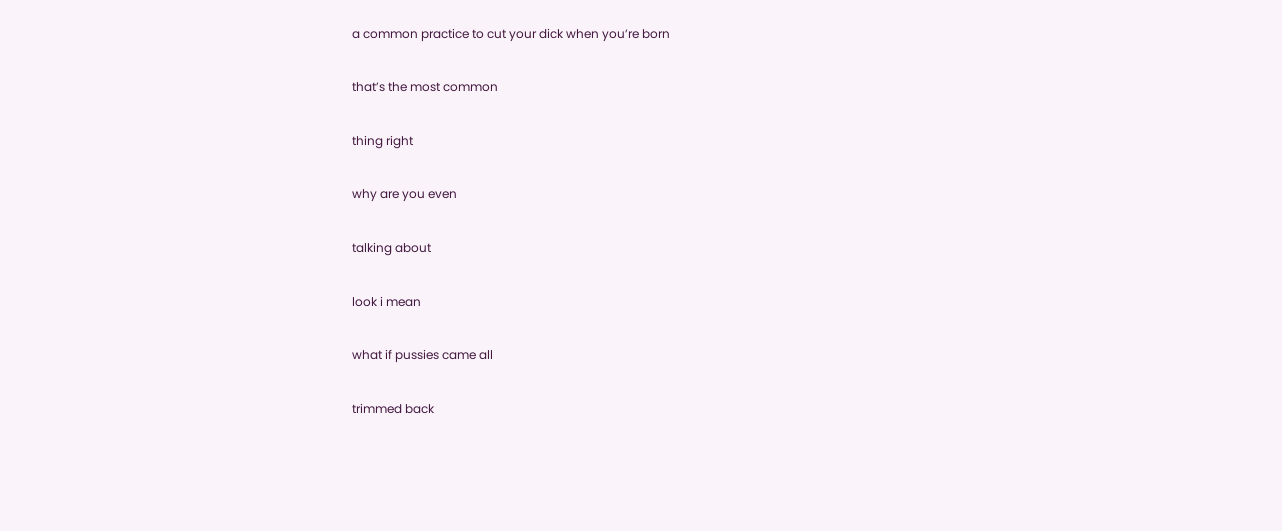a common practice to cut your dick when you’re born

that’s the most common

thing right

why are you even

talking about

look i mean

what if pussies came all

trimmed back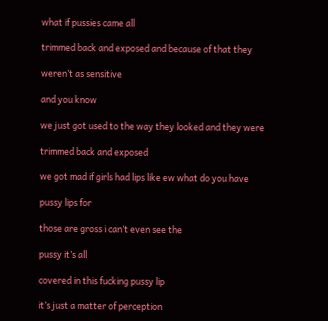what if pussies came all

trimmed back and exposed and because of that they

weren’t as sensitive

and you know

we just got used to the way they looked and they were

trimmed back and exposed

we got mad if girls had lips like ew what do you have

pussy lips for

those are gross i can’t even see the

pussy it’s all

covered in this fucking pussy lip

it’s just a matter of perception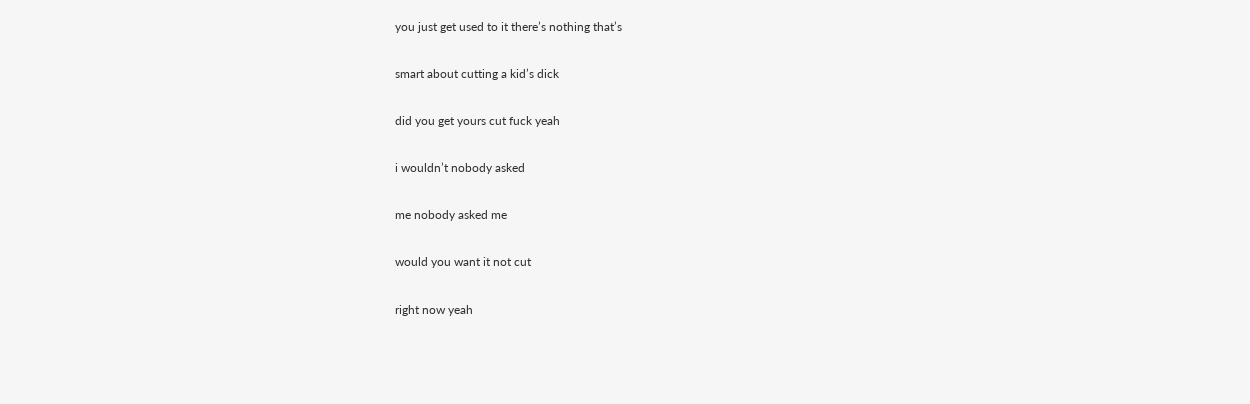you just get used to it there’s nothing that’s

smart about cutting a kid’s dick

did you get yours cut fuck yeah

i wouldn’t nobody asked

me nobody asked me

would you want it not cut

right now yeah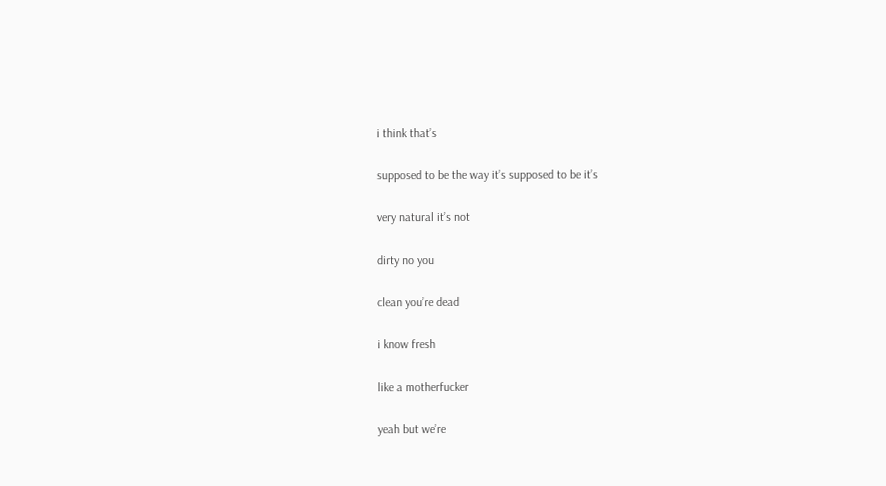i think that’s

supposed to be the way it’s supposed to be it’s

very natural it’s not

dirty no you

clean you’re dead

i know fresh

like a motherfucker

yeah but we’re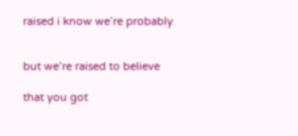raised i know we’re probably


but we’re raised to believe

that you got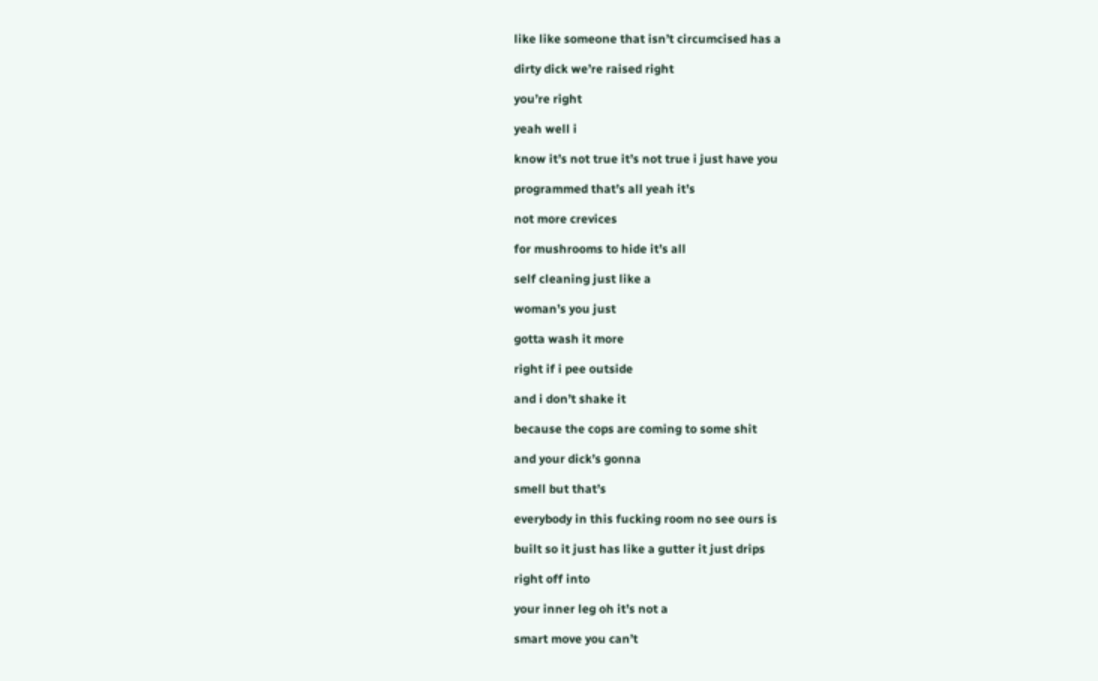like like someone that isn’t circumcised has a

dirty dick we’re raised right

you’re right

yeah well i

know it’s not true it’s not true i just have you

programmed that’s all yeah it’s

not more crevices

for mushrooms to hide it’s all

self cleaning just like a

woman’s you just

gotta wash it more

right if i pee outside

and i don’t shake it

because the cops are coming to some shit

and your dick’s gonna

smell but that’s

everybody in this fucking room no see ours is

built so it just has like a gutter it just drips

right off into

your inner leg oh it’s not a

smart move you can’t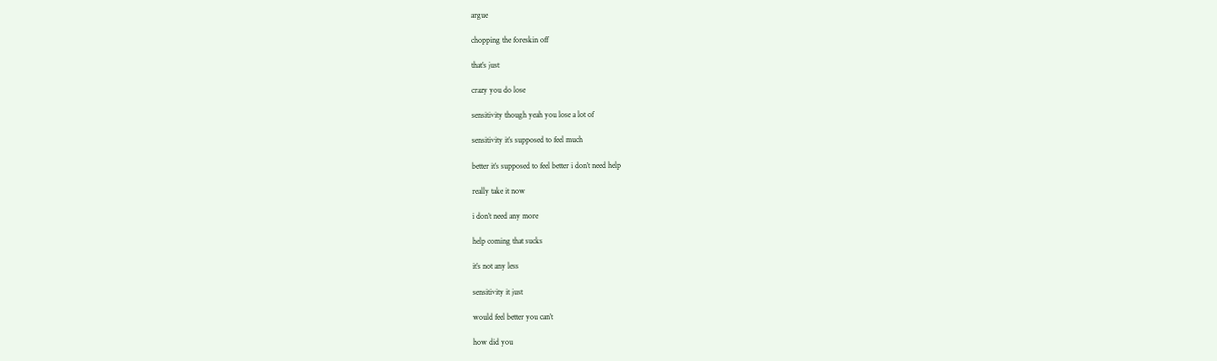argue

chopping the foreskin off

that’s just

crazy you do lose

sensitivity though yeah you lose a lot of

sensitivity it’s supposed to feel much

better it’s supposed to feel better i don’t need help

really take it now

i don’t need any more

help coming that sucks

it’s not any less

sensitivity it just

would feel better you can’t

how did you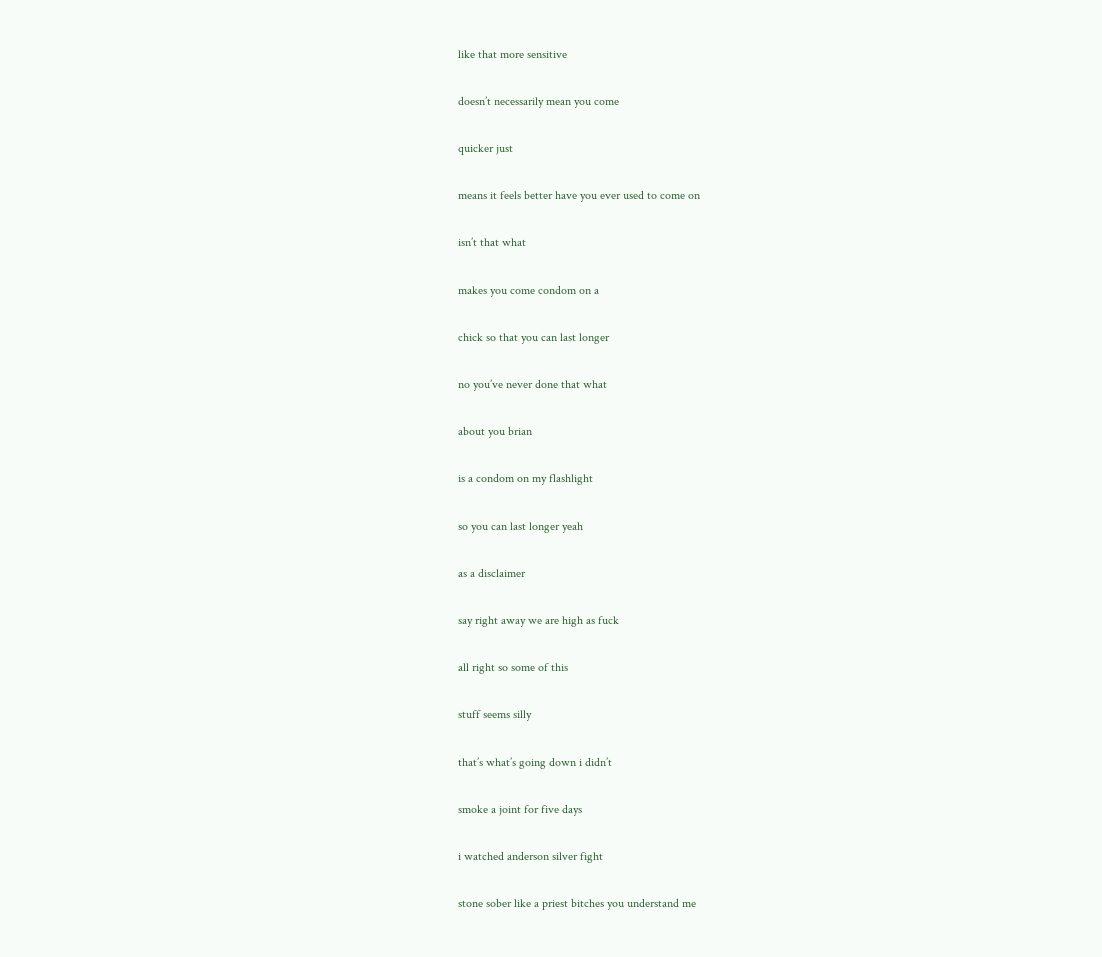like that more sensitive

doesn’t necessarily mean you come

quicker just

means it feels better have you ever used to come on

isn’t that what

makes you come condom on a

chick so that you can last longer

no you’ve never done that what

about you brian

is a condom on my flashlight

so you can last longer yeah

as a disclaimer

say right away we are high as fuck

all right so some of this

stuff seems silly

that’s what’s going down i didn’t

smoke a joint for five days

i watched anderson silver fight

stone sober like a priest bitches you understand me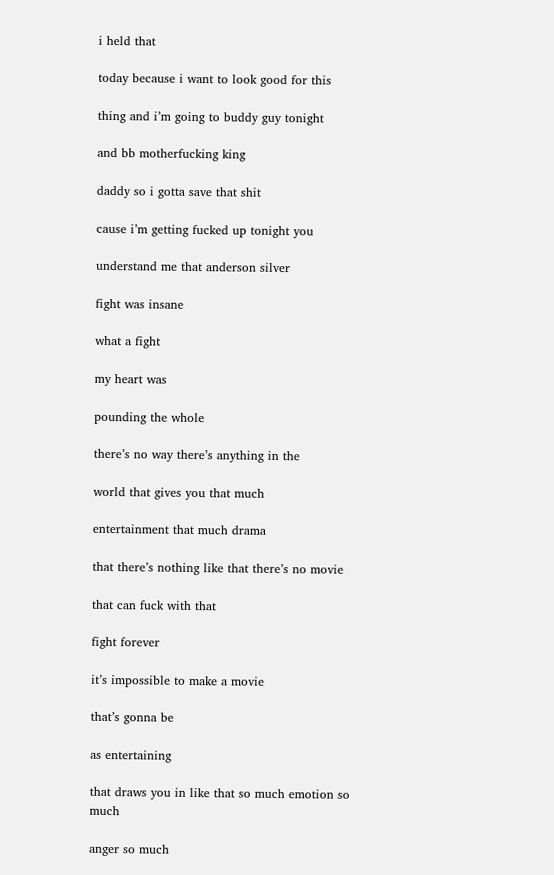i held that

today because i want to look good for this

thing and i’m going to buddy guy tonight

and bb motherfucking king

daddy so i gotta save that shit

cause i’m getting fucked up tonight you

understand me that anderson silver

fight was insane

what a fight

my heart was

pounding the whole

there’s no way there’s anything in the

world that gives you that much

entertainment that much drama

that there’s nothing like that there’s no movie

that can fuck with that

fight forever

it’s impossible to make a movie

that’s gonna be

as entertaining

that draws you in like that so much emotion so much

anger so much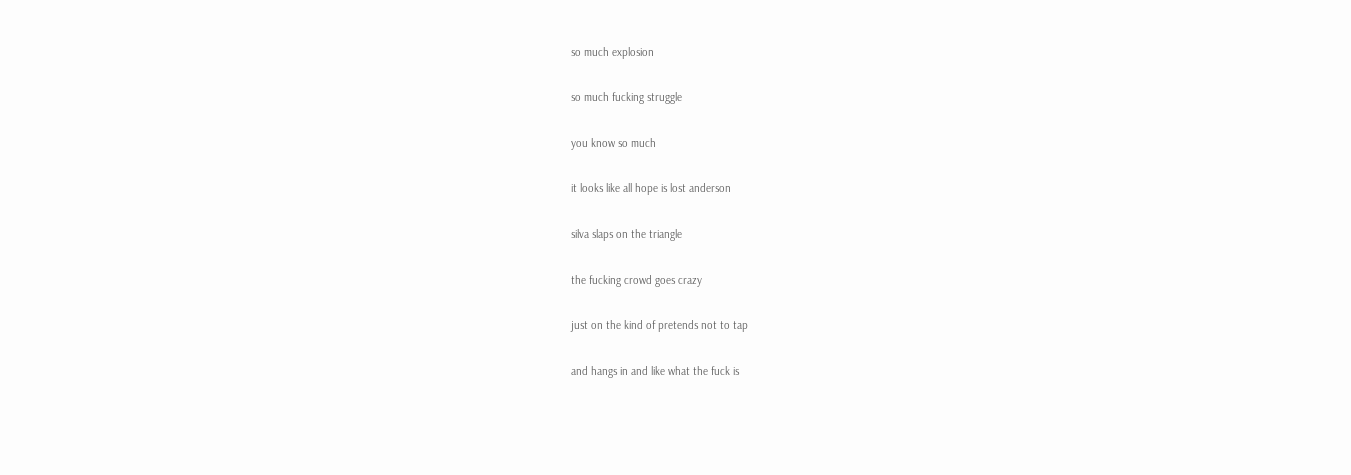so much explosion

so much fucking struggle

you know so much

it looks like all hope is lost anderson

silva slaps on the triangle

the fucking crowd goes crazy

just on the kind of pretends not to tap

and hangs in and like what the fuck is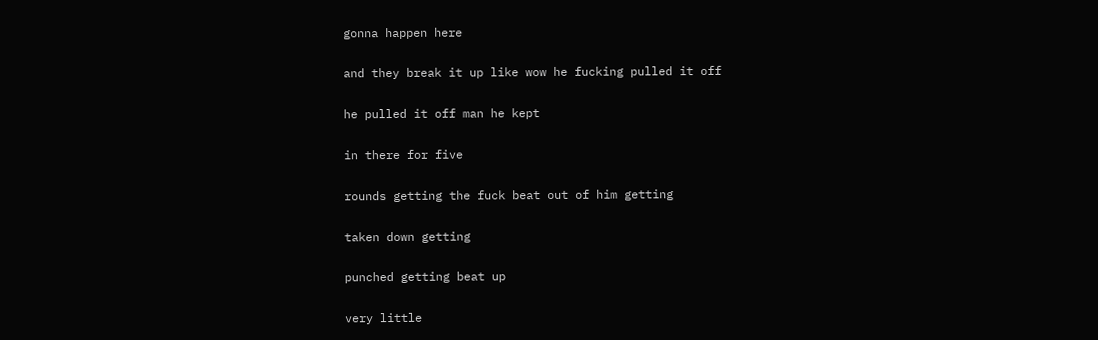gonna happen here

and they break it up like wow he fucking pulled it off

he pulled it off man he kept

in there for five

rounds getting the fuck beat out of him getting

taken down getting

punched getting beat up

very little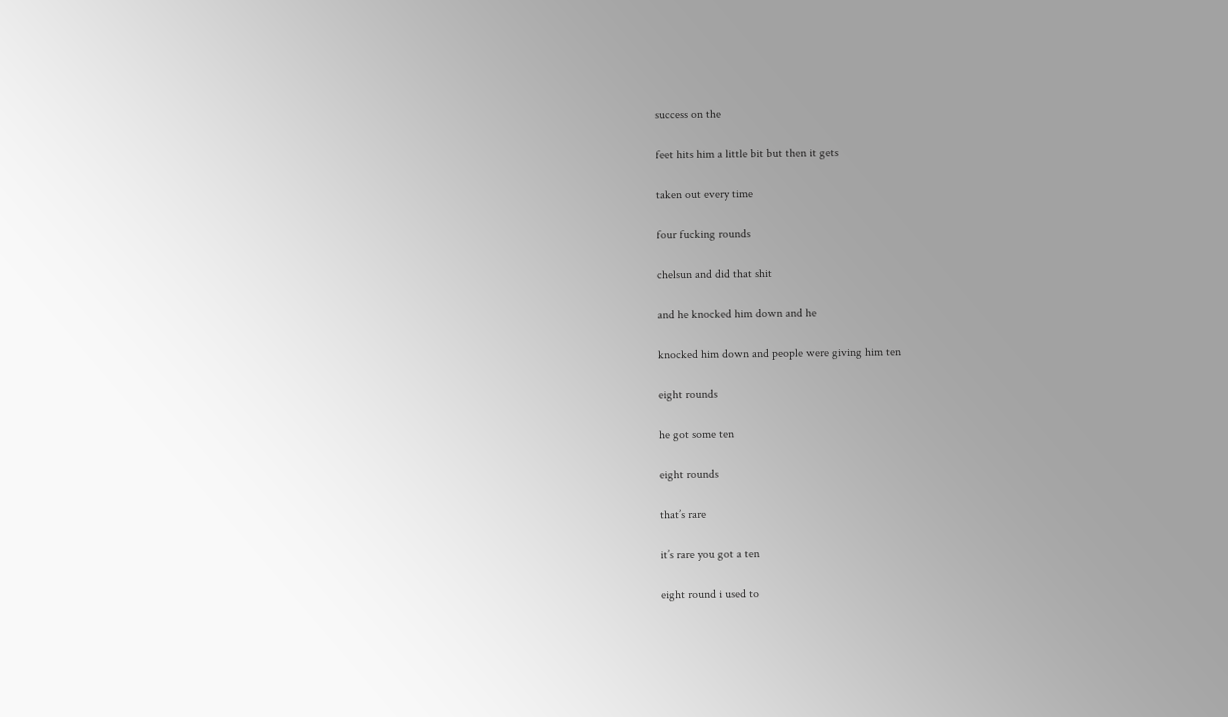success on the

feet hits him a little bit but then it gets

taken out every time

four fucking rounds

chelsun and did that shit

and he knocked him down and he

knocked him down and people were giving him ten

eight rounds

he got some ten

eight rounds

that’s rare

it’s rare you got a ten

eight round i used to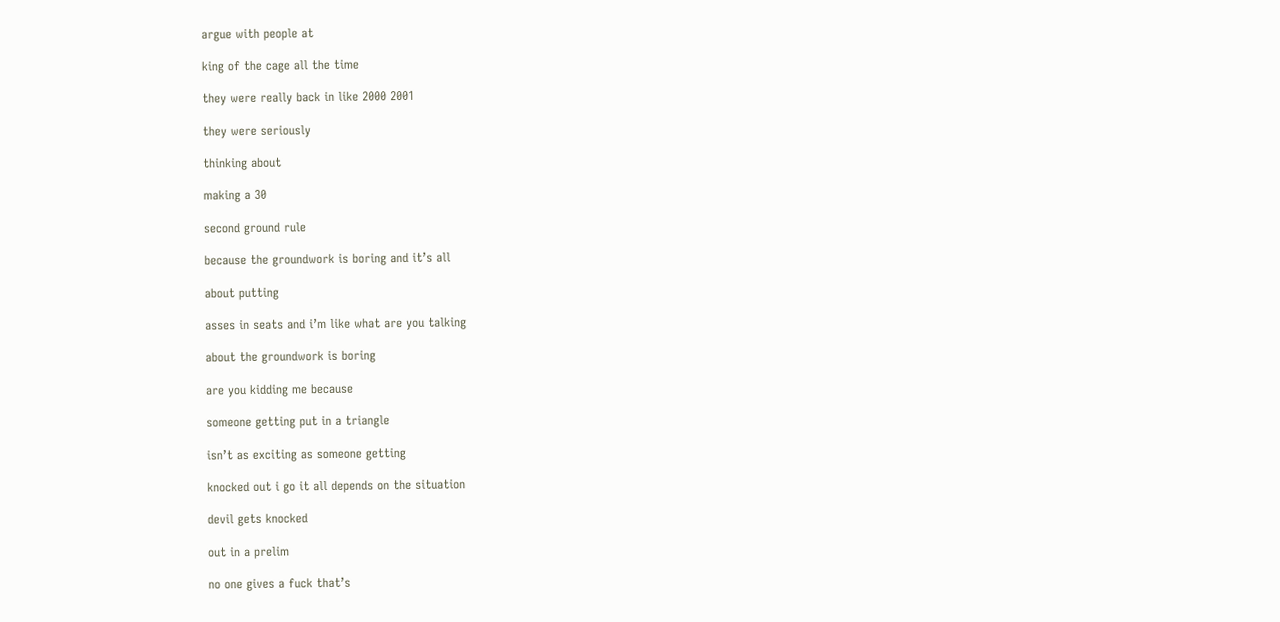argue with people at

king of the cage all the time

they were really back in like 2000 2001

they were seriously

thinking about

making a 30

second ground rule

because the groundwork is boring and it’s all

about putting

asses in seats and i’m like what are you talking

about the groundwork is boring

are you kidding me because

someone getting put in a triangle

isn’t as exciting as someone getting

knocked out i go it all depends on the situation

devil gets knocked

out in a prelim

no one gives a fuck that’s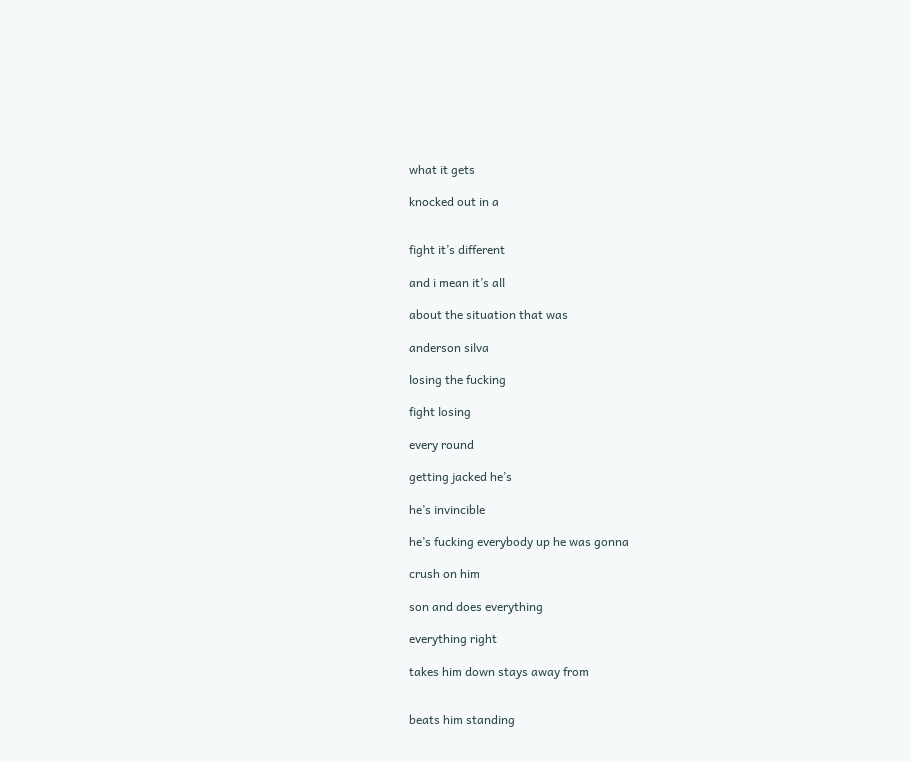what it gets

knocked out in a


fight it’s different

and i mean it’s all

about the situation that was

anderson silva

losing the fucking

fight losing

every round

getting jacked he’s

he’s invincible

he’s fucking everybody up he was gonna

crush on him

son and does everything

everything right

takes him down stays away from


beats him standing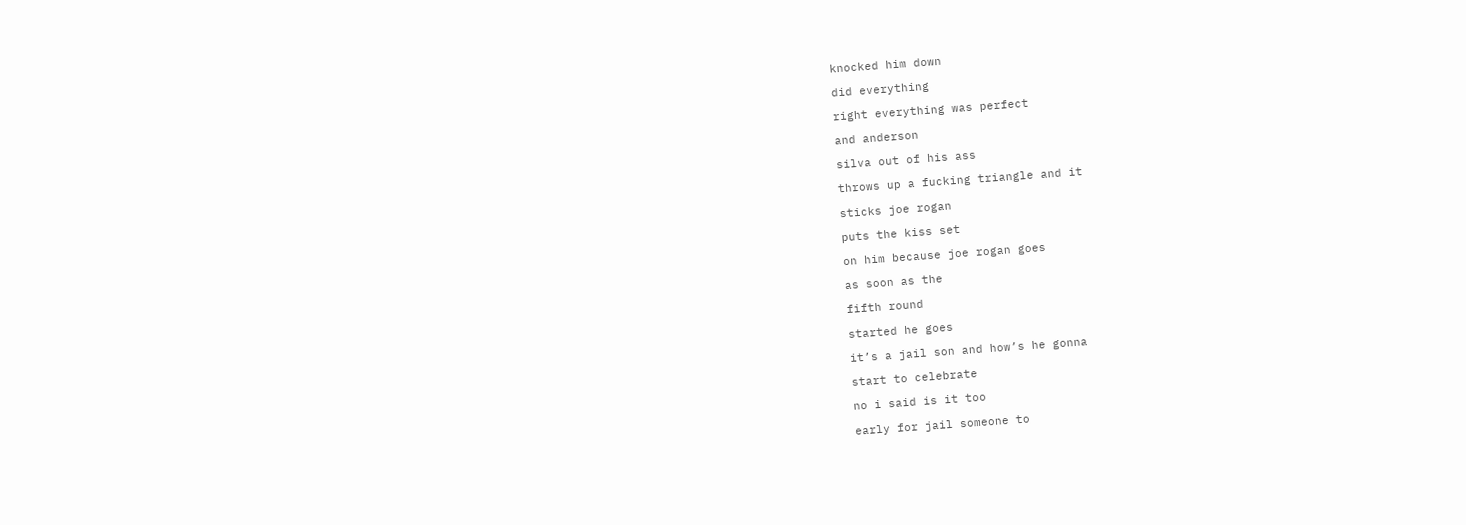knocked him down

did everything

right everything was perfect

and anderson

silva out of his ass

throws up a fucking triangle and it

sticks joe rogan

puts the kiss set

on him because joe rogan goes

as soon as the

fifth round

started he goes

it’s a jail son and how’s he gonna

start to celebrate

no i said is it too

early for jail someone to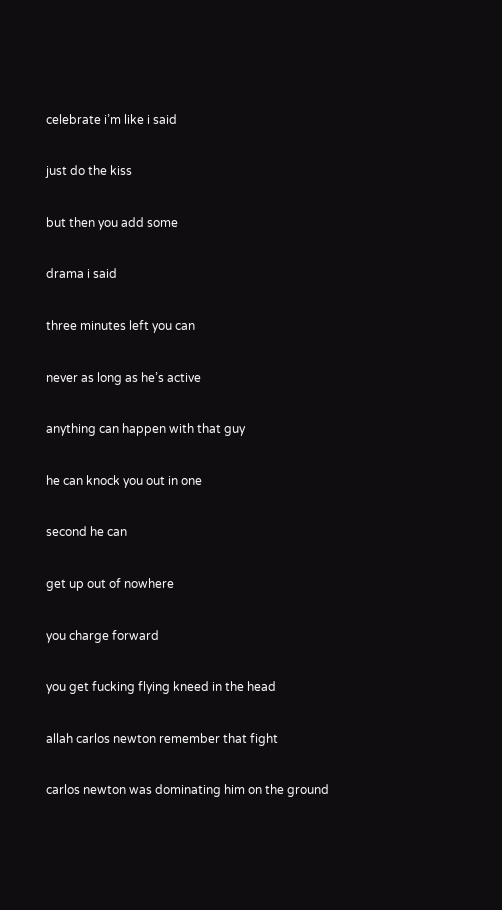celebrate i’m like i said

just do the kiss

but then you add some

drama i said

three minutes left you can

never as long as he’s active

anything can happen with that guy

he can knock you out in one

second he can

get up out of nowhere

you charge forward

you get fucking flying kneed in the head

allah carlos newton remember that fight

carlos newton was dominating him on the ground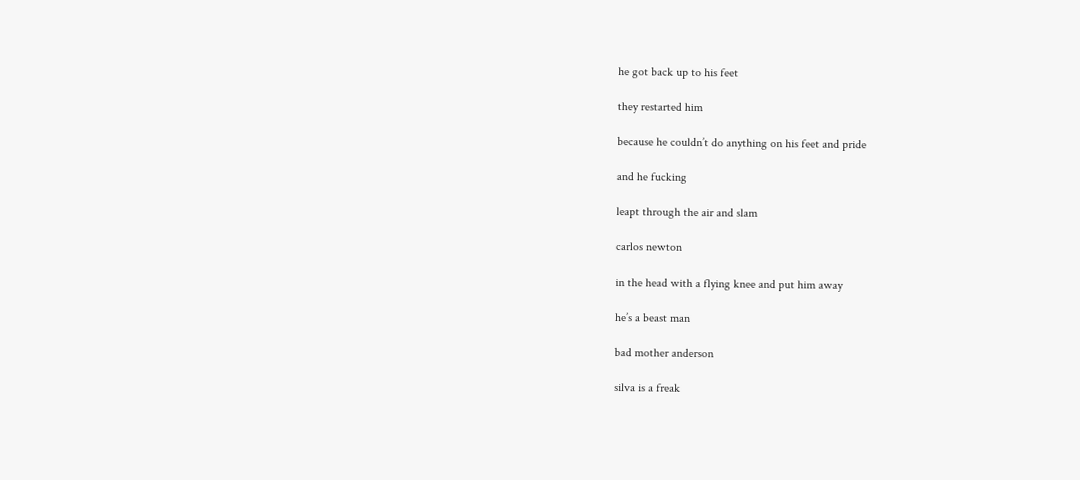he got back up to his feet

they restarted him

because he couldn’t do anything on his feet and pride

and he fucking

leapt through the air and slam

carlos newton

in the head with a flying knee and put him away

he’s a beast man

bad mother anderson

silva is a freak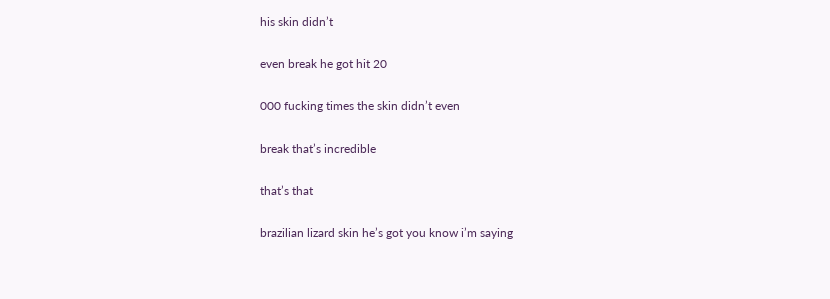his skin didn’t

even break he got hit 20

000 fucking times the skin didn’t even

break that’s incredible

that’s that

brazilian lizard skin he’s got you know i’m saying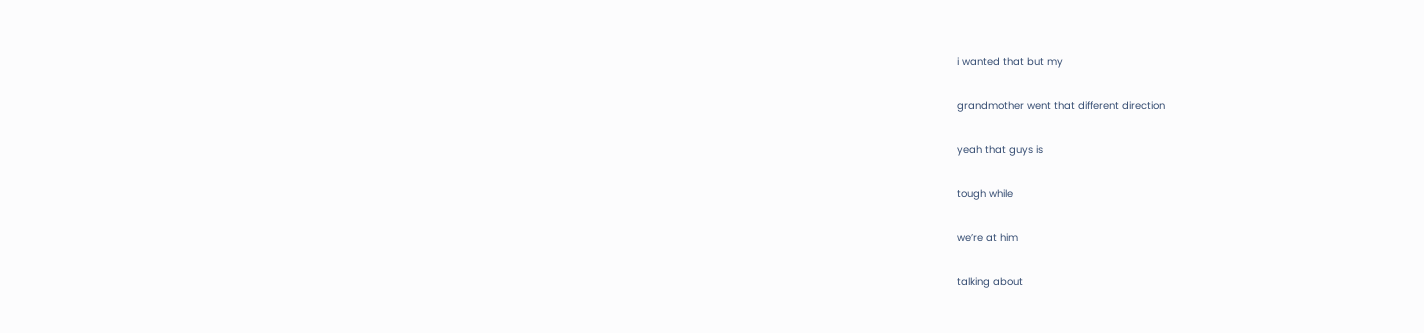i wanted that but my

grandmother went that different direction

yeah that guys is

tough while

we’re at him

talking about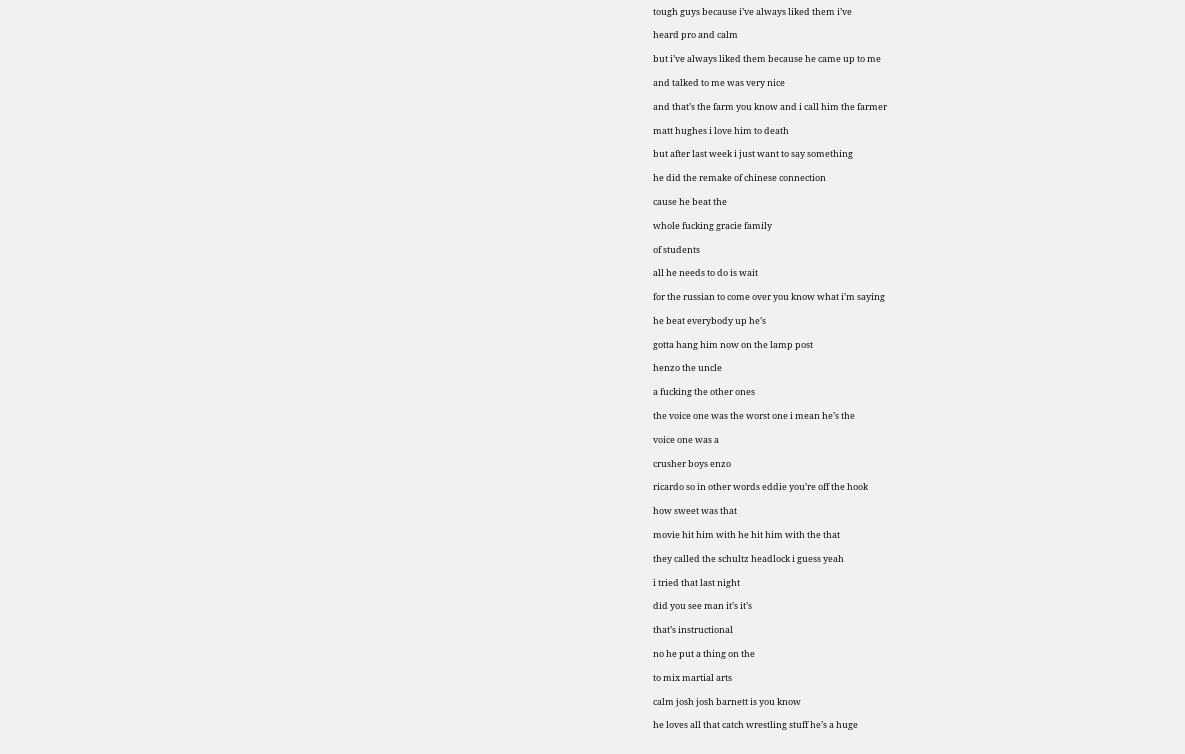tough guys because i’ve always liked them i’ve

heard pro and calm

but i’ve always liked them because he came up to me

and talked to me was very nice

and that’s the farm you know and i call him the farmer

matt hughes i love him to death

but after last week i just want to say something

he did the remake of chinese connection

cause he beat the

whole fucking gracie family

of students

all he needs to do is wait

for the russian to come over you know what i’m saying

he beat everybody up he’s

gotta hang him now on the lamp post

henzo the uncle

a fucking the other ones

the voice one was the worst one i mean he’s the

voice one was a

crusher boys enzo

ricardo so in other words eddie you’re off the hook

how sweet was that

movie hit him with he hit him with the that

they called the schultz headlock i guess yeah

i tried that last night

did you see man it’s it’s

that’s instructional

no he put a thing on the

to mix martial arts

calm josh josh barnett is you know

he loves all that catch wrestling stuff he’s a huge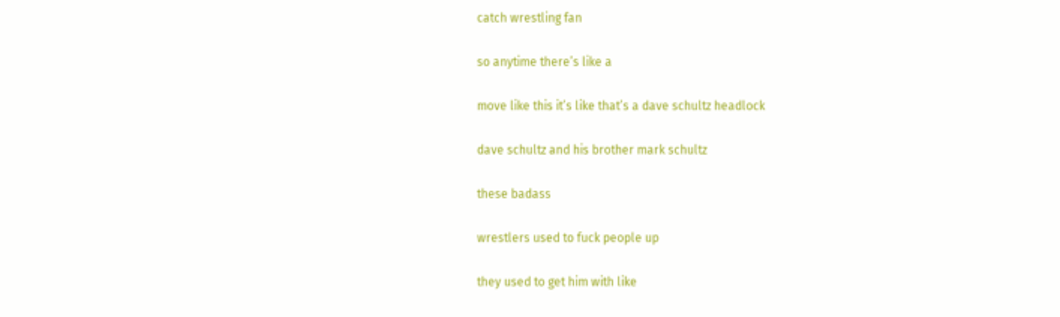catch wrestling fan

so anytime there’s like a

move like this it’s like that’s a dave schultz headlock

dave schultz and his brother mark schultz

these badass

wrestlers used to fuck people up

they used to get him with like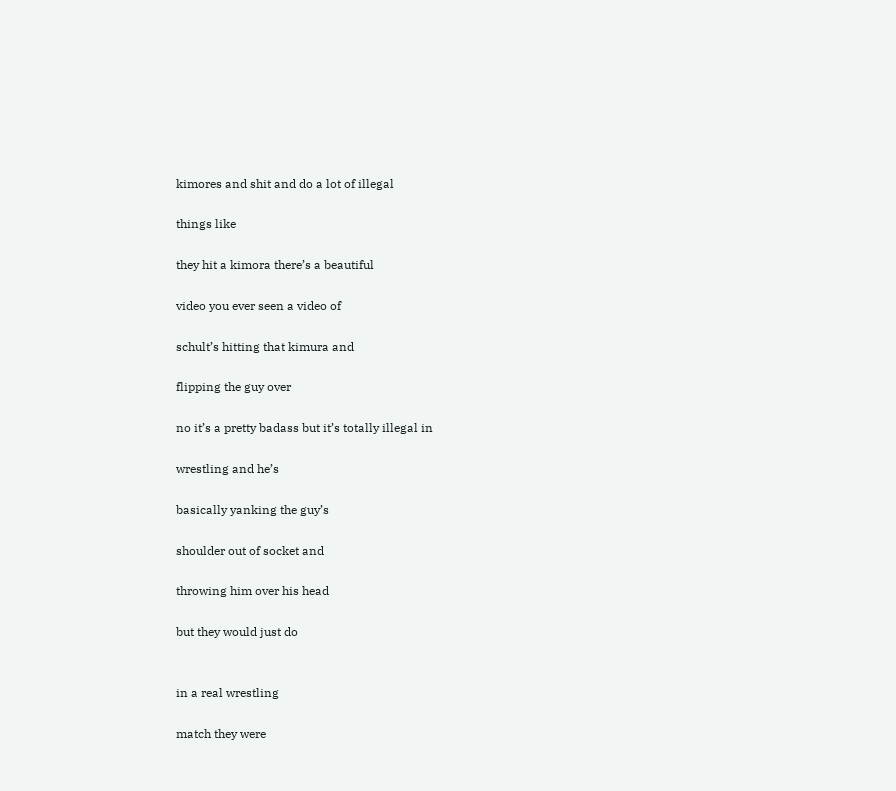kimores and shit and do a lot of illegal

things like

they hit a kimora there’s a beautiful

video you ever seen a video of

schult’s hitting that kimura and

flipping the guy over

no it’s a pretty badass but it’s totally illegal in

wrestling and he’s

basically yanking the guy’s

shoulder out of socket and

throwing him over his head

but they would just do


in a real wrestling

match they were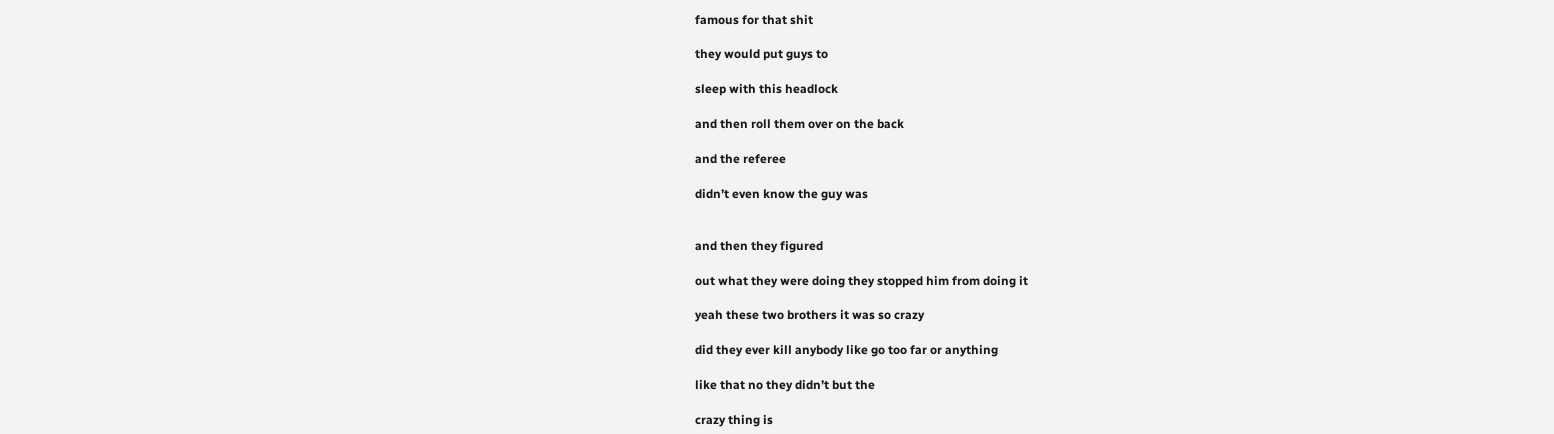famous for that shit

they would put guys to

sleep with this headlock

and then roll them over on the back

and the referee

didn’t even know the guy was


and then they figured

out what they were doing they stopped him from doing it

yeah these two brothers it was so crazy

did they ever kill anybody like go too far or anything

like that no they didn’t but the

crazy thing is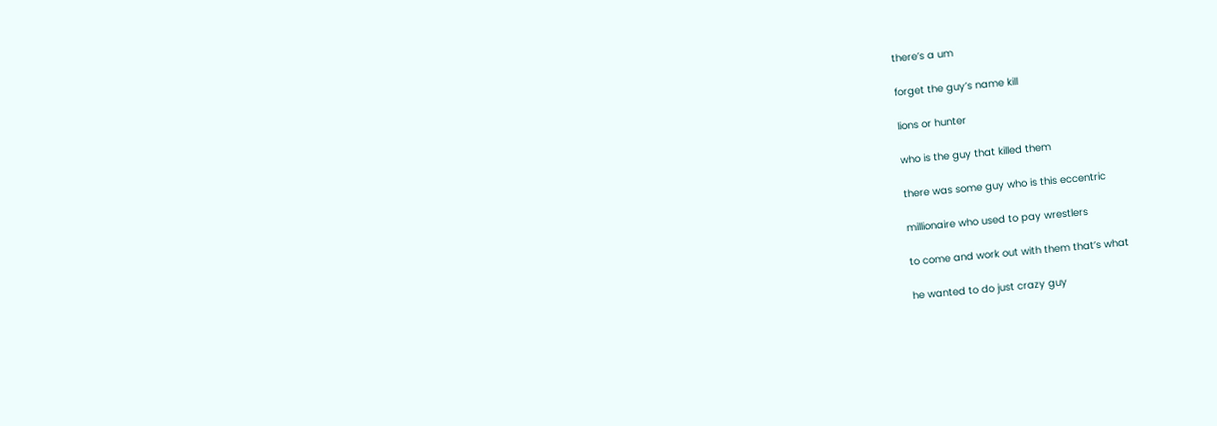there’s a um

forget the guy’s name kill

lions or hunter

who is the guy that killed them

there was some guy who is this eccentric

millionaire who used to pay wrestlers

to come and work out with them that’s what

he wanted to do just crazy guy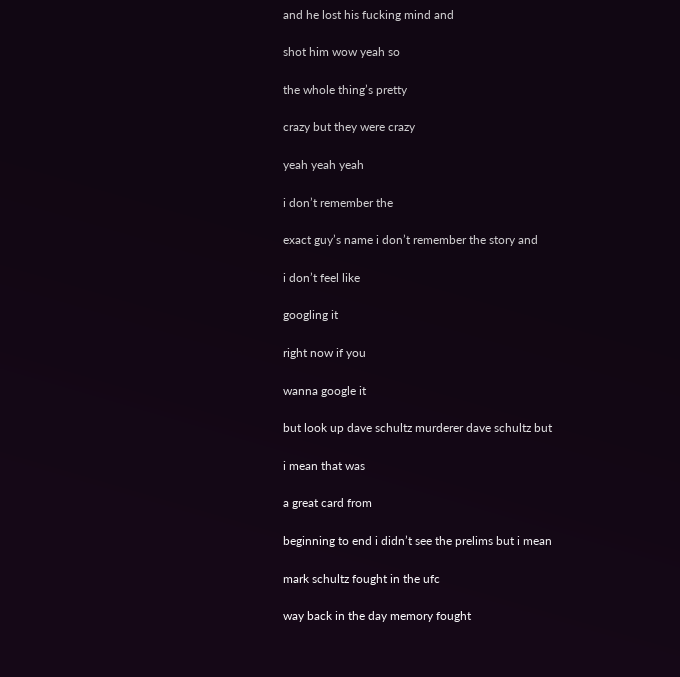and he lost his fucking mind and

shot him wow yeah so

the whole thing’s pretty

crazy but they were crazy

yeah yeah yeah

i don’t remember the

exact guy’s name i don’t remember the story and

i don’t feel like

googling it

right now if you

wanna google it

but look up dave schultz murderer dave schultz but

i mean that was

a great card from

beginning to end i didn’t see the prelims but i mean

mark schultz fought in the ufc

way back in the day memory fought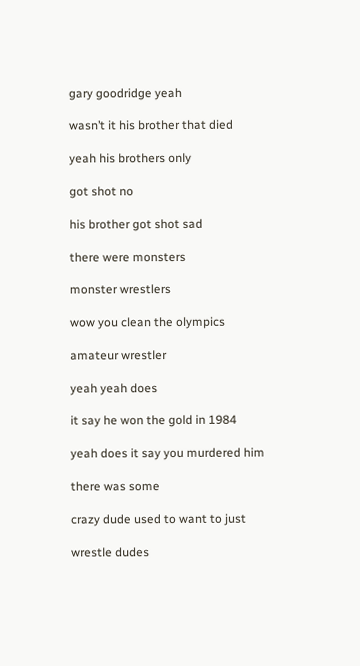gary goodridge yeah

wasn’t it his brother that died

yeah his brothers only

got shot no

his brother got shot sad

there were monsters

monster wrestlers

wow you clean the olympics

amateur wrestler

yeah yeah does

it say he won the gold in 1984

yeah does it say you murdered him

there was some

crazy dude used to want to just

wrestle dudes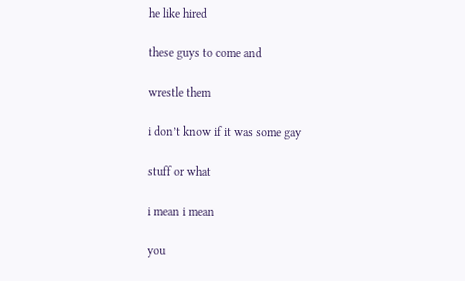he like hired

these guys to come and

wrestle them

i don’t know if it was some gay

stuff or what

i mean i mean

you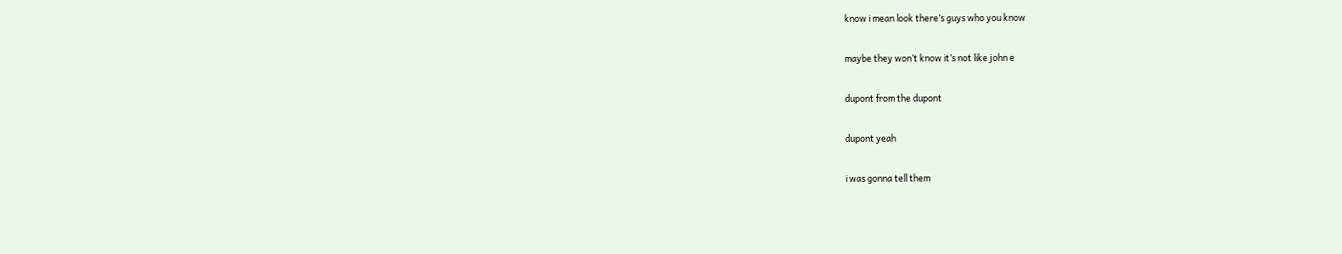know i mean look there’s guys who you know

maybe they won’t know it’s not like john e

dupont from the dupont

dupont yeah

i was gonna tell them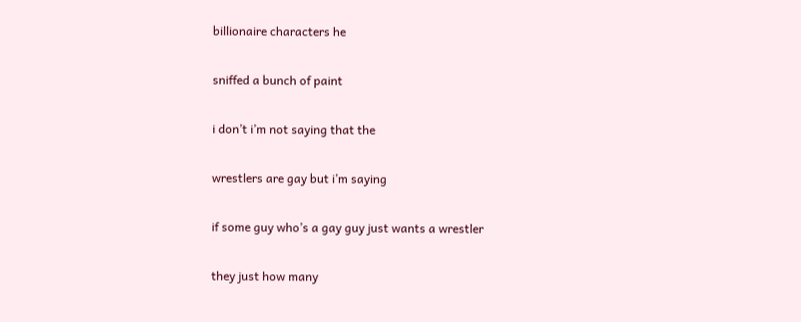billionaire characters he

sniffed a bunch of paint

i don’t i’m not saying that the

wrestlers are gay but i’m saying

if some guy who’s a gay guy just wants a wrestler

they just how many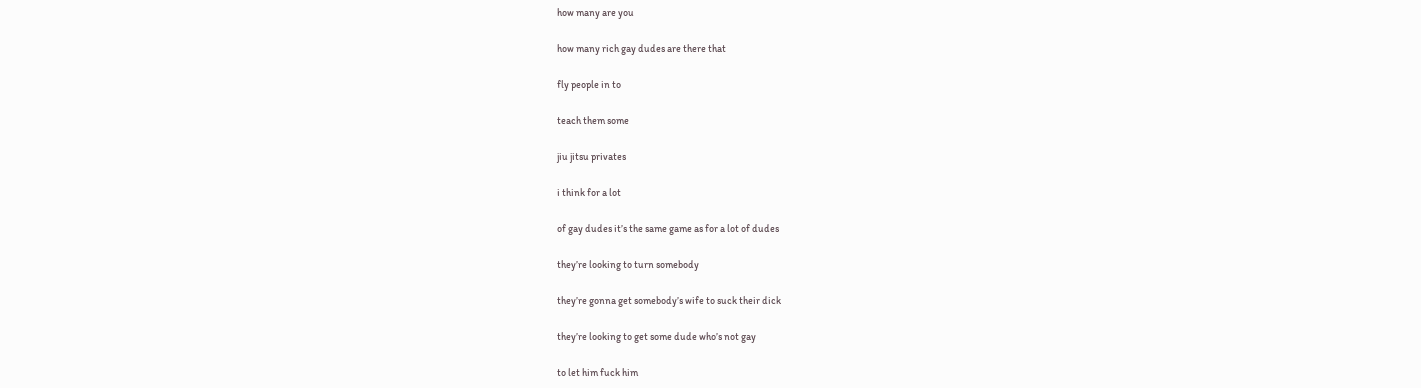how many are you

how many rich gay dudes are there that

fly people in to

teach them some

jiu jitsu privates

i think for a lot

of gay dudes it’s the same game as for a lot of dudes

they’re looking to turn somebody

they’re gonna get somebody’s wife to suck their dick

they’re looking to get some dude who’s not gay

to let him fuck him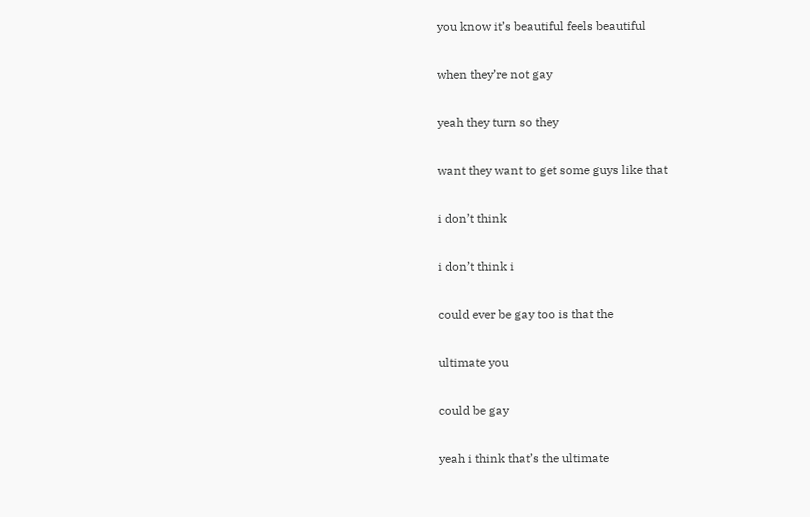you know it’s beautiful feels beautiful

when they’re not gay

yeah they turn so they

want they want to get some guys like that

i don’t think

i don’t think i

could ever be gay too is that the

ultimate you

could be gay

yeah i think that’s the ultimate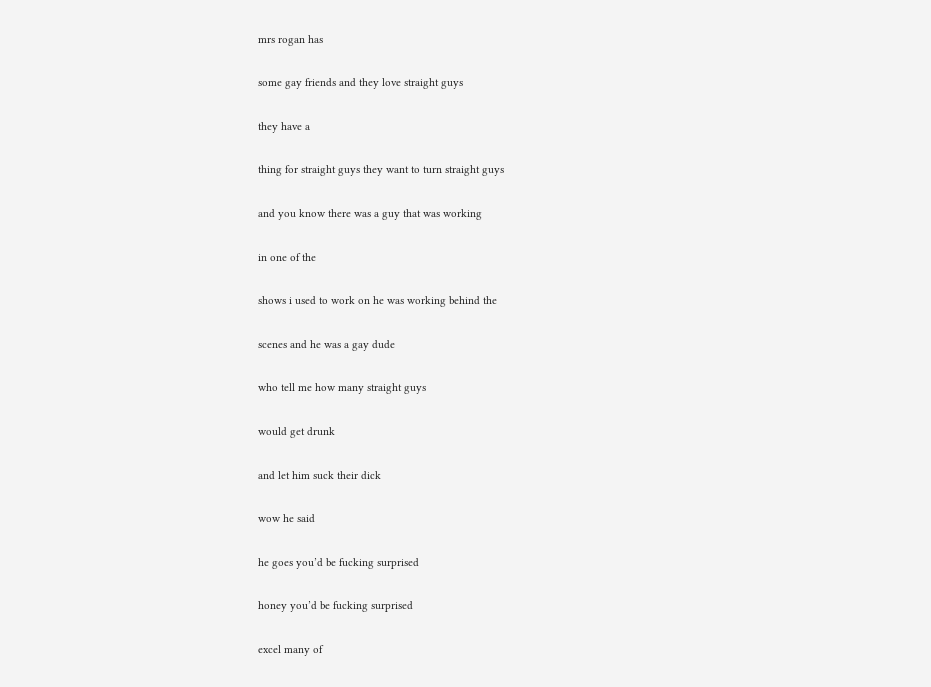mrs rogan has

some gay friends and they love straight guys

they have a

thing for straight guys they want to turn straight guys

and you know there was a guy that was working

in one of the

shows i used to work on he was working behind the

scenes and he was a gay dude

who tell me how many straight guys

would get drunk

and let him suck their dick

wow he said

he goes you’d be fucking surprised

honey you’d be fucking surprised

excel many of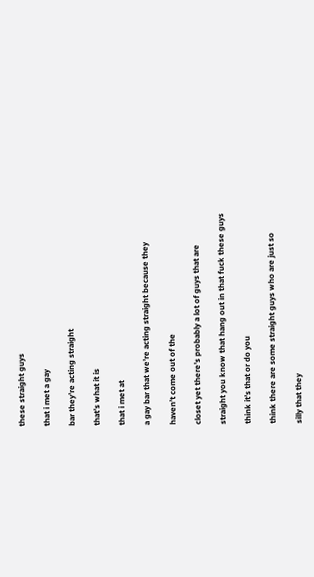these straight guys

that i met a gay

bar they’re acting straight

that’s what it is

that i met at

a gay bar that we’re acting straight because they

haven’t come out of the

closet yet there’s probably a lot of guys that are

straight you know that hang out in that fuck these guys

think it’s that or do you

think there are some straight guys who are just so

silly that they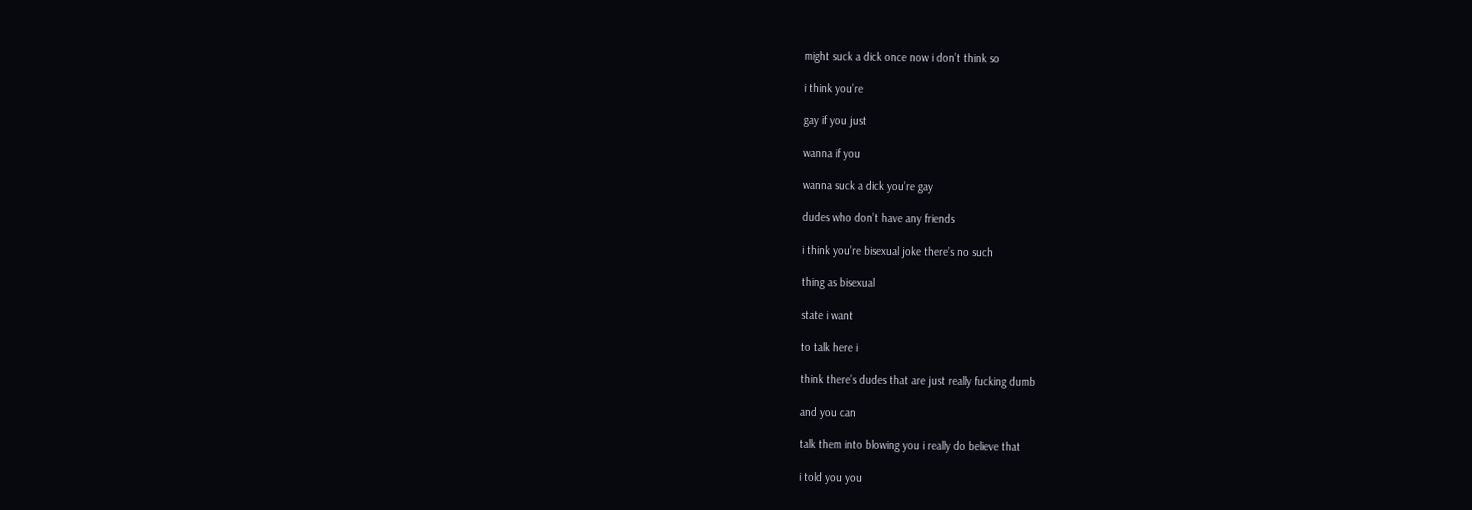might suck a dick once now i don’t think so

i think you’re

gay if you just

wanna if you

wanna suck a dick you’re gay

dudes who don’t have any friends

i think you’re bisexual joke there’s no such

thing as bisexual

state i want

to talk here i

think there’s dudes that are just really fucking dumb

and you can

talk them into blowing you i really do believe that

i told you you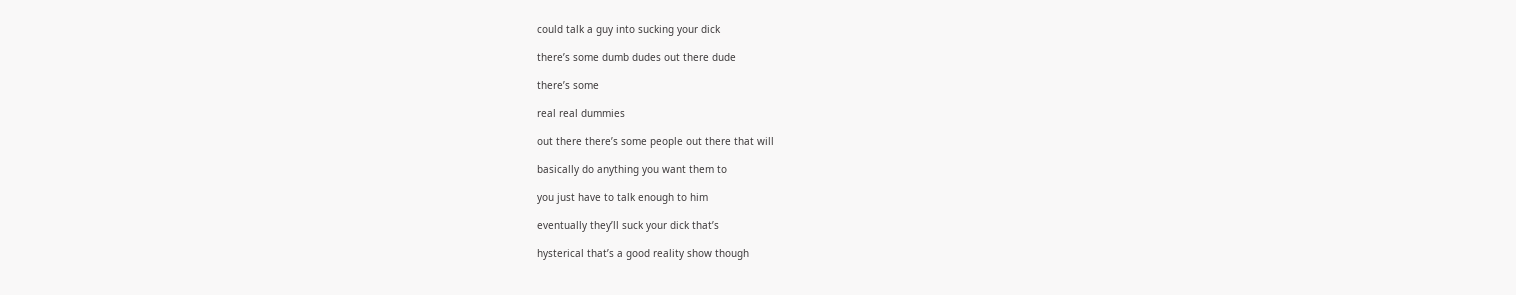could talk a guy into sucking your dick

there’s some dumb dudes out there dude

there’s some

real real dummies

out there there’s some people out there that will

basically do anything you want them to

you just have to talk enough to him

eventually they’ll suck your dick that’s

hysterical that’s a good reality show though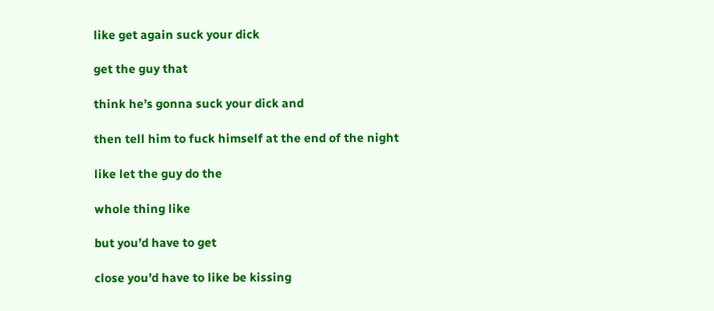like get again suck your dick

get the guy that

think he’s gonna suck your dick and

then tell him to fuck himself at the end of the night

like let the guy do the

whole thing like

but you’d have to get

close you’d have to like be kissing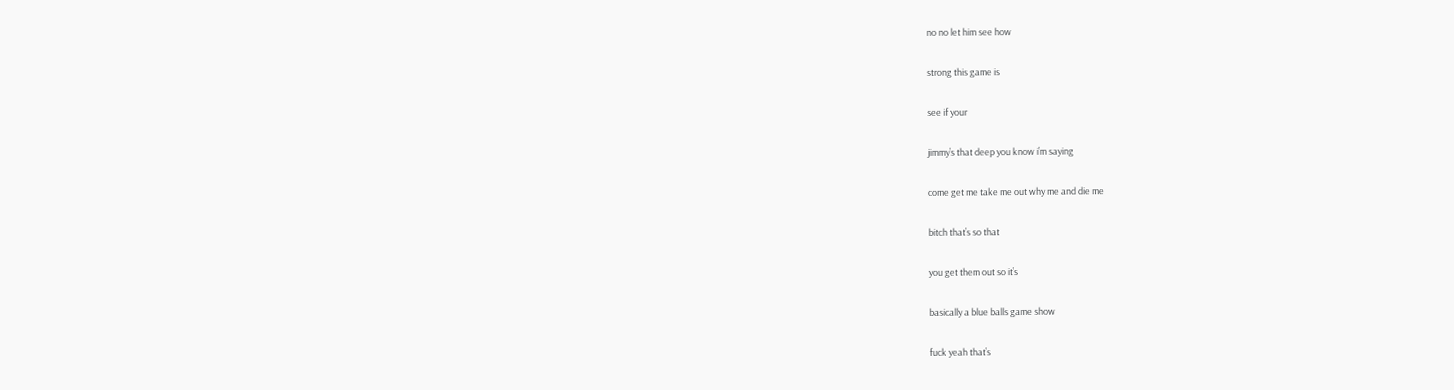no no let him see how

strong this game is

see if your

jimmy’s that deep you know i’m saying

come get me take me out why me and die me

bitch that’s so that

you get them out so it’s

basically a blue balls game show

fuck yeah that’s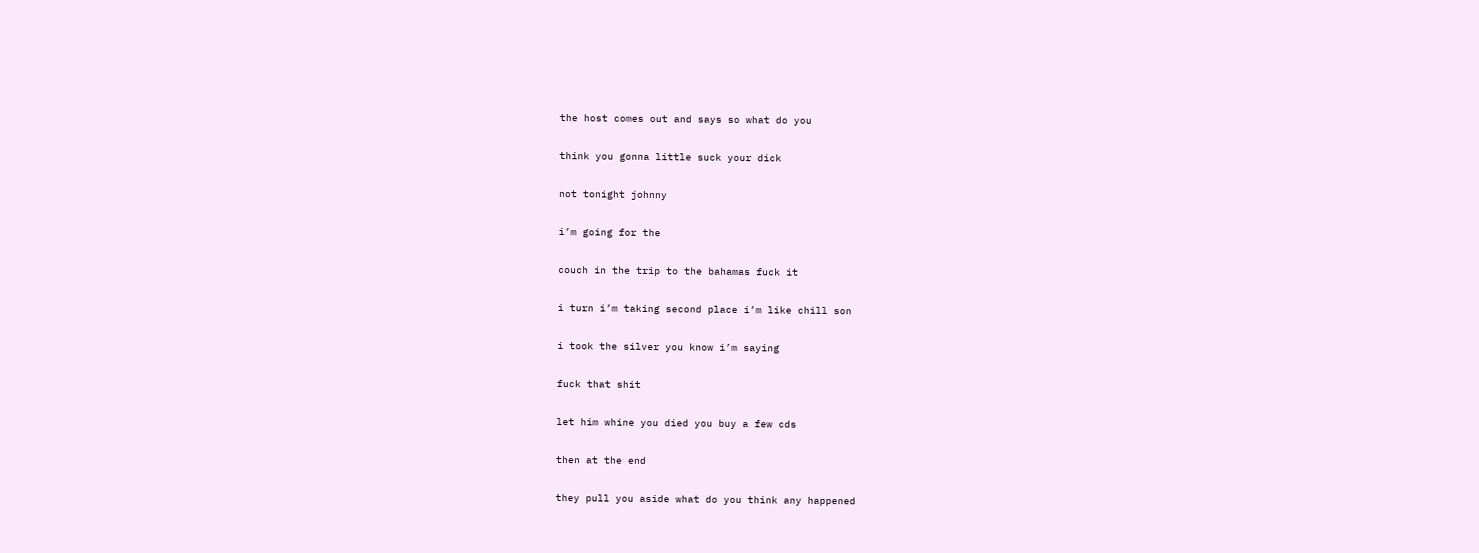the host comes out and says so what do you

think you gonna little suck your dick

not tonight johnny

i’m going for the

couch in the trip to the bahamas fuck it

i turn i’m taking second place i’m like chill son

i took the silver you know i’m saying

fuck that shit

let him whine you died you buy a few cds

then at the end

they pull you aside what do you think any happened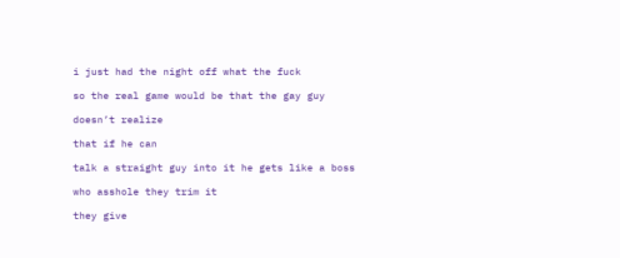i just had the night off what the fuck

so the real game would be that the gay guy

doesn’t realize

that if he can

talk a straight guy into it he gets like a boss

who asshole they trim it

they give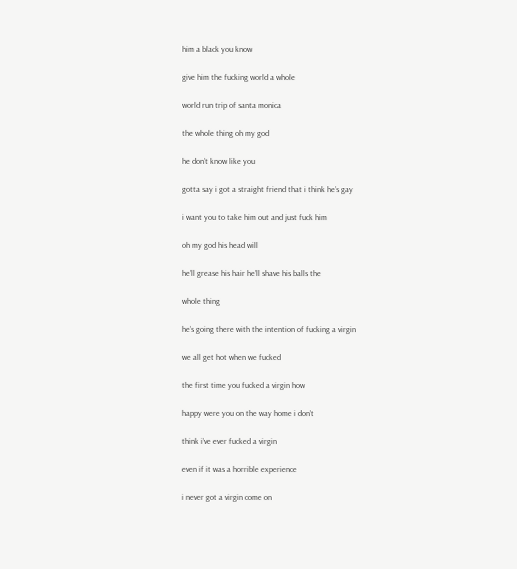him a black you know

give him the fucking world a whole

world run trip of santa monica

the whole thing oh my god

he don’t know like you

gotta say i got a straight friend that i think he’s gay

i want you to take him out and just fuck him

oh my god his head will

he’ll grease his hair he’ll shave his balls the

whole thing

he’s going there with the intention of fucking a virgin

we all get hot when we fucked

the first time you fucked a virgin how

happy were you on the way home i don’t

think i’ve ever fucked a virgin

even if it was a horrible experience

i never got a virgin come on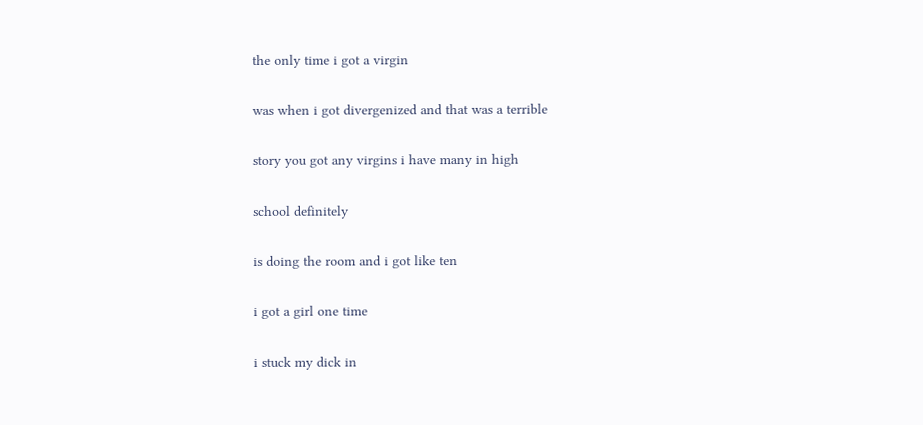the only time i got a virgin

was when i got divergenized and that was a terrible

story you got any virgins i have many in high

school definitely

is doing the room and i got like ten

i got a girl one time

i stuck my dick in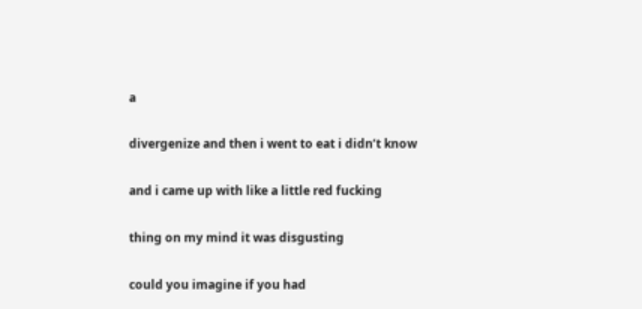a

divergenize and then i went to eat i didn’t know

and i came up with like a little red fucking

thing on my mind it was disgusting

could you imagine if you had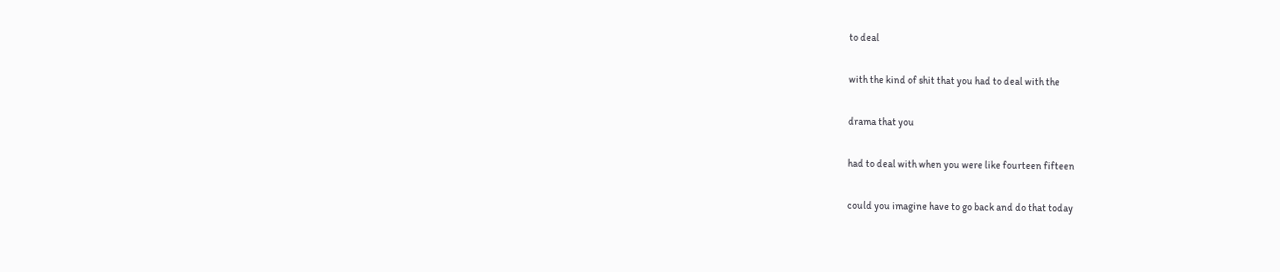to deal

with the kind of shit that you had to deal with the

drama that you

had to deal with when you were like fourteen fifteen

could you imagine have to go back and do that today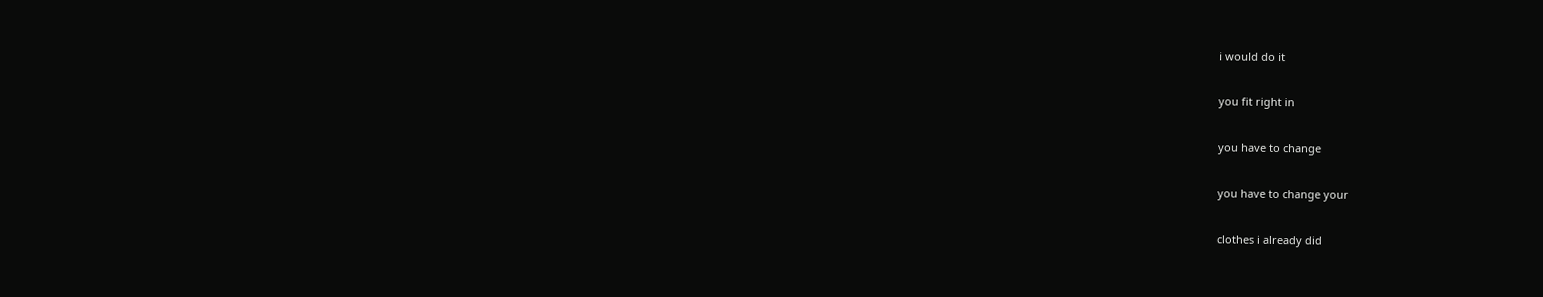i would do it

you fit right in

you have to change

you have to change your

clothes i already did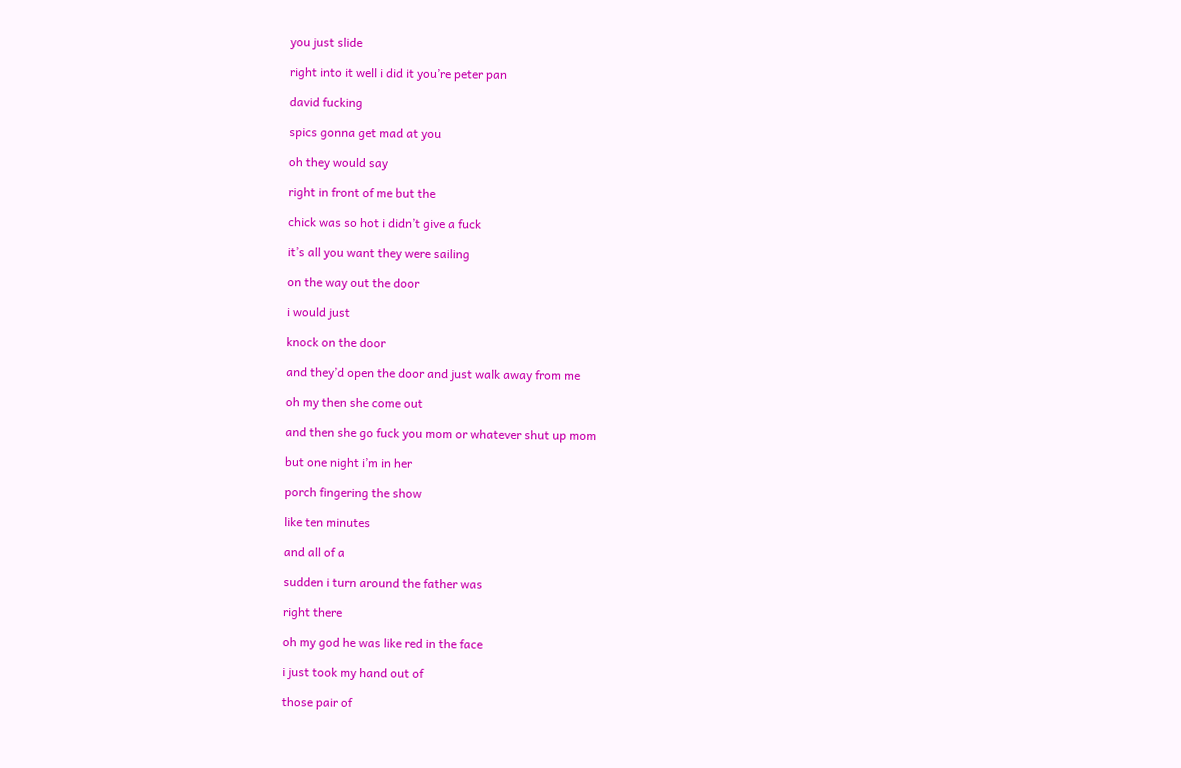you just slide

right into it well i did it you’re peter pan

david fucking

spics gonna get mad at you

oh they would say

right in front of me but the

chick was so hot i didn’t give a fuck

it’s all you want they were sailing

on the way out the door

i would just

knock on the door

and they’d open the door and just walk away from me

oh my then she come out

and then she go fuck you mom or whatever shut up mom

but one night i’m in her

porch fingering the show

like ten minutes

and all of a

sudden i turn around the father was

right there

oh my god he was like red in the face

i just took my hand out of

those pair of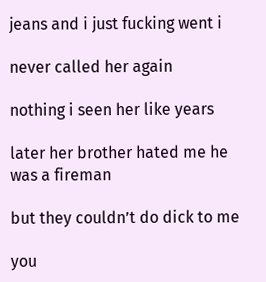jeans and i just fucking went i

never called her again

nothing i seen her like years

later her brother hated me he was a fireman

but they couldn’t do dick to me

you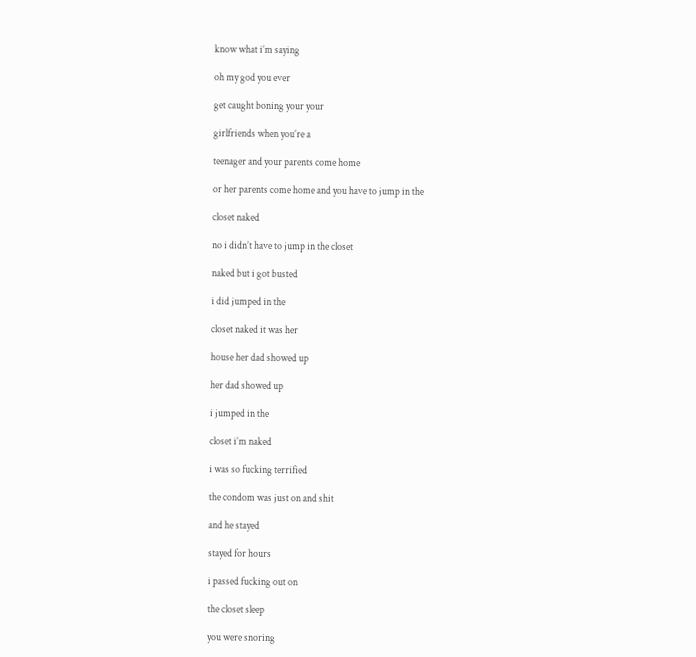know what i’m saying

oh my god you ever

get caught boning your your

girlfriends when you’re a

teenager and your parents come home

or her parents come home and you have to jump in the

closet naked

no i didn’t have to jump in the closet

naked but i got busted

i did jumped in the

closet naked it was her

house her dad showed up

her dad showed up

i jumped in the

closet i’m naked

i was so fucking terrified

the condom was just on and shit

and he stayed

stayed for hours

i passed fucking out on

the closet sleep

you were snoring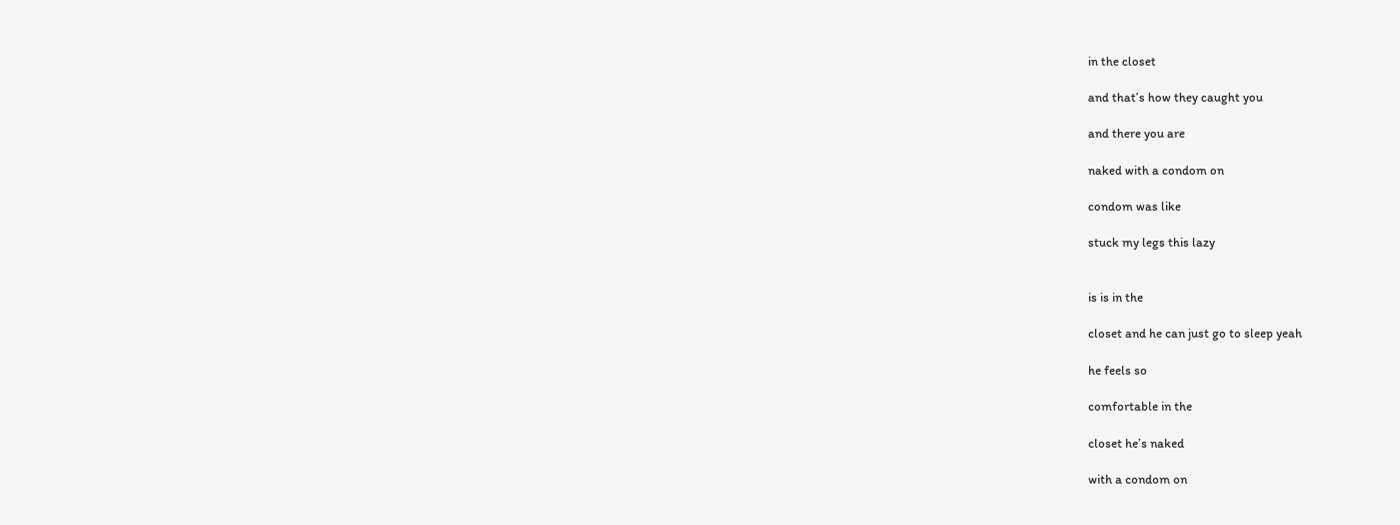in the closet

and that’s how they caught you

and there you are

naked with a condom on

condom was like

stuck my legs this lazy


is is in the

closet and he can just go to sleep yeah

he feels so

comfortable in the

closet he’s naked

with a condom on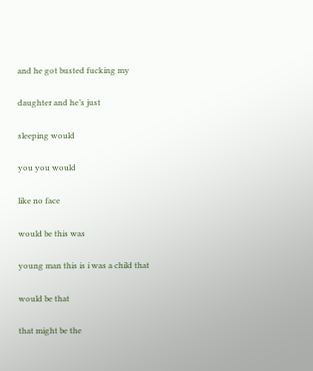and he got busted fucking my

daughter and he’s just

sleeping would

you you would

like no face

would be this was

young man this is i was a child that

would be that

that might be the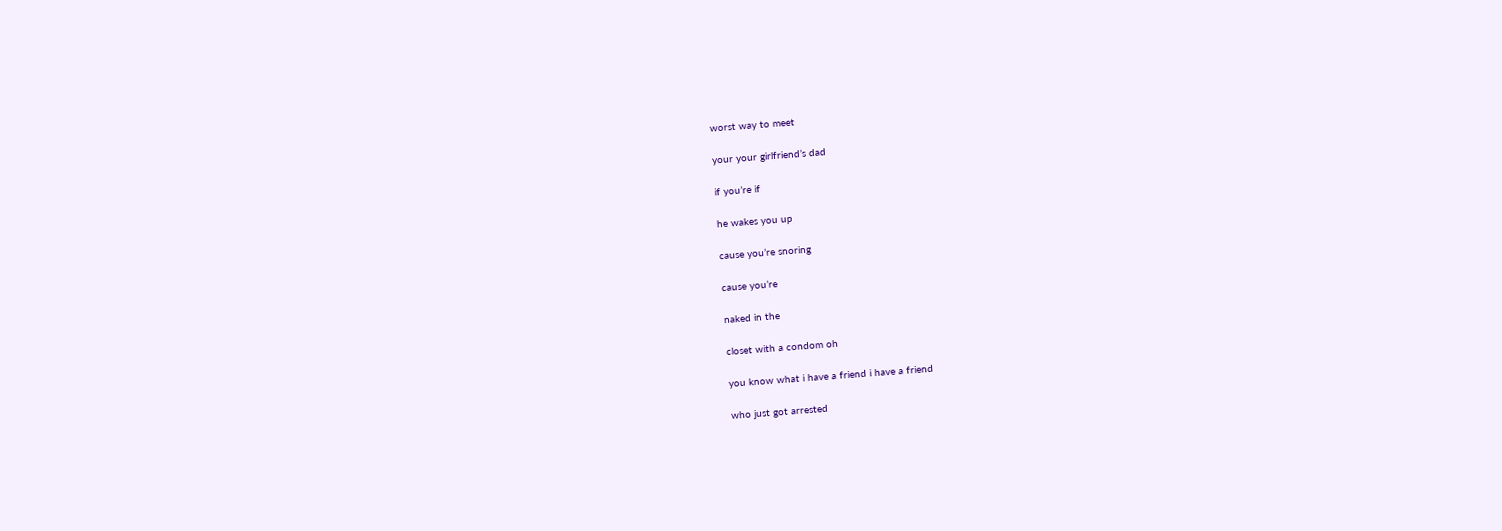worst way to meet

your your girlfriend’s dad

if you’re if

he wakes you up

cause you’re snoring

cause you’re

naked in the

closet with a condom oh

you know what i have a friend i have a friend

who just got arrested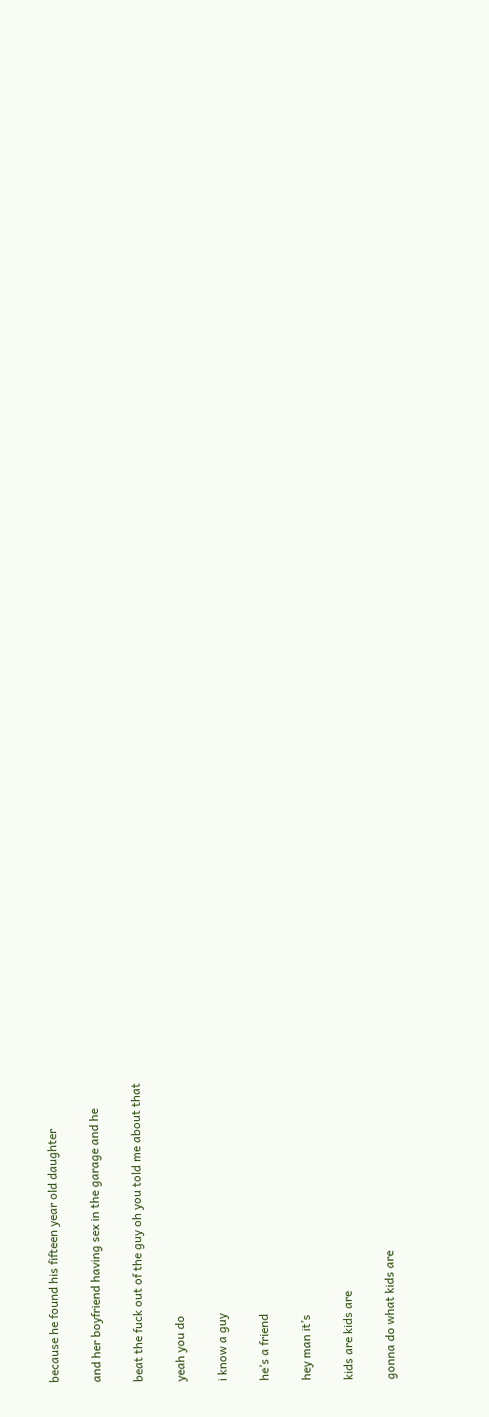because he found his fifteen year old daughter

and her boyfriend having sex in the garage and he

beat the fuck out of the guy oh you told me about that

yeah you do

i know a guy

he’s a friend

hey man it’s

kids are kids are

gonna do what kids are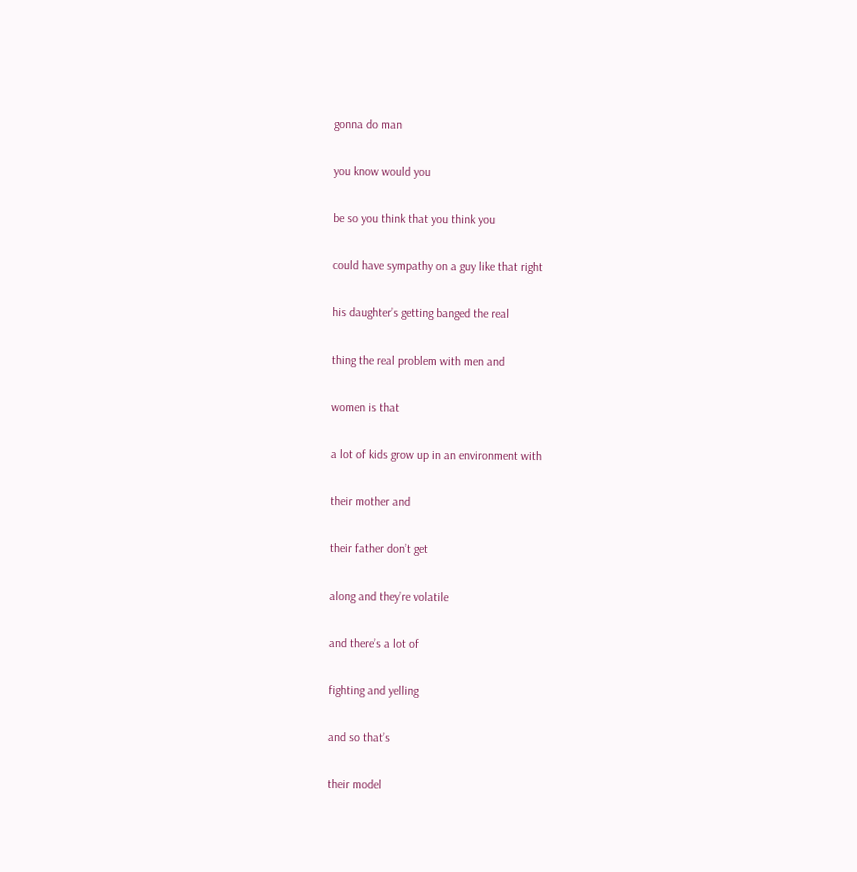gonna do man

you know would you

be so you think that you think you

could have sympathy on a guy like that right

his daughter’s getting banged the real

thing the real problem with men and

women is that

a lot of kids grow up in an environment with

their mother and

their father don’t get

along and they’re volatile

and there’s a lot of

fighting and yelling

and so that’s

their model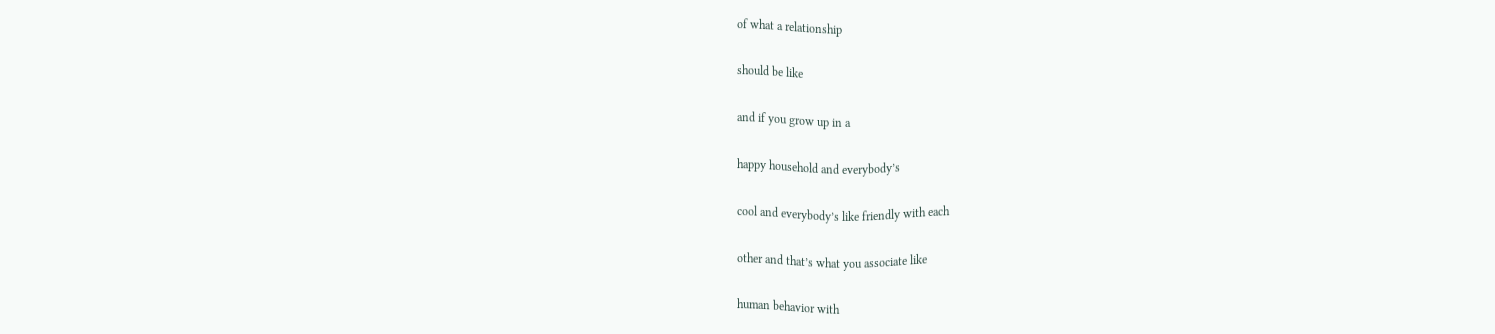of what a relationship

should be like

and if you grow up in a

happy household and everybody’s

cool and everybody’s like friendly with each

other and that’s what you associate like

human behavior with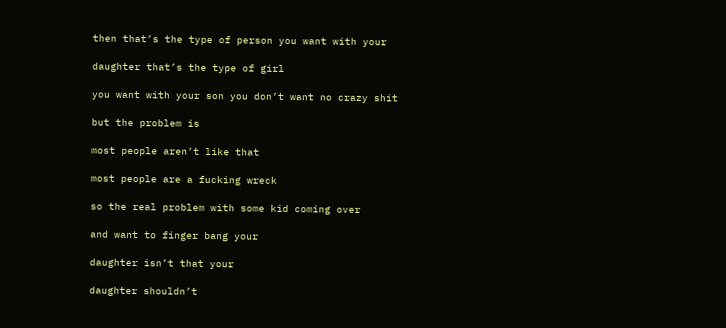then that’s the type of person you want with your

daughter that’s the type of girl

you want with your son you don’t want no crazy shit

but the problem is

most people aren’t like that

most people are a fucking wreck

so the real problem with some kid coming over

and want to finger bang your

daughter isn’t that your

daughter shouldn’t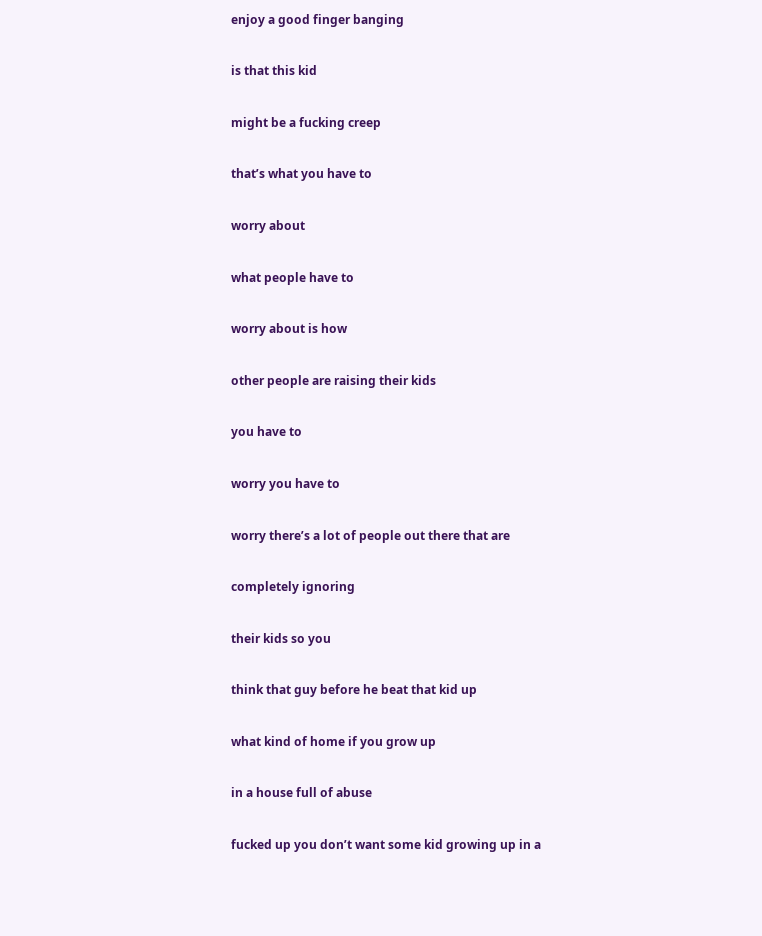enjoy a good finger banging

is that this kid

might be a fucking creep

that’s what you have to

worry about

what people have to

worry about is how

other people are raising their kids

you have to

worry you have to

worry there’s a lot of people out there that are

completely ignoring

their kids so you

think that guy before he beat that kid up

what kind of home if you grow up

in a house full of abuse

fucked up you don’t want some kid growing up in a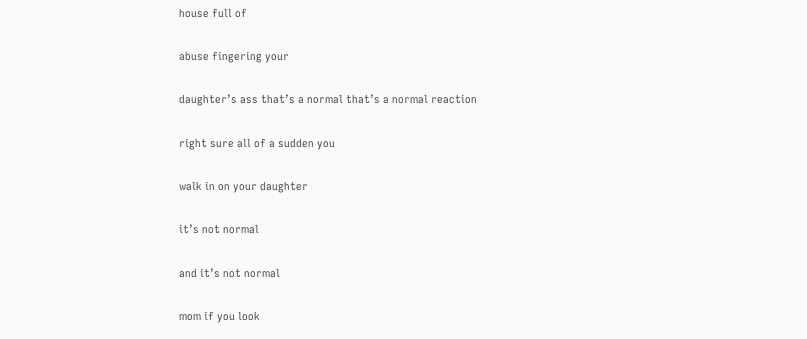house full of

abuse fingering your

daughter’s ass that’s a normal that’s a normal reaction

right sure all of a sudden you

walk in on your daughter

it’s not normal

and it’s not normal

mom if you look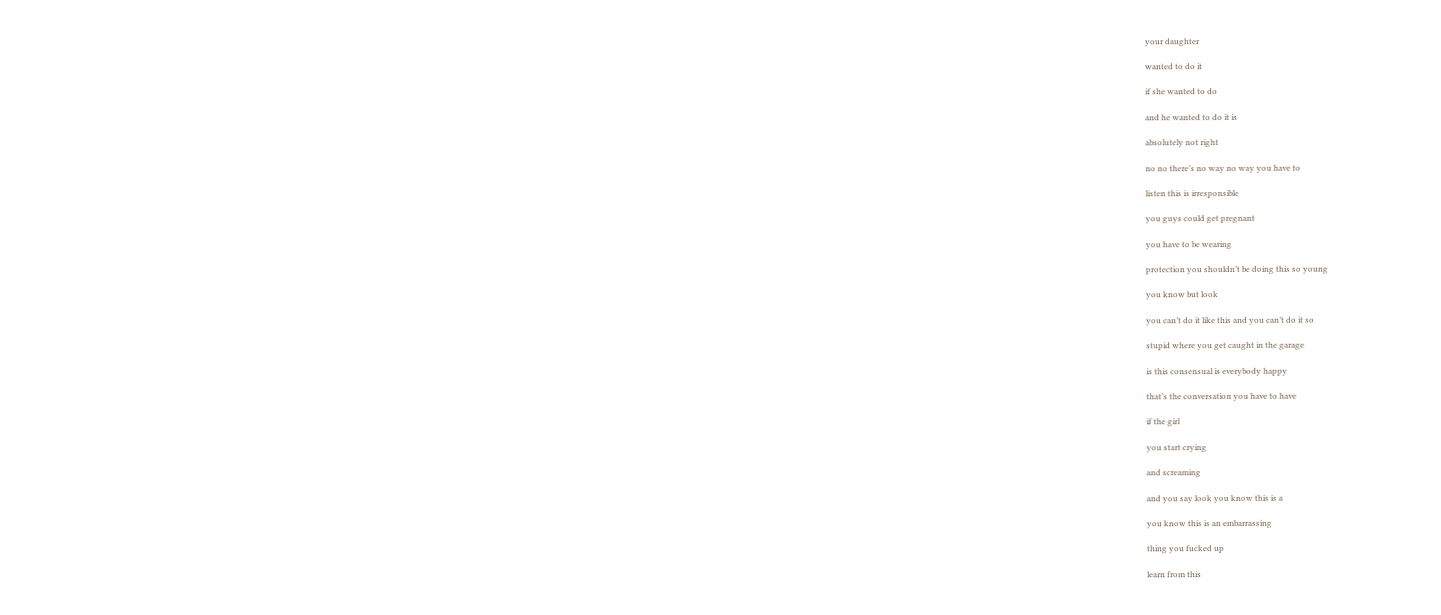your daughter

wanted to do it

if she wanted to do

and he wanted to do it is

absolutely not right

no no there’s no way no way you have to

listen this is irresponsible

you guys could get pregnant

you have to be wearing

protection you shouldn’t be doing this so young

you know but look

you can’t do it like this and you can’t do it so

stupid where you get caught in the garage

is this consensual is everybody happy

that’s the conversation you have to have

if the girl

you start crying

and screaming

and you say look you know this is a

you know this is an embarrassing

thing you fucked up

learn from this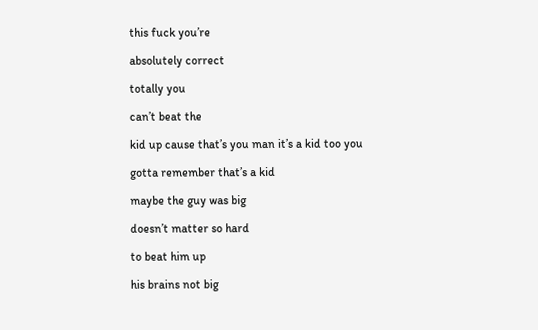this fuck you’re

absolutely correct

totally you

can’t beat the

kid up cause that’s you man it’s a kid too you

gotta remember that’s a kid

maybe the guy was big

doesn’t matter so hard

to beat him up

his brains not big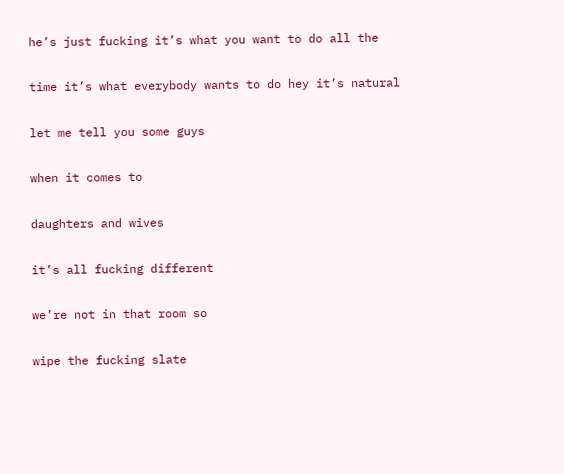he’s just fucking it’s what you want to do all the

time it’s what everybody wants to do hey it’s natural

let me tell you some guys

when it comes to

daughters and wives

it’s all fucking different

we’re not in that room so

wipe the fucking slate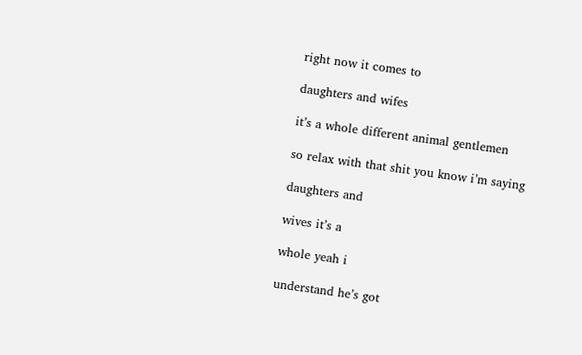right now it comes to

daughters and wifes

it’s a whole different animal gentlemen

so relax with that shit you know i’m saying

daughters and

wives it’s a

whole yeah i

understand he’s got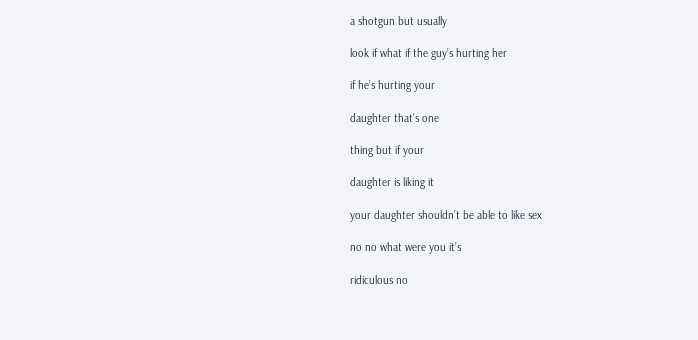a shotgun but usually

look if what if the guy’s hurting her

if he’s hurting your

daughter that’s one

thing but if your

daughter is liking it

your daughter shouldn’t be able to like sex

no no what were you it’s

ridiculous no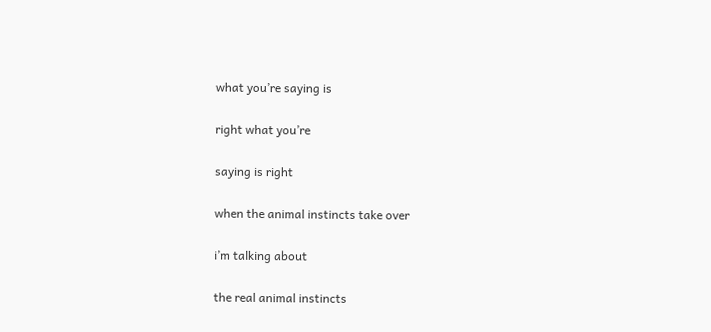what you’re saying is

right what you’re

saying is right

when the animal instincts take over

i’m talking about

the real animal instincts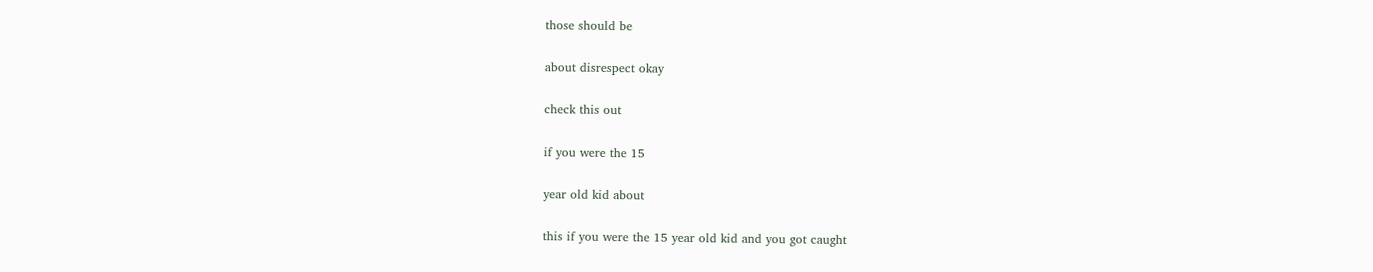those should be

about disrespect okay

check this out

if you were the 15

year old kid about

this if you were the 15 year old kid and you got caught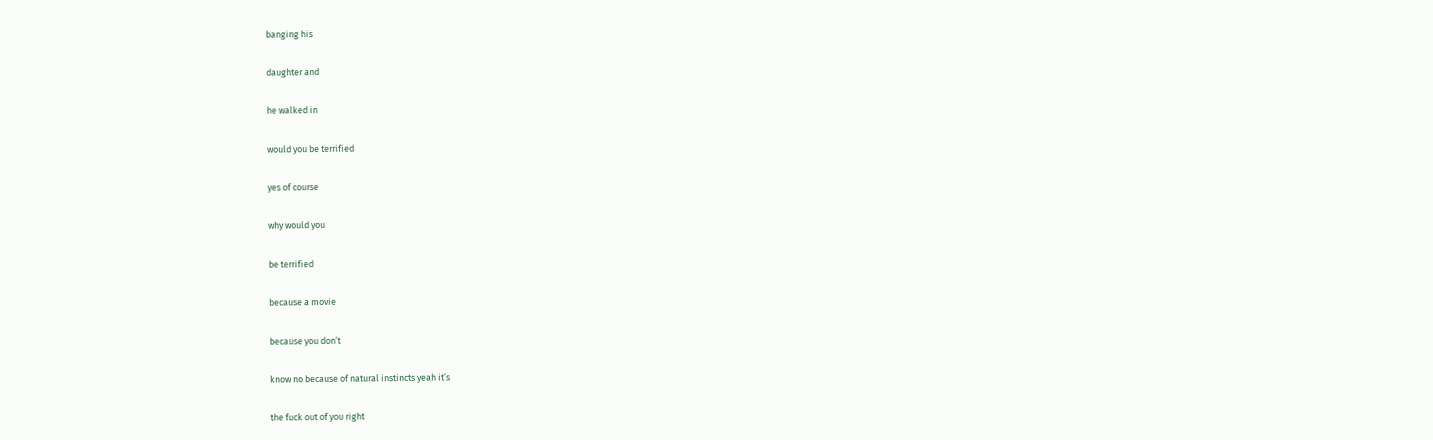banging his

daughter and

he walked in

would you be terrified

yes of course

why would you

be terrified

because a movie

because you don’t

know no because of natural instincts yeah it’s

the fuck out of you right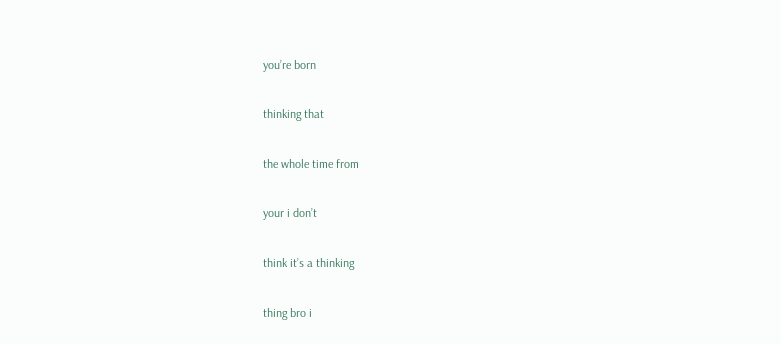you’re born

thinking that

the whole time from

your i don’t

think it’s a thinking

thing bro i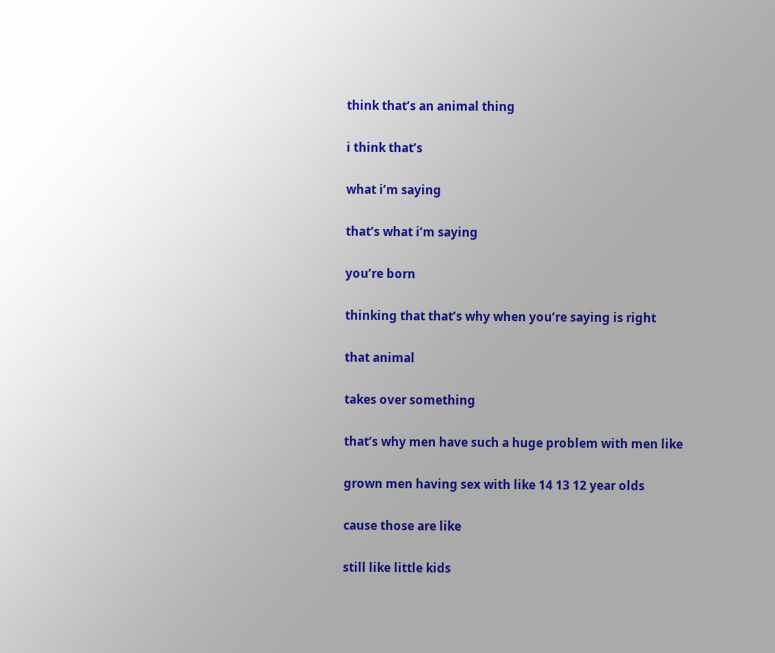think that’s an animal thing

i think that’s

what i’m saying

that’s what i’m saying

you’re born

thinking that that’s why when you’re saying is right

that animal

takes over something

that’s why men have such a huge problem with men like

grown men having sex with like 14 13 12 year olds

cause those are like

still like little kids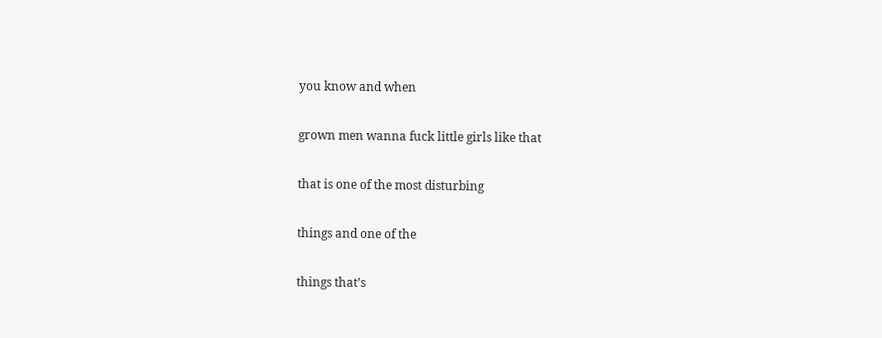you know and when

grown men wanna fuck little girls like that

that is one of the most disturbing

things and one of the

things that’s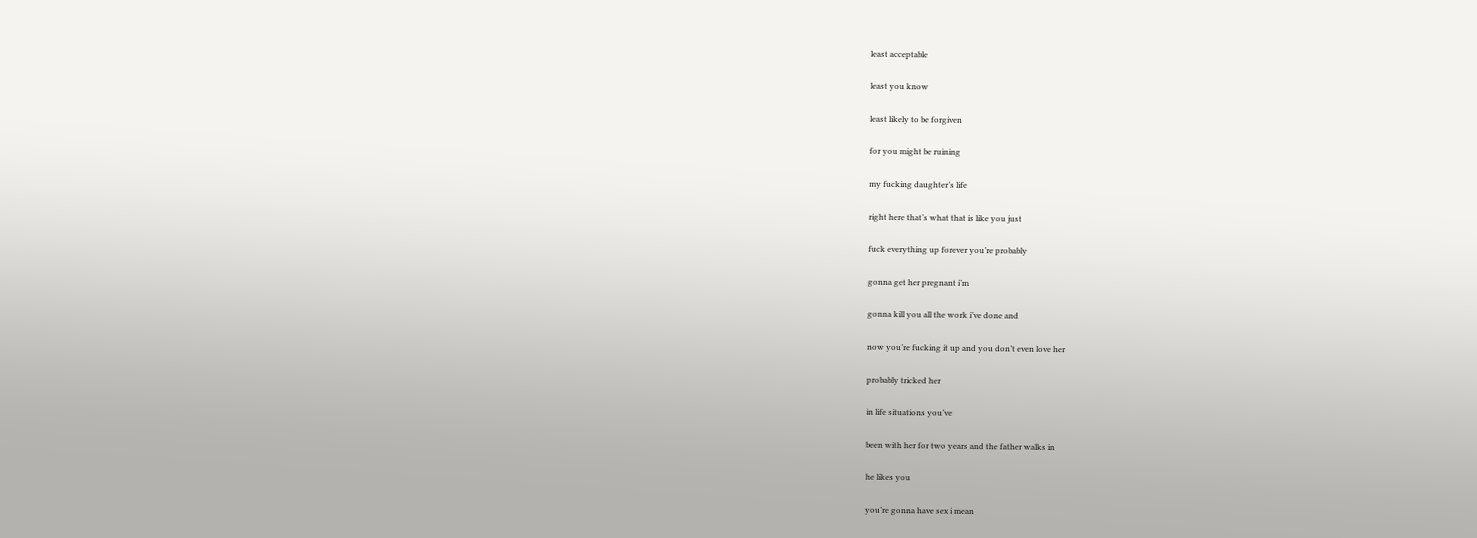least acceptable

least you know

least likely to be forgiven

for you might be ruining

my fucking daughter’s life

right here that’s what that is like you just

fuck everything up forever you’re probably

gonna get her pregnant i’m

gonna kill you all the work i’ve done and

now you’re fucking it up and you don’t even love her

probably tricked her

in life situations you’ve

been with her for two years and the father walks in

he likes you

you’re gonna have sex i mean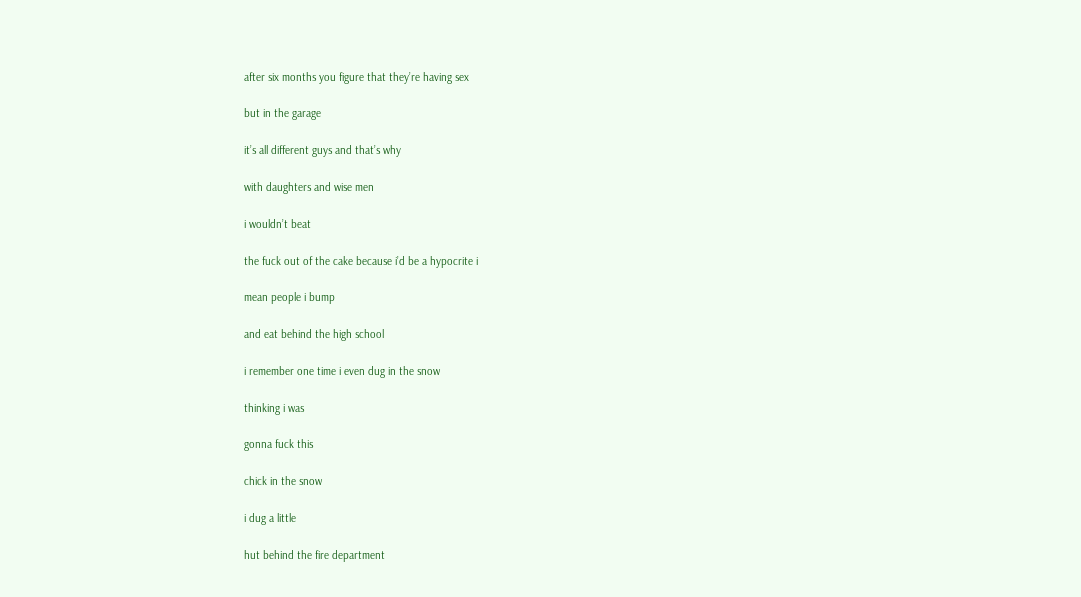after six months you figure that they’re having sex

but in the garage

it’s all different guys and that’s why

with daughters and wise men

i wouldn’t beat

the fuck out of the cake because i’d be a hypocrite i

mean people i bump

and eat behind the high school

i remember one time i even dug in the snow

thinking i was

gonna fuck this

chick in the snow

i dug a little

hut behind the fire department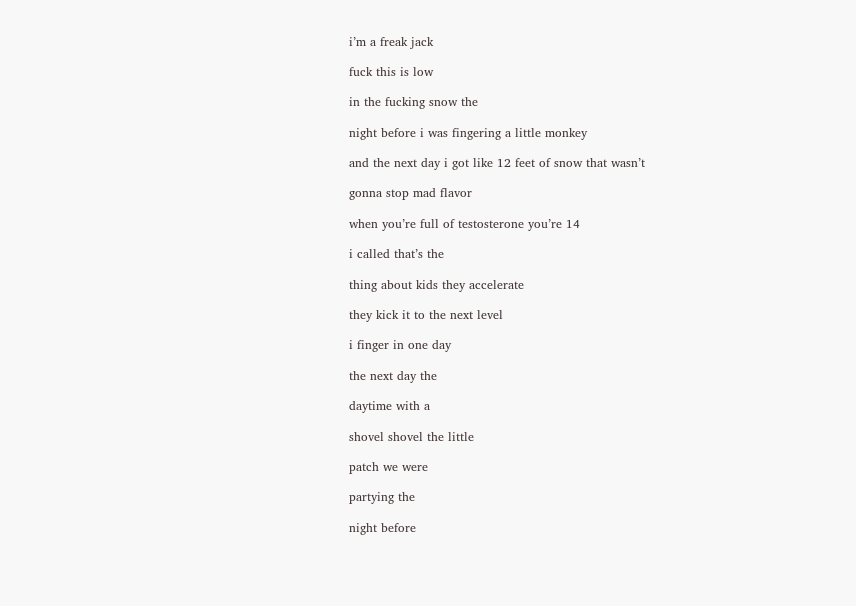i’m a freak jack

fuck this is low

in the fucking snow the

night before i was fingering a little monkey

and the next day i got like 12 feet of snow that wasn’t

gonna stop mad flavor

when you’re full of testosterone you’re 14

i called that’s the

thing about kids they accelerate

they kick it to the next level

i finger in one day

the next day the

daytime with a

shovel shovel the little

patch we were

partying the

night before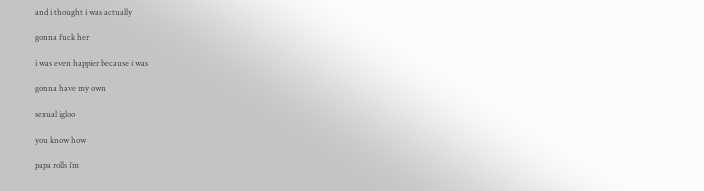and i thought i was actually

gonna fuck her

i was even happier because i was

gonna have my own

sexual igloo

you know how

papa rolls i’m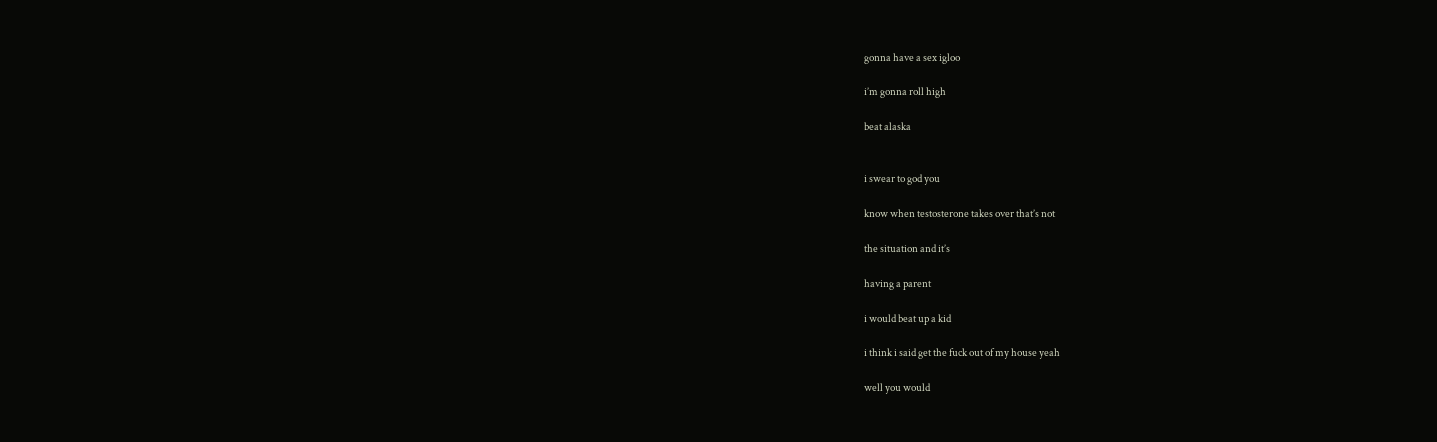gonna have a sex igloo

i’m gonna roll high

beat alaska


i swear to god you

know when testosterone takes over that’s not

the situation and it’s

having a parent

i would beat up a kid

i think i said get the fuck out of my house yeah

well you would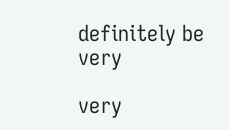definitely be very

very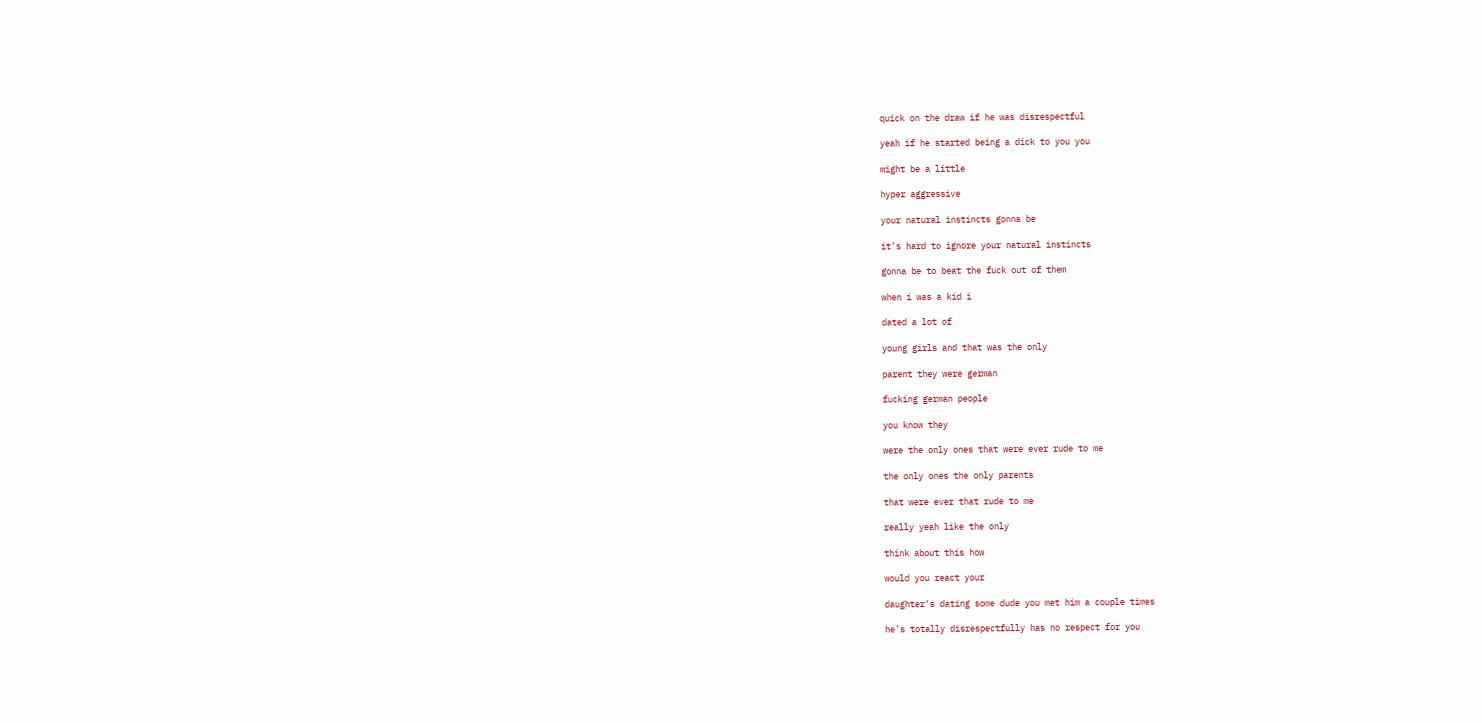quick on the draw if he was disrespectful

yeah if he started being a dick to you you

might be a little

hyper aggressive

your natural instincts gonna be

it’s hard to ignore your natural instincts

gonna be to beat the fuck out of them

when i was a kid i

dated a lot of

young girls and that was the only

parent they were german

fucking german people

you know they

were the only ones that were ever rude to me

the only ones the only parents

that were ever that rude to me

really yeah like the only

think about this how

would you react your

daughter’s dating some dude you met him a couple times

he’s totally disrespectfully has no respect for you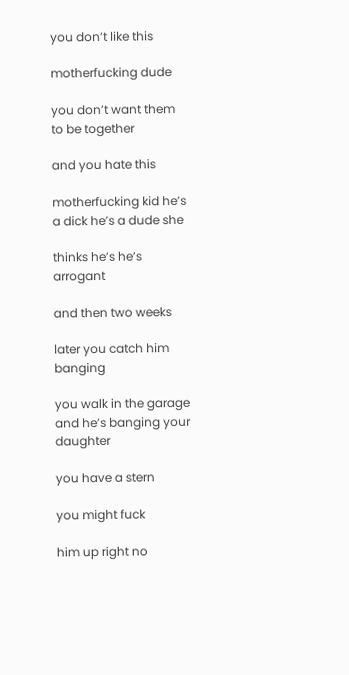you don’t like this

motherfucking dude

you don’t want them to be together

and you hate this

motherfucking kid he’s a dick he’s a dude she

thinks he’s he’s arrogant

and then two weeks

later you catch him banging

you walk in the garage and he’s banging your daughter

you have a stern

you might fuck

him up right no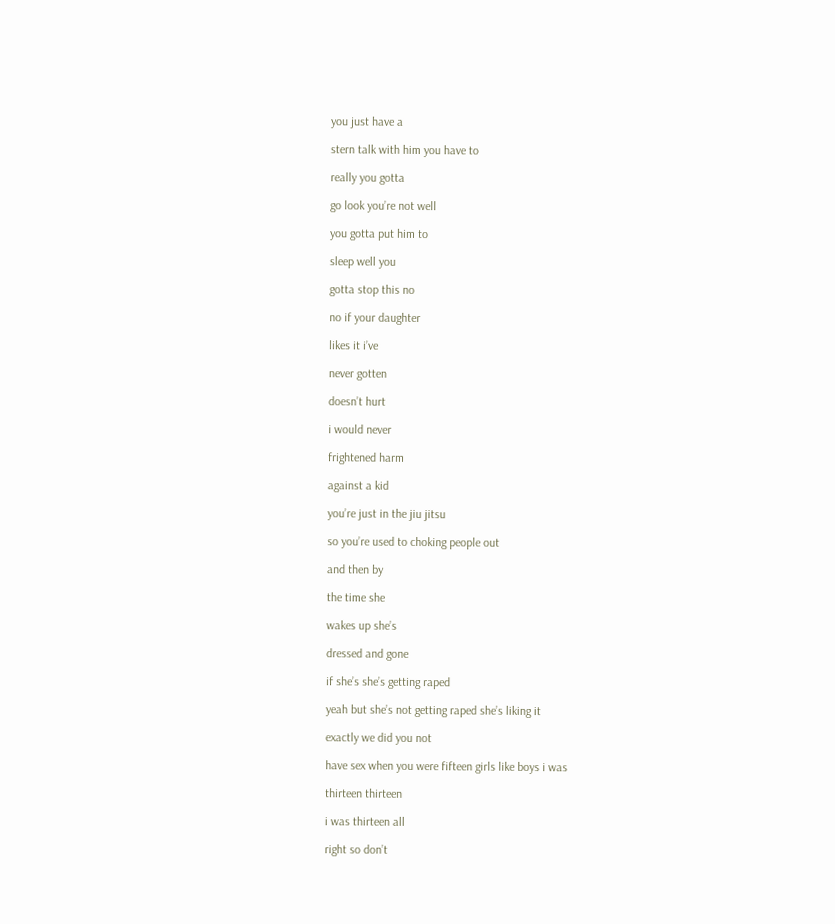you just have a

stern talk with him you have to

really you gotta

go look you’re not well

you gotta put him to

sleep well you

gotta stop this no

no if your daughter

likes it i’ve

never gotten

doesn’t hurt

i would never

frightened harm

against a kid

you’re just in the jiu jitsu

so you’re used to choking people out

and then by

the time she

wakes up she’s

dressed and gone

if she’s she’s getting raped

yeah but she’s not getting raped she’s liking it

exactly we did you not

have sex when you were fifteen girls like boys i was

thirteen thirteen

i was thirteen all

right so don’t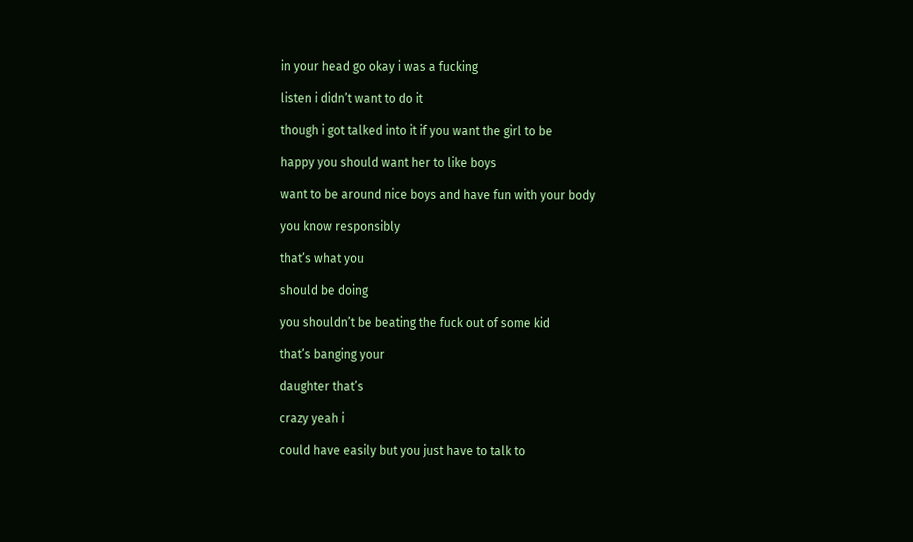in your head go okay i was a fucking

listen i didn’t want to do it

though i got talked into it if you want the girl to be

happy you should want her to like boys

want to be around nice boys and have fun with your body

you know responsibly

that’s what you

should be doing

you shouldn’t be beating the fuck out of some kid

that’s banging your

daughter that’s

crazy yeah i

could have easily but you just have to talk to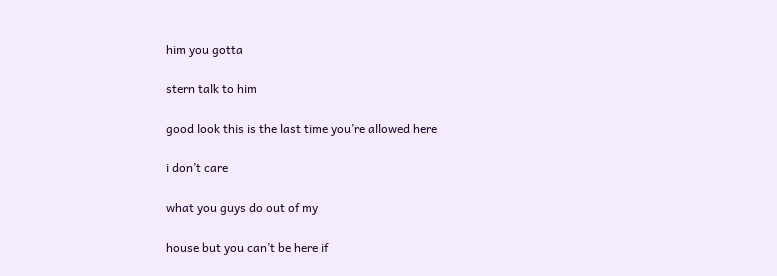him you gotta

stern talk to him

good look this is the last time you’re allowed here

i don’t care

what you guys do out of my

house but you can’t be here if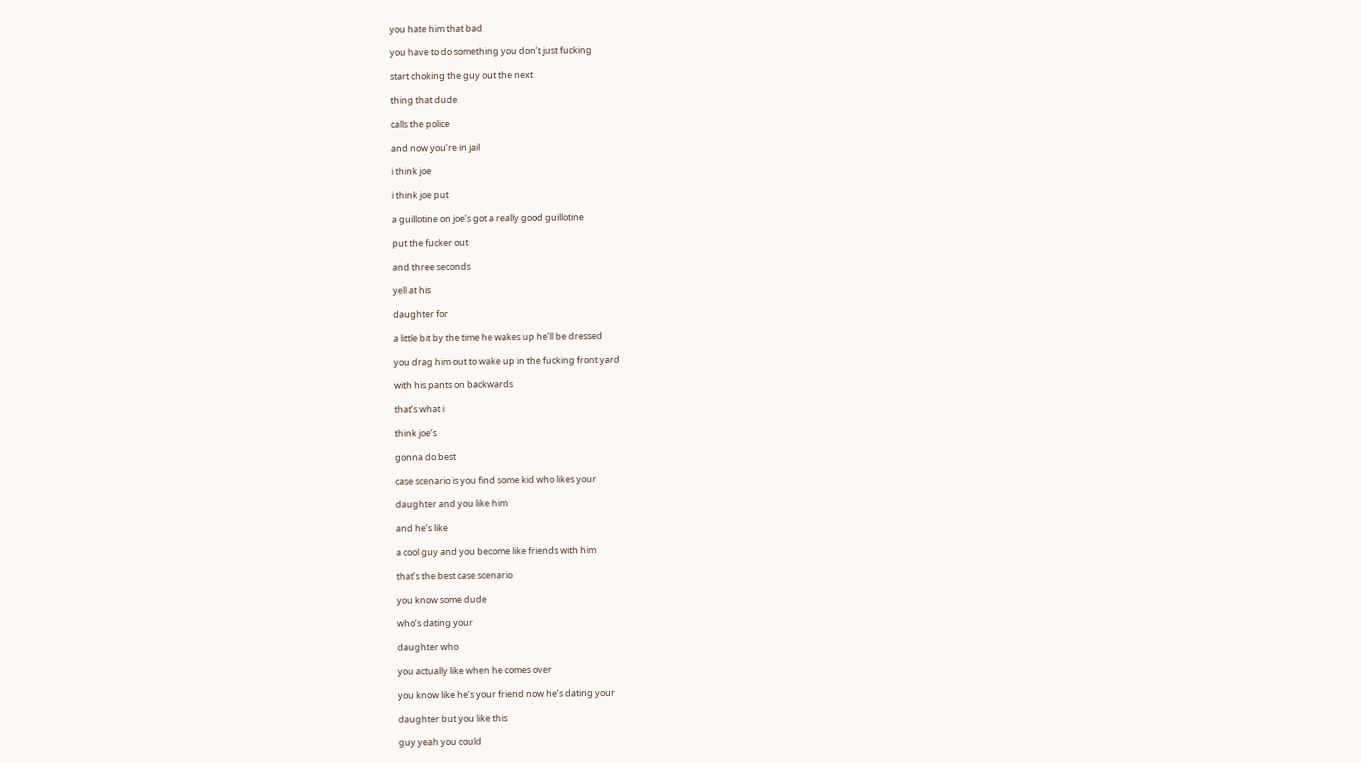you hate him that bad

you have to do something you don’t just fucking

start choking the guy out the next

thing that dude

calls the police

and now you’re in jail

i think joe

i think joe put

a guillotine on joe’s got a really good guillotine

put the fucker out

and three seconds

yell at his

daughter for

a little bit by the time he wakes up he’ll be dressed

you drag him out to wake up in the fucking front yard

with his pants on backwards

that’s what i

think joe’s

gonna do best

case scenario is you find some kid who likes your

daughter and you like him

and he’s like

a cool guy and you become like friends with him

that’s the best case scenario

you know some dude

who’s dating your

daughter who

you actually like when he comes over

you know like he’s your friend now he’s dating your

daughter but you like this

guy yeah you could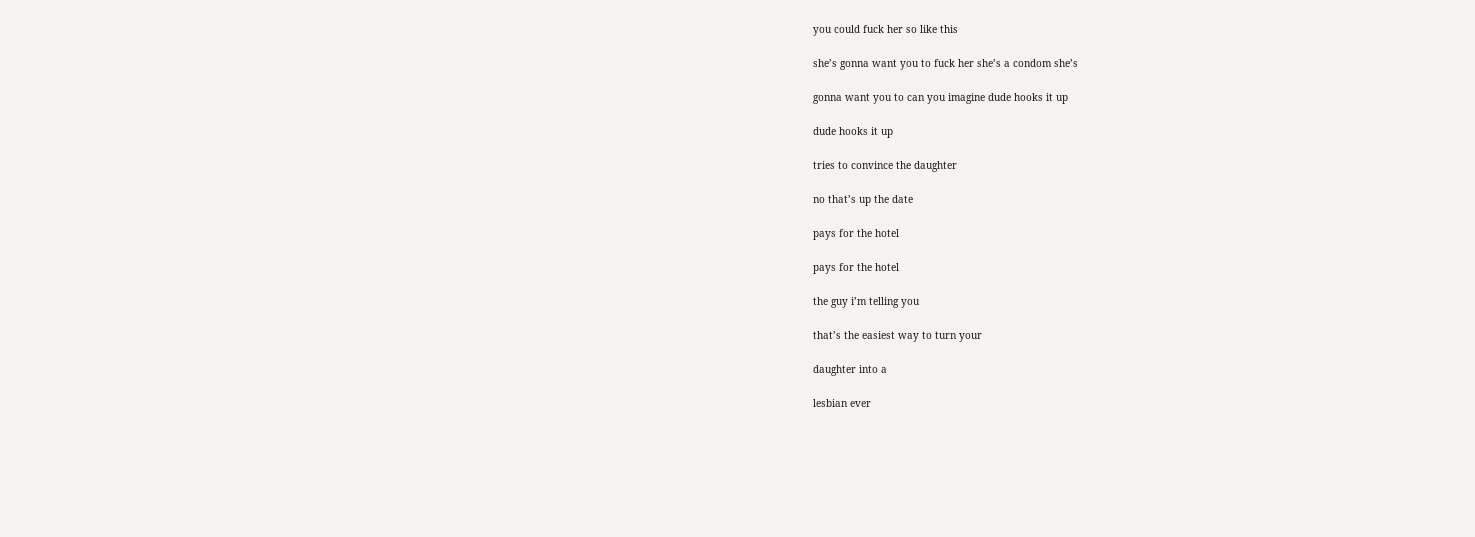you could fuck her so like this

she’s gonna want you to fuck her she’s a condom she’s

gonna want you to can you imagine dude hooks it up

dude hooks it up

tries to convince the daughter

no that’s up the date

pays for the hotel

pays for the hotel

the guy i’m telling you

that’s the easiest way to turn your

daughter into a

lesbian ever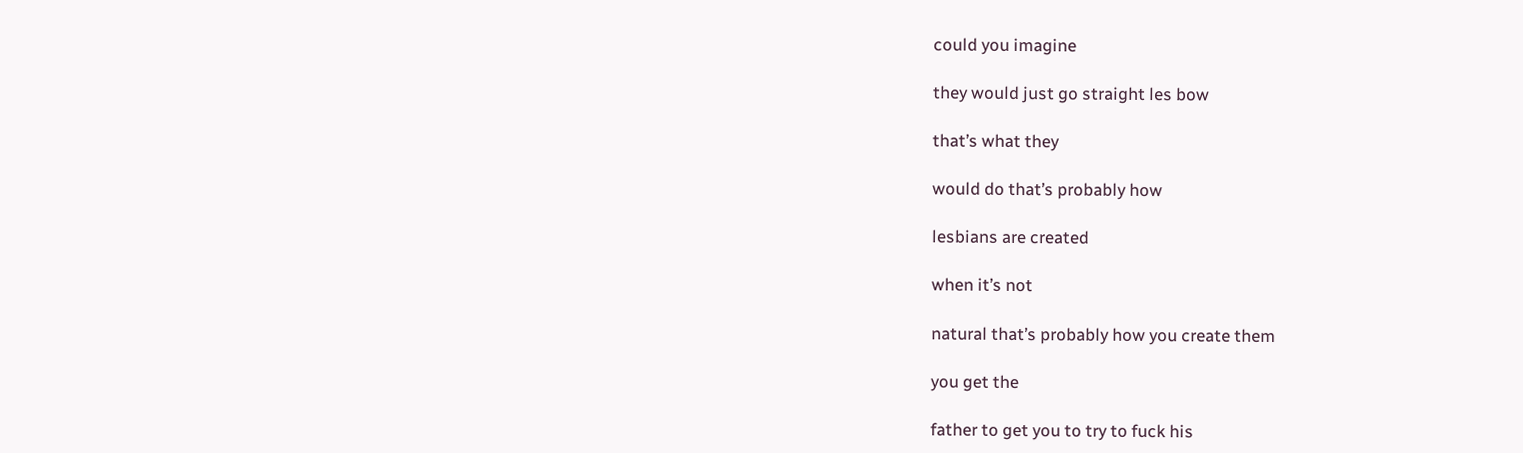could you imagine

they would just go straight les bow

that’s what they

would do that’s probably how

lesbians are created

when it’s not

natural that’s probably how you create them

you get the

father to get you to try to fuck his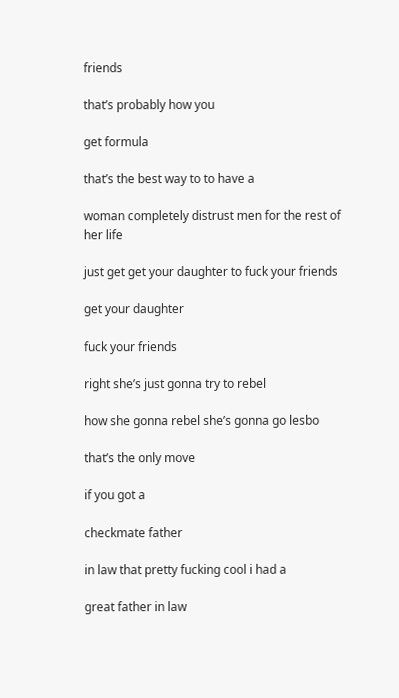friends

that’s probably how you

get formula

that’s the best way to to have a

woman completely distrust men for the rest of her life

just get get your daughter to fuck your friends

get your daughter

fuck your friends

right she’s just gonna try to rebel

how she gonna rebel she’s gonna go lesbo

that’s the only move

if you got a

checkmate father

in law that pretty fucking cool i had a

great father in law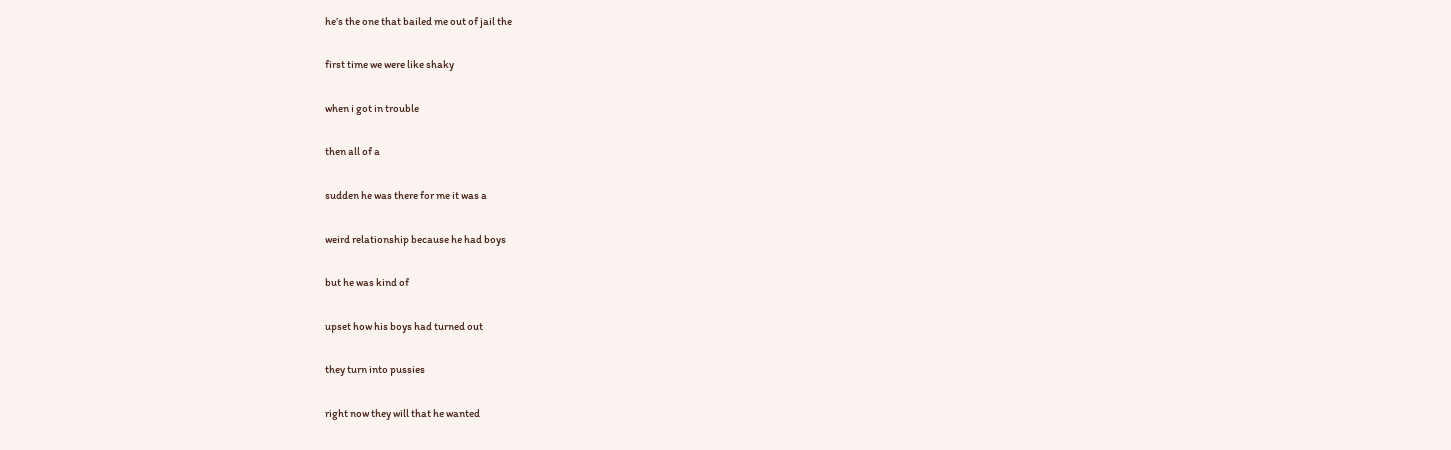he’s the one that bailed me out of jail the

first time we were like shaky

when i got in trouble

then all of a

sudden he was there for me it was a

weird relationship because he had boys

but he was kind of

upset how his boys had turned out

they turn into pussies

right now they will that he wanted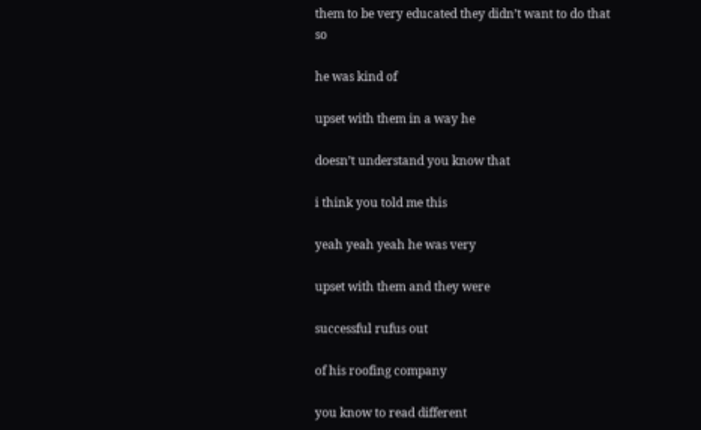them to be very educated they didn’t want to do that so

he was kind of

upset with them in a way he

doesn’t understand you know that

i think you told me this

yeah yeah yeah he was very

upset with them and they were

successful rufus out

of his roofing company

you know to read different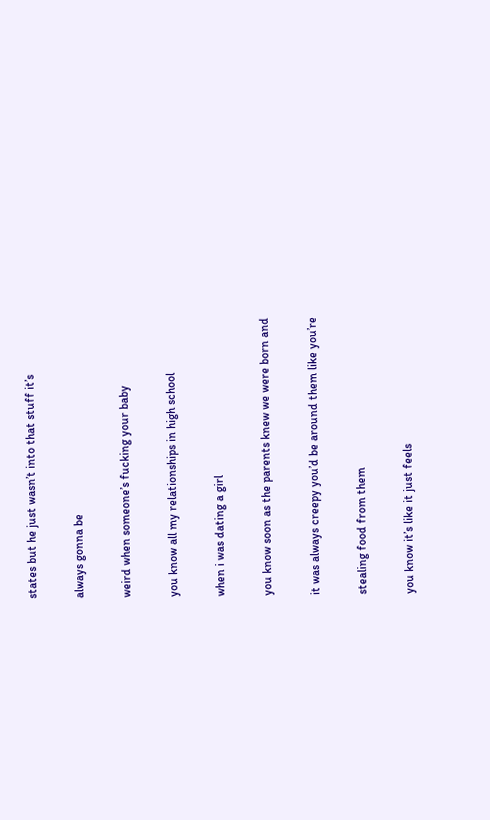states but he just wasn’t into that stuff it’s

always gonna be

weird when someone’s fucking your baby

you know all my relationships in high school

when i was dating a girl

you know soon as the parents knew we were born and

it was always creepy you’d be around them like you’re

stealing food from them

you know it’s like it just feels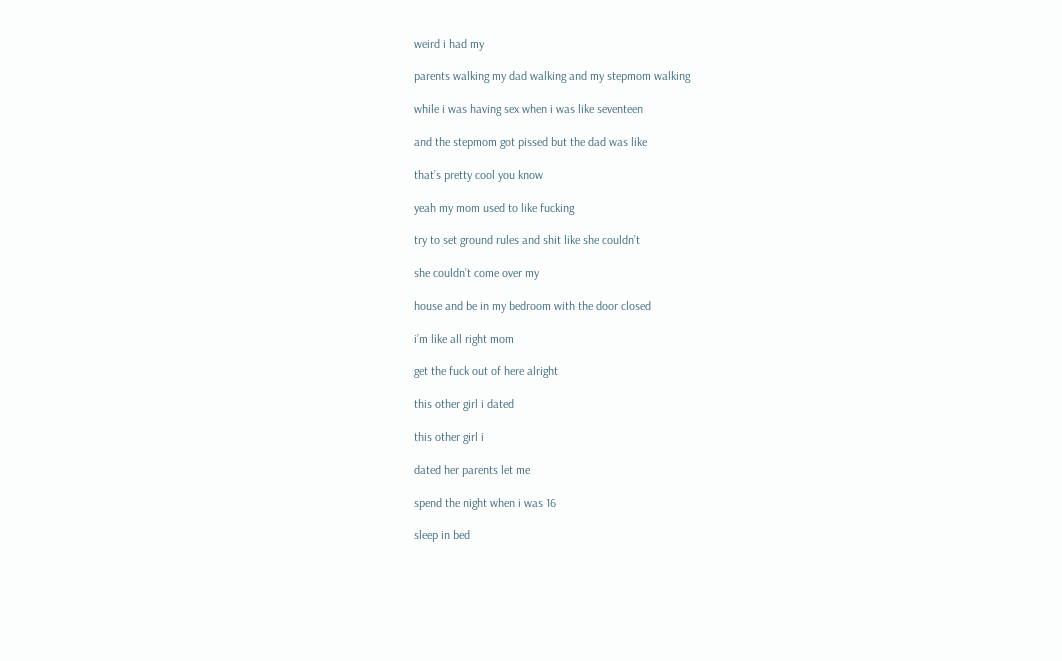weird i had my

parents walking my dad walking and my stepmom walking

while i was having sex when i was like seventeen

and the stepmom got pissed but the dad was like

that’s pretty cool you know

yeah my mom used to like fucking

try to set ground rules and shit like she couldn’t

she couldn’t come over my

house and be in my bedroom with the door closed

i’m like all right mom

get the fuck out of here alright

this other girl i dated

this other girl i

dated her parents let me

spend the night when i was 16

sleep in bed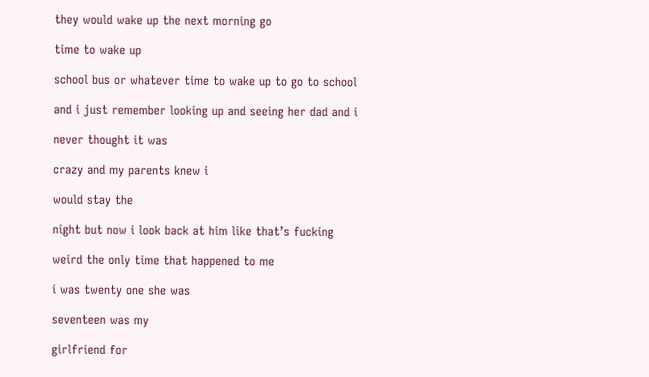they would wake up the next morning go

time to wake up

school bus or whatever time to wake up to go to school

and i just remember looking up and seeing her dad and i

never thought it was

crazy and my parents knew i

would stay the

night but now i look back at him like that’s fucking

weird the only time that happened to me

i was twenty one she was

seventeen was my

girlfriend for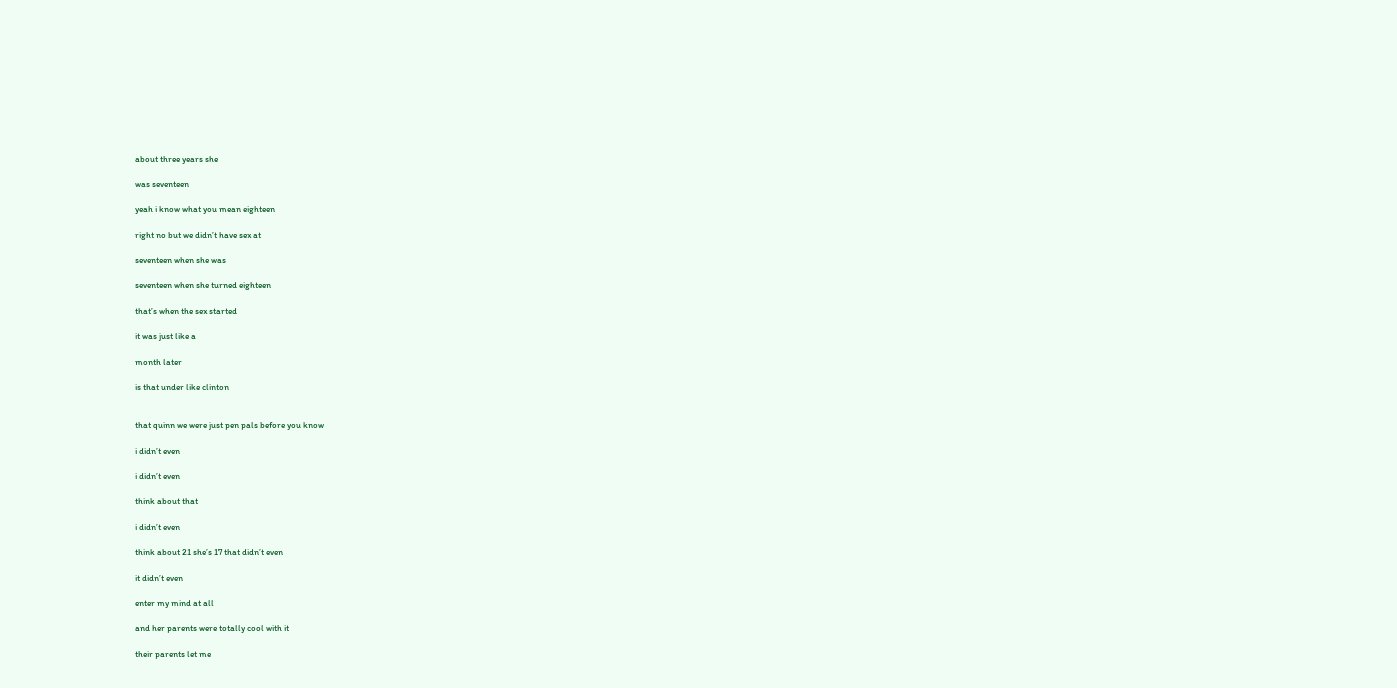about three years she

was seventeen

yeah i know what you mean eighteen

right no but we didn’t have sex at

seventeen when she was

seventeen when she turned eighteen

that’s when the sex started

it was just like a

month later

is that under like clinton


that quinn we were just pen pals before you know

i didn’t even

i didn’t even

think about that

i didn’t even

think about 21 she’s 17 that didn’t even

it didn’t even

enter my mind at all

and her parents were totally cool with it

their parents let me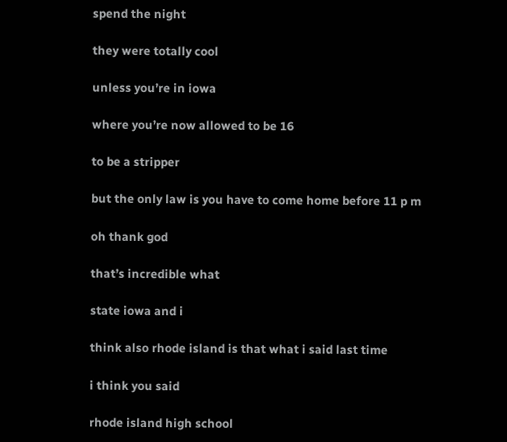spend the night

they were totally cool

unless you’re in iowa

where you’re now allowed to be 16

to be a stripper

but the only law is you have to come home before 11 p m

oh thank god

that’s incredible what

state iowa and i

think also rhode island is that what i said last time

i think you said

rhode island high school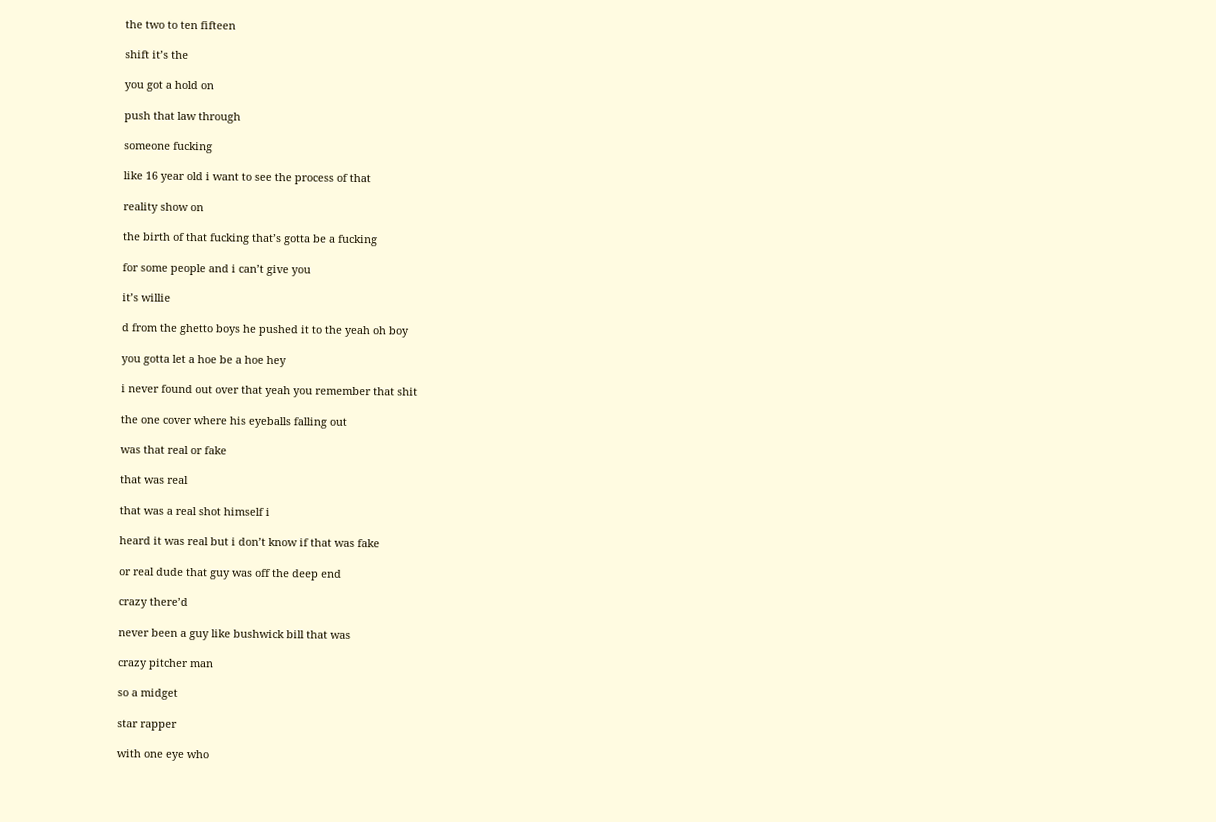the two to ten fifteen

shift it’s the

you got a hold on

push that law through

someone fucking

like 16 year old i want to see the process of that

reality show on

the birth of that fucking that’s gotta be a fucking

for some people and i can’t give you

it’s willie

d from the ghetto boys he pushed it to the yeah oh boy

you gotta let a hoe be a hoe hey

i never found out over that yeah you remember that shit

the one cover where his eyeballs falling out

was that real or fake

that was real

that was a real shot himself i

heard it was real but i don’t know if that was fake

or real dude that guy was off the deep end

crazy there’d

never been a guy like bushwick bill that was

crazy pitcher man

so a midget

star rapper

with one eye who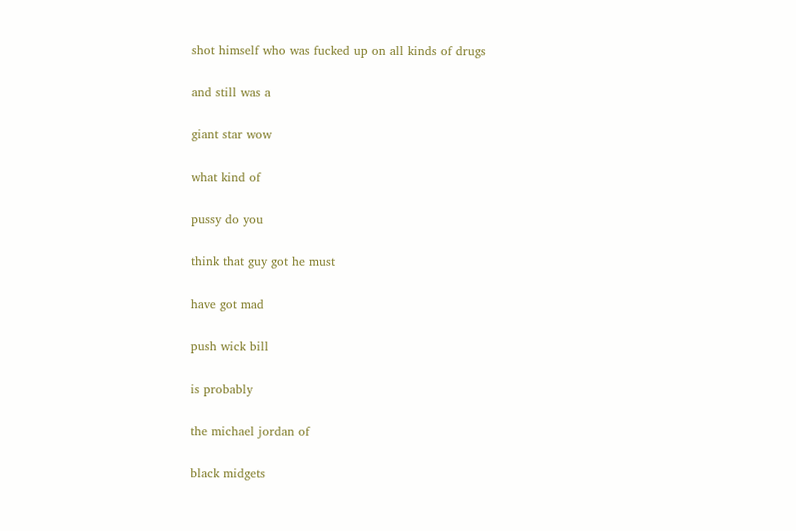shot himself who was fucked up on all kinds of drugs

and still was a

giant star wow

what kind of

pussy do you

think that guy got he must

have got mad

push wick bill

is probably

the michael jordan of

black midgets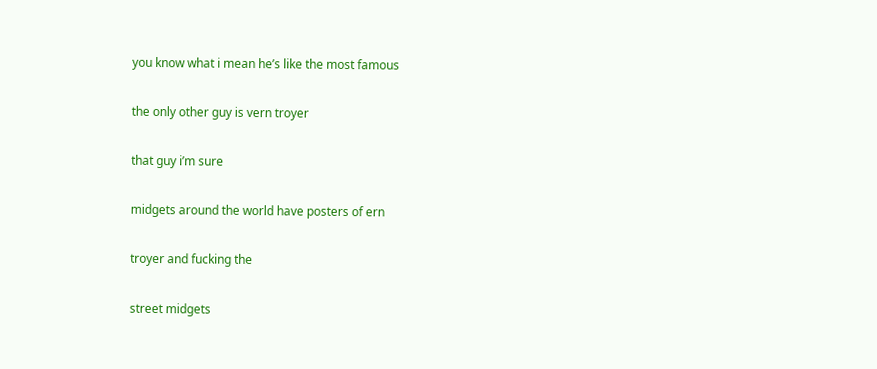you know what i mean he’s like the most famous

the only other guy is vern troyer

that guy i’m sure

midgets around the world have posters of ern

troyer and fucking the

street midgets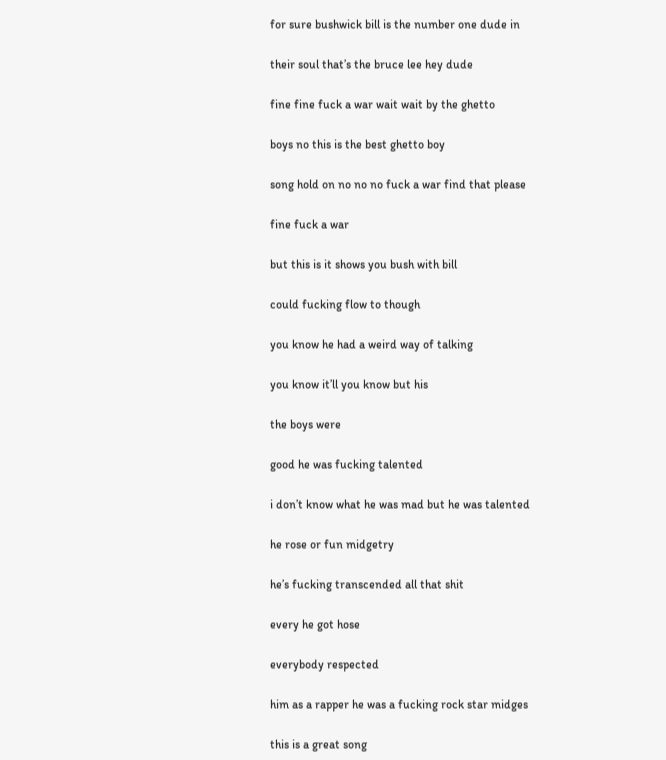for sure bushwick bill is the number one dude in

their soul that’s the bruce lee hey dude

fine fine fuck a war wait wait by the ghetto

boys no this is the best ghetto boy

song hold on no no no fuck a war find that please

fine fuck a war

but this is it shows you bush with bill

could fucking flow to though

you know he had a weird way of talking

you know it’ll you know but his

the boys were

good he was fucking talented

i don’t know what he was mad but he was talented

he rose or fun midgetry

he’s fucking transcended all that shit

every he got hose

everybody respected

him as a rapper he was a fucking rock star midges

this is a great song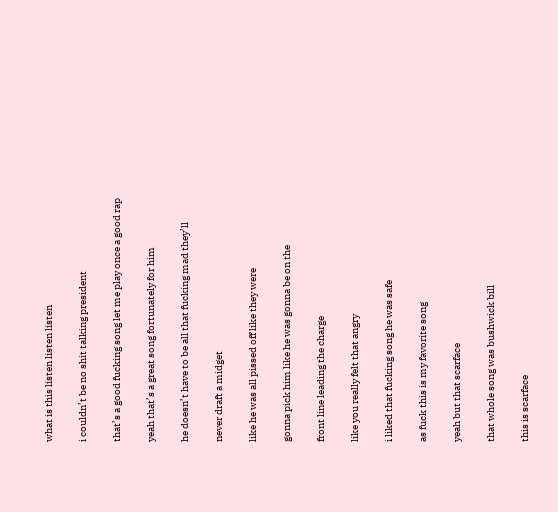what is this listen listen listen

i couldn’t be no shit talking president

that’s a good fucking song let me play once a good rap

yeah that’s a great song fortunately for him

he doesn’t have to be all that fucking mad they’ll

never draft a midget

like he was all pissed off like they were

gonna pick him like he was gonna be on the

front line leading the charge

like you really felt that angry

i liked that fucking song he was safe

as fuck this is my favorite song

yeah but that scarface

that whole song was bushwick bill

this is scarface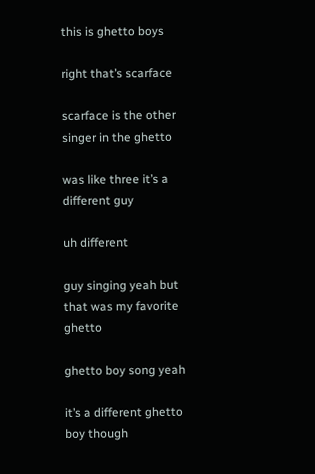this is ghetto boys

right that’s scarface

scarface is the other singer in the ghetto

was like three it’s a different guy

uh different

guy singing yeah but that was my favorite ghetto

ghetto boy song yeah

it’s a different ghetto boy though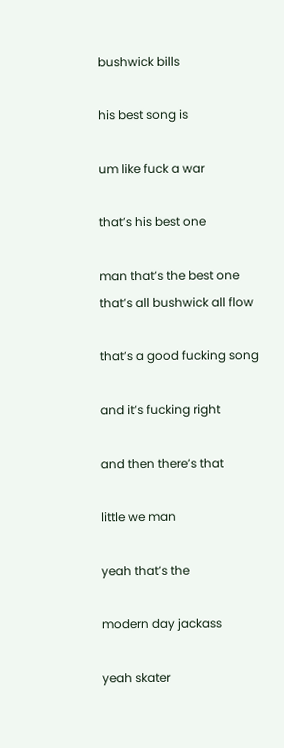bushwick bills

his best song is

um like fuck a war

that’s his best one

man that’s the best one that’s all bushwick all flow

that’s a good fucking song

and it’s fucking right

and then there’s that

little we man

yeah that’s the

modern day jackass

yeah skater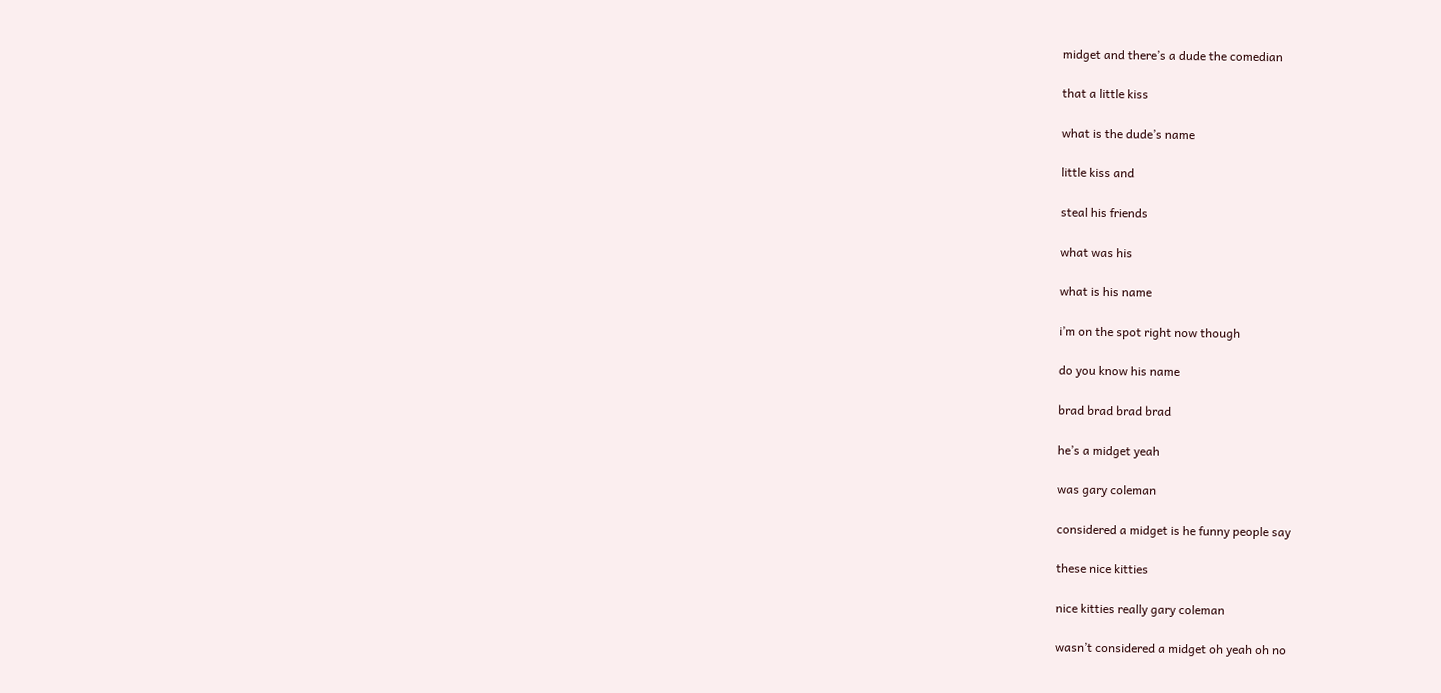midget and there’s a dude the comedian

that a little kiss

what is the dude’s name

little kiss and

steal his friends

what was his

what is his name

i’m on the spot right now though

do you know his name

brad brad brad brad

he’s a midget yeah

was gary coleman

considered a midget is he funny people say

these nice kitties

nice kitties really gary coleman

wasn’t considered a midget oh yeah oh no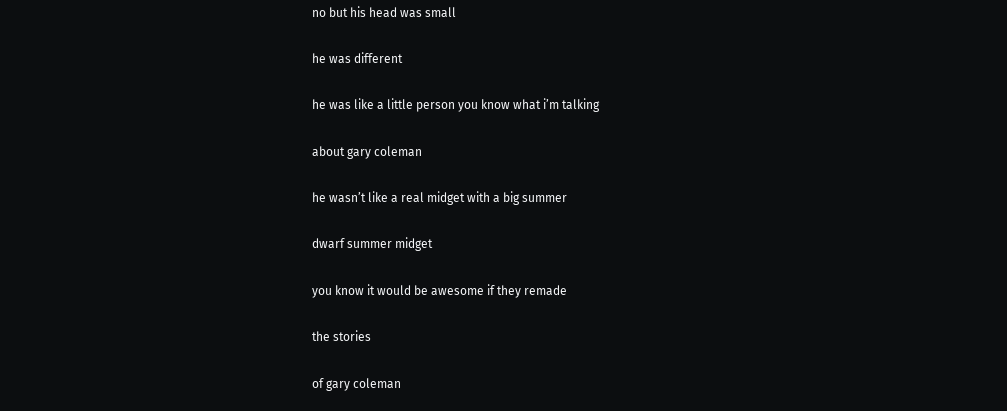no but his head was small

he was different

he was like a little person you know what i’m talking

about gary coleman

he wasn’t like a real midget with a big summer

dwarf summer midget

you know it would be awesome if they remade

the stories

of gary coleman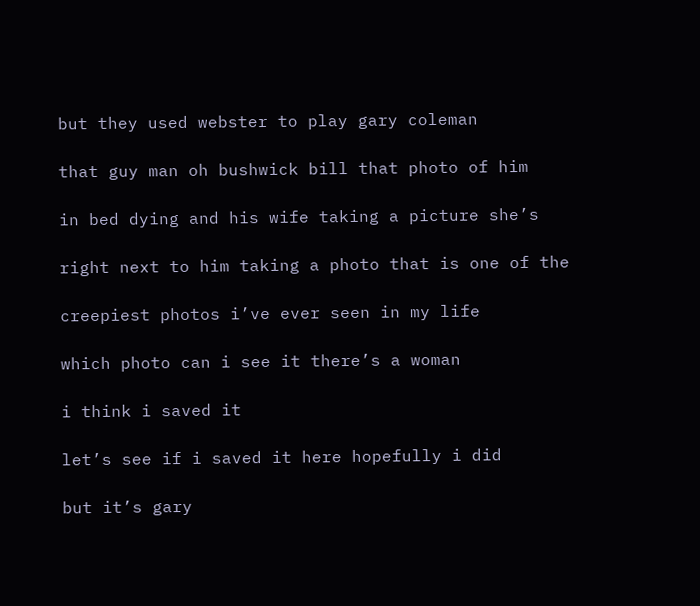but they used webster to play gary coleman

that guy man oh bushwick bill that photo of him

in bed dying and his wife taking a picture she’s

right next to him taking a photo that is one of the

creepiest photos i’ve ever seen in my life

which photo can i see it there’s a woman

i think i saved it

let’s see if i saved it here hopefully i did

but it’s gary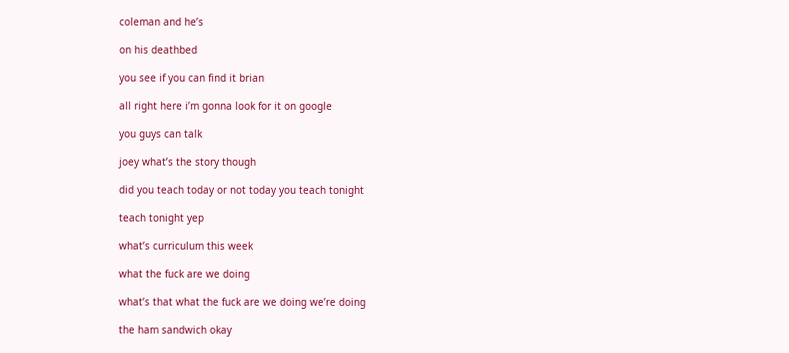coleman and he’s

on his deathbed

you see if you can find it brian

all right here i’m gonna look for it on google

you guys can talk

joey what’s the story though

did you teach today or not today you teach tonight

teach tonight yep

what’s curriculum this week

what the fuck are we doing

what’s that what the fuck are we doing we’re doing

the ham sandwich okay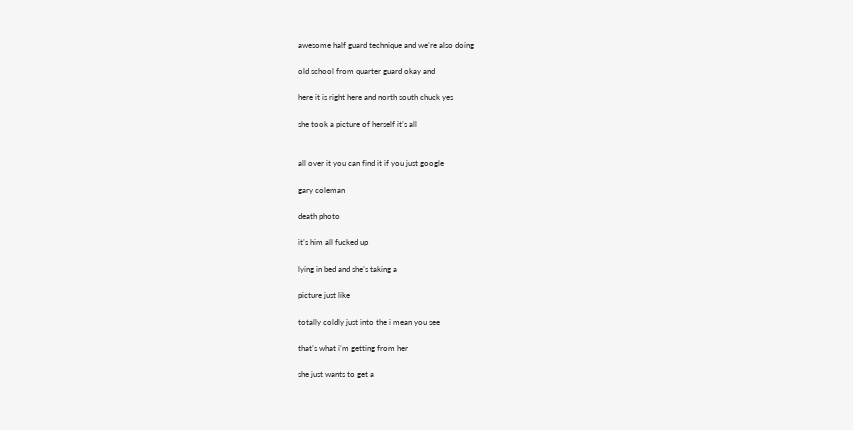awesome half guard technique and we’re also doing

old school from quarter guard okay and

here it is right here and north south chuck yes

she took a picture of herself it’s all


all over it you can find it if you just google

gary coleman

death photo

it’s him all fucked up

lying in bed and she’s taking a

picture just like

totally coldly just into the i mean you see

that’s what i’m getting from her

she just wants to get a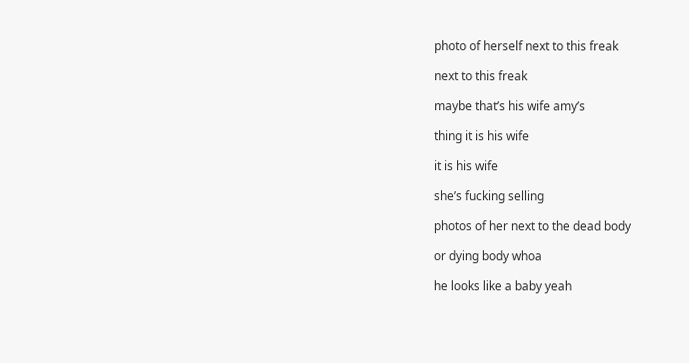photo of herself next to this freak

next to this freak

maybe that’s his wife amy’s

thing it is his wife

it is his wife

she’s fucking selling

photos of her next to the dead body

or dying body whoa

he looks like a baby yeah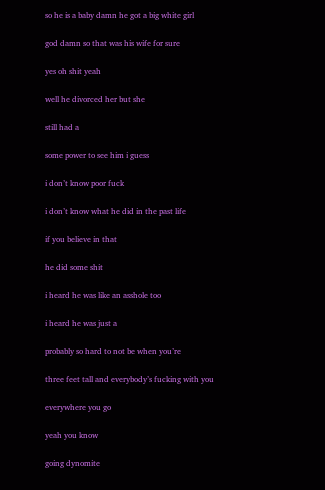so he is a baby damn he got a big white girl

god damn so that was his wife for sure

yes oh shit yeah

well he divorced her but she

still had a

some power to see him i guess

i don’t know poor fuck

i don’t know what he did in the past life

if you believe in that

he did some shit

i heard he was like an asshole too

i heard he was just a

probably so hard to not be when you’re

three feet tall and everybody’s fucking with you

everywhere you go

yeah you know

going dynomite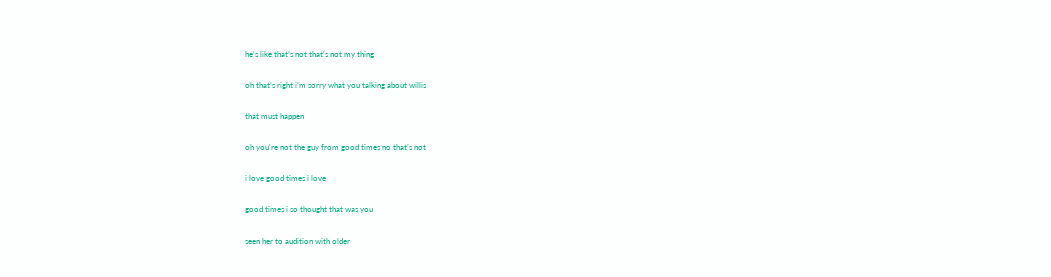he’s like that’s not that’s not my thing

oh that’s right i’m sorry what you talking about willis

that must happen

oh you’re not the guy from good times no that’s not

i love good times i love

good times i so thought that was you

seen her to audition with older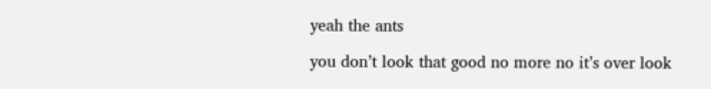yeah the ants

you don’t look that good no more no it’s over look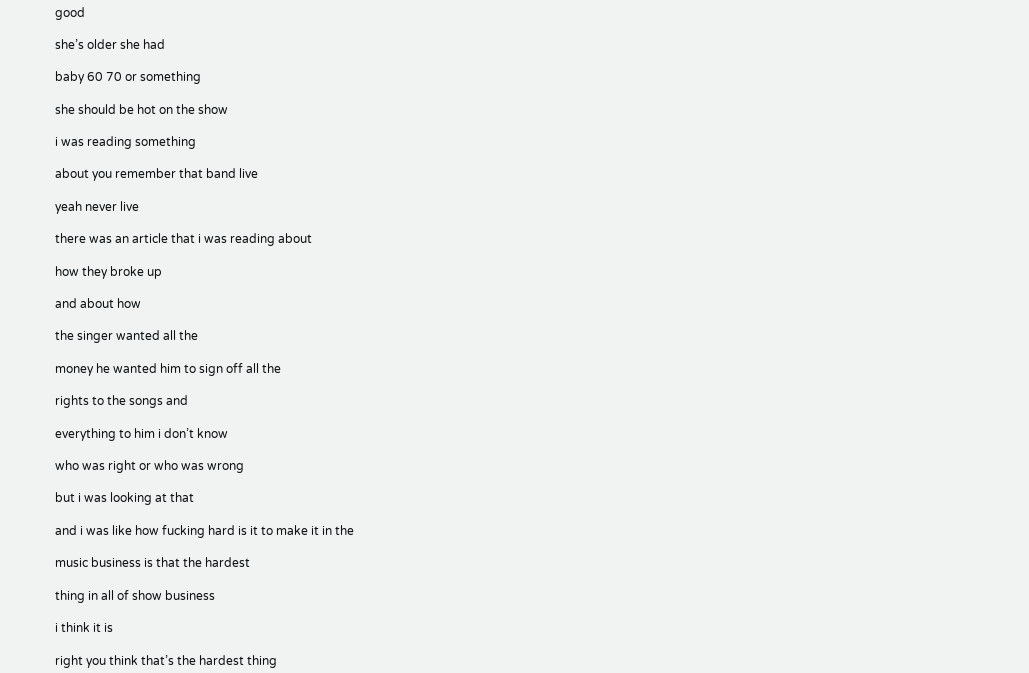good

she’s older she had

baby 60 70 or something

she should be hot on the show

i was reading something

about you remember that band live

yeah never live

there was an article that i was reading about

how they broke up

and about how

the singer wanted all the

money he wanted him to sign off all the

rights to the songs and

everything to him i don’t know

who was right or who was wrong

but i was looking at that

and i was like how fucking hard is it to make it in the

music business is that the hardest

thing in all of show business

i think it is

right you think that’s the hardest thing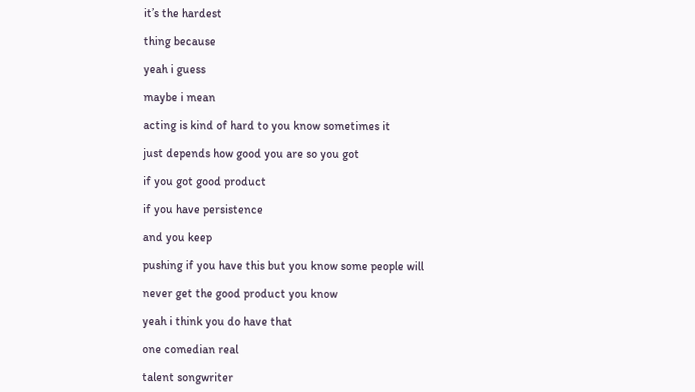it’s the hardest

thing because

yeah i guess

maybe i mean

acting is kind of hard to you know sometimes it

just depends how good you are so you got

if you got good product

if you have persistence

and you keep

pushing if you have this but you know some people will

never get the good product you know

yeah i think you do have that

one comedian real

talent songwriter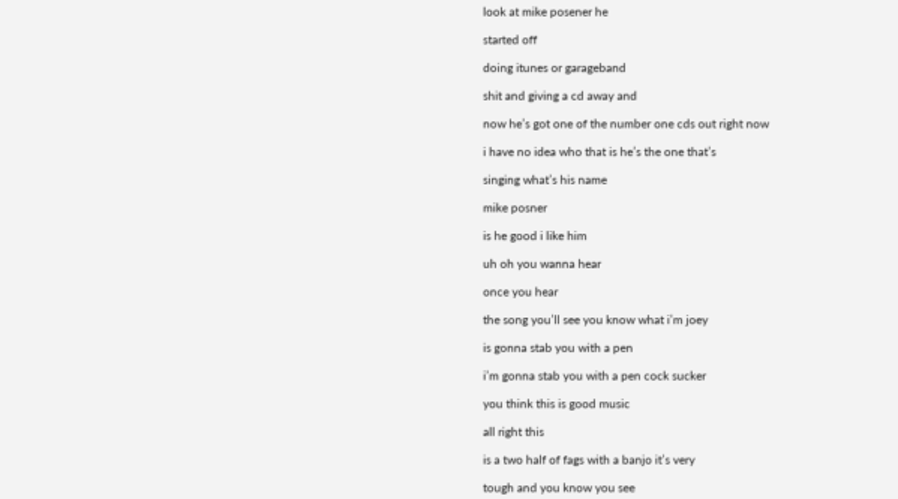look at mike posener he

started off

doing itunes or garageband

shit and giving a cd away and

now he’s got one of the number one cds out right now

i have no idea who that is he’s the one that’s

singing what’s his name

mike posner

is he good i like him

uh oh you wanna hear

once you hear

the song you’ll see you know what i’m joey

is gonna stab you with a pen

i’m gonna stab you with a pen cock sucker

you think this is good music

all right this

is a two half of fags with a banjo it’s very

tough and you know you see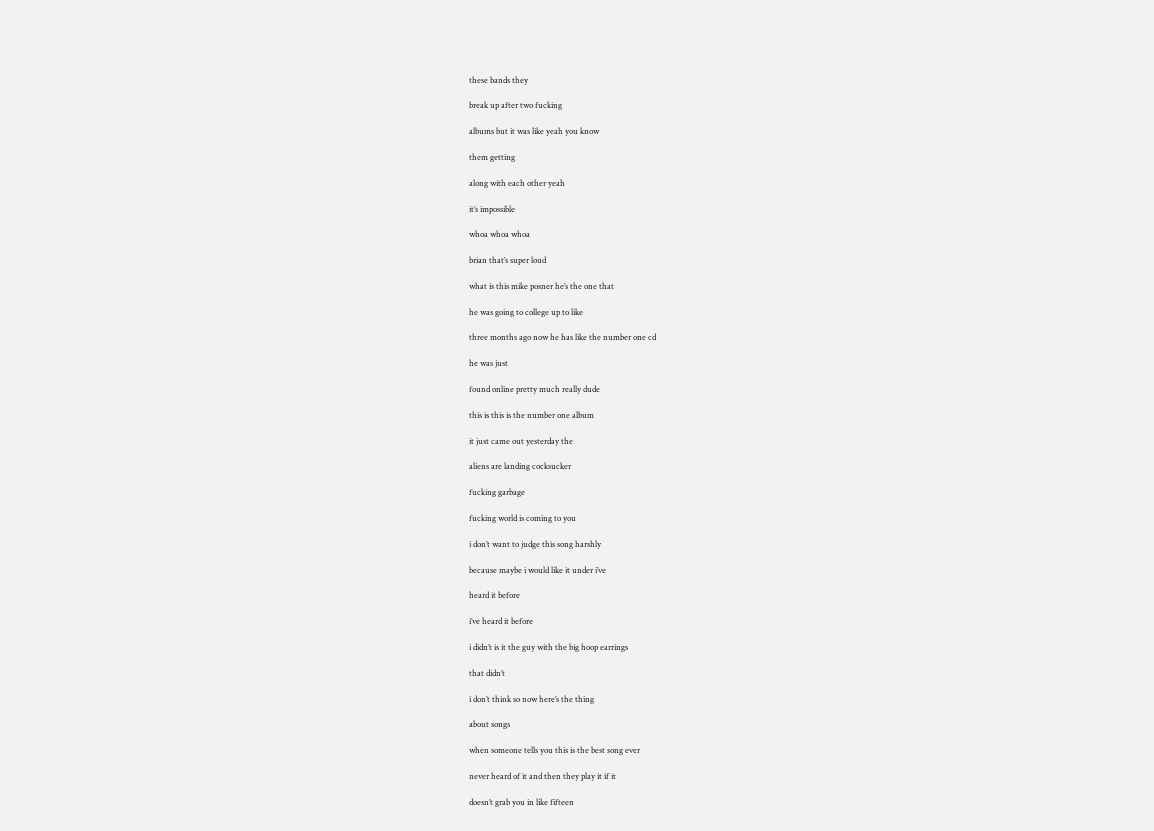these bands they

break up after two fucking

albums but it was like yeah you know

them getting

along with each other yeah

it’s impossible

whoa whoa whoa

brian that’s super loud

what is this mike posner he’s the one that

he was going to college up to like

three months ago now he has like the number one cd

he was just

found online pretty much really dude

this is this is the number one album

it just came out yesterday the

aliens are landing cocksucker

fucking garbage

fucking world is coming to you

i don’t want to judge this song harshly

because maybe i would like it under i’ve

heard it before

i’ve heard it before

i didn’t is it the guy with the big hoop earrings

that didn’t

i don’t think so now here’s the thing

about songs

when someone tells you this is the best song ever

never heard of it and then they play it if it

doesn’t grab you in like fifteen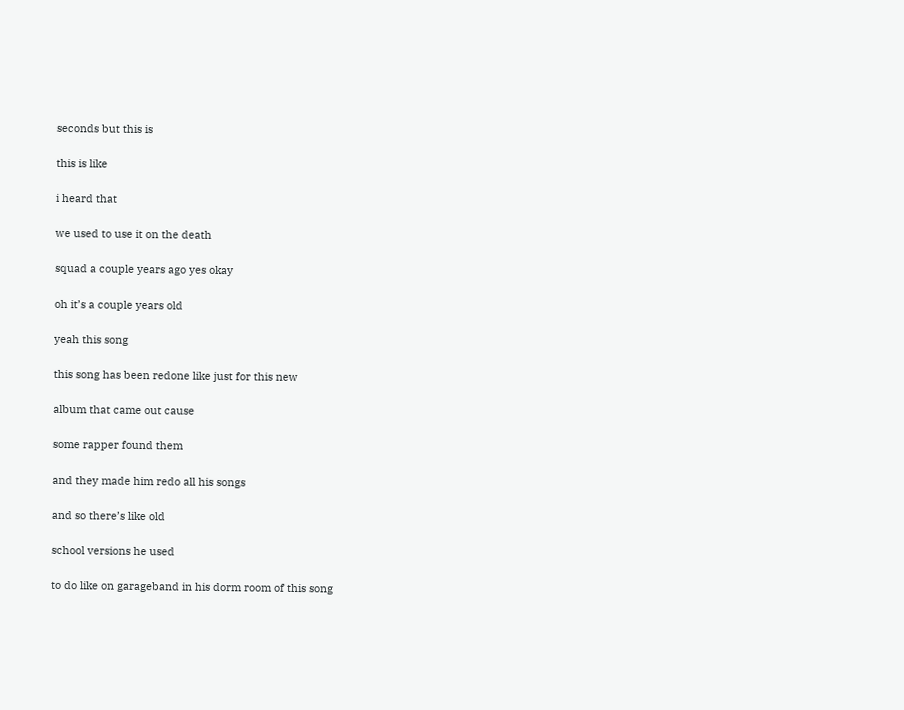seconds but this is

this is like

i heard that

we used to use it on the death

squad a couple years ago yes okay

oh it’s a couple years old

yeah this song

this song has been redone like just for this new

album that came out cause

some rapper found them

and they made him redo all his songs

and so there’s like old

school versions he used

to do like on garageband in his dorm room of this song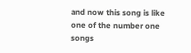and now this song is like one of the number one songs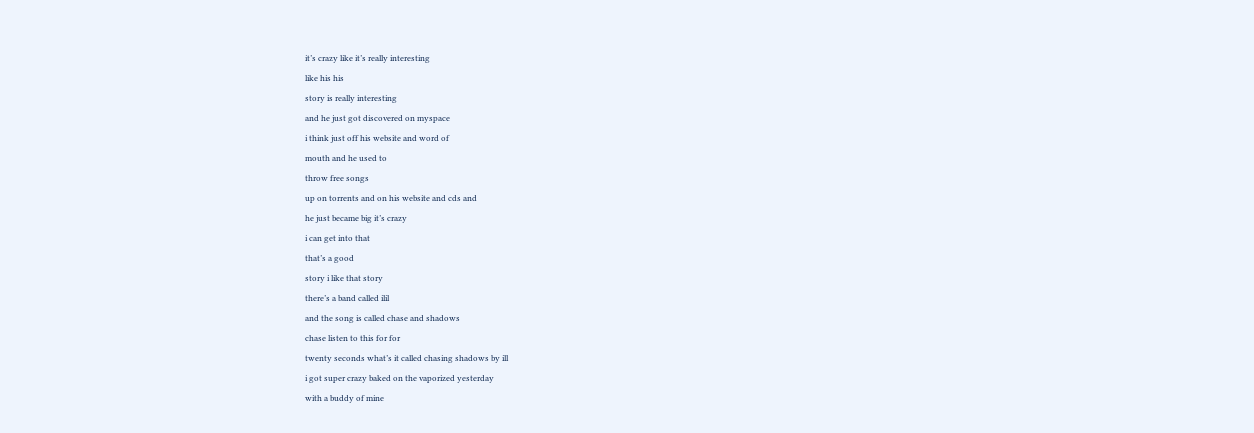it’s crazy like it’s really interesting

like his his

story is really interesting

and he just got discovered on myspace

i think just off his website and word of

mouth and he used to

throw free songs

up on torrents and on his website and cds and

he just became big it’s crazy

i can get into that

that’s a good

story i like that story

there’s a band called ilil

and the song is called chase and shadows

chase listen to this for for

twenty seconds what’s it called chasing shadows by ill

i got super crazy baked on the vaporized yesterday

with a buddy of mine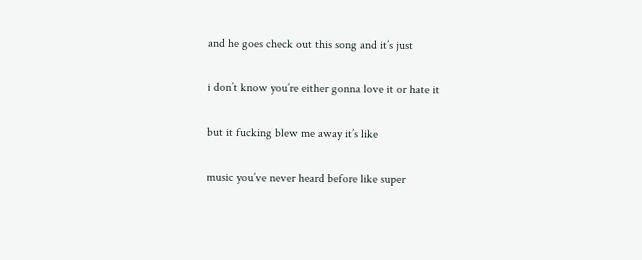and he goes check out this song and it’s just

i don’t know you’re either gonna love it or hate it

but it fucking blew me away it’s like

music you’ve never heard before like super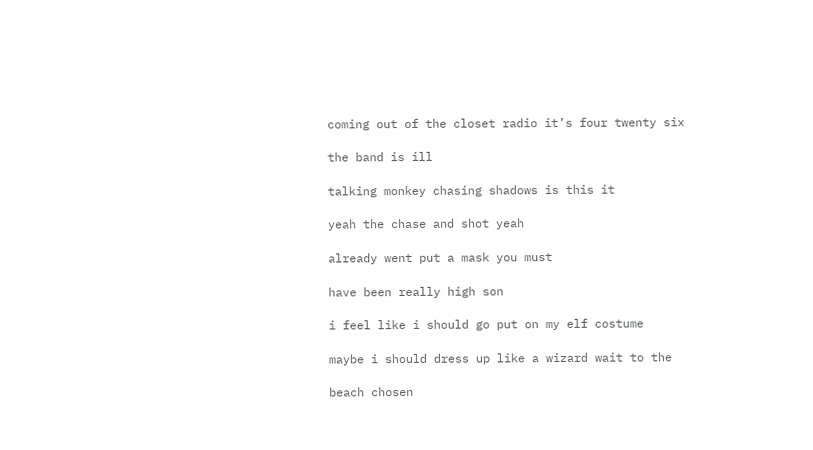coming out of the closet radio it’s four twenty six

the band is ill

talking monkey chasing shadows is this it

yeah the chase and shot yeah

already went put a mask you must

have been really high son

i feel like i should go put on my elf costume

maybe i should dress up like a wizard wait to the

beach chosen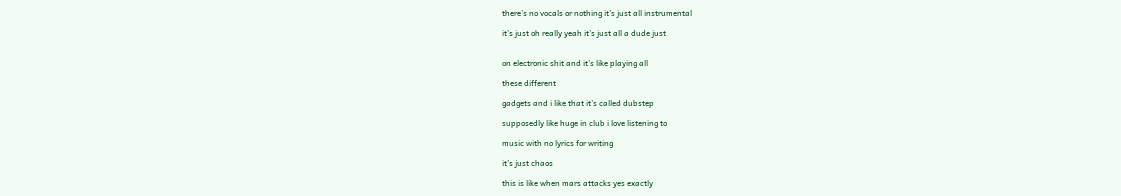there’s no vocals or nothing it’s just all instrumental

it’s just oh really yeah it’s just all a dude just


on electronic shit and it’s like playing all

these different

gadgets and i like that it’s called dubstep

supposedly like huge in club i love listening to

music with no lyrics for writing

it’s just chaos

this is like when mars attacks yes exactly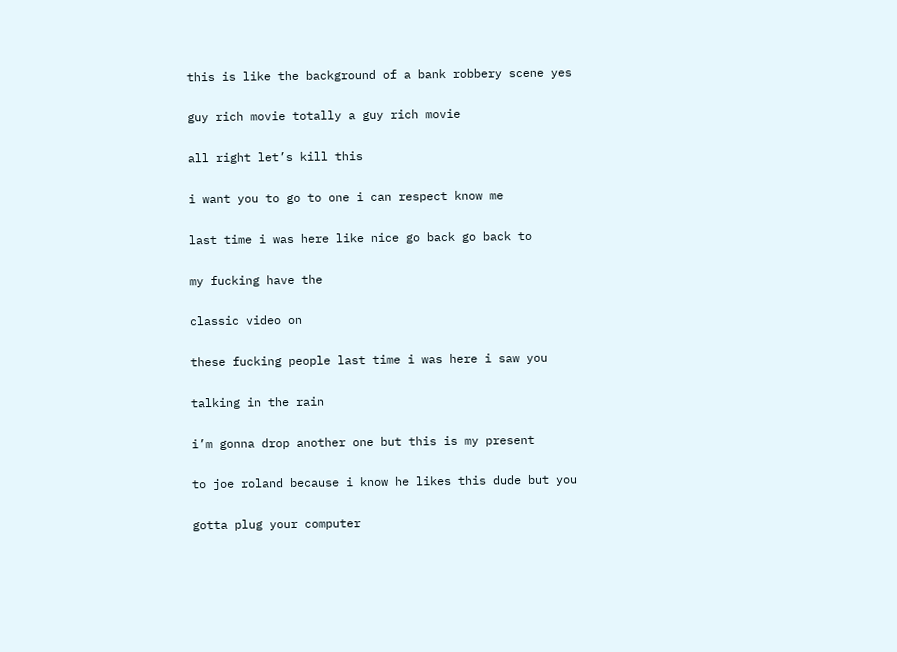this is like the background of a bank robbery scene yes

guy rich movie totally a guy rich movie

all right let’s kill this

i want you to go to one i can respect know me

last time i was here like nice go back go back to

my fucking have the

classic video on

these fucking people last time i was here i saw you

talking in the rain

i’m gonna drop another one but this is my present

to joe roland because i know he likes this dude but you

gotta plug your computer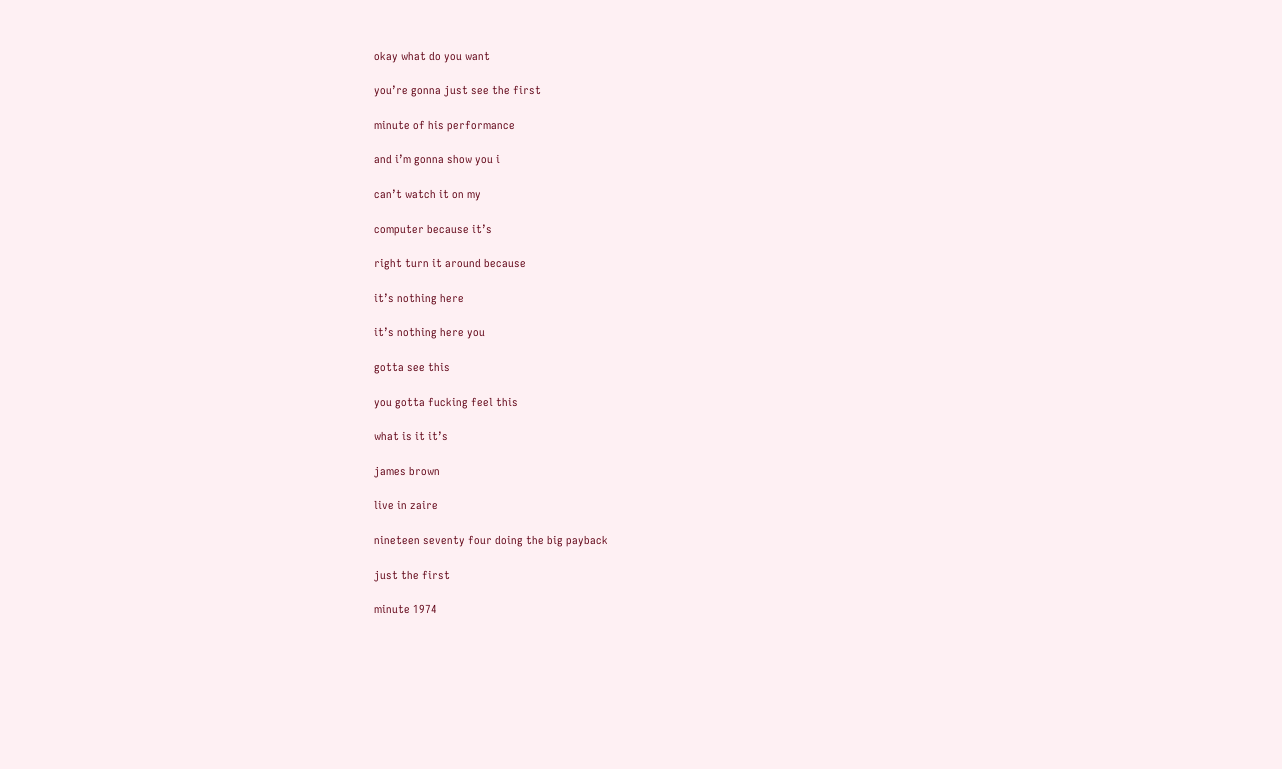okay what do you want

you’re gonna just see the first

minute of his performance

and i’m gonna show you i

can’t watch it on my

computer because it’s

right turn it around because

it’s nothing here

it’s nothing here you

gotta see this

you gotta fucking feel this

what is it it’s

james brown

live in zaire

nineteen seventy four doing the big payback

just the first

minute 1974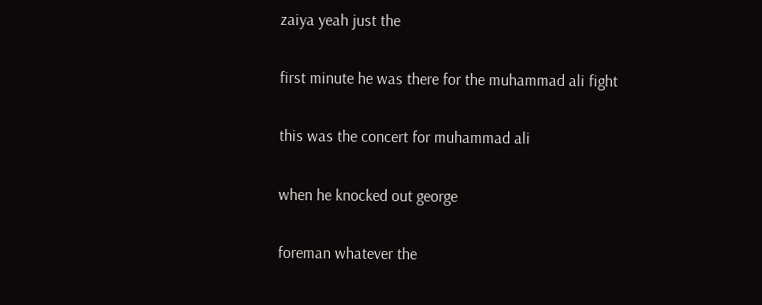zaiya yeah just the

first minute he was there for the muhammad ali fight

this was the concert for muhammad ali

when he knocked out george

foreman whatever the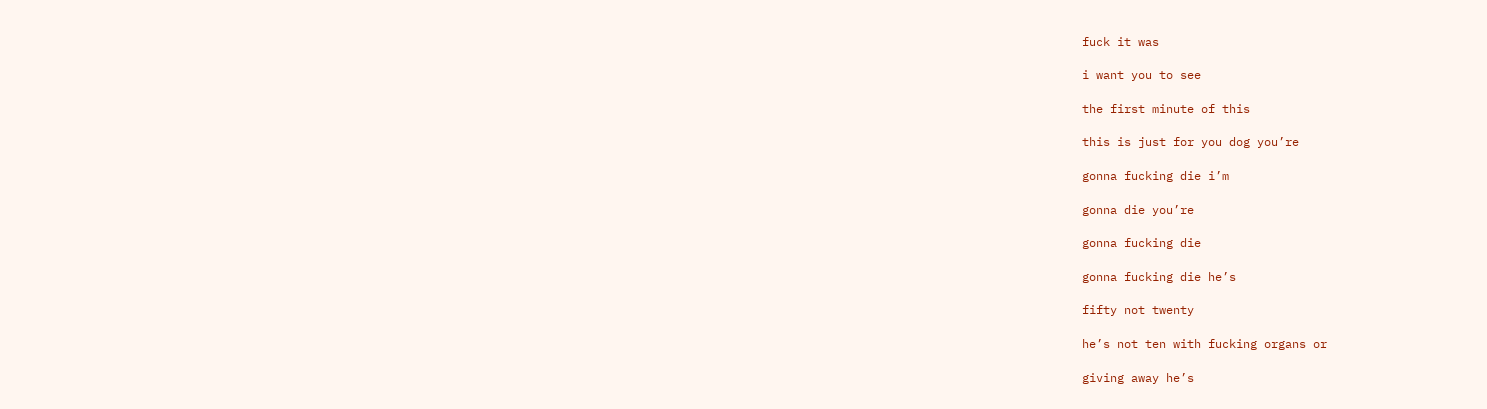fuck it was

i want you to see

the first minute of this

this is just for you dog you’re

gonna fucking die i’m

gonna die you’re

gonna fucking die

gonna fucking die he’s

fifty not twenty

he’s not ten with fucking organs or

giving away he’s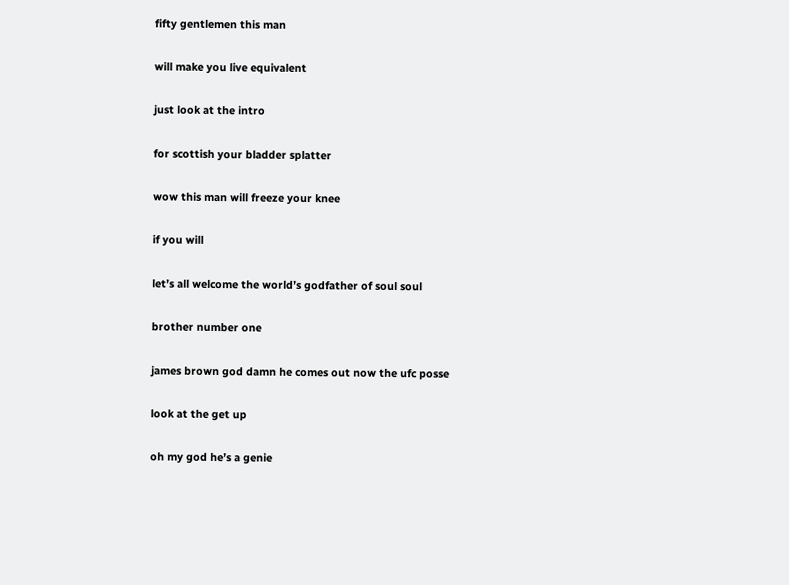fifty gentlemen this man

will make you live equivalent

just look at the intro

for scottish your bladder splatter

wow this man will freeze your knee

if you will

let’s all welcome the world’s godfather of soul soul

brother number one

james brown god damn he comes out now the ufc posse

look at the get up

oh my god he’s a genie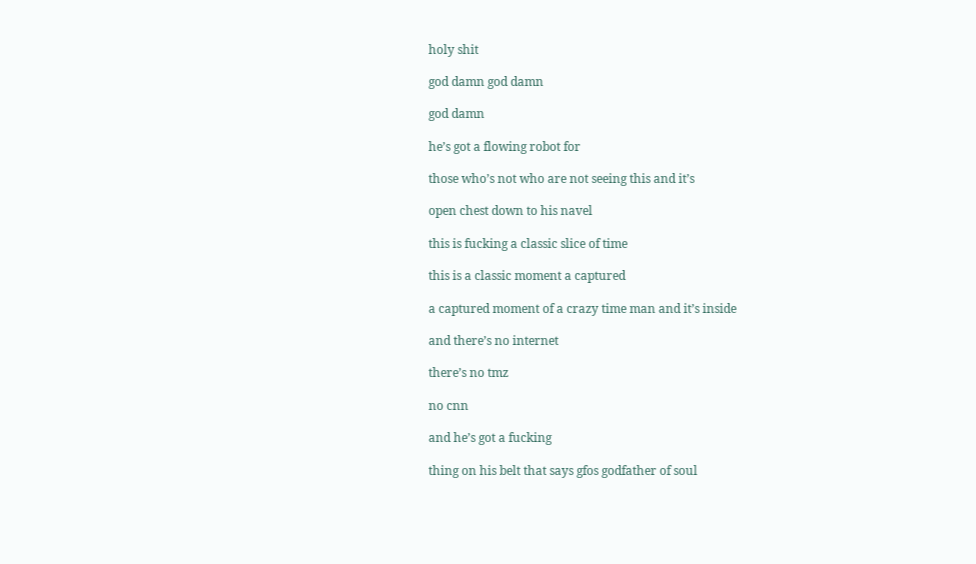holy shit

god damn god damn

god damn

he’s got a flowing robot for

those who’s not who are not seeing this and it’s

open chest down to his navel

this is fucking a classic slice of time

this is a classic moment a captured

a captured moment of a crazy time man and it’s inside

and there’s no internet

there’s no tmz

no cnn

and he’s got a fucking

thing on his belt that says gfos godfather of soul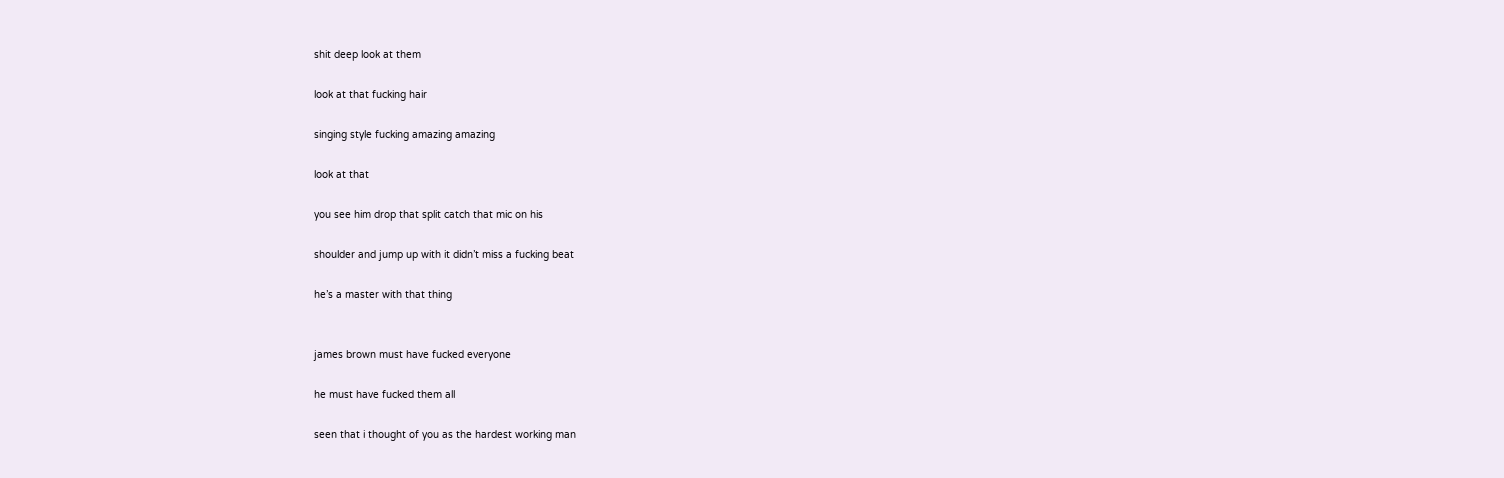shit deep look at them

look at that fucking hair

singing style fucking amazing amazing

look at that

you see him drop that split catch that mic on his

shoulder and jump up with it didn’t miss a fucking beat

he’s a master with that thing


james brown must have fucked everyone

he must have fucked them all

seen that i thought of you as the hardest working man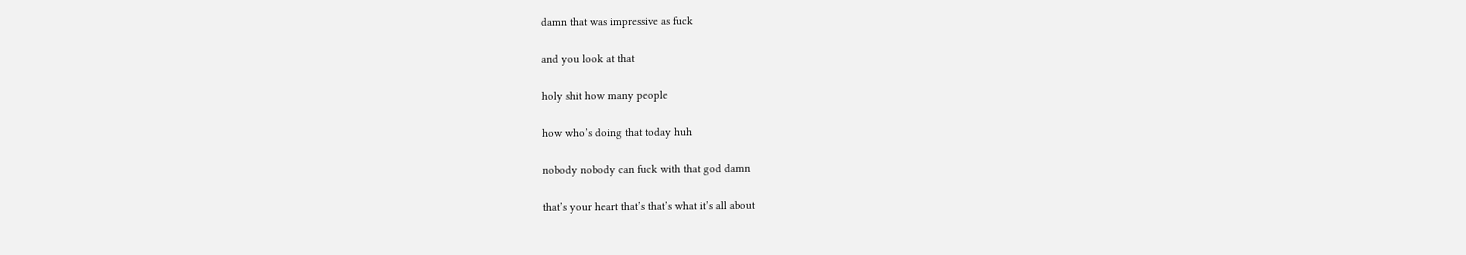damn that was impressive as fuck

and you look at that

holy shit how many people

how who’s doing that today huh

nobody nobody can fuck with that god damn

that’s your heart that’s that’s what it’s all about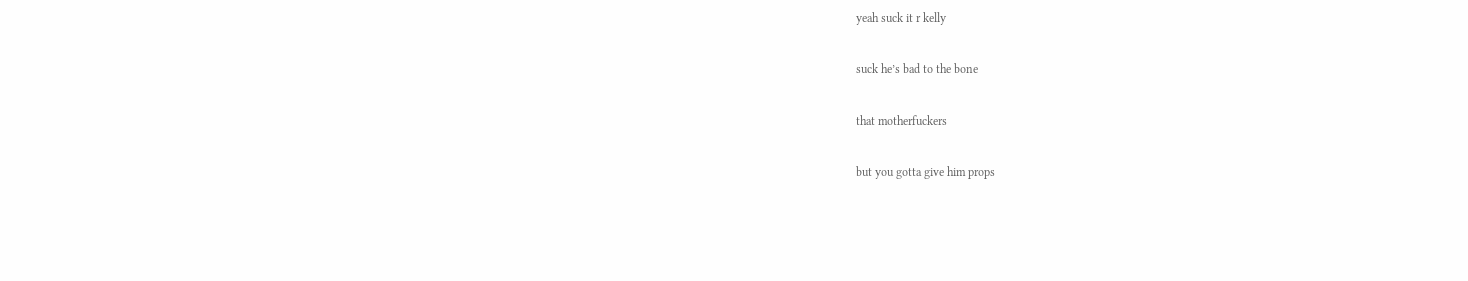yeah suck it r kelly

suck he’s bad to the bone

that motherfuckers

but you gotta give him props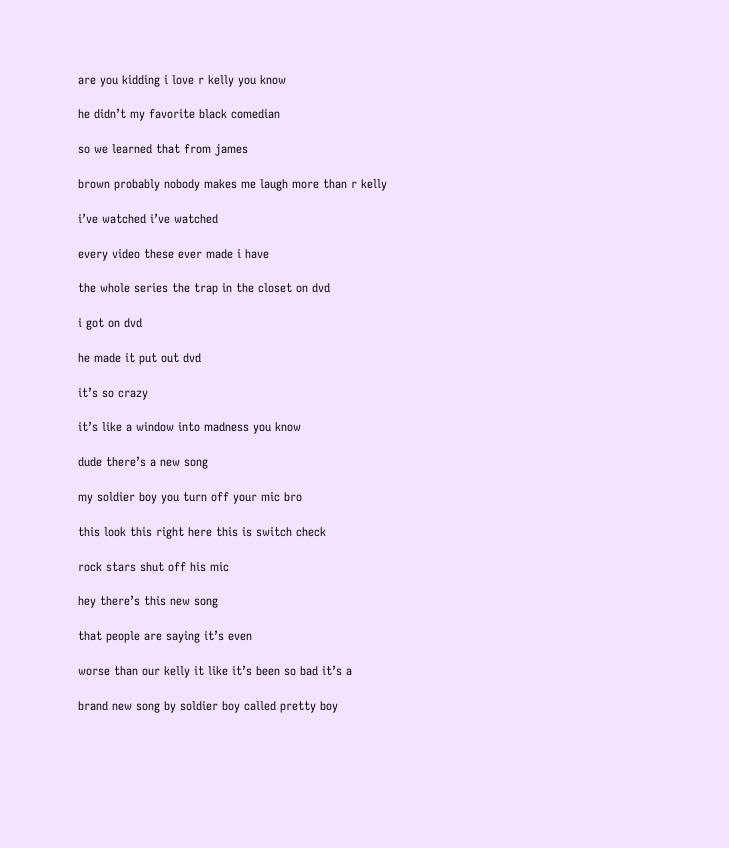are you kidding i love r kelly you know

he didn’t my favorite black comedian

so we learned that from james

brown probably nobody makes me laugh more than r kelly

i’ve watched i’ve watched

every video these ever made i have

the whole series the trap in the closet on dvd

i got on dvd

he made it put out dvd

it’s so crazy

it’s like a window into madness you know

dude there’s a new song

my soldier boy you turn off your mic bro

this look this right here this is switch check

rock stars shut off his mic

hey there’s this new song

that people are saying it’s even

worse than our kelly it like it’s been so bad it’s a

brand new song by soldier boy called pretty boy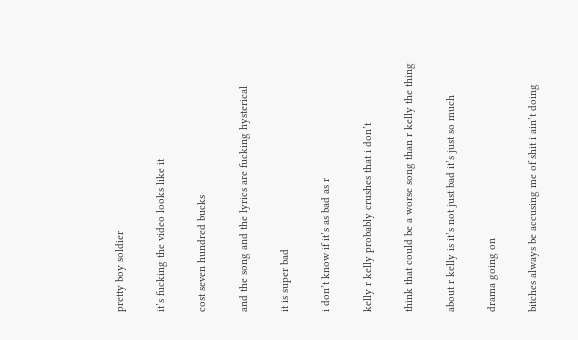pretty boy soldier

it’s fucking the video looks like it

cost seven hundred bucks

and the song and the lyrics are fucking hysterical

it is super bad

i don’t know if it’s as bad as r

kelly r kelly probably crushes that i don’t

think that could be a worse song than r kelly the thing

about r kelly is it’s not just bad it’s just so much

drama going on

bitches always be accusing me of shit i ain’t doing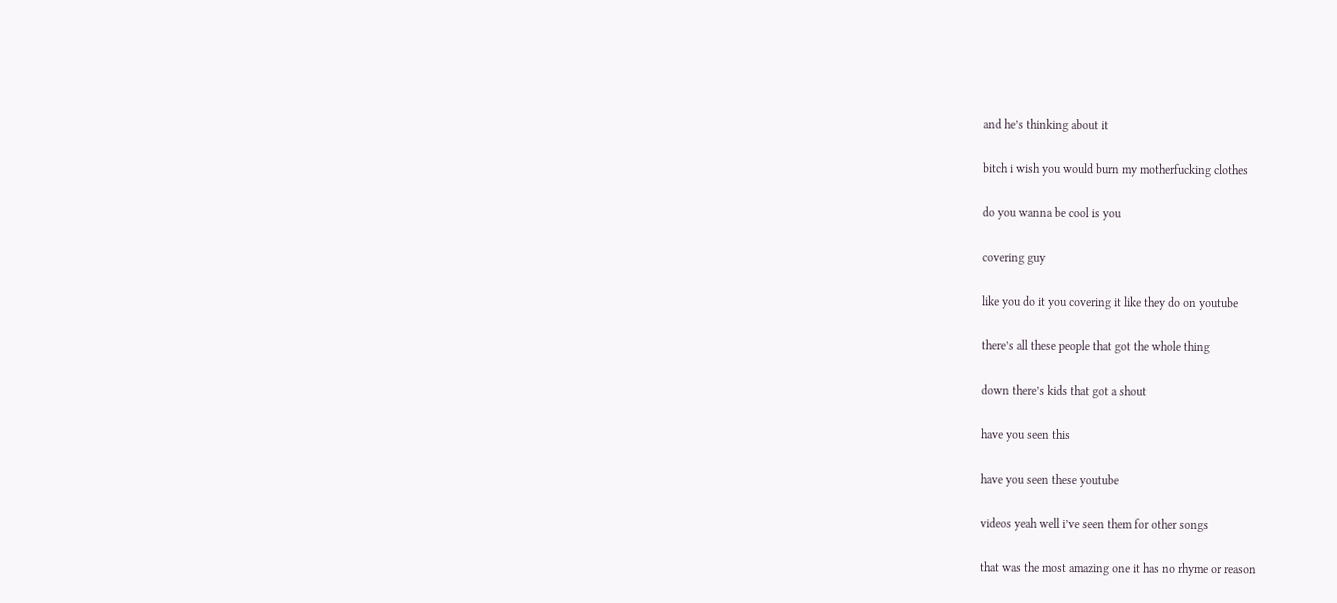and he’s thinking about it

bitch i wish you would burn my motherfucking clothes

do you wanna be cool is you

covering guy

like you do it you covering it like they do on youtube

there’s all these people that got the whole thing

down there’s kids that got a shout

have you seen this

have you seen these youtube

videos yeah well i’ve seen them for other songs

that was the most amazing one it has no rhyme or reason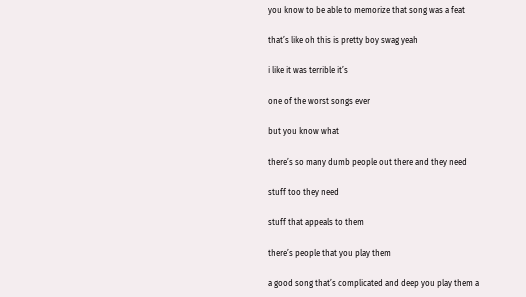you know to be able to memorize that song was a feat

that’s like oh this is pretty boy swag yeah

i like it was terrible it’s

one of the worst songs ever

but you know what

there’s so many dumb people out there and they need

stuff too they need

stuff that appeals to them

there’s people that you play them

a good song that’s complicated and deep you play them a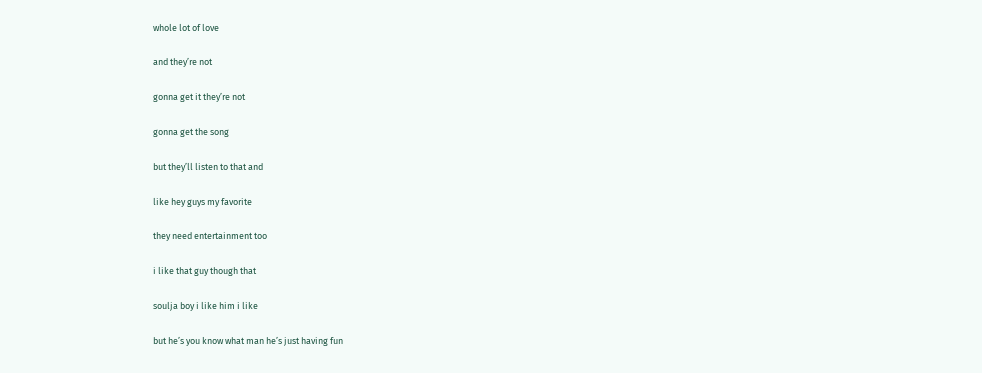whole lot of love

and they’re not

gonna get it they’re not

gonna get the song

but they’ll listen to that and

like hey guys my favorite

they need entertainment too

i like that guy though that

soulja boy i like him i like

but he’s you know what man he’s just having fun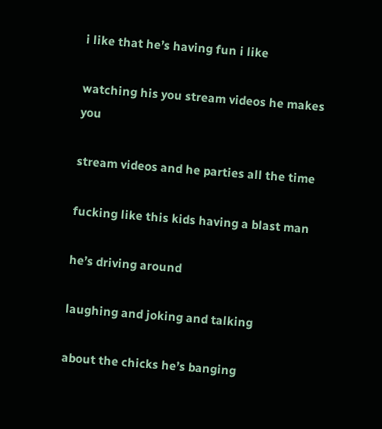i like that he’s having fun i like

watching his you stream videos he makes you

stream videos and he parties all the time

fucking like this kids having a blast man

he’s driving around

laughing and joking and talking

about the chicks he’s banging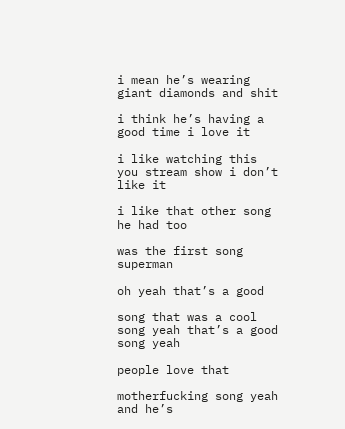i mean he’s wearing giant diamonds and shit

i think he’s having a good time i love it

i like watching this you stream show i don’t like it

i like that other song he had too

was the first song superman

oh yeah that’s a good

song that was a cool song yeah that’s a good song yeah

people love that

motherfucking song yeah and he’s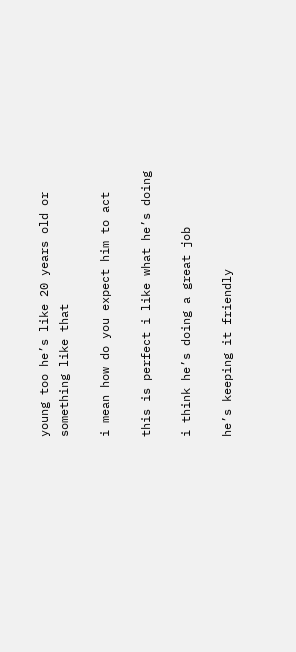young too he’s like 20 years old or something like that

i mean how do you expect him to act

this is perfect i like what he’s doing

i think he’s doing a great job

he’s keeping it friendly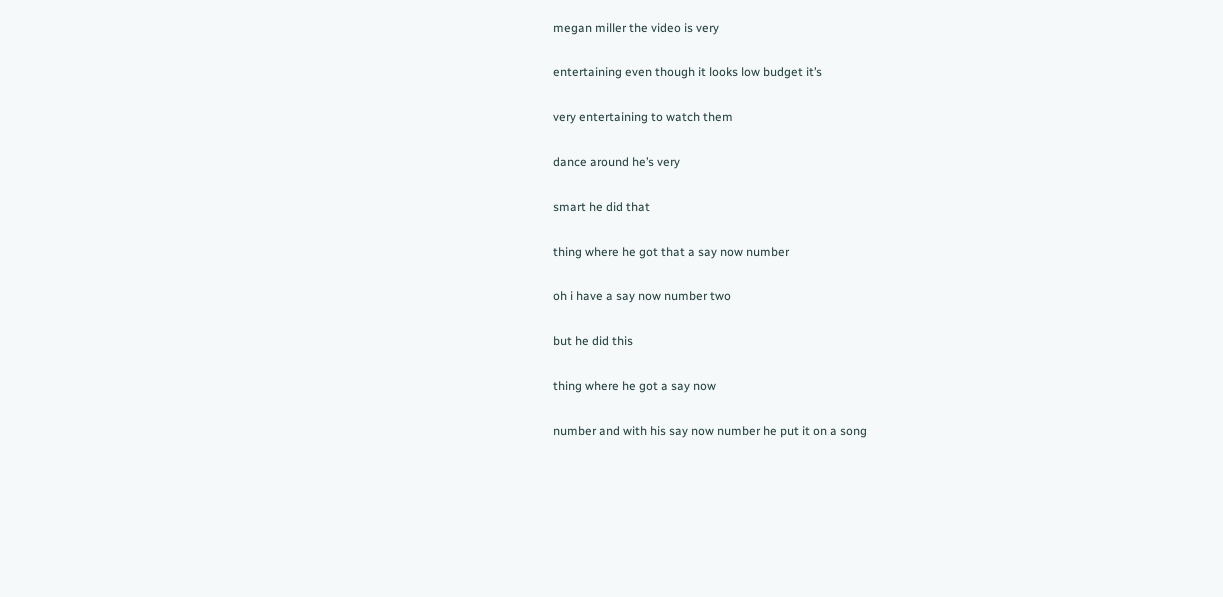megan miller the video is very

entertaining even though it looks low budget it’s

very entertaining to watch them

dance around he’s very

smart he did that

thing where he got that a say now number

oh i have a say now number two

but he did this

thing where he got a say now

number and with his say now number he put it on a song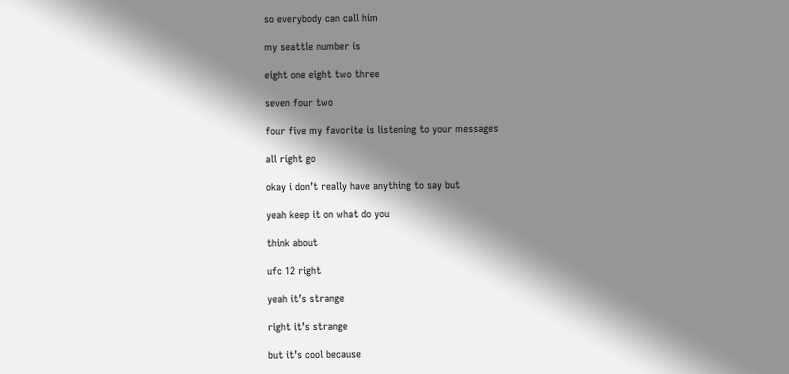so everybody can call him

my seattle number is

eight one eight two three

seven four two

four five my favorite is listening to your messages

all right go

okay i don’t really have anything to say but

yeah keep it on what do you

think about

ufc 12 right

yeah it’s strange

right it’s strange

but it’s cool because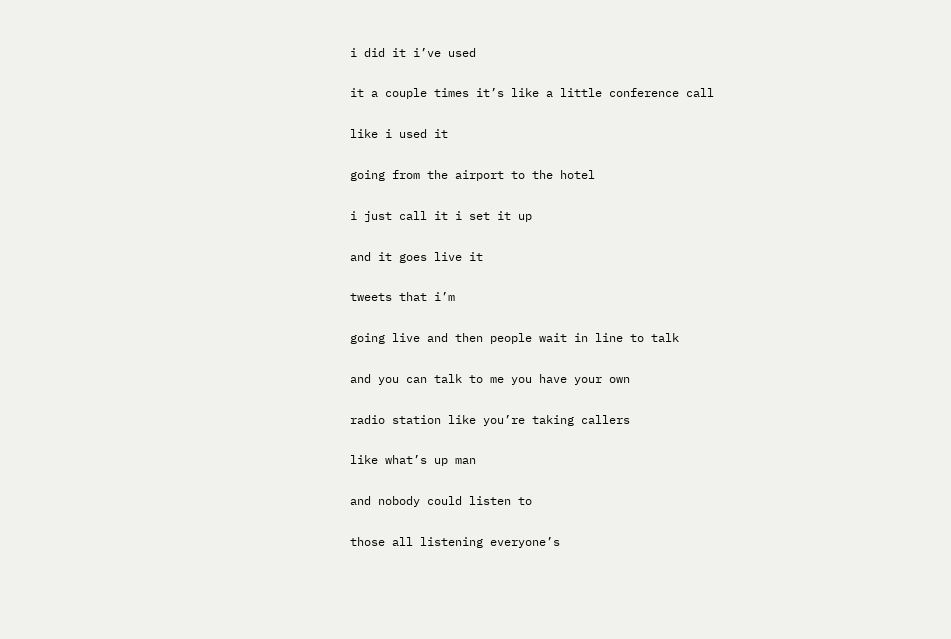i did it i’ve used

it a couple times it’s like a little conference call

like i used it

going from the airport to the hotel

i just call it i set it up

and it goes live it

tweets that i’m

going live and then people wait in line to talk

and you can talk to me you have your own

radio station like you’re taking callers

like what’s up man

and nobody could listen to

those all listening everyone’s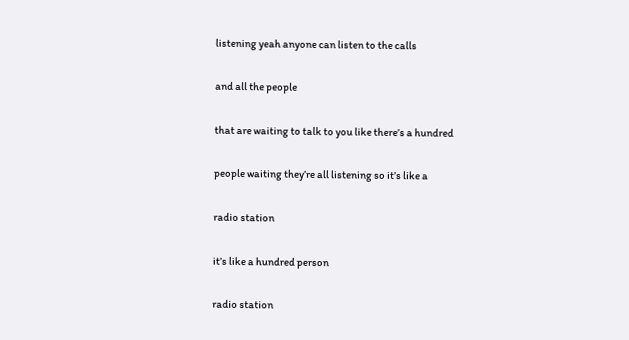listening yeah anyone can listen to the calls

and all the people

that are waiting to talk to you like there’s a hundred

people waiting they’re all listening so it’s like a

radio station

it’s like a hundred person

radio station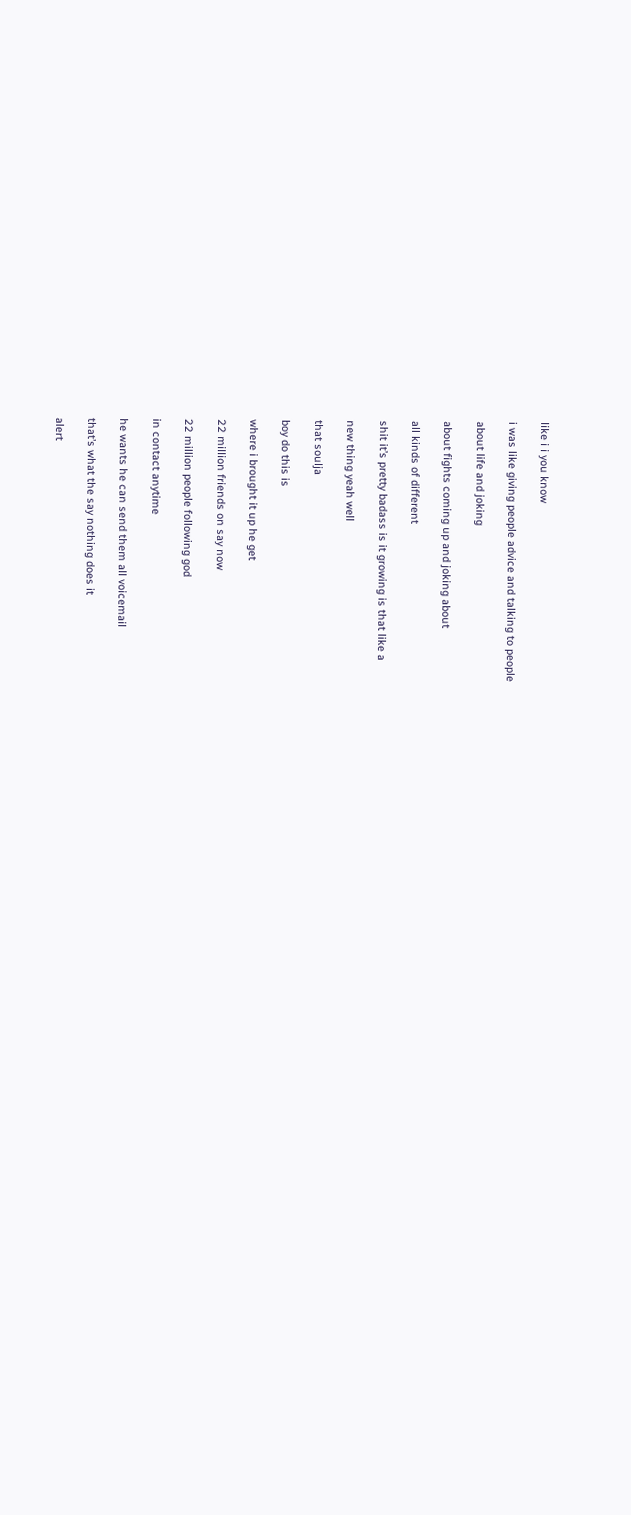like i i you know

i was like giving people advice and talking to people

about life and joking

about fights coming up and joking about

all kinds of different

shit it’s pretty badass is it growing is that like a

new thing yeah well

that soulja

boy do this is

where i brought it up he get

22 million friends on say now

22 million people following god

in contact anytime

he wants he can send them all voicemail

that’s what the say nothing does it

alert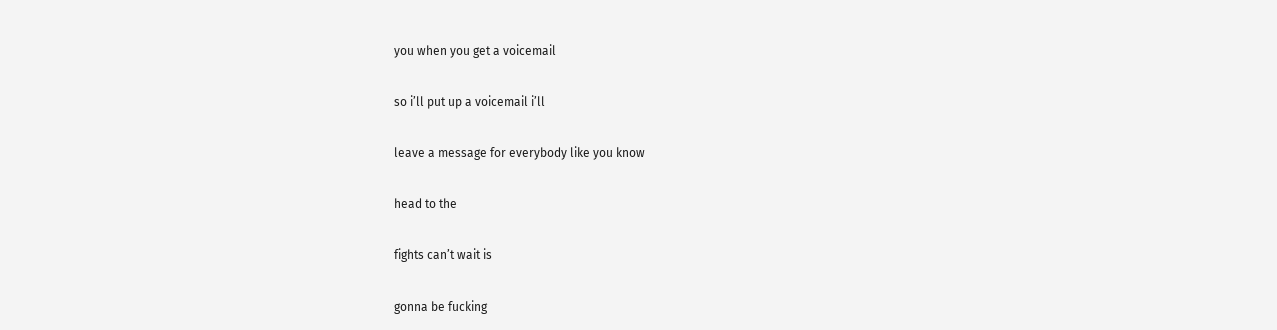you when you get a voicemail

so i’ll put up a voicemail i’ll

leave a message for everybody like you know

head to the

fights can’t wait is

gonna be fucking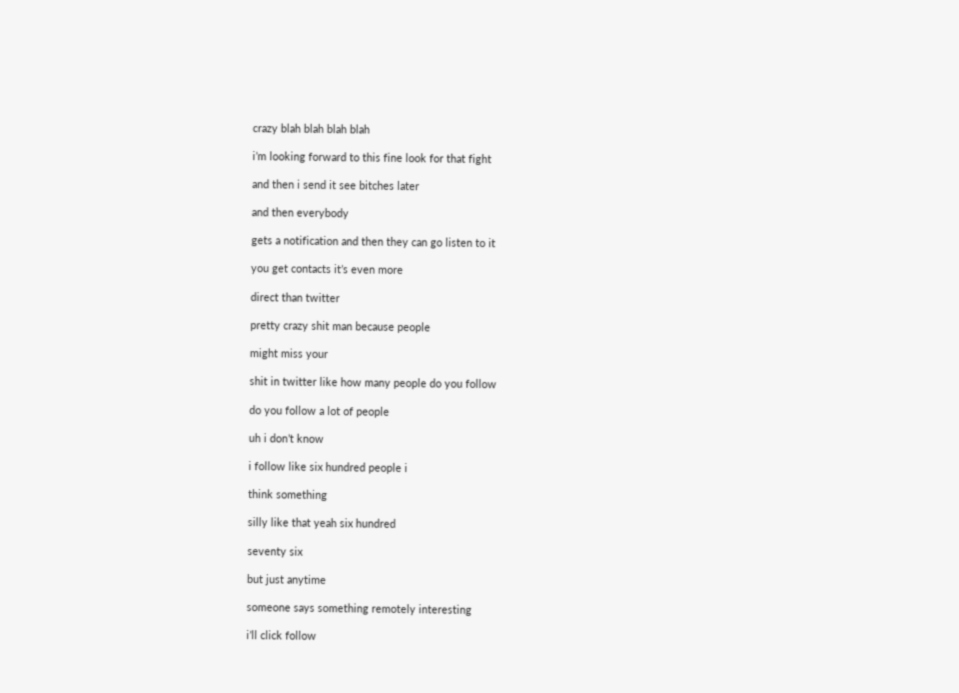crazy blah blah blah blah

i’m looking forward to this fine look for that fight

and then i send it see bitches later

and then everybody

gets a notification and then they can go listen to it

you get contacts it’s even more

direct than twitter

pretty crazy shit man because people

might miss your

shit in twitter like how many people do you follow

do you follow a lot of people

uh i don’t know

i follow like six hundred people i

think something

silly like that yeah six hundred

seventy six

but just anytime

someone says something remotely interesting

i’ll click follow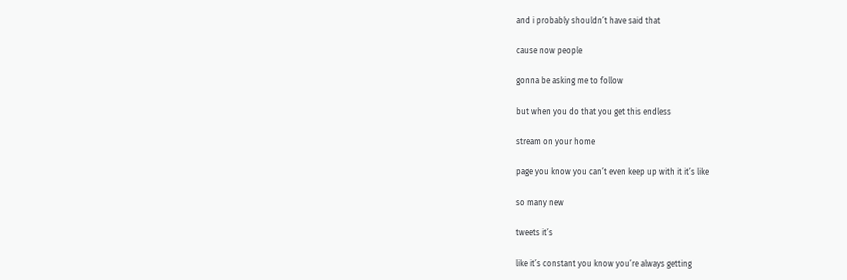and i probably shouldn’t have said that

cause now people

gonna be asking me to follow

but when you do that you get this endless

stream on your home

page you know you can’t even keep up with it it’s like

so many new

tweets it’s

like it’s constant you know you’re always getting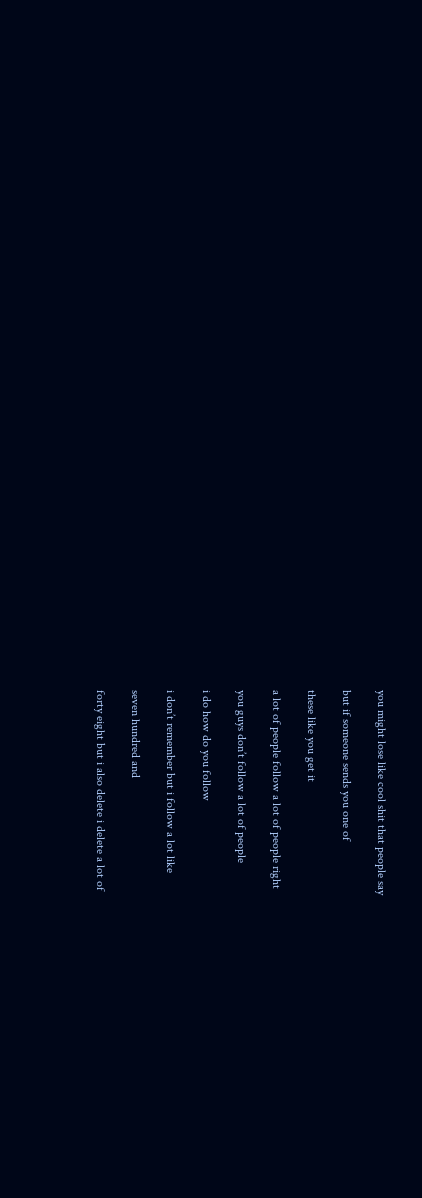you might lose like cool shit that people say

but if someone sends you one of

these like you get it

a lot of people follow a lot of people right

you guys don’t follow a lot of people

i do how do you follow

i don’t remember but i follow a lot like

seven hundred and

forty eight but i also delete i delete a lot of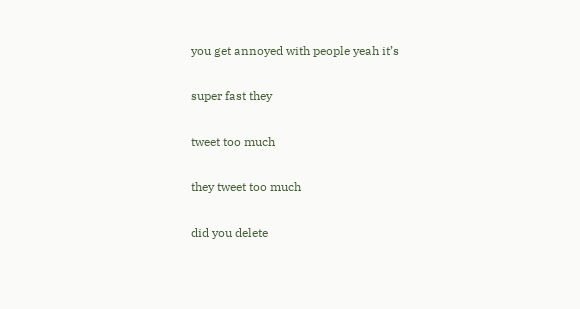you get annoyed with people yeah it’s

super fast they

tweet too much

they tweet too much

did you delete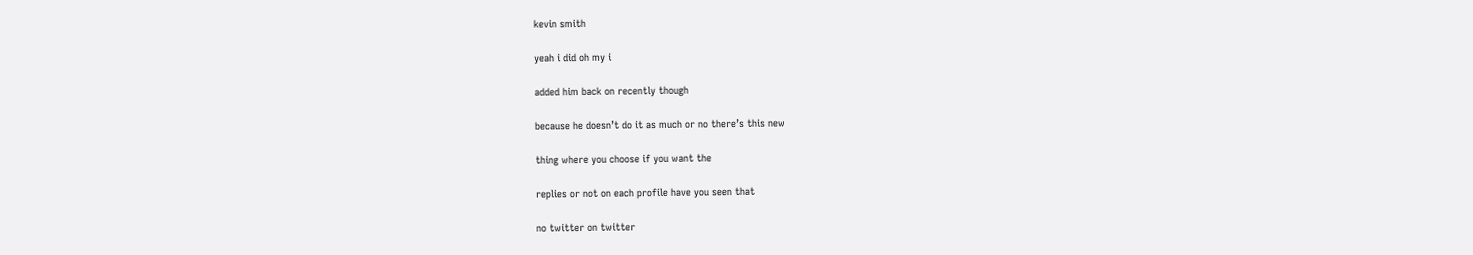kevin smith

yeah i did oh my i

added him back on recently though

because he doesn’t do it as much or no there’s this new

thing where you choose if you want the

replies or not on each profile have you seen that

no twitter on twitter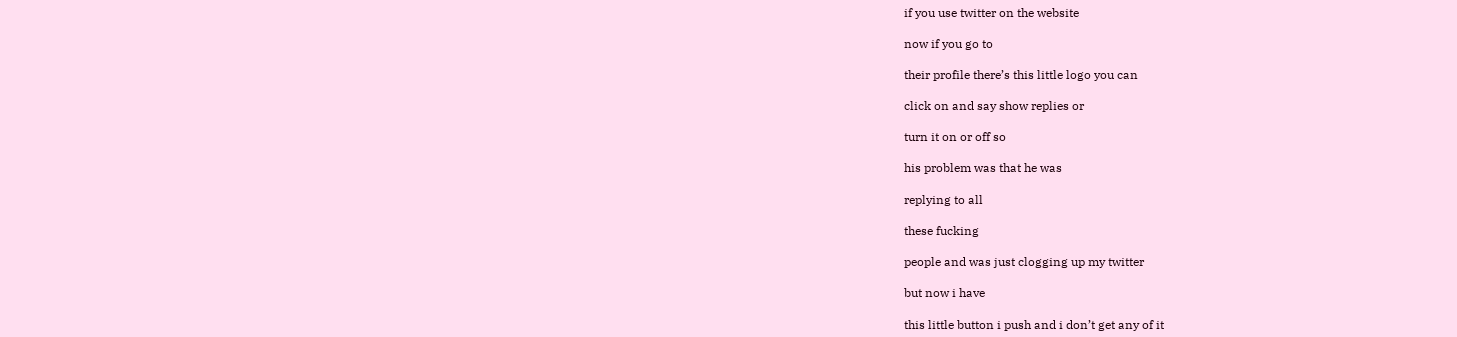if you use twitter on the website

now if you go to

their profile there’s this little logo you can

click on and say show replies or

turn it on or off so

his problem was that he was

replying to all

these fucking

people and was just clogging up my twitter

but now i have

this little button i push and i don’t get any of it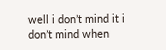well i don’t mind it i don’t mind when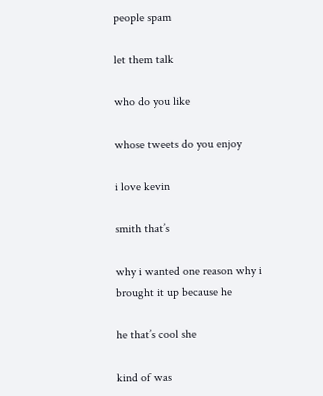people spam

let them talk

who do you like

whose tweets do you enjoy

i love kevin

smith that’s

why i wanted one reason why i brought it up because he

he that’s cool she

kind of was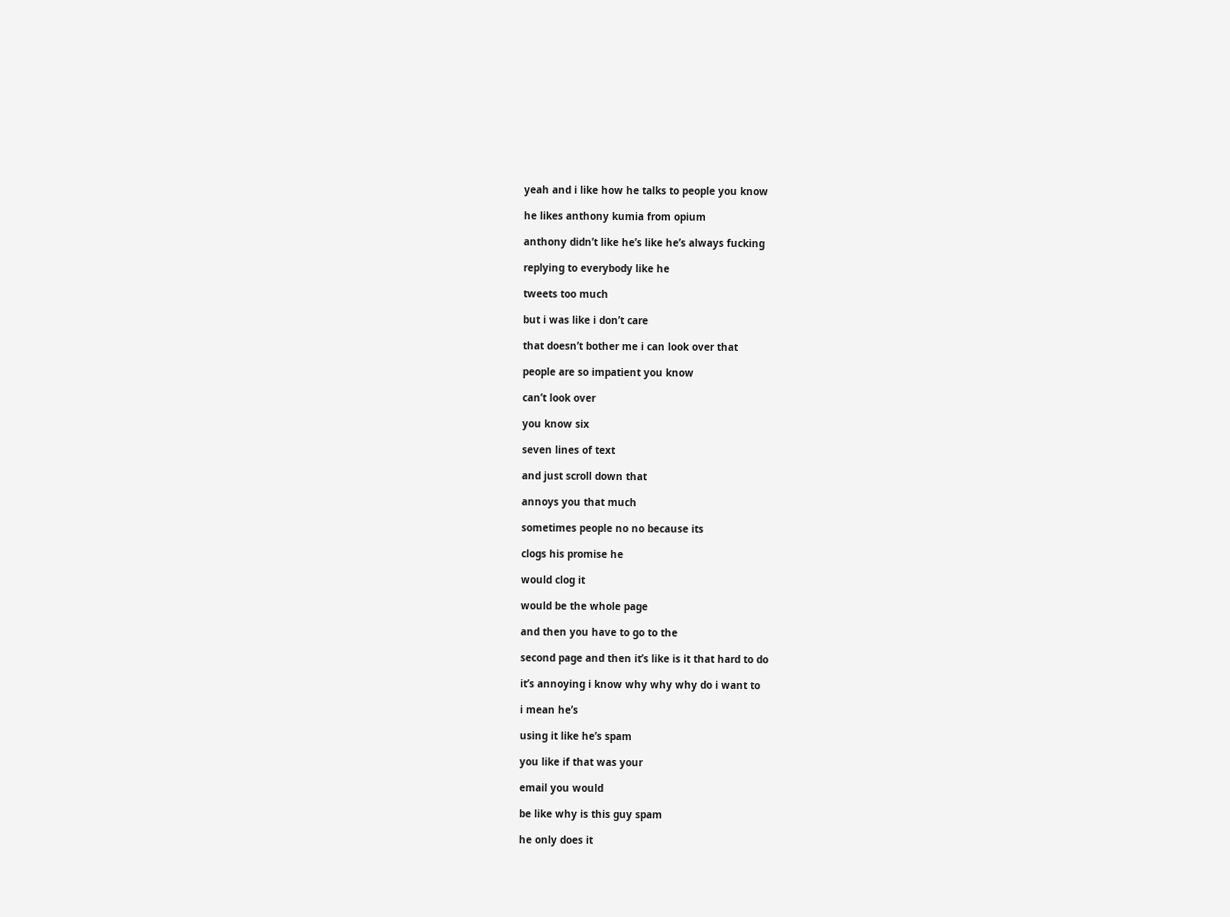yeah and i like how he talks to people you know

he likes anthony kumia from opium

anthony didn’t like he’s like he’s always fucking

replying to everybody like he

tweets too much

but i was like i don’t care

that doesn’t bother me i can look over that

people are so impatient you know

can’t look over

you know six

seven lines of text

and just scroll down that

annoys you that much

sometimes people no no because its

clogs his promise he

would clog it

would be the whole page

and then you have to go to the

second page and then it’s like is it that hard to do

it’s annoying i know why why why do i want to

i mean he’s

using it like he’s spam

you like if that was your

email you would

be like why is this guy spam

he only does it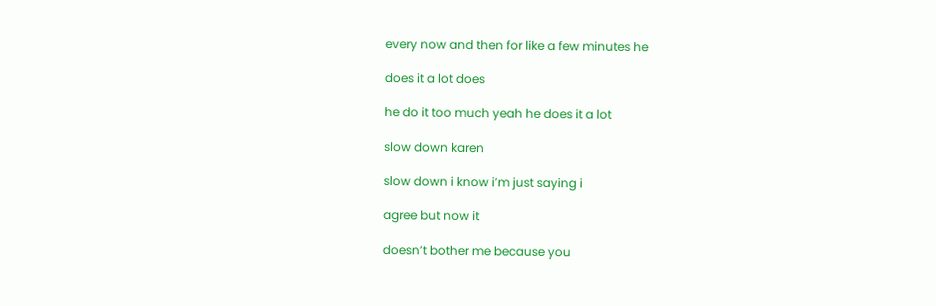every now and then for like a few minutes he

does it a lot does

he do it too much yeah he does it a lot

slow down karen

slow down i know i’m just saying i

agree but now it

doesn’t bother me because you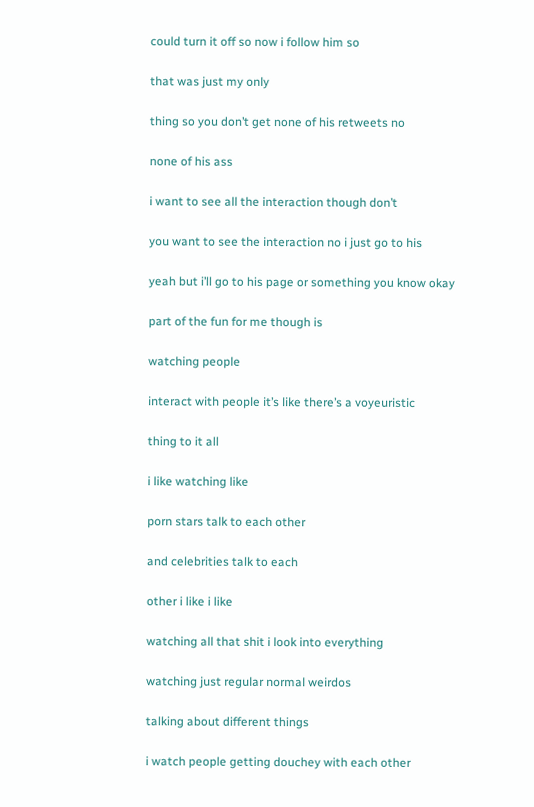could turn it off so now i follow him so

that was just my only

thing so you don’t get none of his retweets no

none of his ass

i want to see all the interaction though don’t

you want to see the interaction no i just go to his

yeah but i’ll go to his page or something you know okay

part of the fun for me though is

watching people

interact with people it’s like there’s a voyeuristic

thing to it all

i like watching like

porn stars talk to each other

and celebrities talk to each

other i like i like

watching all that shit i look into everything

watching just regular normal weirdos

talking about different things

i watch people getting douchey with each other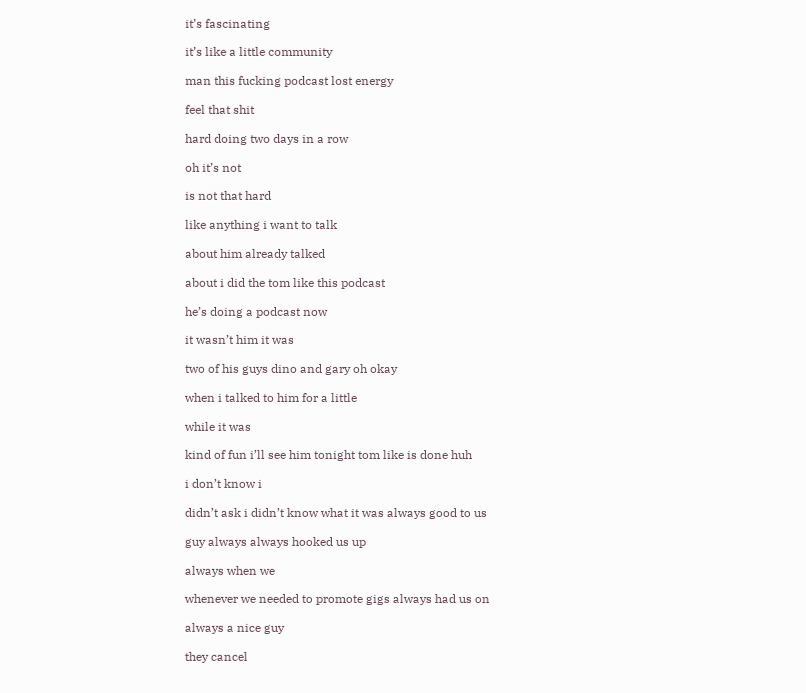it’s fascinating

it’s like a little community

man this fucking podcast lost energy

feel that shit

hard doing two days in a row

oh it’s not

is not that hard

like anything i want to talk

about him already talked

about i did the tom like this podcast

he’s doing a podcast now

it wasn’t him it was

two of his guys dino and gary oh okay

when i talked to him for a little

while it was

kind of fun i’ll see him tonight tom like is done huh

i don’t know i

didn’t ask i didn’t know what it was always good to us

guy always always hooked us up

always when we

whenever we needed to promote gigs always had us on

always a nice guy

they cancel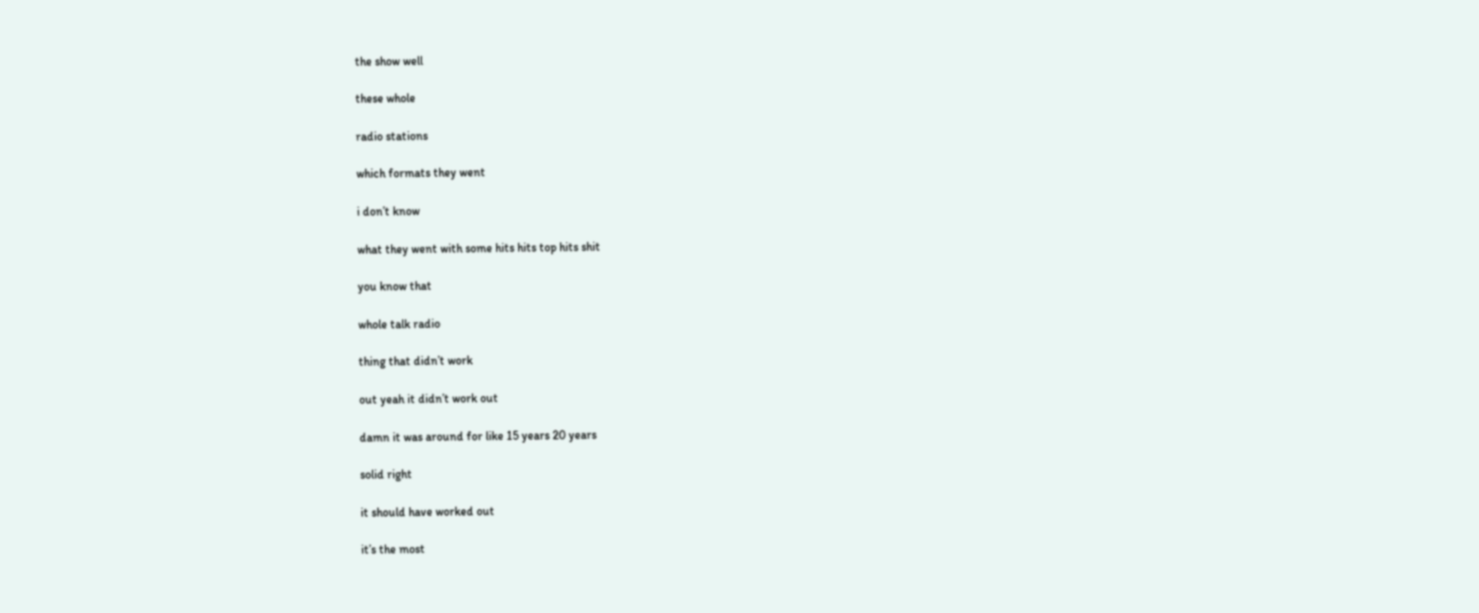the show well

these whole

radio stations

which formats they went

i don’t know

what they went with some hits hits top hits shit

you know that

whole talk radio

thing that didn’t work

out yeah it didn’t work out

damn it was around for like 15 years 20 years

solid right

it should have worked out

it’s the most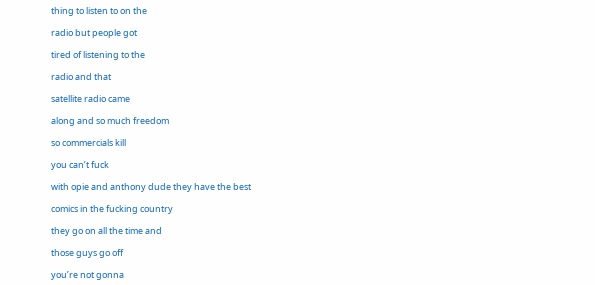thing to listen to on the

radio but people got

tired of listening to the

radio and that

satellite radio came

along and so much freedom

so commercials kill

you can’t fuck

with opie and anthony dude they have the best

comics in the fucking country

they go on all the time and

those guys go off

you’re not gonna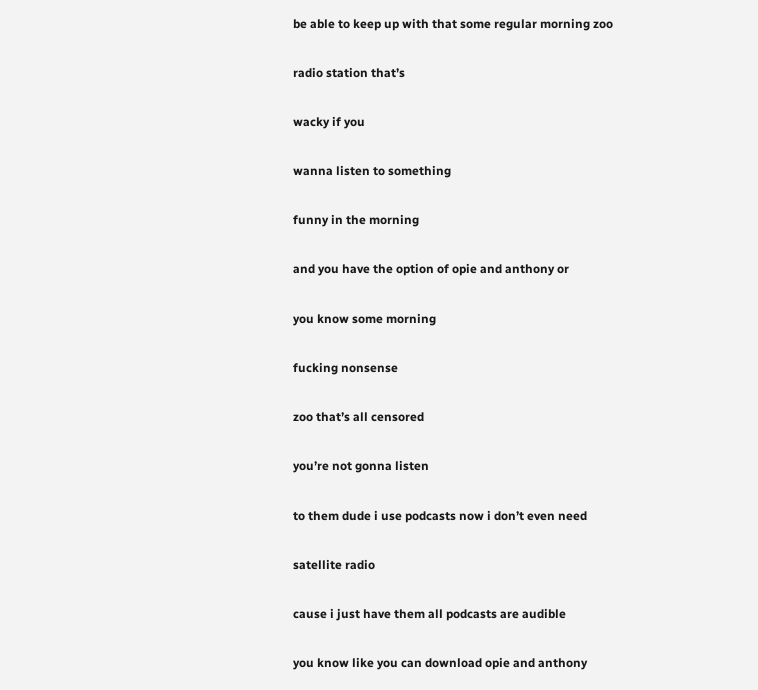be able to keep up with that some regular morning zoo

radio station that’s

wacky if you

wanna listen to something

funny in the morning

and you have the option of opie and anthony or

you know some morning

fucking nonsense

zoo that’s all censored

you’re not gonna listen

to them dude i use podcasts now i don’t even need

satellite radio

cause i just have them all podcasts are audible

you know like you can download opie and anthony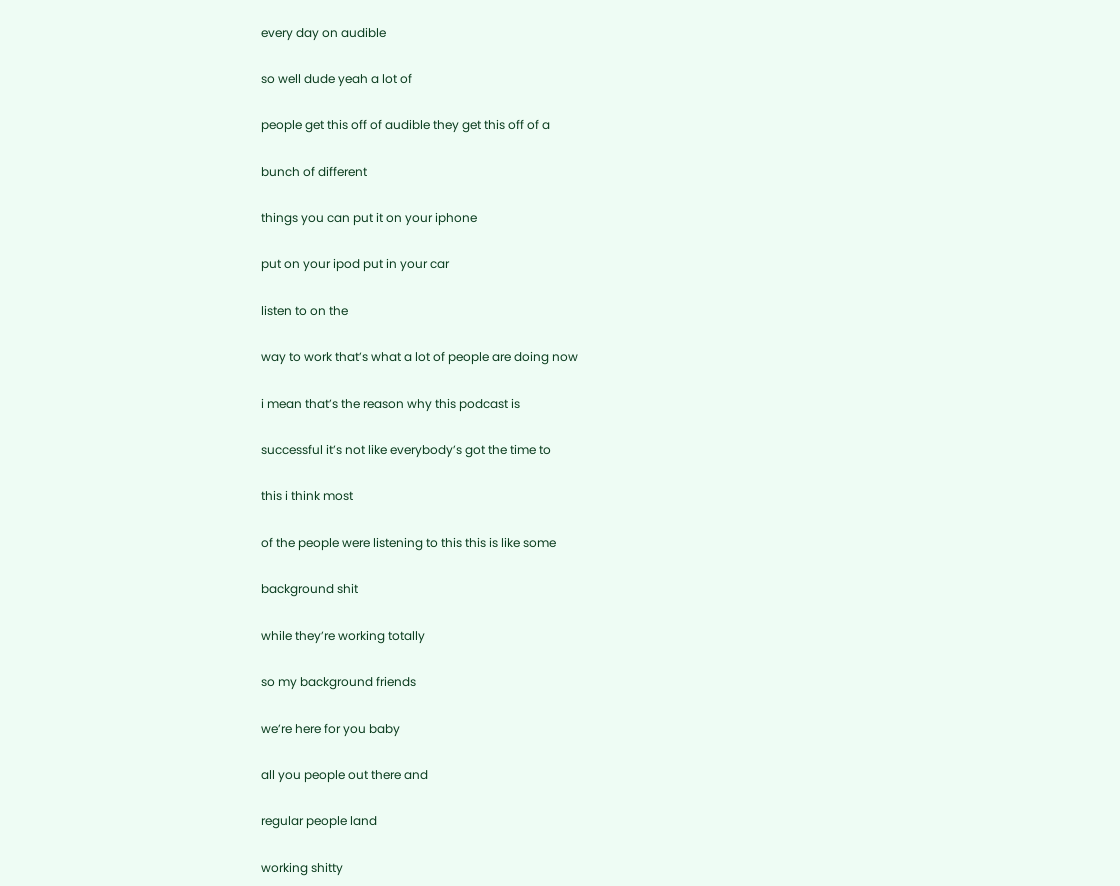every day on audible

so well dude yeah a lot of

people get this off of audible they get this off of a

bunch of different

things you can put it on your iphone

put on your ipod put in your car

listen to on the

way to work that’s what a lot of people are doing now

i mean that’s the reason why this podcast is

successful it’s not like everybody’s got the time to

this i think most

of the people were listening to this this is like some

background shit

while they’re working totally

so my background friends

we’re here for you baby

all you people out there and

regular people land

working shitty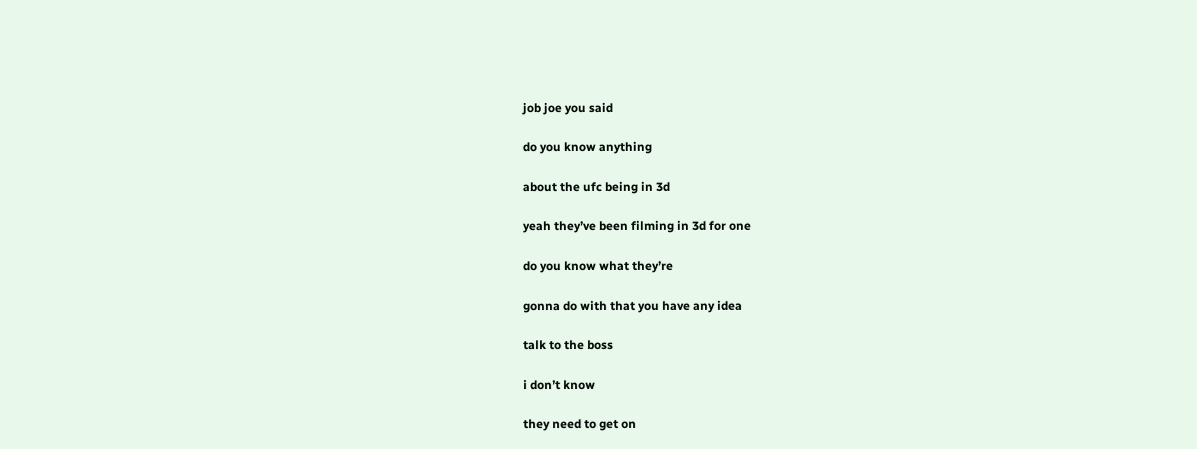job joe you said

do you know anything

about the ufc being in 3d

yeah they’ve been filming in 3d for one

do you know what they’re

gonna do with that you have any idea

talk to the boss

i don’t know

they need to get on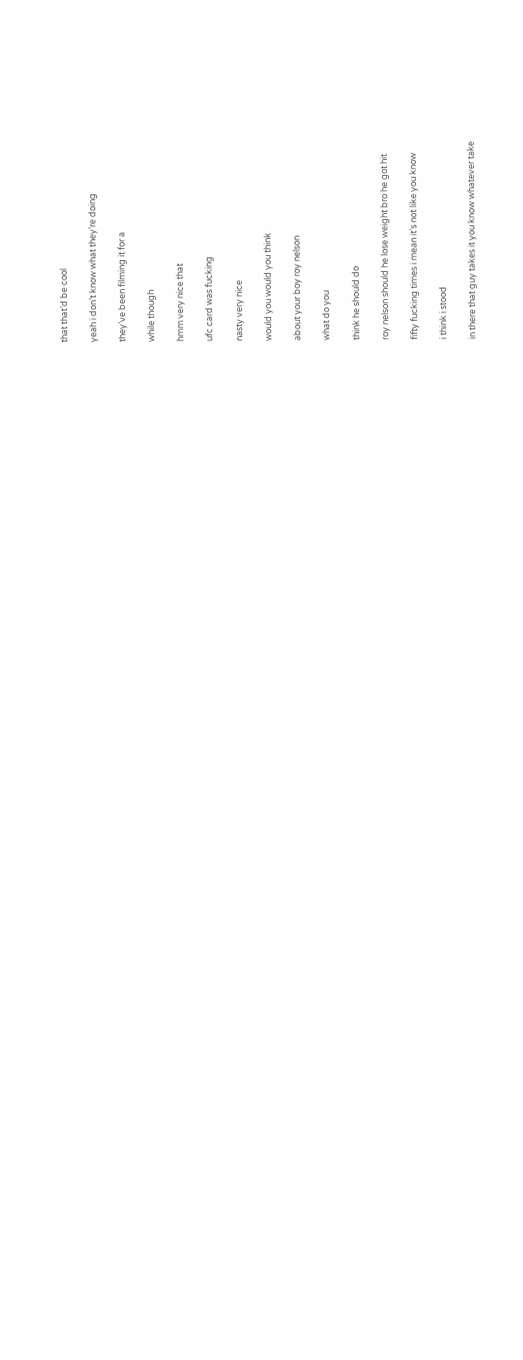that that’d be cool

yeah i don’t know what they’re doing

they’ve been filming it for a

while though

hmm very nice that

ufc card was fucking

nasty very nice

would you would you think

about your boy roy nelson

what do you

think he should do

roy nelson should he lose weight bro he got hit

fifty fucking times i mean it’s not like you know

i think i stood

in there that guy takes it you know whatever take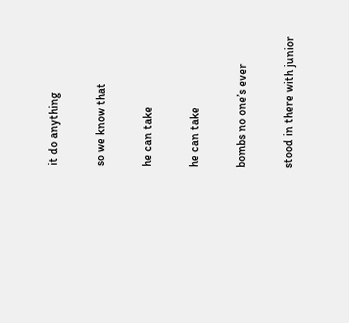it do anything

so we know that

he can take

he can take

bombs no one’s ever

stood in there with junior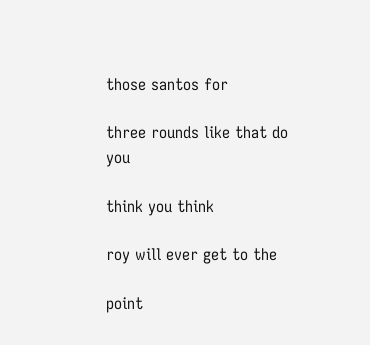those santos for

three rounds like that do you

think you think

roy will ever get to the

point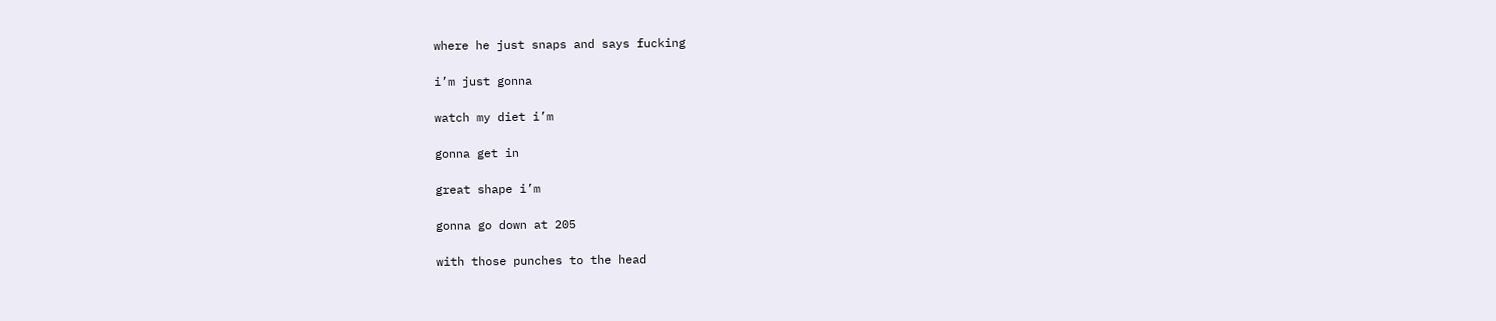where he just snaps and says fucking

i’m just gonna

watch my diet i’m

gonna get in

great shape i’m

gonna go down at 205

with those punches to the head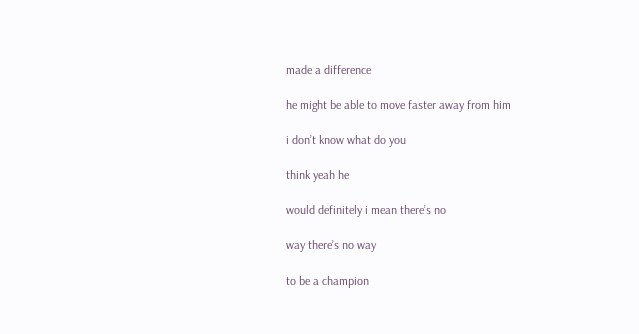made a difference

he might be able to move faster away from him

i don’t know what do you

think yeah he

would definitely i mean there’s no

way there’s no way

to be a champion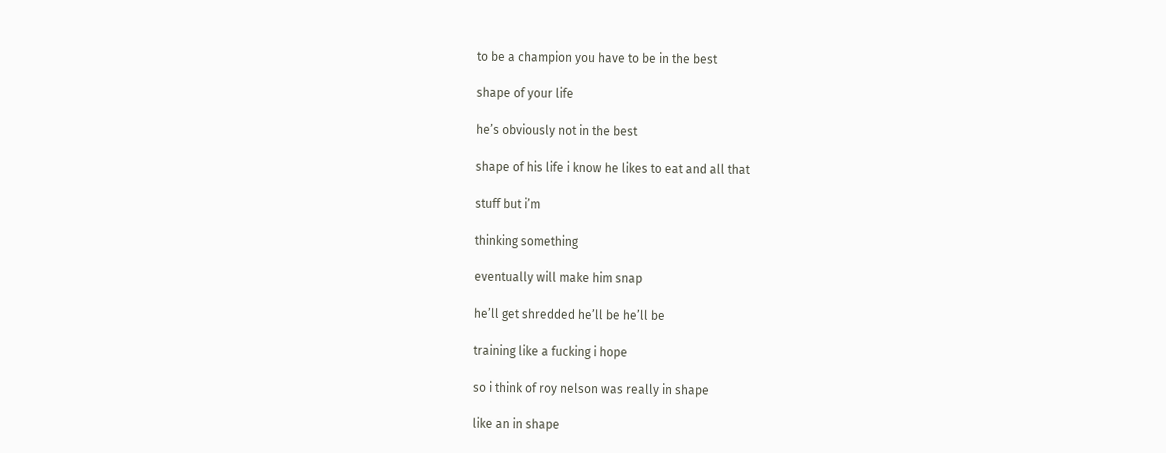to be a champion you have to be in the best

shape of your life

he’s obviously not in the best

shape of his life i know he likes to eat and all that

stuff but i’m

thinking something

eventually will make him snap

he’ll get shredded he’ll be he’ll be

training like a fucking i hope

so i think of roy nelson was really in shape

like an in shape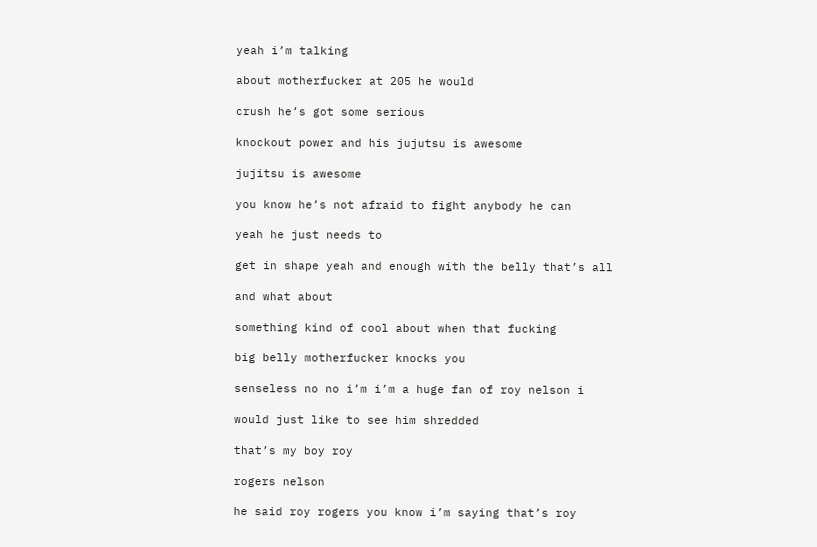yeah i’m talking

about motherfucker at 205 he would

crush he’s got some serious

knockout power and his jujutsu is awesome

jujitsu is awesome

you know he’s not afraid to fight anybody he can

yeah he just needs to

get in shape yeah and enough with the belly that’s all

and what about

something kind of cool about when that fucking

big belly motherfucker knocks you

senseless no no i’m i’m a huge fan of roy nelson i

would just like to see him shredded

that’s my boy roy

rogers nelson

he said roy rogers you know i’m saying that’s roy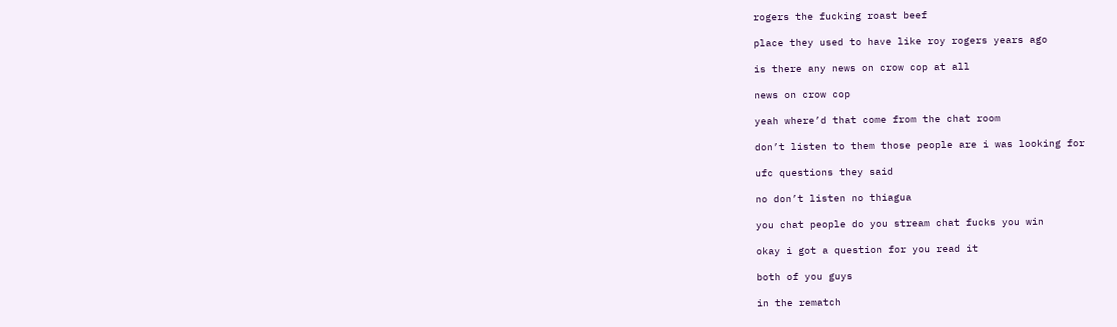rogers the fucking roast beef

place they used to have like roy rogers years ago

is there any news on crow cop at all

news on crow cop

yeah where’d that come from the chat room

don’t listen to them those people are i was looking for

ufc questions they said

no don’t listen no thiagua

you chat people do you stream chat fucks you win

okay i got a question for you read it

both of you guys

in the rematch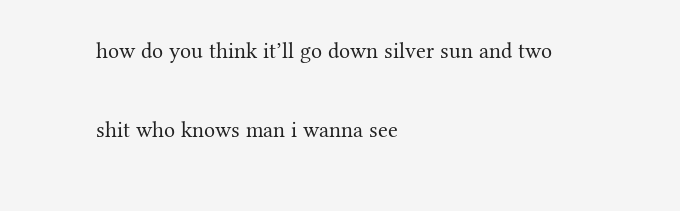how do you think it’ll go down silver sun and two

shit who knows man i wanna see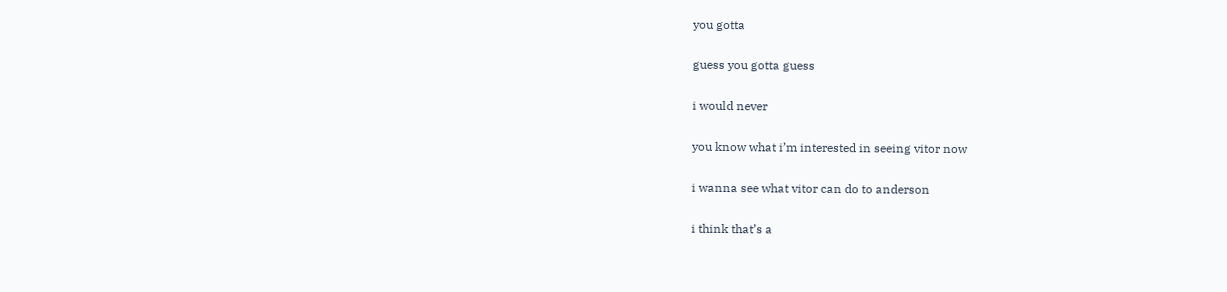you gotta

guess you gotta guess

i would never

you know what i’m interested in seeing vitor now

i wanna see what vitor can do to anderson

i think that’s a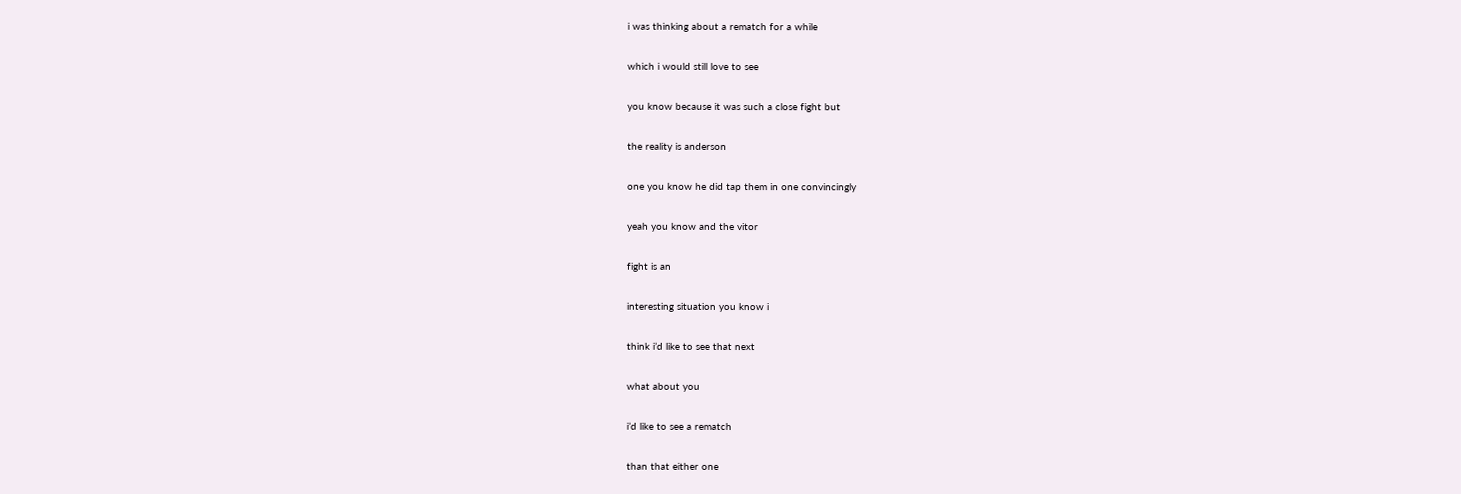i was thinking about a rematch for a while

which i would still love to see

you know because it was such a close fight but

the reality is anderson

one you know he did tap them in one convincingly

yeah you know and the vitor

fight is an

interesting situation you know i

think i’d like to see that next

what about you

i’d like to see a rematch

than that either one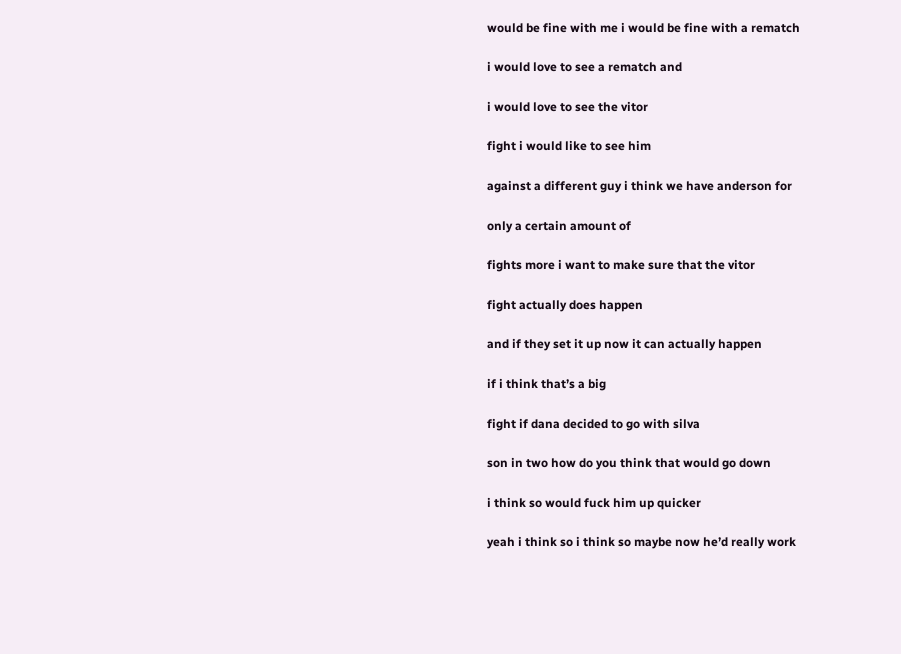would be fine with me i would be fine with a rematch

i would love to see a rematch and

i would love to see the vitor

fight i would like to see him

against a different guy i think we have anderson for

only a certain amount of

fights more i want to make sure that the vitor

fight actually does happen

and if they set it up now it can actually happen

if i think that’s a big

fight if dana decided to go with silva

son in two how do you think that would go down

i think so would fuck him up quicker

yeah i think so i think so maybe now he’d really work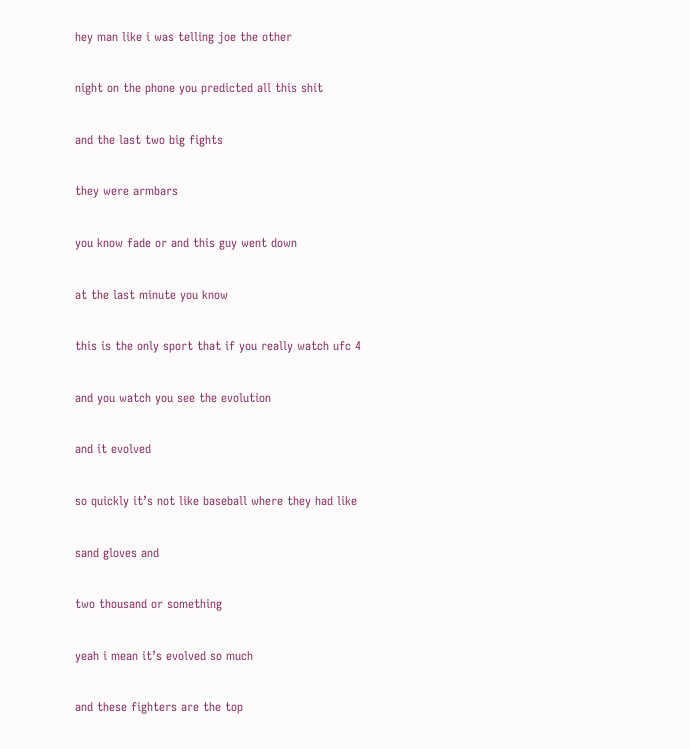hey man like i was telling joe the other

night on the phone you predicted all this shit

and the last two big fights

they were armbars

you know fade or and this guy went down

at the last minute you know

this is the only sport that if you really watch ufc 4

and you watch you see the evolution

and it evolved

so quickly it’s not like baseball where they had like

sand gloves and

two thousand or something

yeah i mean it’s evolved so much

and these fighters are the top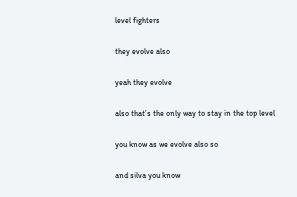level fighters

they evolve also

yeah they evolve

also that’s the only way to stay in the top level

you know as we evolve also so

and silva you know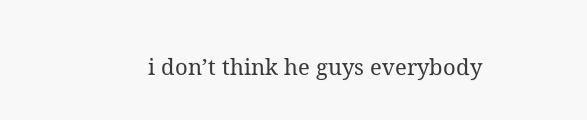i don’t think he guys everybody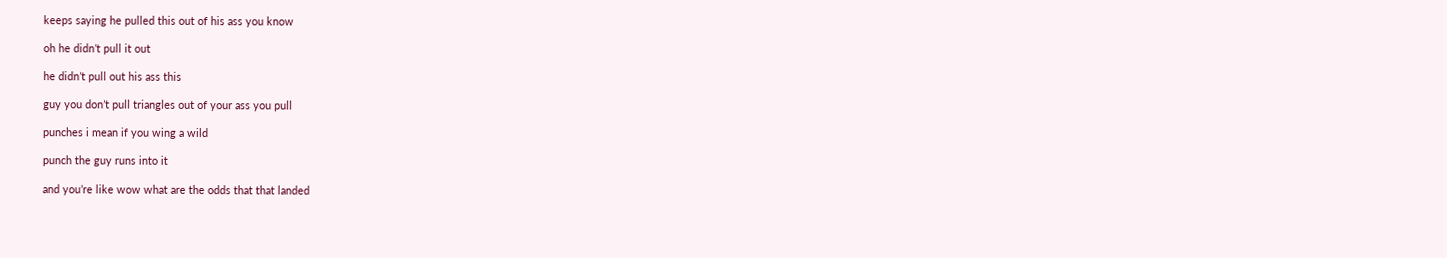keeps saying he pulled this out of his ass you know

oh he didn’t pull it out

he didn’t pull out his ass this

guy you don’t pull triangles out of your ass you pull

punches i mean if you wing a wild

punch the guy runs into it

and you’re like wow what are the odds that that landed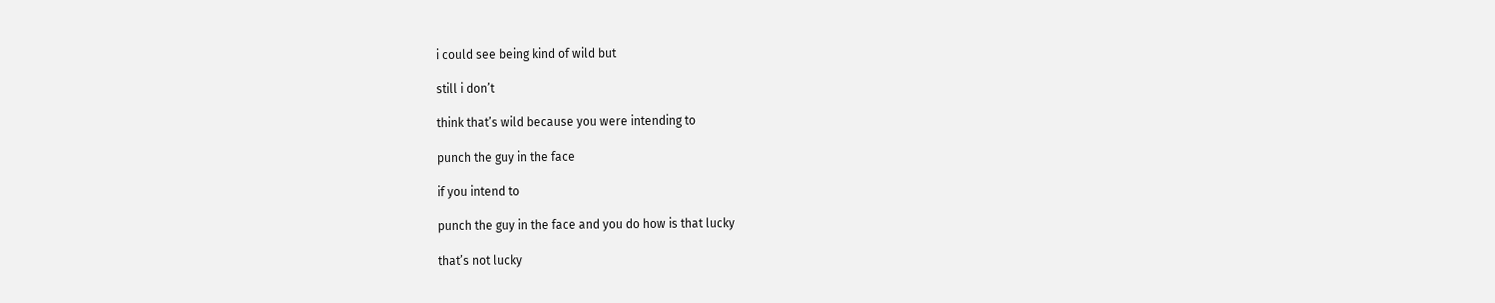i could see being kind of wild but

still i don’t

think that’s wild because you were intending to

punch the guy in the face

if you intend to

punch the guy in the face and you do how is that lucky

that’s not lucky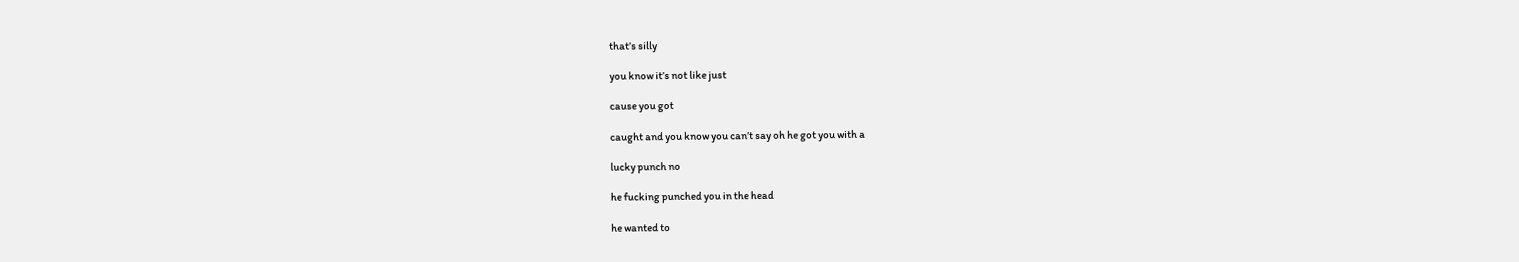that’s silly

you know it’s not like just

cause you got

caught and you know you can’t say oh he got you with a

lucky punch no

he fucking punched you in the head

he wanted to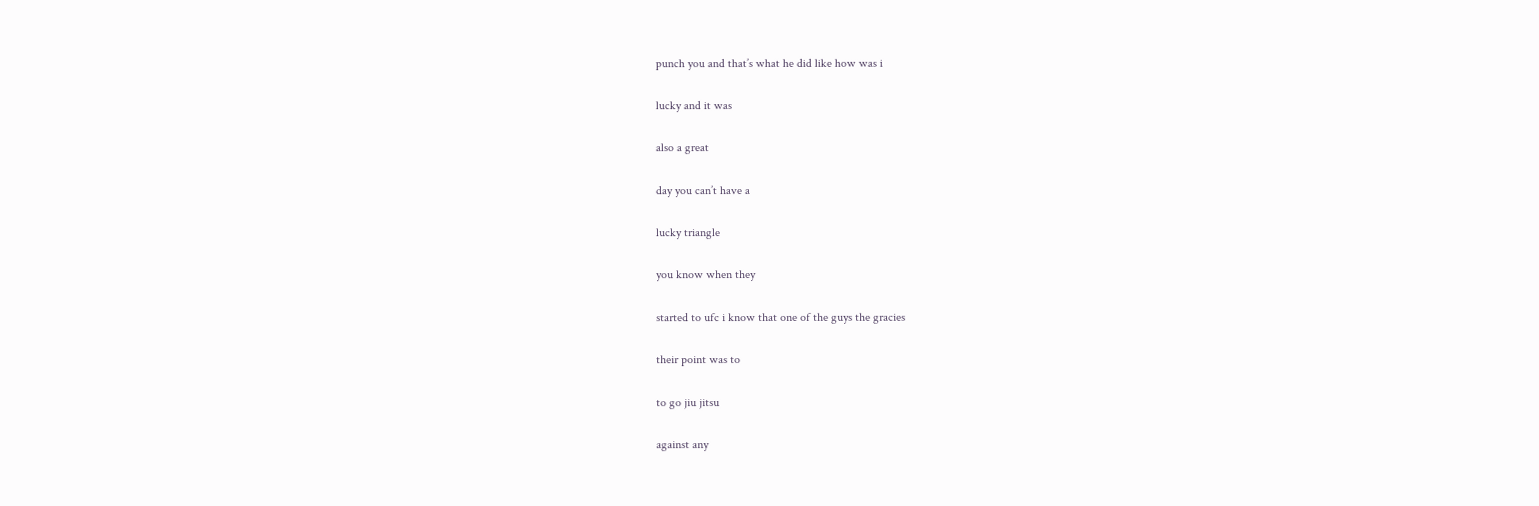punch you and that’s what he did like how was i

lucky and it was

also a great

day you can’t have a

lucky triangle

you know when they

started to ufc i know that one of the guys the gracies

their point was to

to go jiu jitsu

against any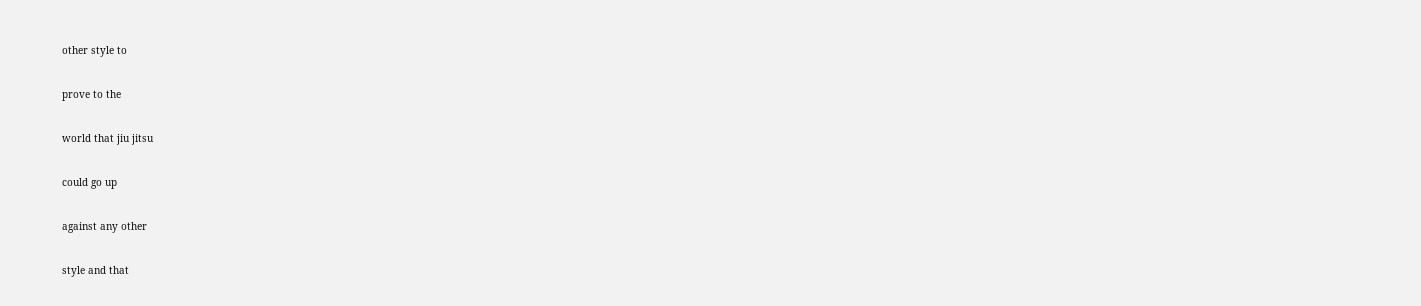other style to

prove to the

world that jiu jitsu

could go up

against any other

style and that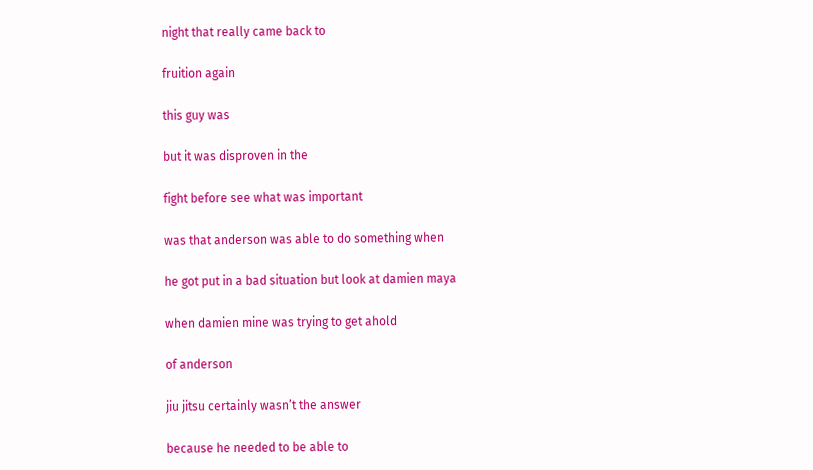night that really came back to

fruition again

this guy was

but it was disproven in the

fight before see what was important

was that anderson was able to do something when

he got put in a bad situation but look at damien maya

when damien mine was trying to get ahold

of anderson

jiu jitsu certainly wasn’t the answer

because he needed to be able to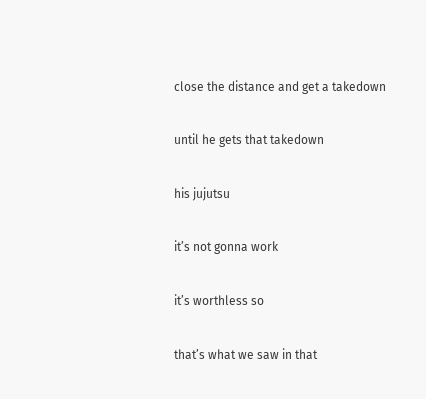close the distance and get a takedown

until he gets that takedown

his jujutsu

it’s not gonna work

it’s worthless so

that’s what we saw in that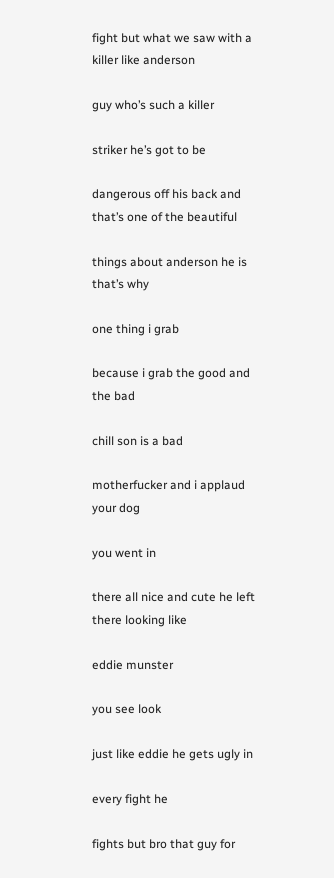fight but what we saw with a killer like anderson

guy who’s such a killer

striker he’s got to be

dangerous off his back and that’s one of the beautiful

things about anderson he is that’s why

one thing i grab

because i grab the good and the bad

chill son is a bad

motherfucker and i applaud your dog

you went in

there all nice and cute he left there looking like

eddie munster

you see look

just like eddie he gets ugly in

every fight he

fights but bro that guy for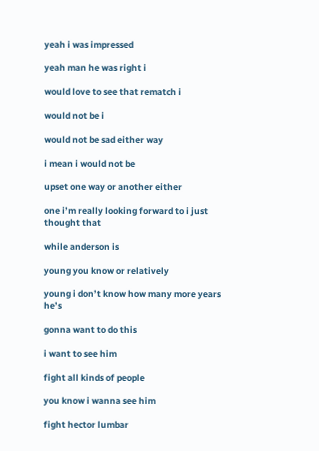yeah i was impressed

yeah man he was right i

would love to see that rematch i

would not be i

would not be sad either way

i mean i would not be

upset one way or another either

one i’m really looking forward to i just thought that

while anderson is

young you know or relatively

young i don’t know how many more years he’s

gonna want to do this

i want to see him

fight all kinds of people

you know i wanna see him

fight hector lumbar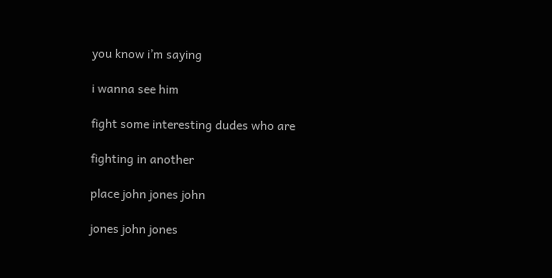you know i’m saying

i wanna see him

fight some interesting dudes who are

fighting in another

place john jones john

jones john jones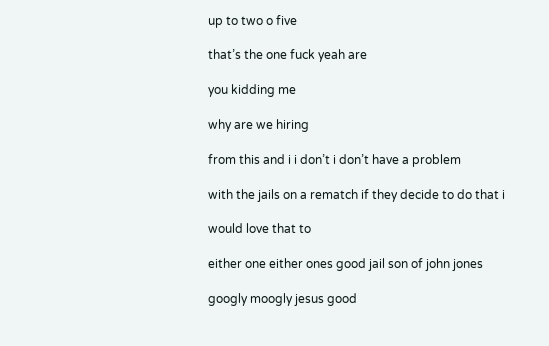up to two o five

that’s the one fuck yeah are

you kidding me

why are we hiring

from this and i i don’t i don’t have a problem

with the jails on a rematch if they decide to do that i

would love that to

either one either ones good jail son of john jones

googly moogly jesus good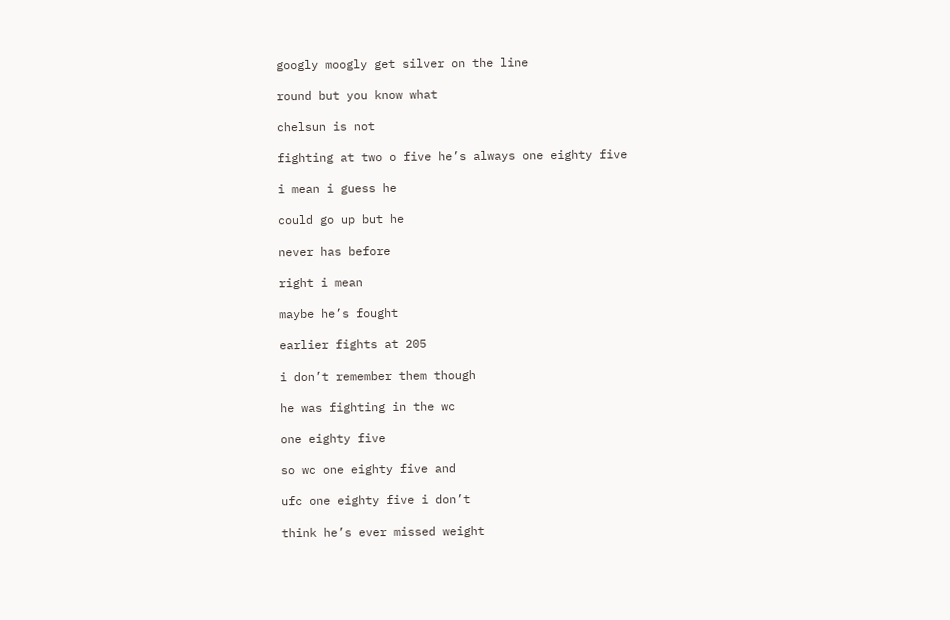googly moogly get silver on the line

round but you know what

chelsun is not

fighting at two o five he’s always one eighty five

i mean i guess he

could go up but he

never has before

right i mean

maybe he’s fought

earlier fights at 205

i don’t remember them though

he was fighting in the wc

one eighty five

so wc one eighty five and

ufc one eighty five i don’t

think he’s ever missed weight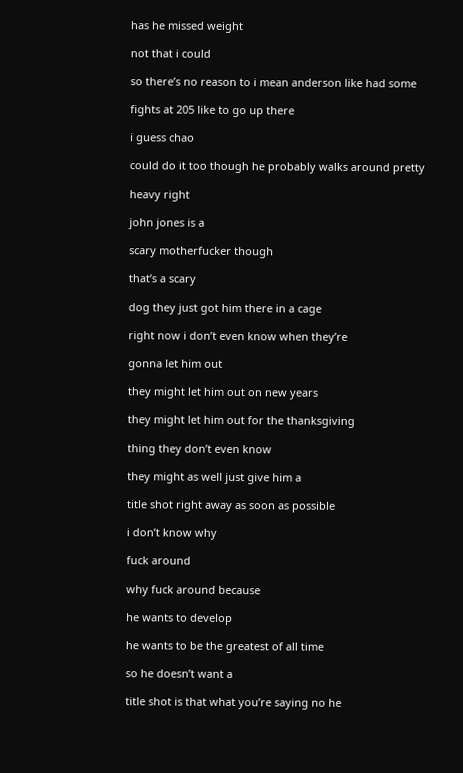has he missed weight

not that i could

so there’s no reason to i mean anderson like had some

fights at 205 like to go up there

i guess chao

could do it too though he probably walks around pretty

heavy right

john jones is a

scary motherfucker though

that’s a scary

dog they just got him there in a cage

right now i don’t even know when they’re

gonna let him out

they might let him out on new years

they might let him out for the thanksgiving

thing they don’t even know

they might as well just give him a

title shot right away as soon as possible

i don’t know why

fuck around

why fuck around because

he wants to develop

he wants to be the greatest of all time

so he doesn’t want a

title shot is that what you’re saying no he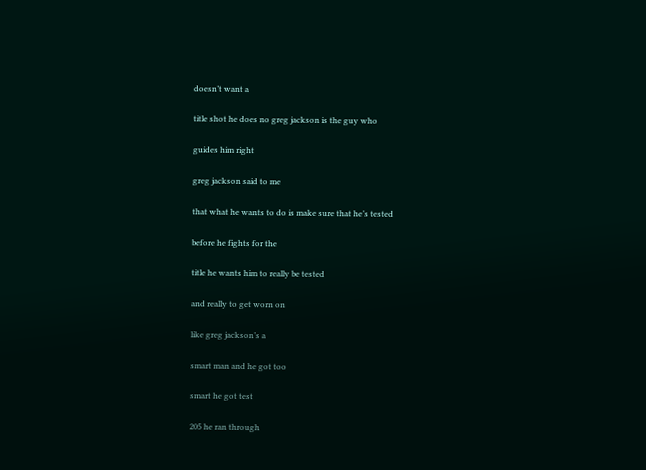doesn’t want a

title shot he does no greg jackson is the guy who

guides him right

greg jackson said to me

that what he wants to do is make sure that he’s tested

before he fights for the

title he wants him to really be tested

and really to get worn on

like greg jackson’s a

smart man and he got too

smart he got test

205 he ran through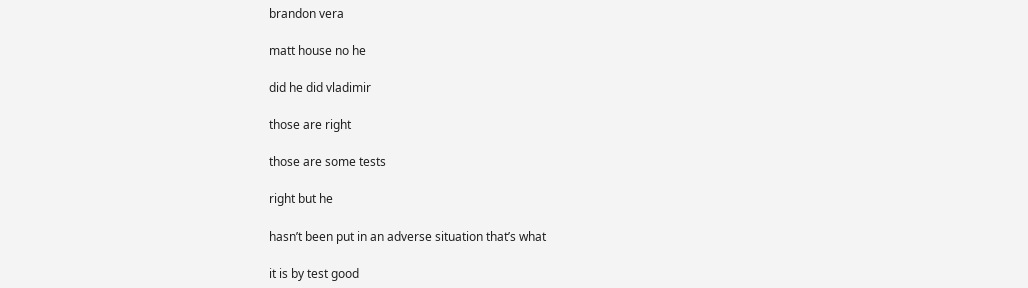brandon vera

matt house no he

did he did vladimir

those are right

those are some tests

right but he

hasn’t been put in an adverse situation that’s what

it is by test good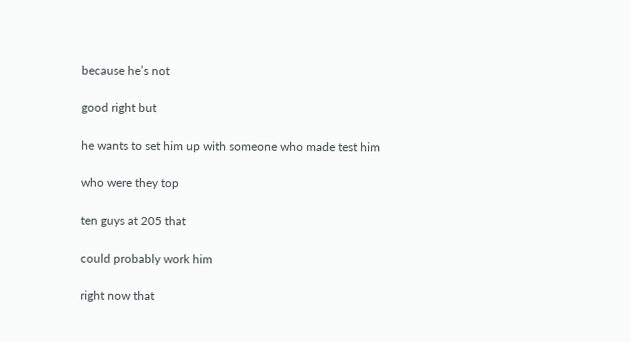because he’s not

good right but

he wants to set him up with someone who made test him

who were they top

ten guys at 205 that

could probably work him

right now that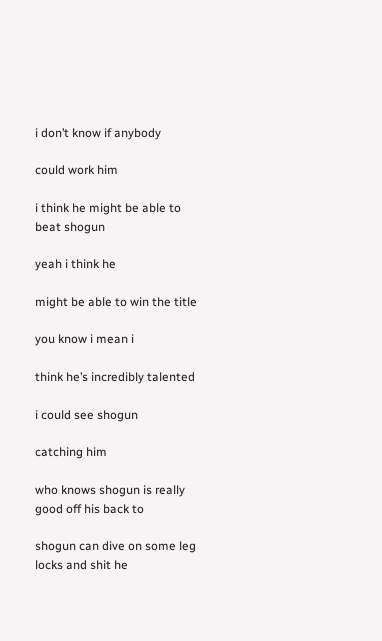i don’t know if anybody

could work him

i think he might be able to beat shogun

yeah i think he

might be able to win the title

you know i mean i

think he’s incredibly talented

i could see shogun

catching him

who knows shogun is really good off his back to

shogun can dive on some leg locks and shit he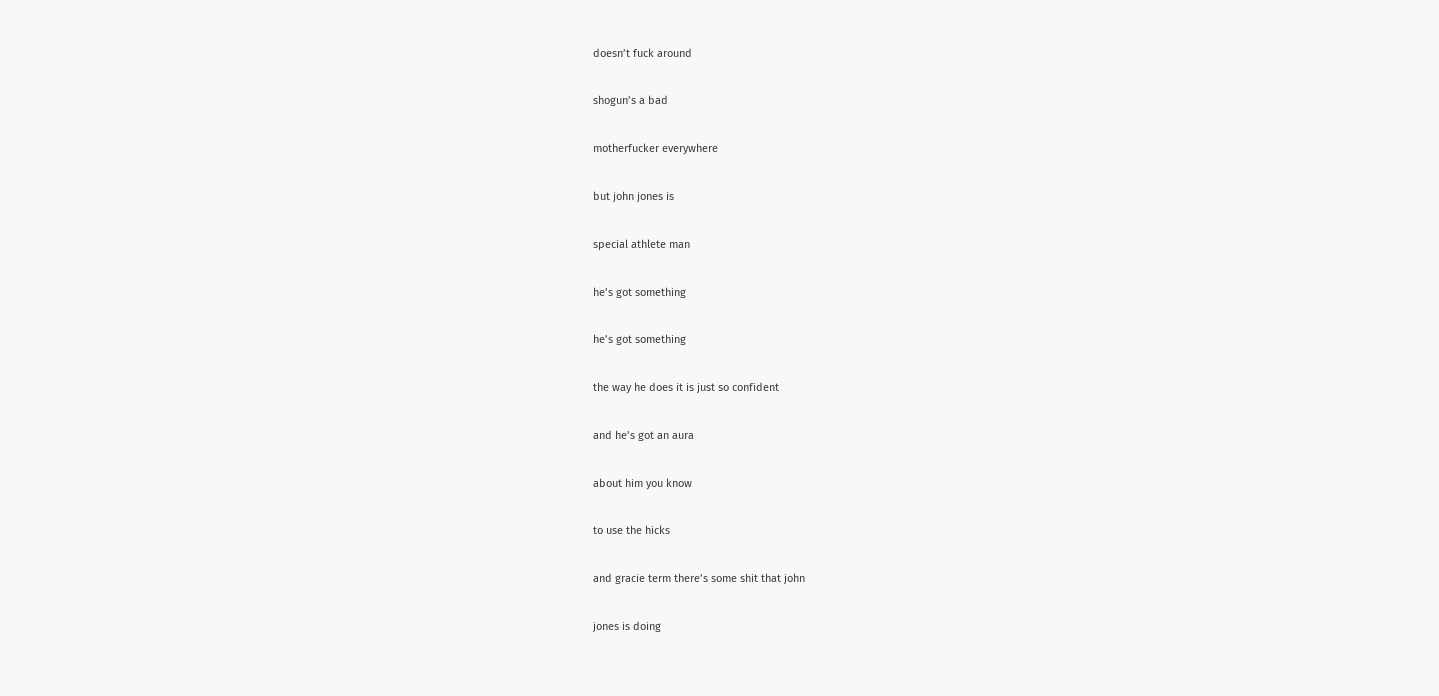doesn’t fuck around

shogun’s a bad

motherfucker everywhere

but john jones is

special athlete man

he’s got something

he’s got something

the way he does it is just so confident

and he’s got an aura

about him you know

to use the hicks

and gracie term there’s some shit that john

jones is doing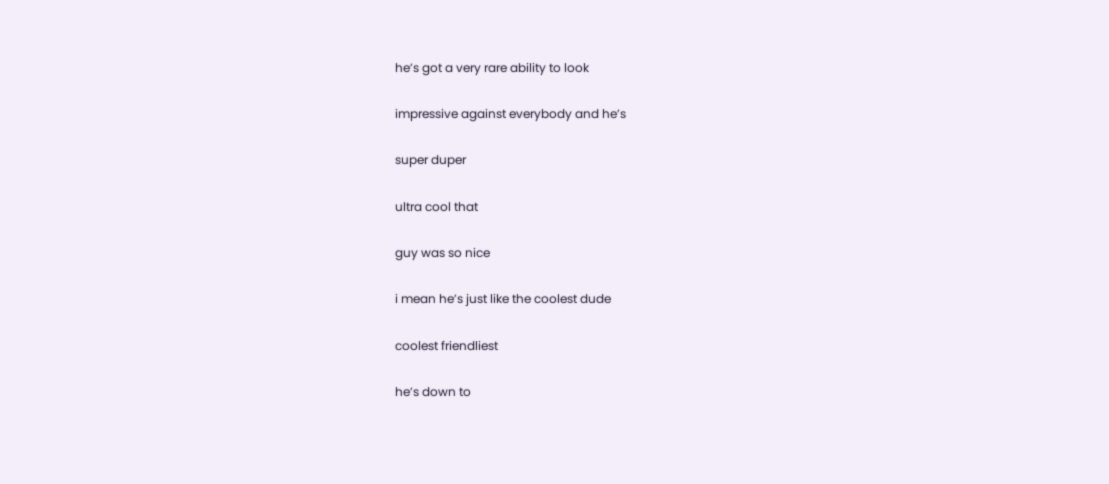he’s got a very rare ability to look

impressive against everybody and he’s

super duper

ultra cool that

guy was so nice

i mean he’s just like the coolest dude

coolest friendliest

he’s down to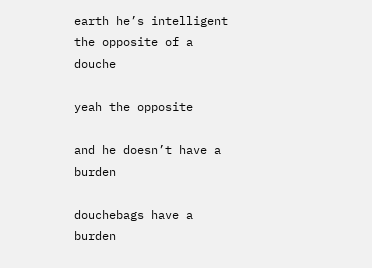earth he’s intelligent the opposite of a douche

yeah the opposite

and he doesn’t have a burden

douchebags have a burden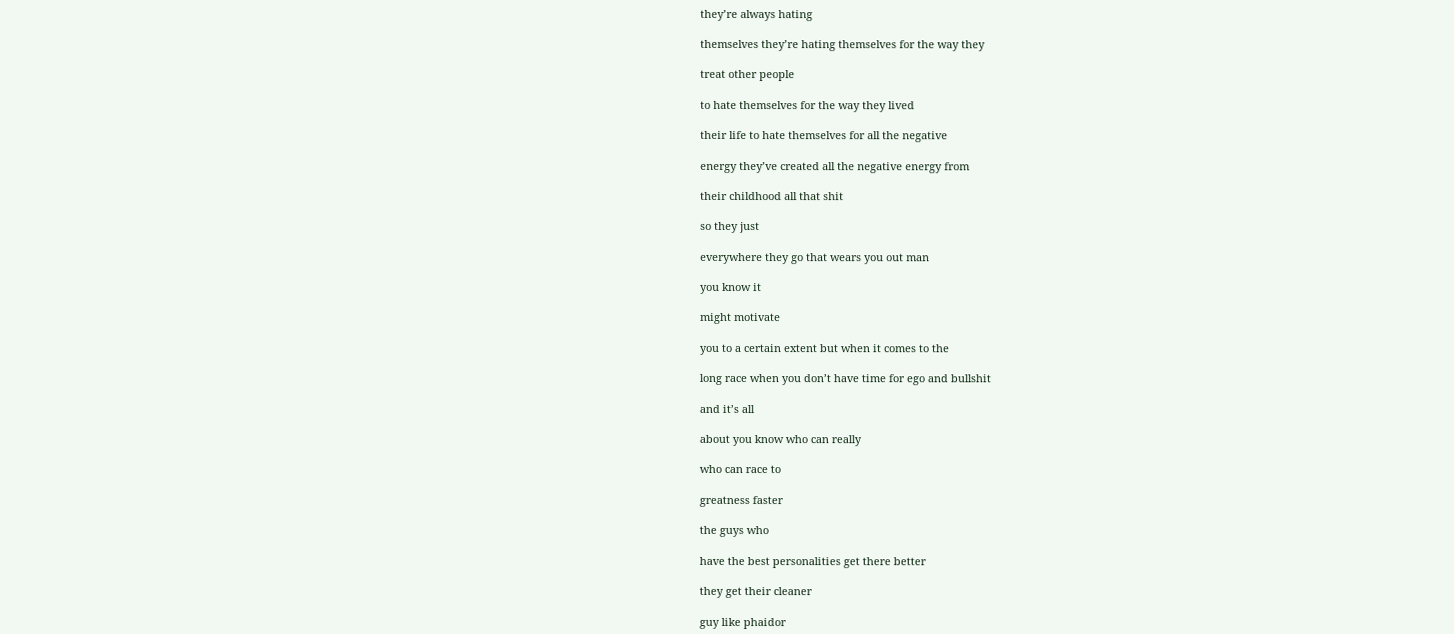they’re always hating

themselves they’re hating themselves for the way they

treat other people

to hate themselves for the way they lived

their life to hate themselves for all the negative

energy they’ve created all the negative energy from

their childhood all that shit

so they just

everywhere they go that wears you out man

you know it

might motivate

you to a certain extent but when it comes to the

long race when you don’t have time for ego and bullshit

and it’s all

about you know who can really

who can race to

greatness faster

the guys who

have the best personalities get there better

they get their cleaner

guy like phaidor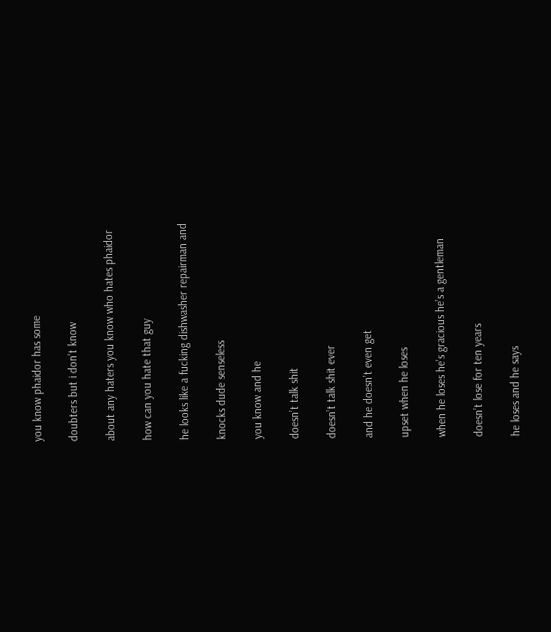you know phaidor has some

doubters but i don’t know

about any haters you know who hates phaidor

how can you hate that guy

he looks like a fucking dishwasher repairman and

knocks dude senseless

you know and he

doesn’t talk shit

doesn’t talk shit ever

and he doesn’t even get

upset when he loses

when he loses he’s gracious he’s a gentleman

doesn’t lose for ten years

he loses and he says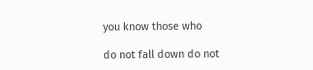you know those who

do not fall down do not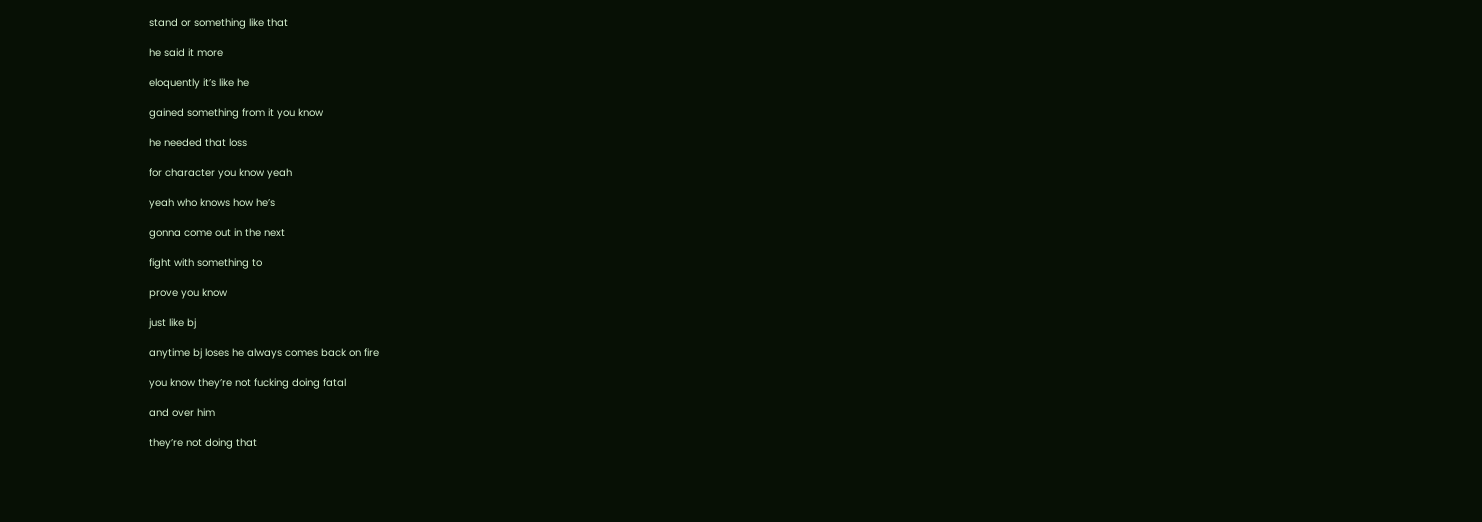stand or something like that

he said it more

eloquently it’s like he

gained something from it you know

he needed that loss

for character you know yeah

yeah who knows how he’s

gonna come out in the next

fight with something to

prove you know

just like bj

anytime bj loses he always comes back on fire

you know they’re not fucking doing fatal

and over him

they’re not doing that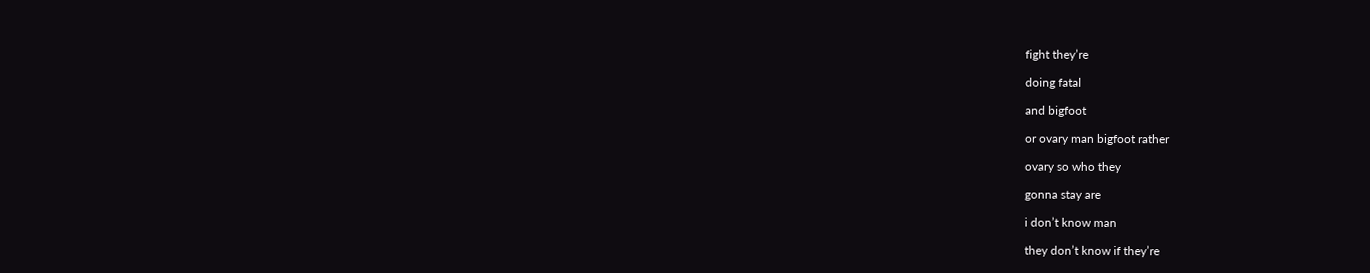fight they’re

doing fatal

and bigfoot

or ovary man bigfoot rather

ovary so who they

gonna stay are

i don’t know man

they don’t know if they’re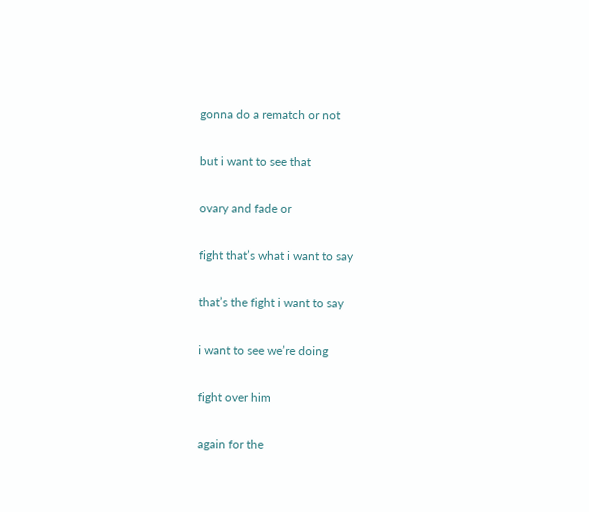gonna do a rematch or not

but i want to see that

ovary and fade or

fight that’s what i want to say

that’s the fight i want to say

i want to see we’re doing

fight over him

again for the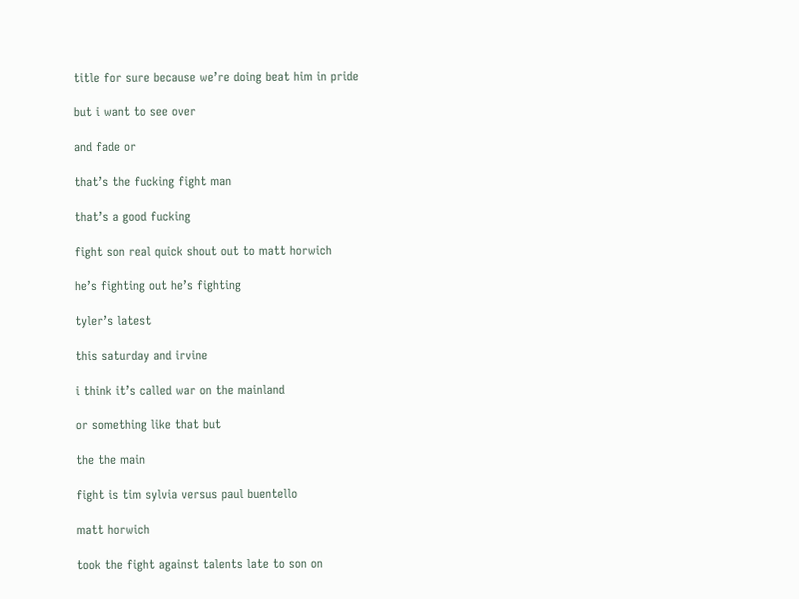title for sure because we’re doing beat him in pride

but i want to see over

and fade or

that’s the fucking fight man

that’s a good fucking

fight son real quick shout out to matt horwich

he’s fighting out he’s fighting

tyler’s latest

this saturday and irvine

i think it’s called war on the mainland

or something like that but

the the main

fight is tim sylvia versus paul buentello

matt horwich

took the fight against talents late to son on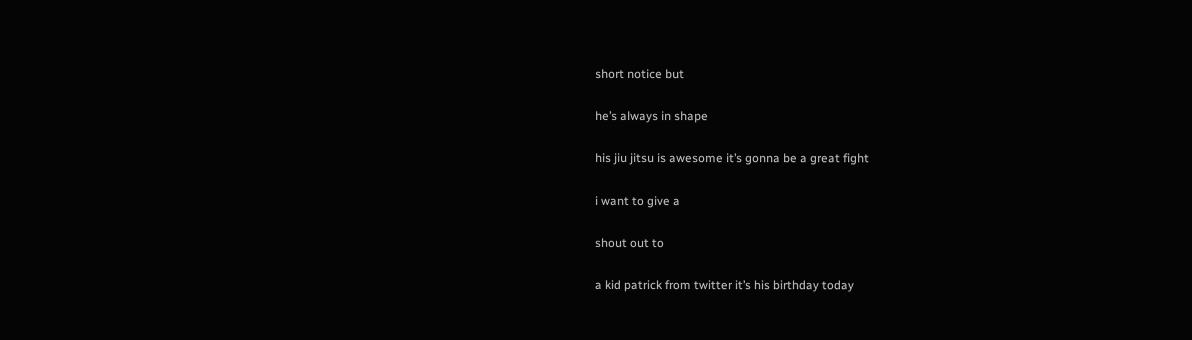short notice but

he’s always in shape

his jiu jitsu is awesome it’s gonna be a great fight

i want to give a

shout out to

a kid patrick from twitter it’s his birthday today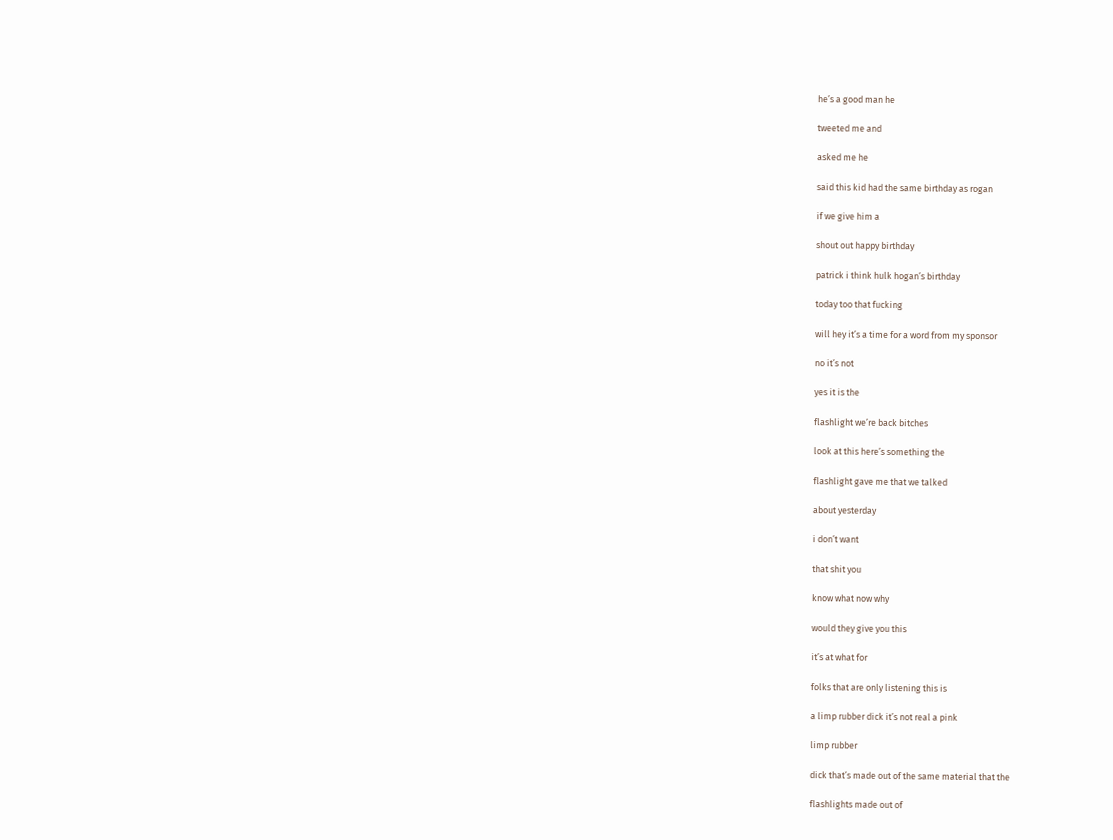he’s a good man he

tweeted me and

asked me he

said this kid had the same birthday as rogan

if we give him a

shout out happy birthday

patrick i think hulk hogan’s birthday

today too that fucking

will hey it’s a time for a word from my sponsor

no it’s not

yes it is the

flashlight we’re back bitches

look at this here’s something the

flashlight gave me that we talked

about yesterday

i don’t want

that shit you

know what now why

would they give you this

it’s at what for

folks that are only listening this is

a limp rubber dick it’s not real a pink

limp rubber

dick that’s made out of the same material that the

flashlights made out of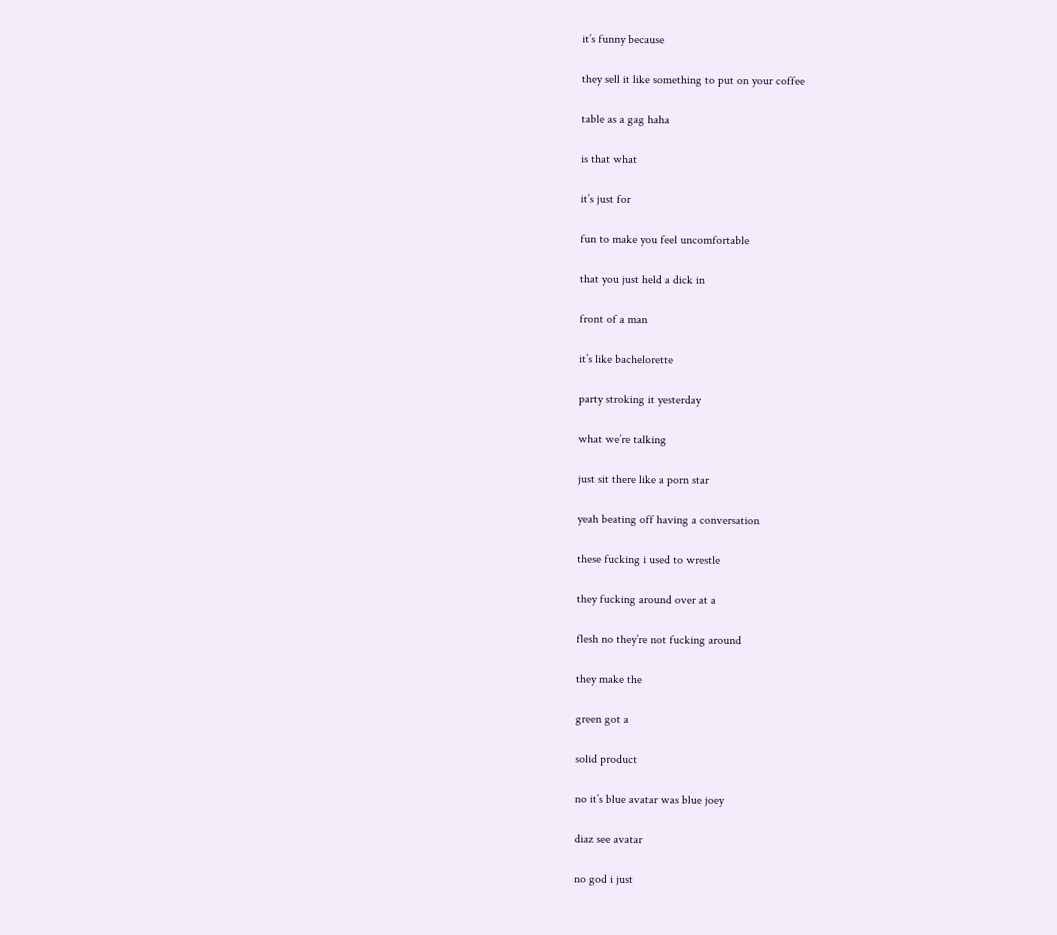it’s funny because

they sell it like something to put on your coffee

table as a gag haha

is that what

it’s just for

fun to make you feel uncomfortable

that you just held a dick in

front of a man

it’s like bachelorette

party stroking it yesterday

what we’re talking

just sit there like a porn star

yeah beating off having a conversation

these fucking i used to wrestle

they fucking around over at a

flesh no they’re not fucking around

they make the

green got a

solid product

no it’s blue avatar was blue joey

diaz see avatar

no god i just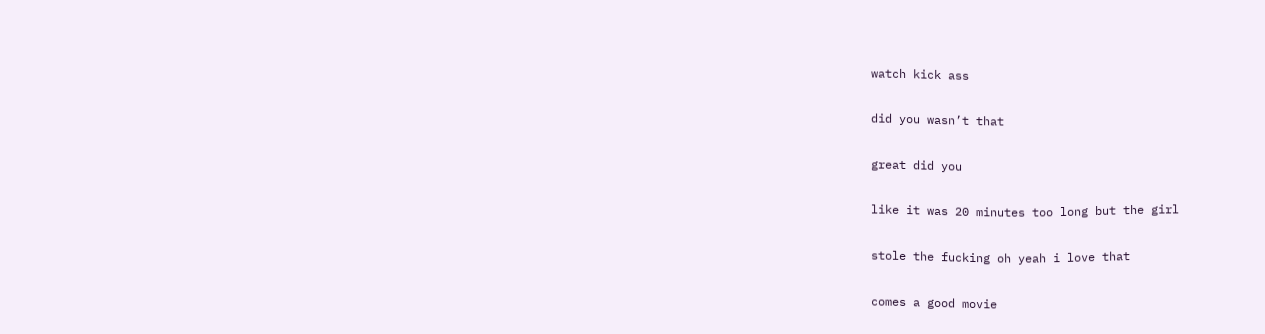watch kick ass

did you wasn’t that

great did you

like it was 20 minutes too long but the girl

stole the fucking oh yeah i love that

comes a good movie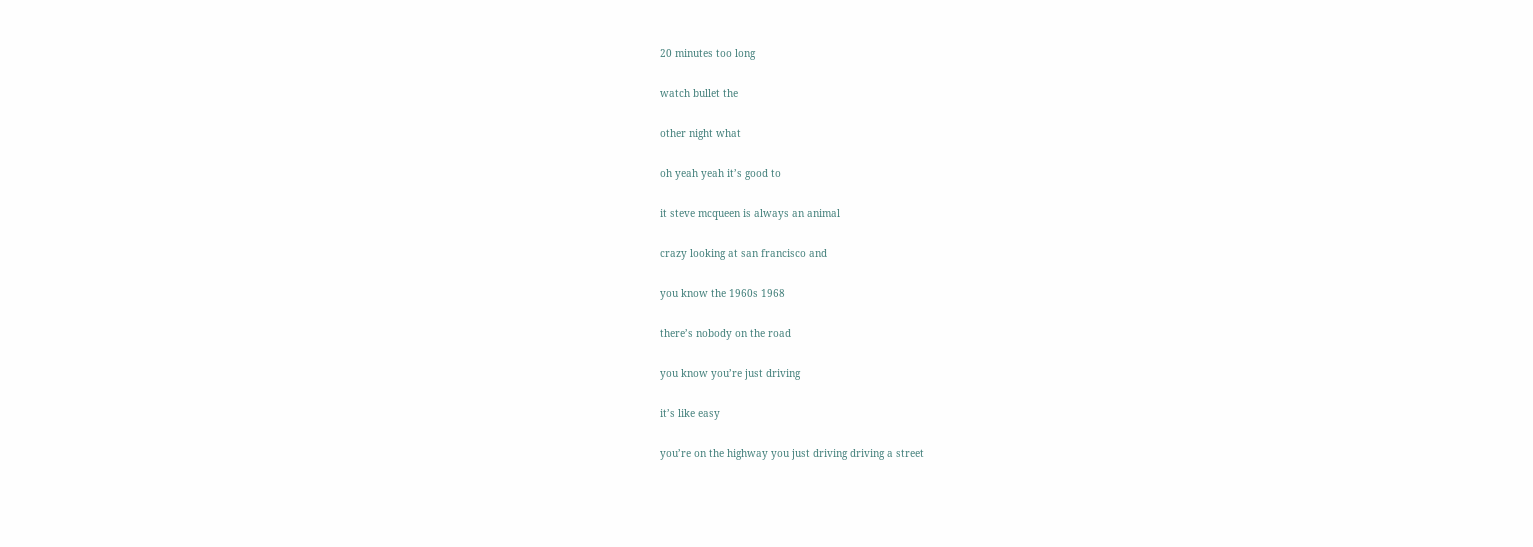20 minutes too long

watch bullet the

other night what

oh yeah yeah it’s good to

it steve mcqueen is always an animal

crazy looking at san francisco and

you know the 1960s 1968

there’s nobody on the road

you know you’re just driving

it’s like easy

you’re on the highway you just driving driving a street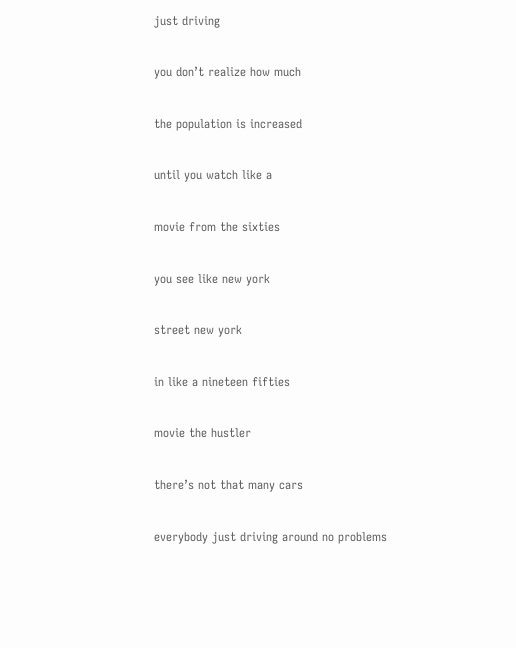just driving

you don’t realize how much

the population is increased

until you watch like a

movie from the sixties

you see like new york

street new york

in like a nineteen fifties

movie the hustler

there’s not that many cars

everybody just driving around no problems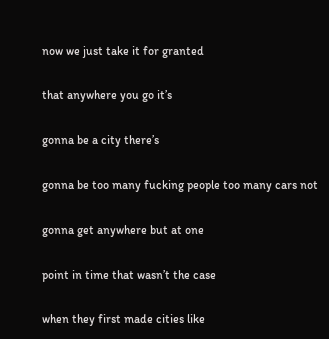now we just take it for granted

that anywhere you go it’s

gonna be a city there’s

gonna be too many fucking people too many cars not

gonna get anywhere but at one

point in time that wasn’t the case

when they first made cities like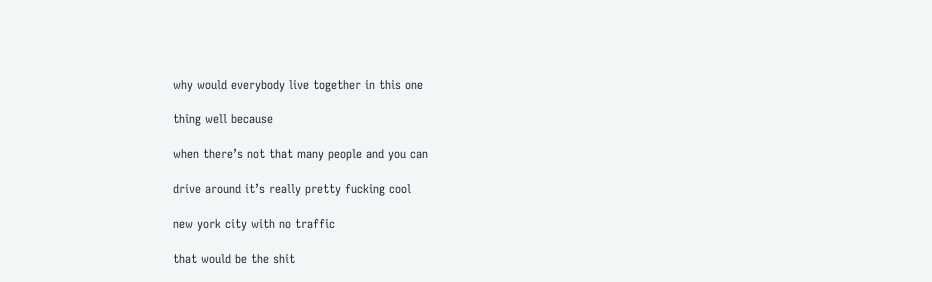why would everybody live together in this one

thing well because

when there’s not that many people and you can

drive around it’s really pretty fucking cool

new york city with no traffic

that would be the shit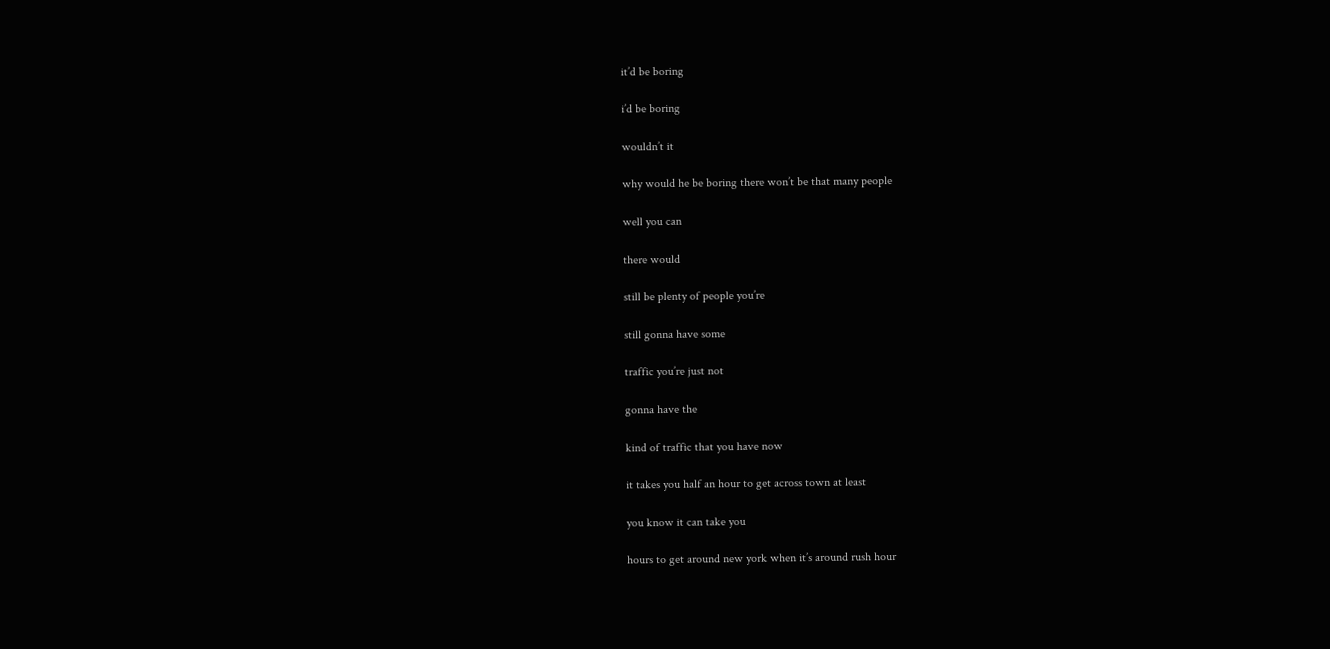it’d be boring

i’d be boring

wouldn’t it

why would he be boring there won’t be that many people

well you can

there would

still be plenty of people you’re

still gonna have some

traffic you’re just not

gonna have the

kind of traffic that you have now

it takes you half an hour to get across town at least

you know it can take you

hours to get around new york when it’s around rush hour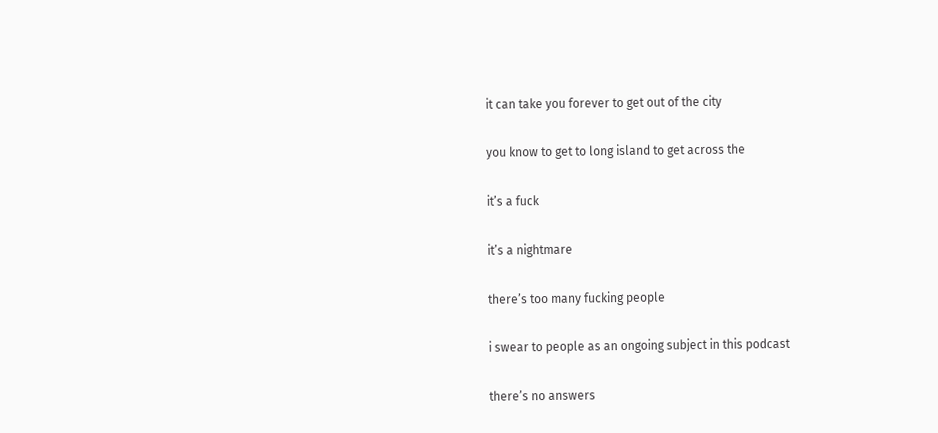it can take you forever to get out of the city

you know to get to long island to get across the

it’s a fuck

it’s a nightmare

there’s too many fucking people

i swear to people as an ongoing subject in this podcast

there’s no answers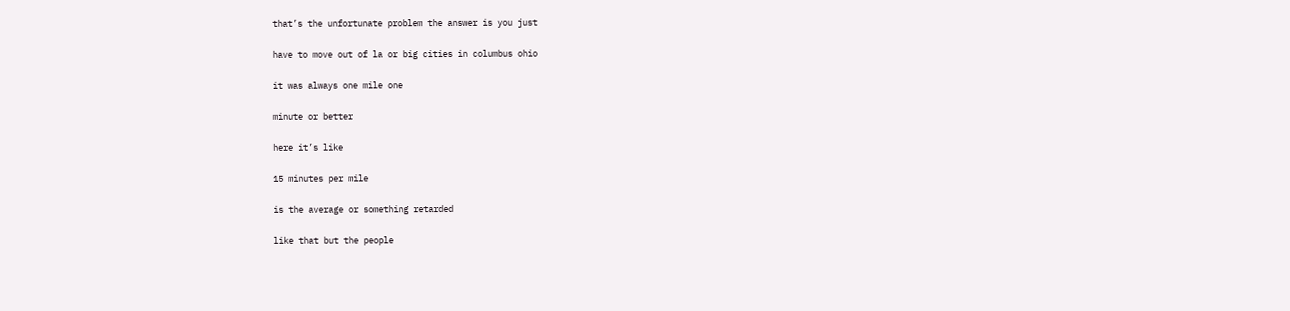that’s the unfortunate problem the answer is you just

have to move out of la or big cities in columbus ohio

it was always one mile one

minute or better

here it’s like

15 minutes per mile

is the average or something retarded

like that but the people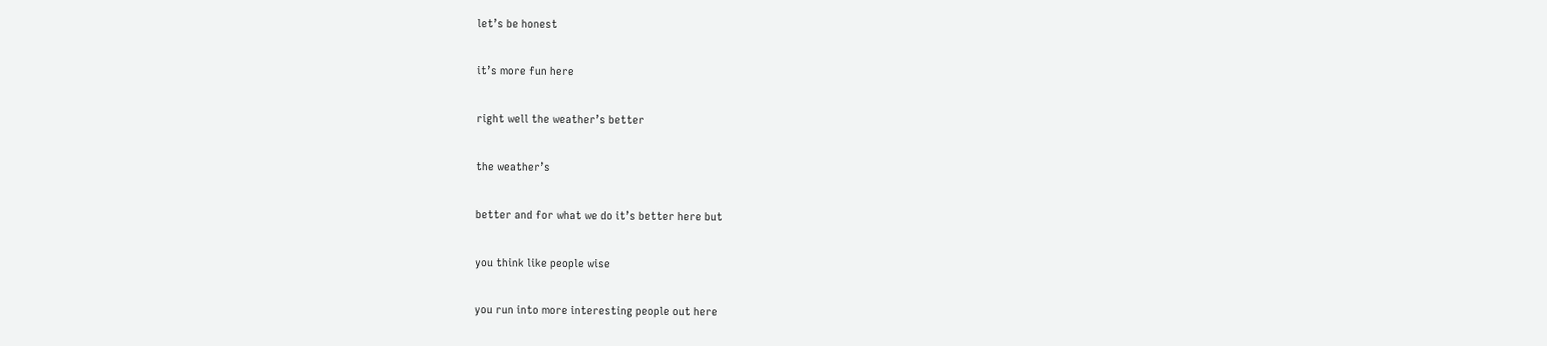let’s be honest

it’s more fun here

right well the weather’s better

the weather’s

better and for what we do it’s better here but

you think like people wise

you run into more interesting people out here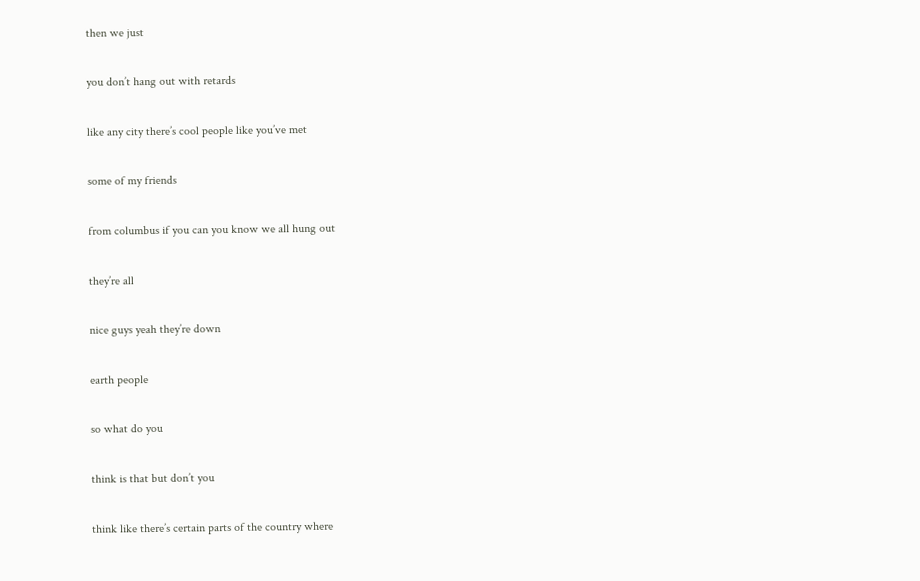then we just

you don’t hang out with retards

like any city there’s cool people like you’ve met

some of my friends

from columbus if you can you know we all hung out

they’re all

nice guys yeah they’re down

earth people

so what do you

think is that but don’t you

think like there’s certain parts of the country where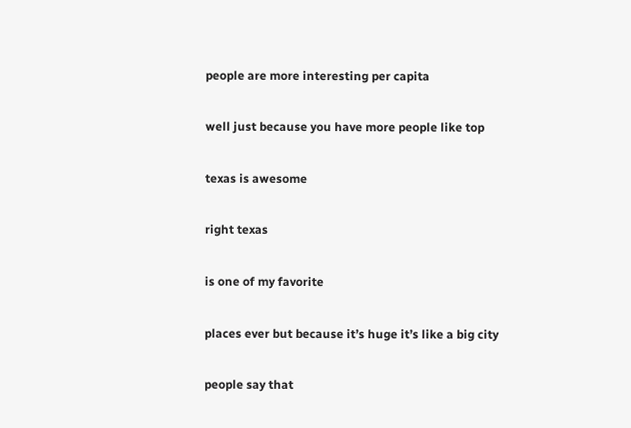people are more interesting per capita

well just because you have more people like top

texas is awesome

right texas

is one of my favorite

places ever but because it’s huge it’s like a big city

people say that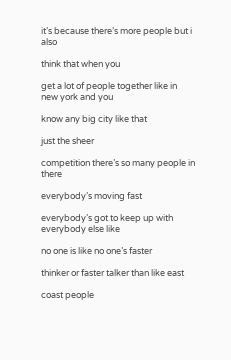it’s because there’s more people but i also

think that when you

get a lot of people together like in new york and you

know any big city like that

just the sheer

competition there’s so many people in there

everybody’s moving fast

everybody’s got to keep up with everybody else like

no one is like no one’s faster

thinker or faster talker than like east

coast people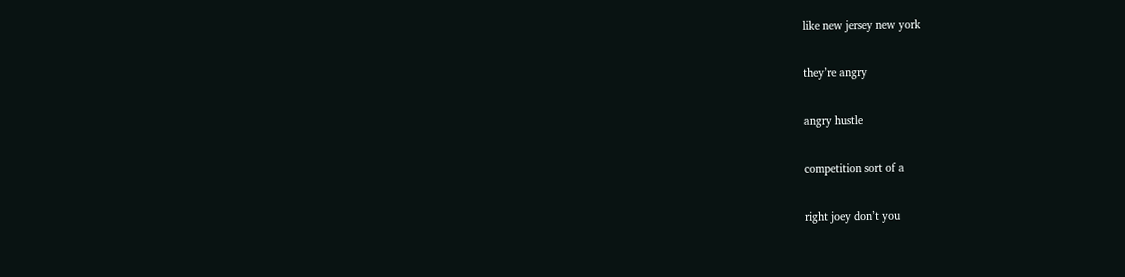like new jersey new york

they’re angry

angry hustle

competition sort of a

right joey don’t you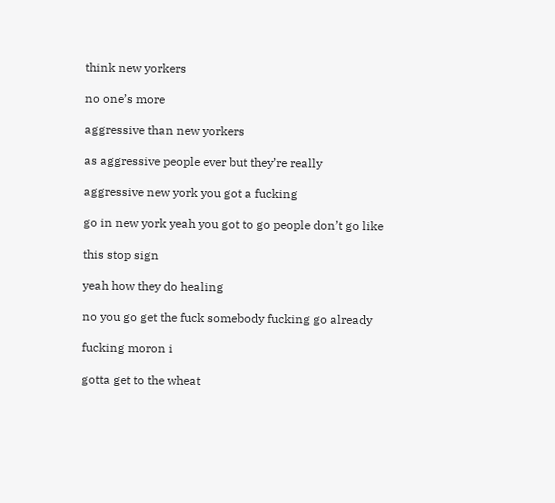think new yorkers

no one’s more

aggressive than new yorkers

as aggressive people ever but they’re really

aggressive new york you got a fucking

go in new york yeah you got to go people don’t go like

this stop sign

yeah how they do healing

no you go get the fuck somebody fucking go already

fucking moron i

gotta get to the wheat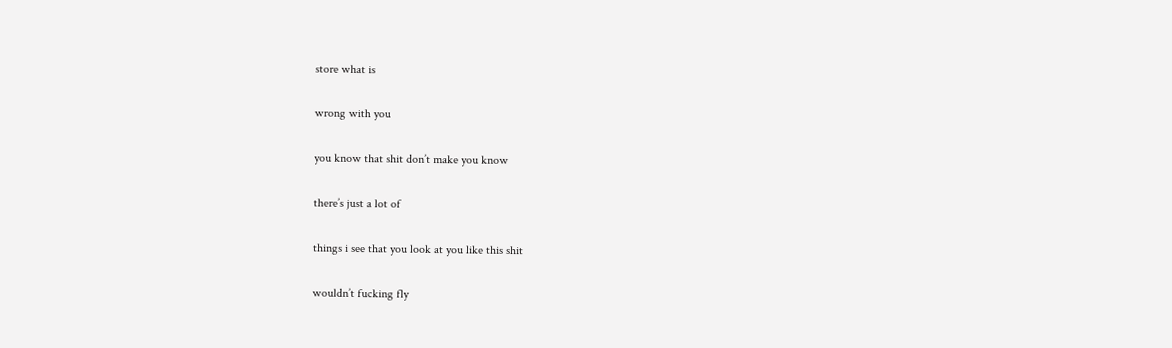store what is

wrong with you

you know that shit don’t make you know

there’s just a lot of

things i see that you look at you like this shit

wouldn’t fucking fly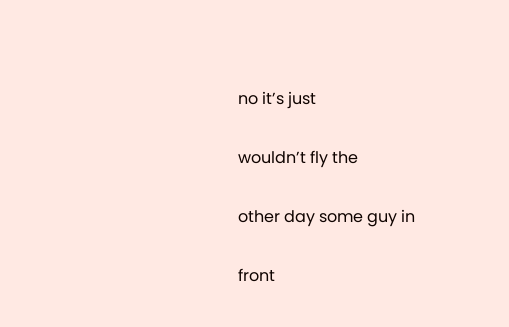no it’s just

wouldn’t fly the

other day some guy in

front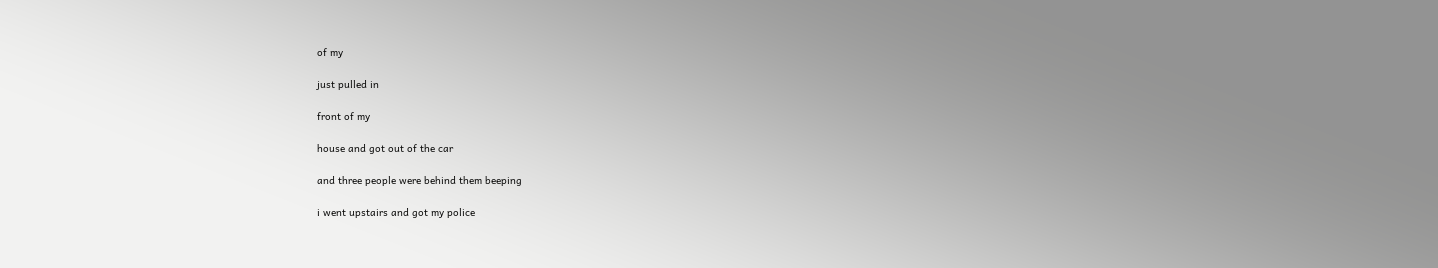of my

just pulled in

front of my

house and got out of the car

and three people were behind them beeping

i went upstairs and got my police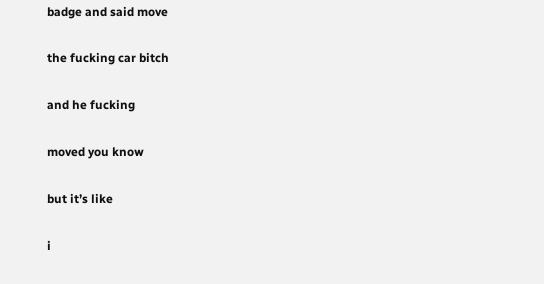badge and said move

the fucking car bitch

and he fucking

moved you know

but it’s like

i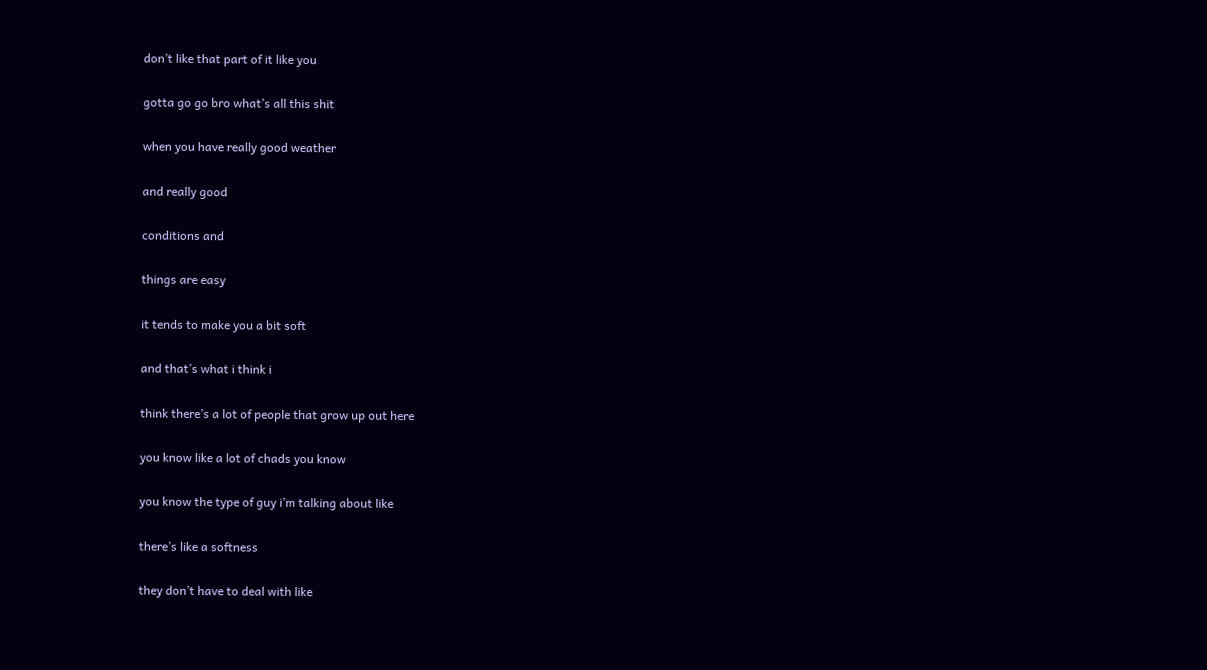don’t like that part of it like you

gotta go go bro what’s all this shit

when you have really good weather

and really good

conditions and

things are easy

it tends to make you a bit soft

and that’s what i think i

think there’s a lot of people that grow up out here

you know like a lot of chads you know

you know the type of guy i’m talking about like

there’s like a softness

they don’t have to deal with like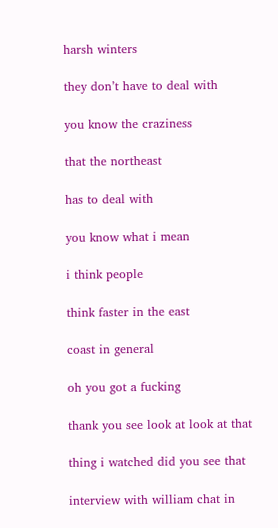harsh winters

they don’t have to deal with

you know the craziness

that the northeast

has to deal with

you know what i mean

i think people

think faster in the east

coast in general

oh you got a fucking

thank you see look at look at that

thing i watched did you see that

interview with william chat in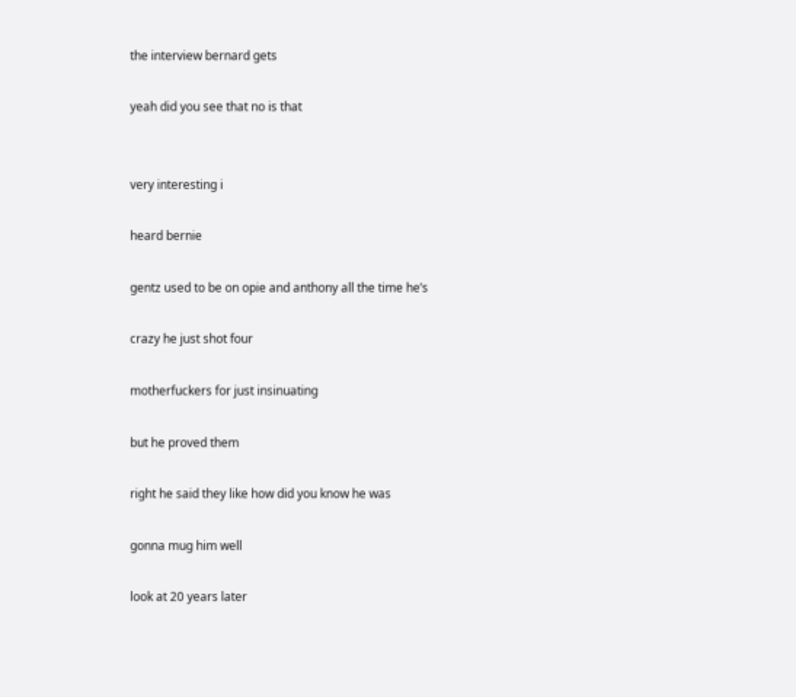the interview bernard gets

yeah did you see that no is that


very interesting i

heard bernie

gentz used to be on opie and anthony all the time he’s

crazy he just shot four

motherfuckers for just insinuating

but he proved them

right he said they like how did you know he was

gonna mug him well

look at 20 years later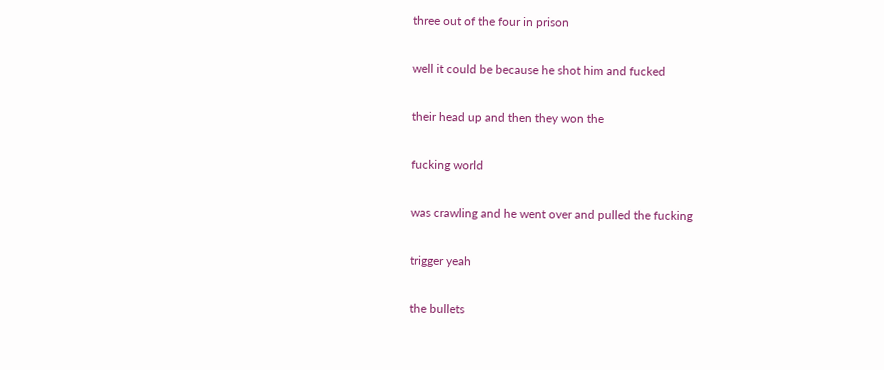three out of the four in prison

well it could be because he shot him and fucked

their head up and then they won the

fucking world

was crawling and he went over and pulled the fucking

trigger yeah

the bullets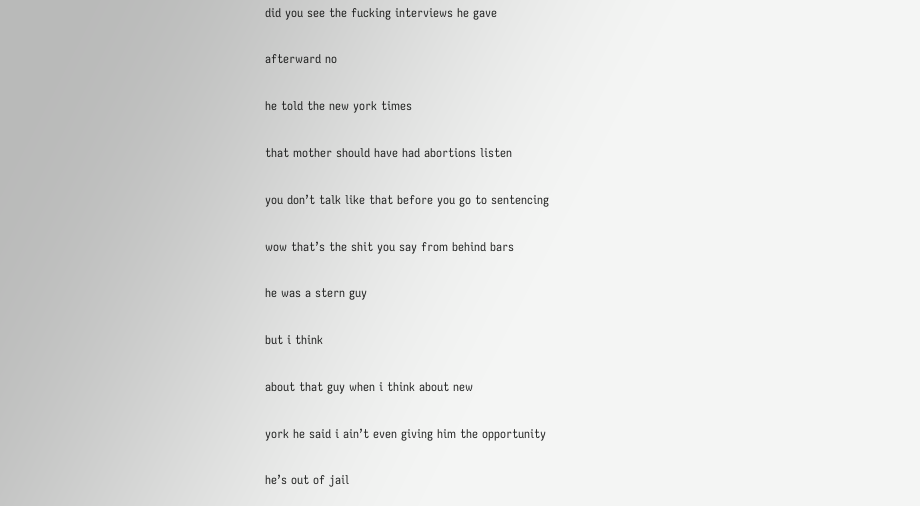did you see the fucking interviews he gave

afterward no

he told the new york times

that mother should have had abortions listen

you don’t talk like that before you go to sentencing

wow that’s the shit you say from behind bars

he was a stern guy

but i think

about that guy when i think about new

york he said i ain’t even giving him the opportunity

he’s out of jail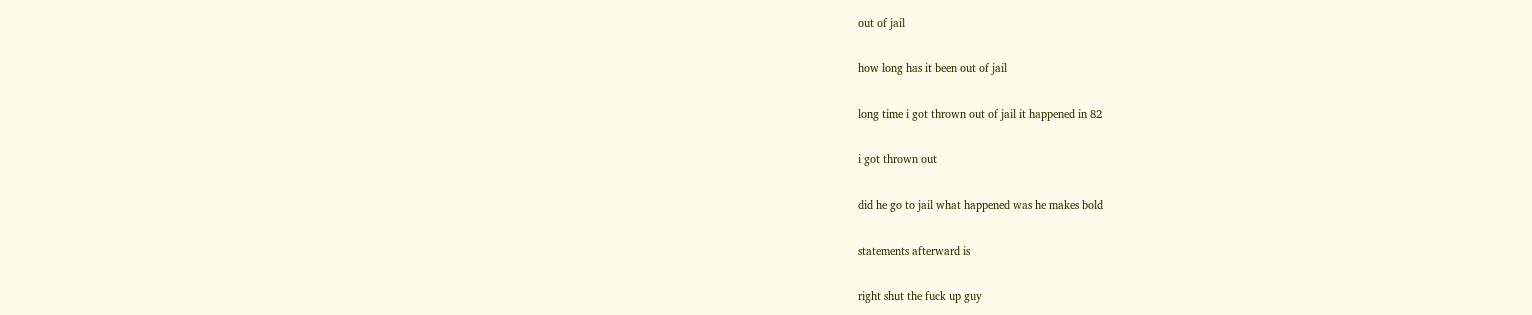out of jail

how long has it been out of jail

long time i got thrown out of jail it happened in 82

i got thrown out

did he go to jail what happened was he makes bold

statements afterward is

right shut the fuck up guy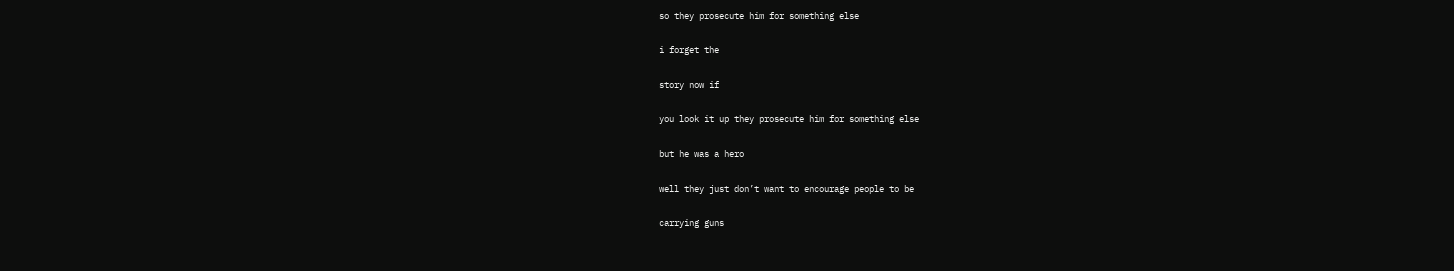so they prosecute him for something else

i forget the

story now if

you look it up they prosecute him for something else

but he was a hero

well they just don’t want to encourage people to be

carrying guns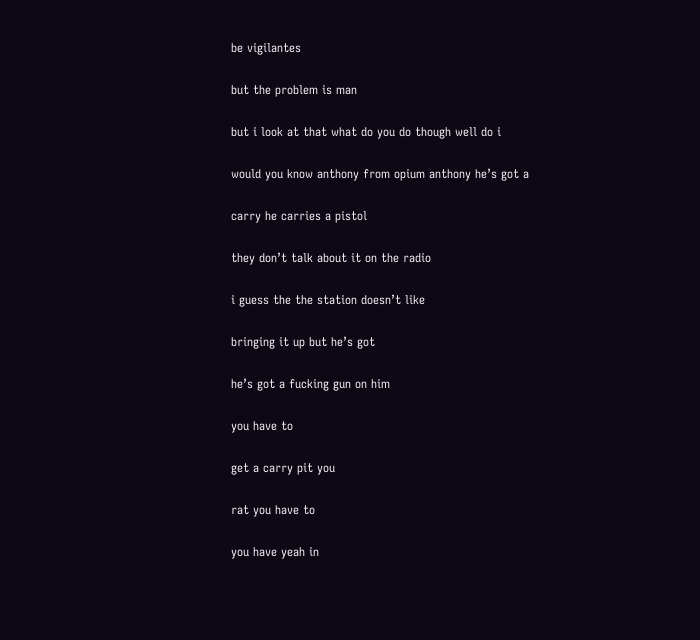be vigilantes

but the problem is man

but i look at that what do you do though well do i

would you know anthony from opium anthony he’s got a

carry he carries a pistol

they don’t talk about it on the radio

i guess the the station doesn’t like

bringing it up but he’s got

he’s got a fucking gun on him

you have to

get a carry pit you

rat you have to

you have yeah in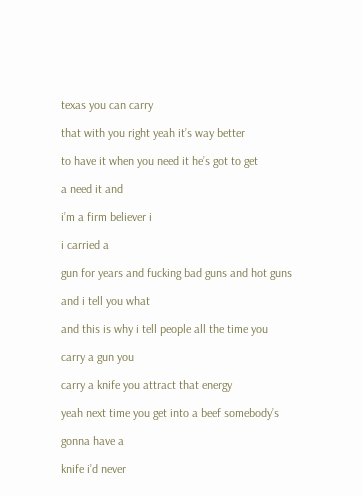texas you can carry

that with you right yeah it’s way better

to have it when you need it he’s got to get

a need it and

i’m a firm believer i

i carried a

gun for years and fucking bad guns and hot guns

and i tell you what

and this is why i tell people all the time you

carry a gun you

carry a knife you attract that energy

yeah next time you get into a beef somebody’s

gonna have a

knife i’d never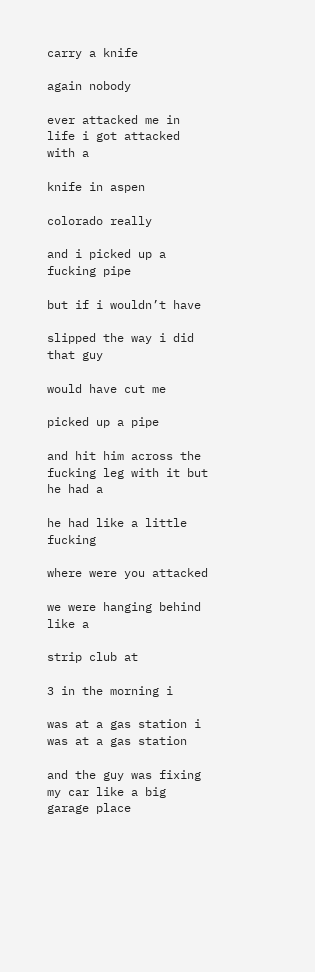carry a knife

again nobody

ever attacked me in life i got attacked with a

knife in aspen

colorado really

and i picked up a fucking pipe

but if i wouldn’t have

slipped the way i did that guy

would have cut me

picked up a pipe

and hit him across the fucking leg with it but he had a

he had like a little fucking

where were you attacked

we were hanging behind like a

strip club at

3 in the morning i

was at a gas station i was at a gas station

and the guy was fixing my car like a big garage place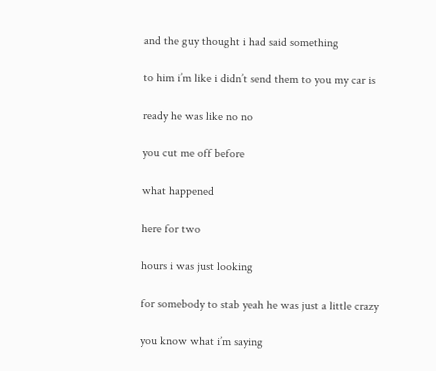and the guy thought i had said something

to him i’m like i didn’t send them to you my car is

ready he was like no no

you cut me off before

what happened

here for two

hours i was just looking

for somebody to stab yeah he was just a little crazy

you know what i’m saying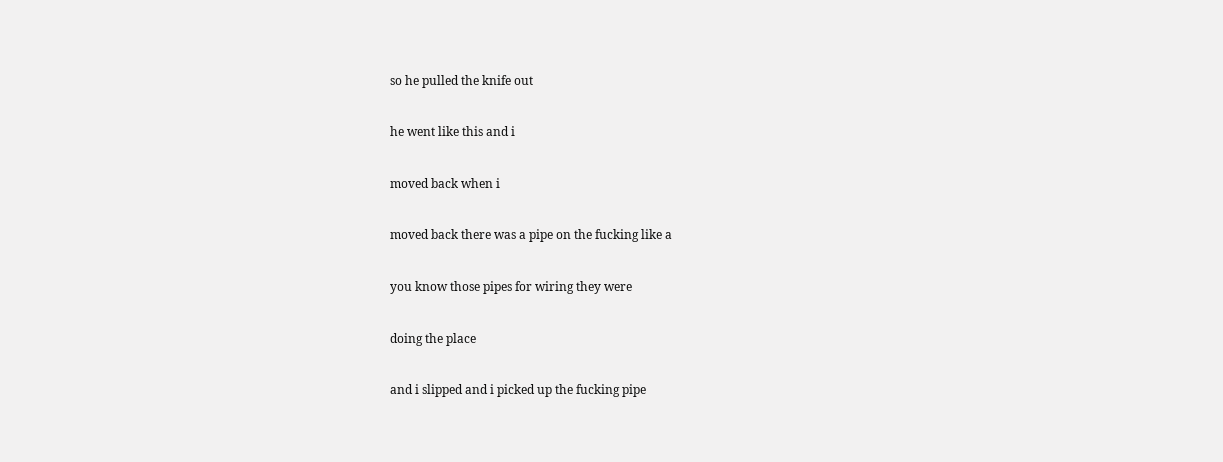so he pulled the knife out

he went like this and i

moved back when i

moved back there was a pipe on the fucking like a

you know those pipes for wiring they were

doing the place

and i slipped and i picked up the fucking pipe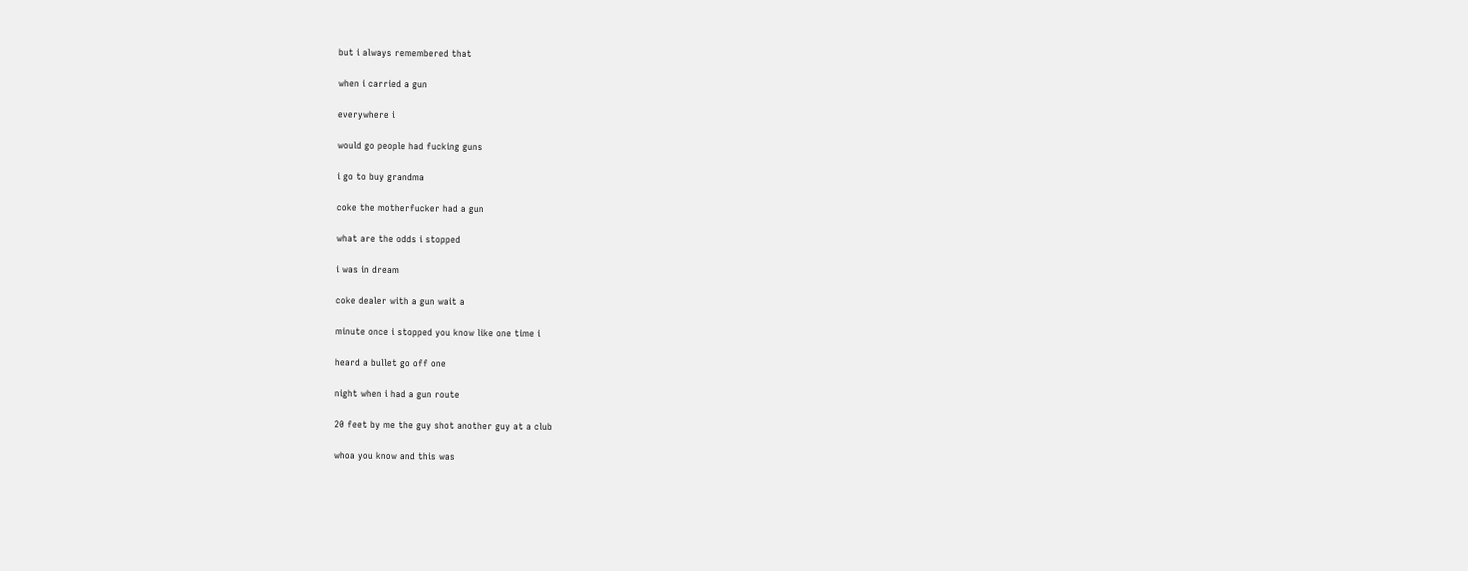but i always remembered that

when i carried a gun

everywhere i

would go people had fucking guns

i go to buy grandma

coke the motherfucker had a gun

what are the odds i stopped

i was in dream

coke dealer with a gun wait a

minute once i stopped you know like one time i

heard a bullet go off one

night when i had a gun route

20 feet by me the guy shot another guy at a club

whoa you know and this was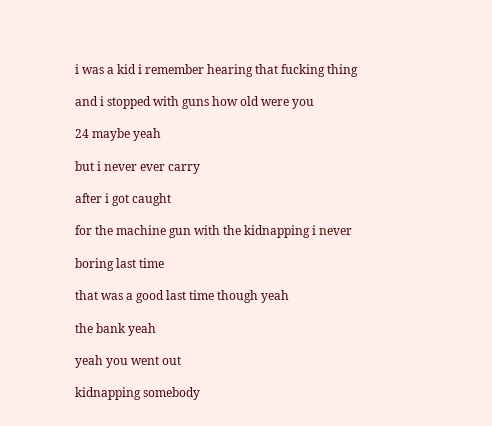i was a kid i remember hearing that fucking thing

and i stopped with guns how old were you

24 maybe yeah

but i never ever carry

after i got caught

for the machine gun with the kidnapping i never

boring last time

that was a good last time though yeah

the bank yeah

yeah you went out

kidnapping somebody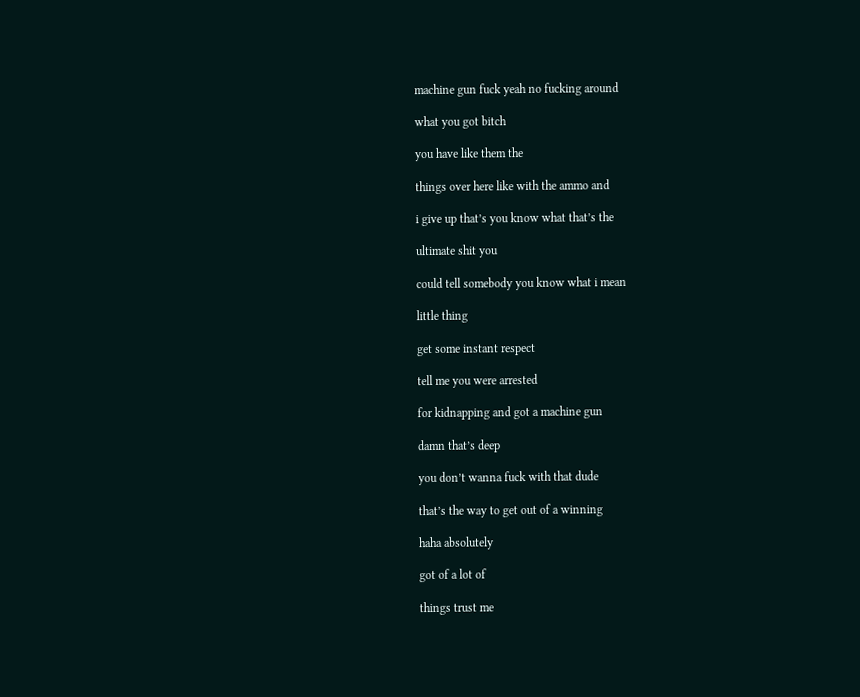machine gun fuck yeah no fucking around

what you got bitch

you have like them the

things over here like with the ammo and

i give up that’s you know what that’s the

ultimate shit you

could tell somebody you know what i mean

little thing

get some instant respect

tell me you were arrested

for kidnapping and got a machine gun

damn that’s deep

you don’t wanna fuck with that dude

that’s the way to get out of a winning

haha absolutely

got of a lot of

things trust me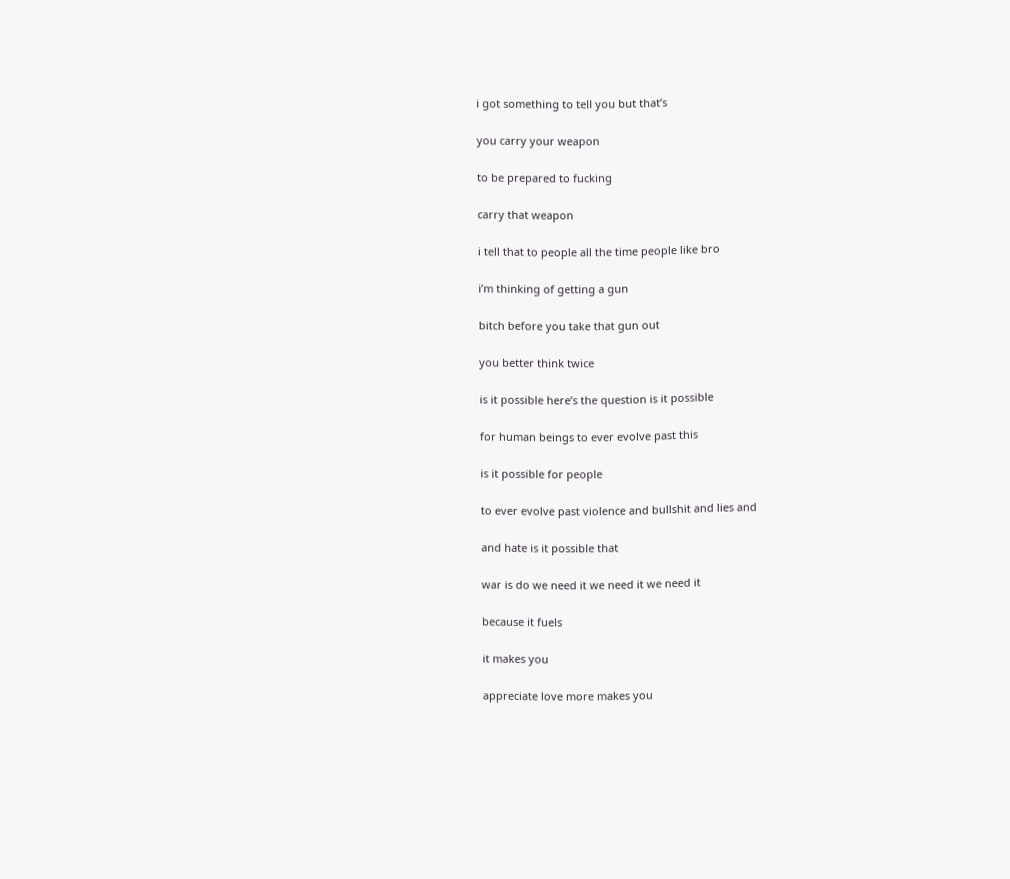i got something to tell you but that’s

you carry your weapon

to be prepared to fucking

carry that weapon

i tell that to people all the time people like bro

i’m thinking of getting a gun

bitch before you take that gun out

you better think twice

is it possible here’s the question is it possible

for human beings to ever evolve past this

is it possible for people

to ever evolve past violence and bullshit and lies and

and hate is it possible that

war is do we need it we need it we need it

because it fuels

it makes you

appreciate love more makes you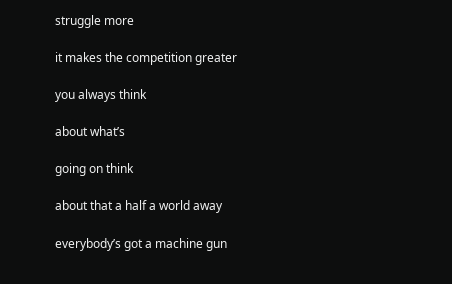struggle more

it makes the competition greater

you always think

about what’s

going on think

about that a half a world away

everybody’s got a machine gun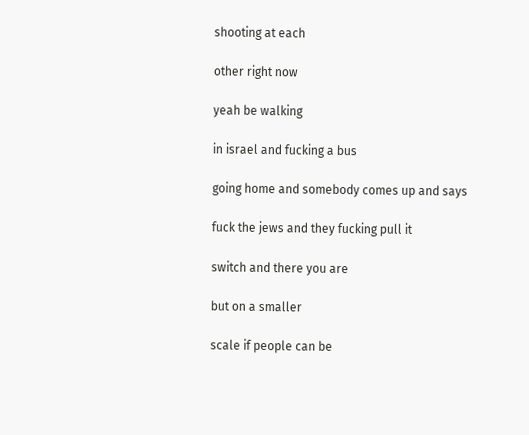shooting at each

other right now

yeah be walking

in israel and fucking a bus

going home and somebody comes up and says

fuck the jews and they fucking pull it

switch and there you are

but on a smaller

scale if people can be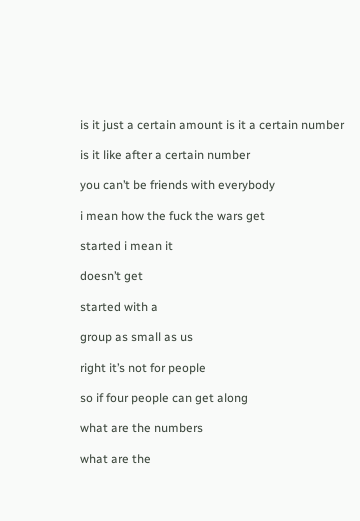is it just a certain amount is it a certain number

is it like after a certain number

you can’t be friends with everybody

i mean how the fuck the wars get

started i mean it

doesn’t get

started with a

group as small as us

right it’s not for people

so if four people can get along

what are the numbers

what are the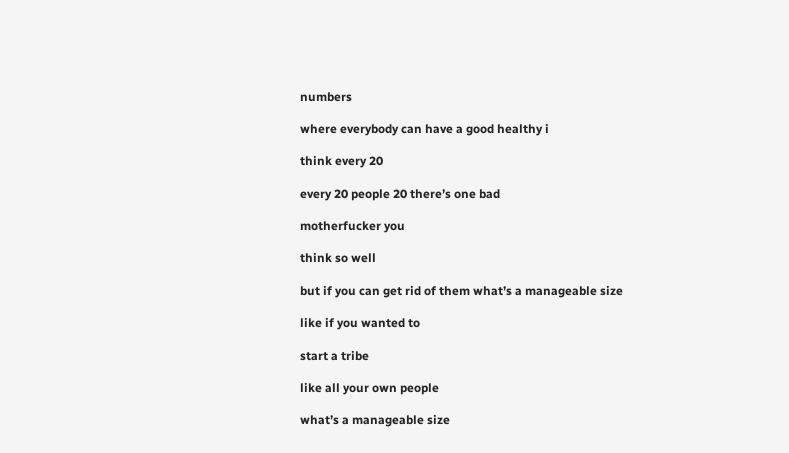numbers

where everybody can have a good healthy i

think every 20

every 20 people 20 there’s one bad

motherfucker you

think so well

but if you can get rid of them what’s a manageable size

like if you wanted to

start a tribe

like all your own people

what’s a manageable size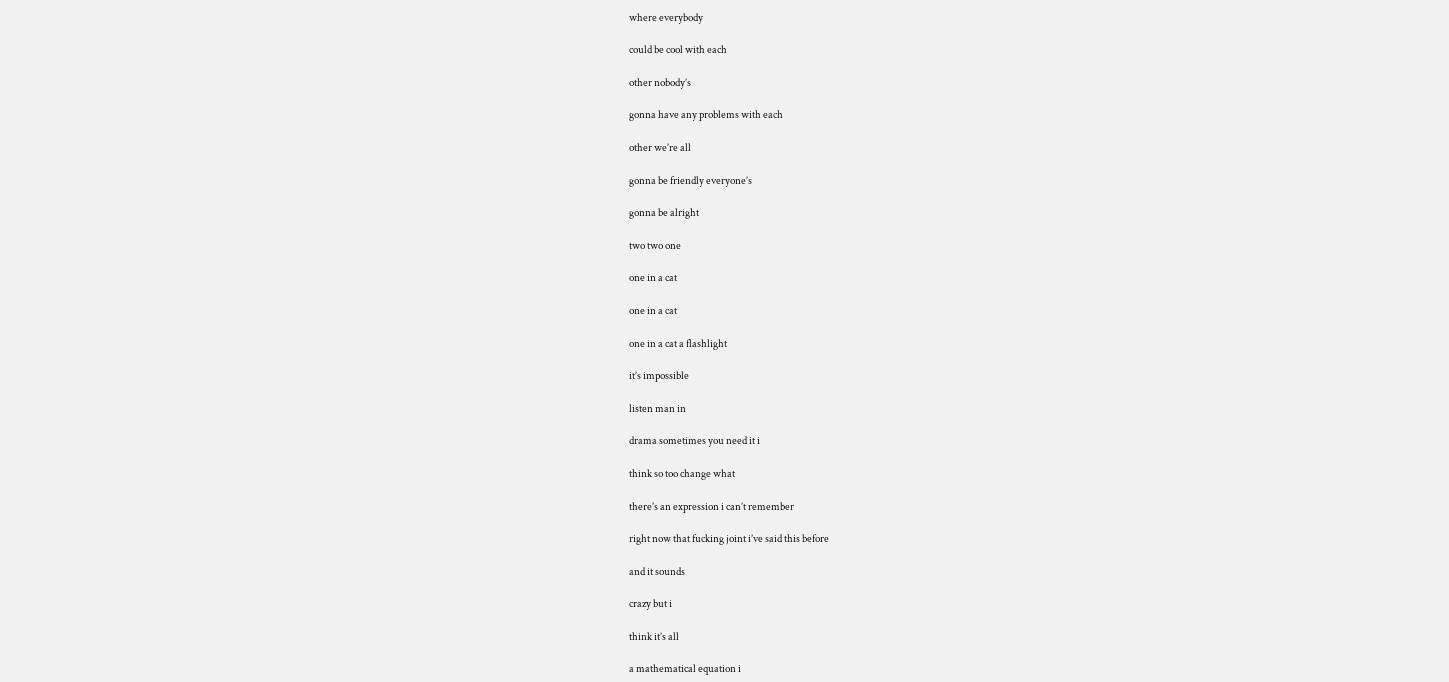where everybody

could be cool with each

other nobody’s

gonna have any problems with each

other we’re all

gonna be friendly everyone’s

gonna be alright

two two one

one in a cat

one in a cat

one in a cat a flashlight

it’s impossible

listen man in

drama sometimes you need it i

think so too change what

there’s an expression i can’t remember

right now that fucking joint i’ve said this before

and it sounds

crazy but i

think it’s all

a mathematical equation i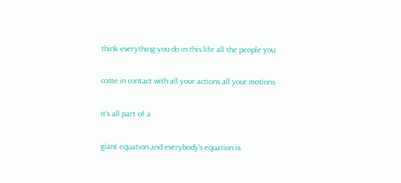think everything you do in this life all the people you

come in contact with all your actions all your motions

it’s all part of a

giant equation and everybody’s equation is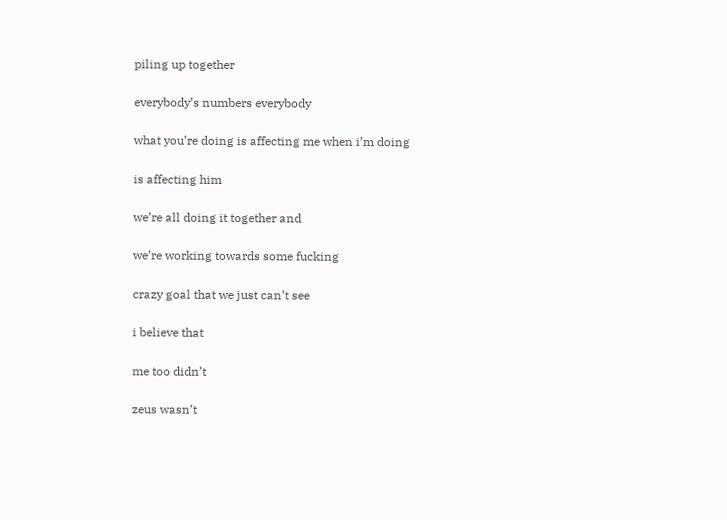piling up together

everybody’s numbers everybody

what you’re doing is affecting me when i’m doing

is affecting him

we’re all doing it together and

we’re working towards some fucking

crazy goal that we just can’t see

i believe that

me too didn’t

zeus wasn’t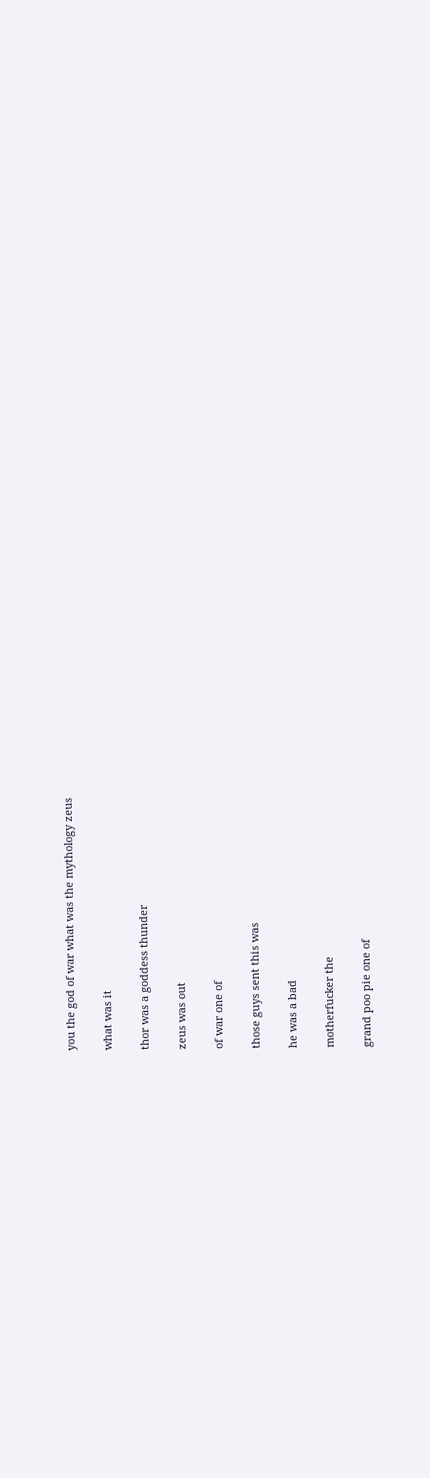you the god of war what was the mythology zeus

what was it

thor was a goddess thunder

zeus was out

of war one of

those guys sent this was

he was a bad

motherfucker the

grand poo pie one of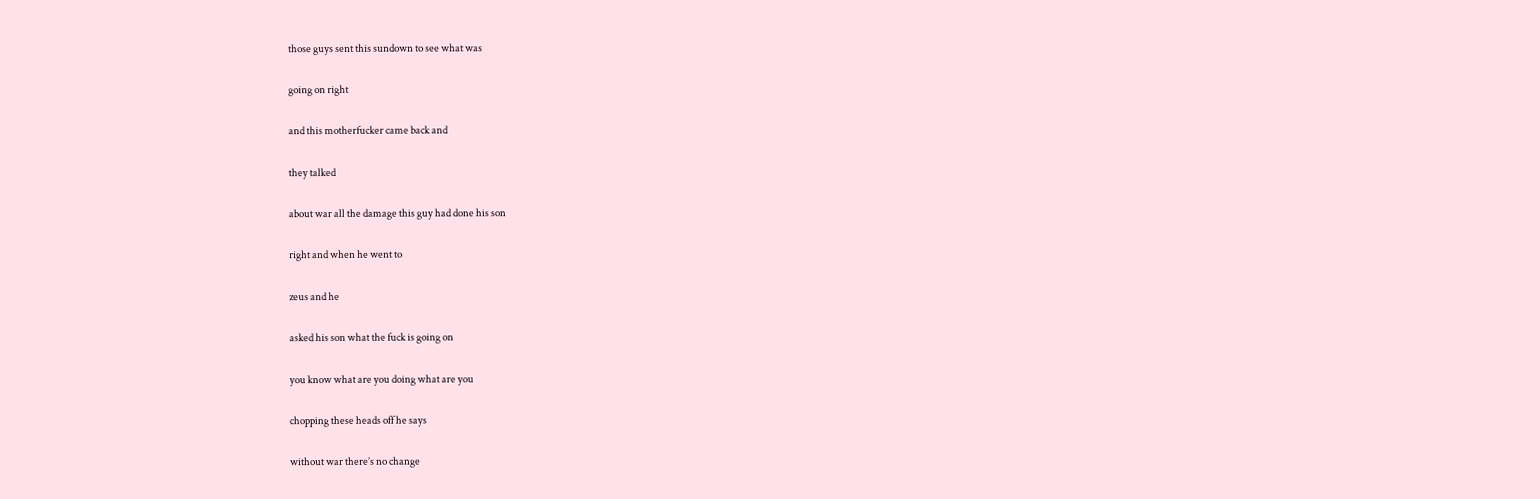those guys sent this sundown to see what was

going on right

and this motherfucker came back and

they talked

about war all the damage this guy had done his son

right and when he went to

zeus and he

asked his son what the fuck is going on

you know what are you doing what are you

chopping these heads off he says

without war there’s no change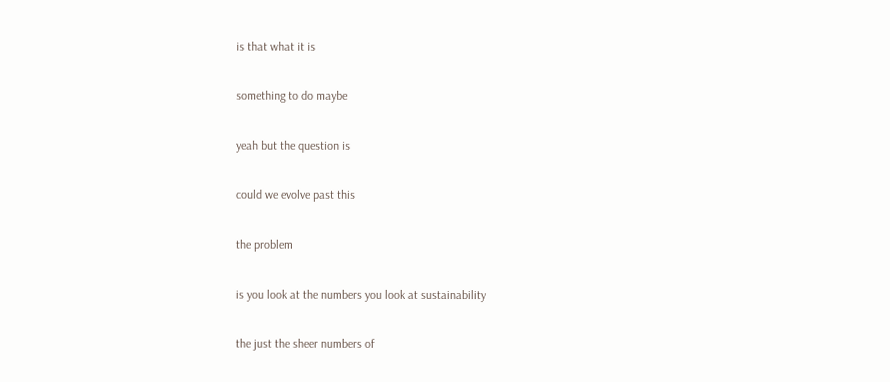is that what it is

something to do maybe

yeah but the question is

could we evolve past this

the problem

is you look at the numbers you look at sustainability

the just the sheer numbers of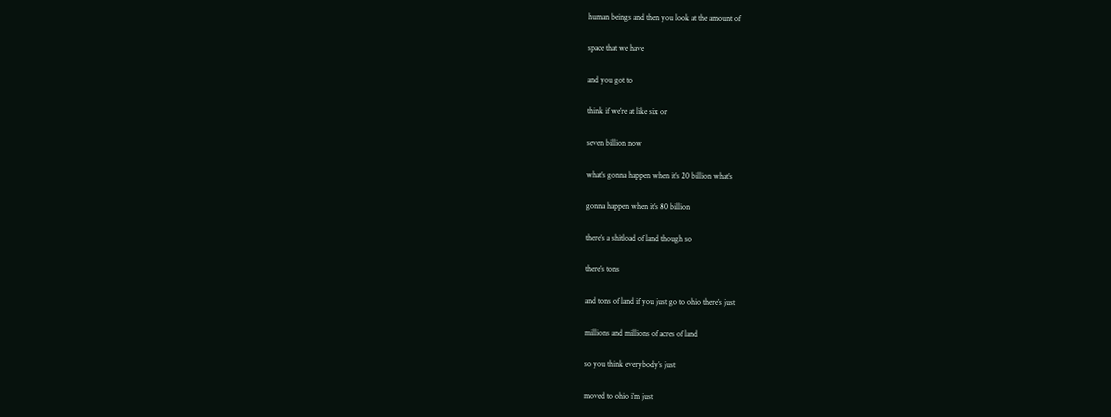human beings and then you look at the amount of

space that we have

and you got to

think if we’re at like six or

seven billion now

what’s gonna happen when it’s 20 billion what’s

gonna happen when it’s 80 billion

there’s a shitload of land though so

there’s tons

and tons of land if you just go to ohio there’s just

millions and millions of acres of land

so you think everybody’s just

moved to ohio i’m just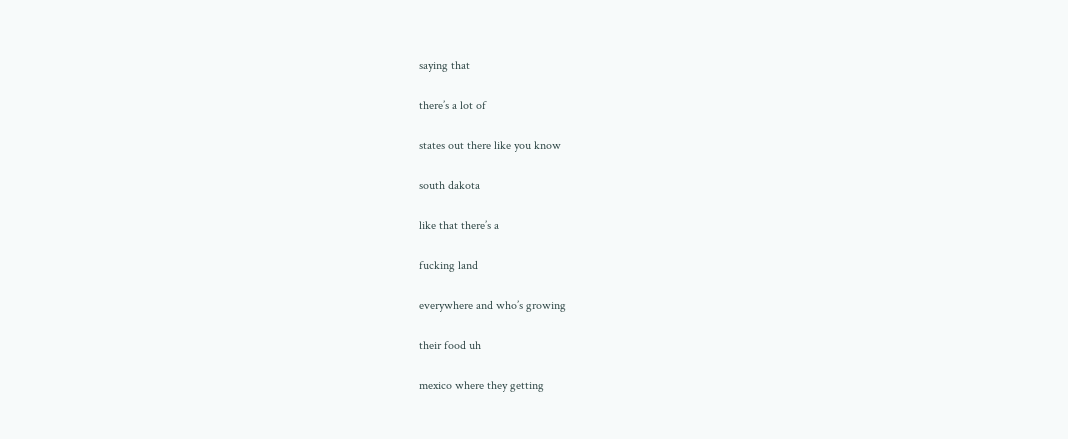saying that

there’s a lot of

states out there like you know

south dakota

like that there’s a

fucking land

everywhere and who’s growing

their food uh

mexico where they getting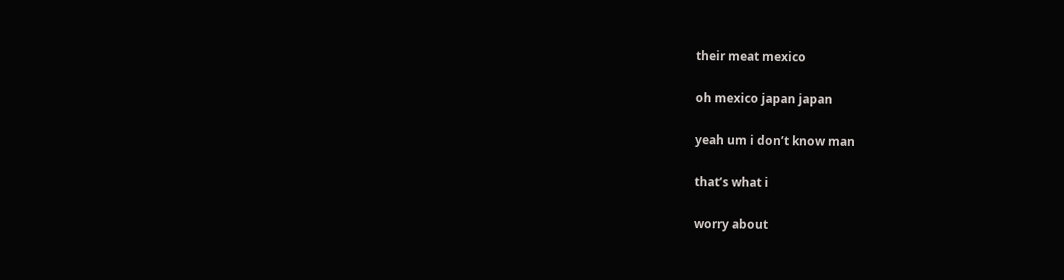their meat mexico

oh mexico japan japan

yeah um i don’t know man

that’s what i

worry about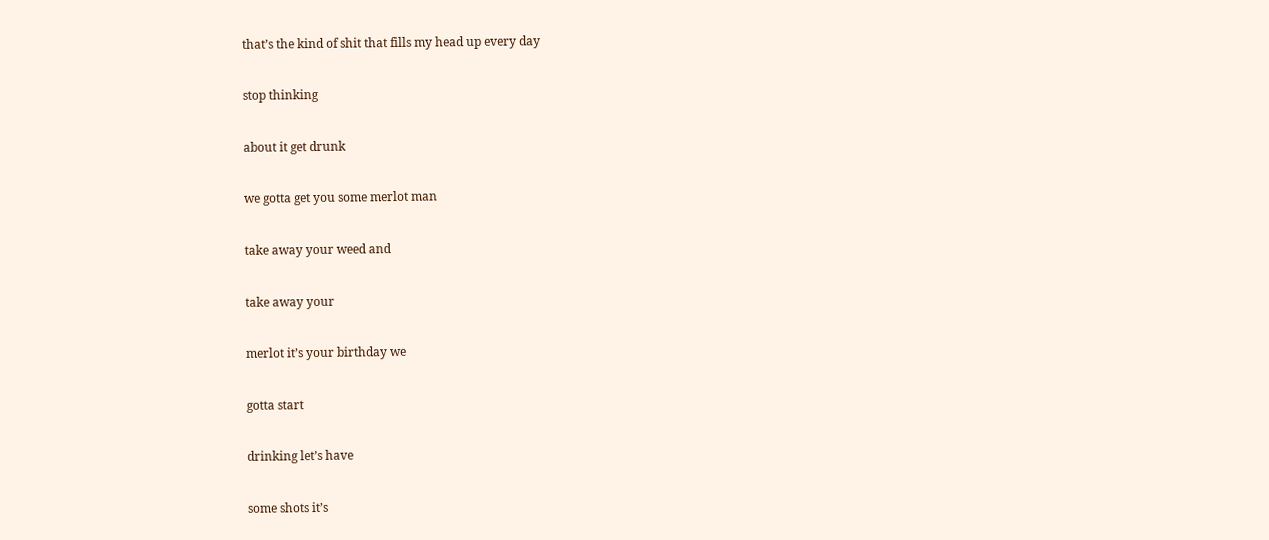that’s the kind of shit that fills my head up every day

stop thinking

about it get drunk

we gotta get you some merlot man

take away your weed and

take away your

merlot it’s your birthday we

gotta start

drinking let’s have

some shots it’s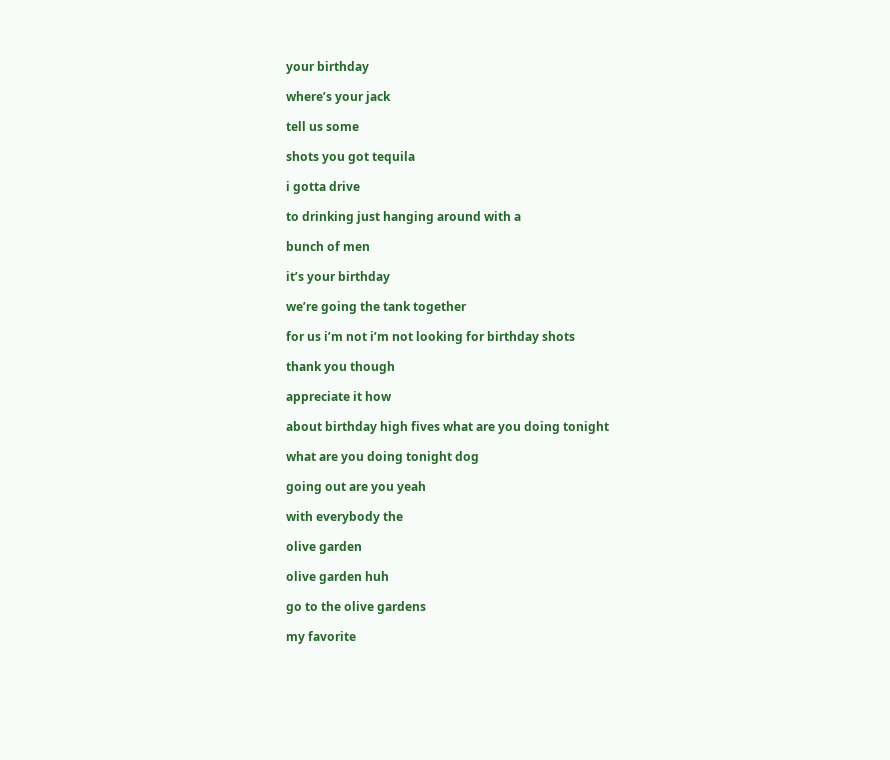your birthday

where’s your jack

tell us some

shots you got tequila

i gotta drive

to drinking just hanging around with a

bunch of men

it’s your birthday

we’re going the tank together

for us i’m not i’m not looking for birthday shots

thank you though

appreciate it how

about birthday high fives what are you doing tonight

what are you doing tonight dog

going out are you yeah

with everybody the

olive garden

olive garden huh

go to the olive gardens

my favorite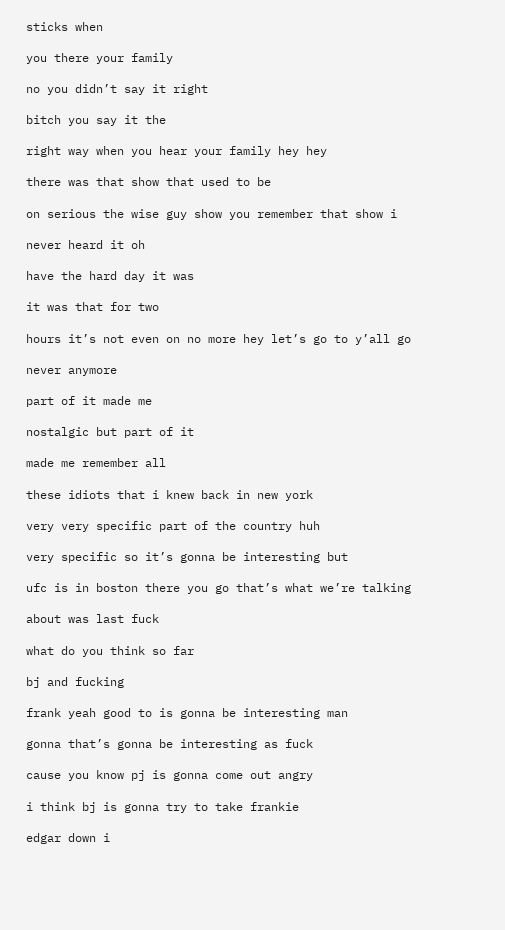sticks when

you there your family

no you didn’t say it right

bitch you say it the

right way when you hear your family hey hey

there was that show that used to be

on serious the wise guy show you remember that show i

never heard it oh

have the hard day it was

it was that for two

hours it’s not even on no more hey let’s go to y’all go

never anymore

part of it made me

nostalgic but part of it

made me remember all

these idiots that i knew back in new york

very very specific part of the country huh

very specific so it’s gonna be interesting but

ufc is in boston there you go that’s what we’re talking

about was last fuck

what do you think so far

bj and fucking

frank yeah good to is gonna be interesting man

gonna that’s gonna be interesting as fuck

cause you know pj is gonna come out angry

i think bj is gonna try to take frankie

edgar down i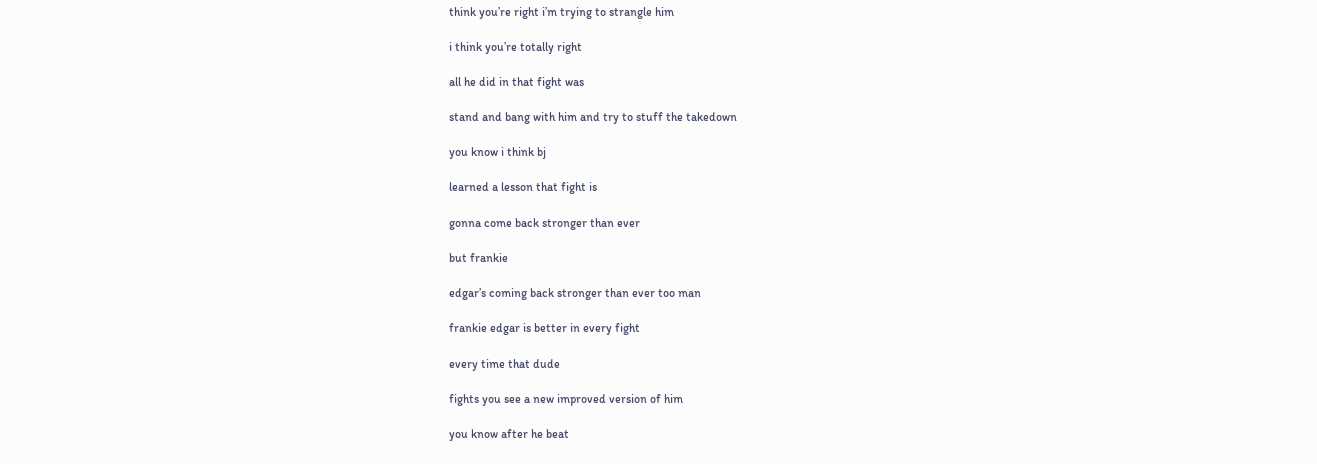think you’re right i’m trying to strangle him

i think you’re totally right

all he did in that fight was

stand and bang with him and try to stuff the takedown

you know i think bj

learned a lesson that fight is

gonna come back stronger than ever

but frankie

edgar’s coming back stronger than ever too man

frankie edgar is better in every fight

every time that dude

fights you see a new improved version of him

you know after he beat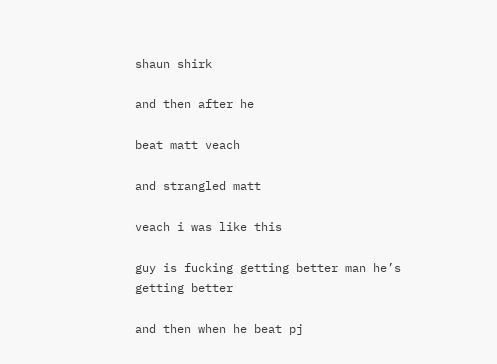shaun shirk

and then after he

beat matt veach

and strangled matt

veach i was like this

guy is fucking getting better man he’s getting better

and then when he beat pj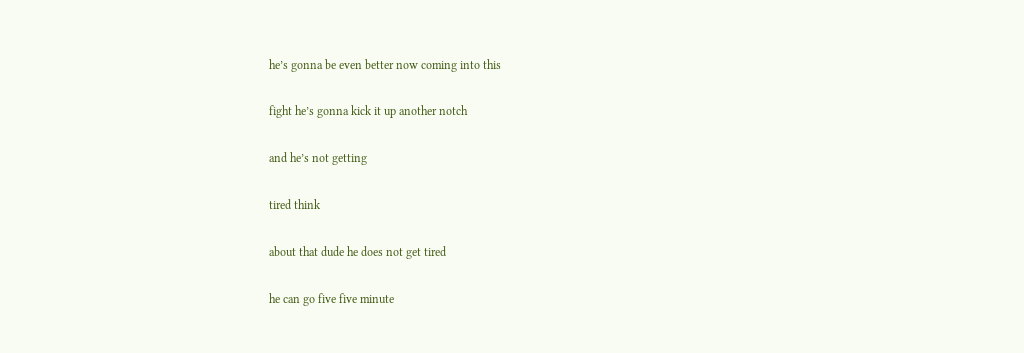he’s gonna be even better now coming into this

fight he’s gonna kick it up another notch

and he’s not getting

tired think

about that dude he does not get tired

he can go five five minute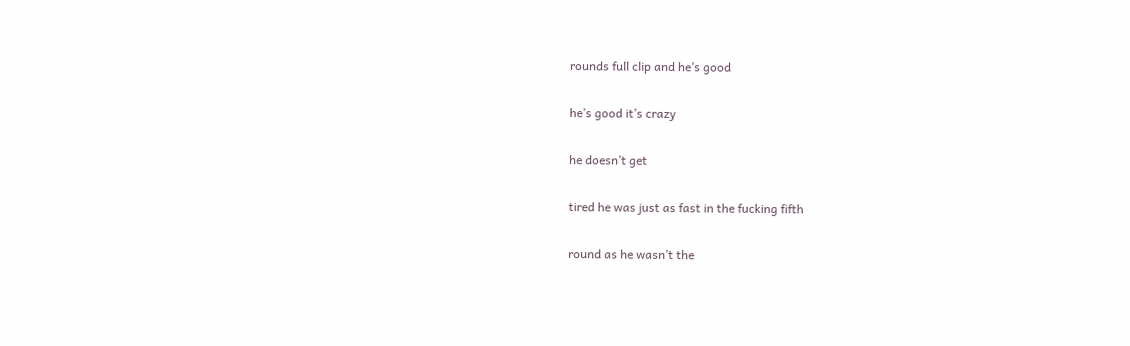rounds full clip and he’s good

he’s good it’s crazy

he doesn’t get

tired he was just as fast in the fucking fifth

round as he wasn’t the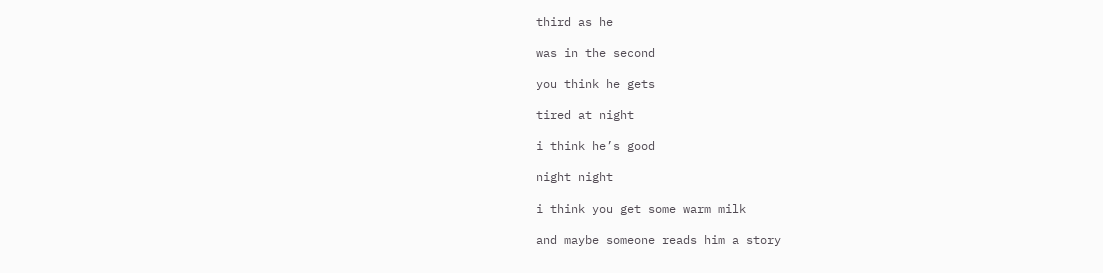third as he

was in the second

you think he gets

tired at night

i think he’s good

night night

i think you get some warm milk

and maybe someone reads him a story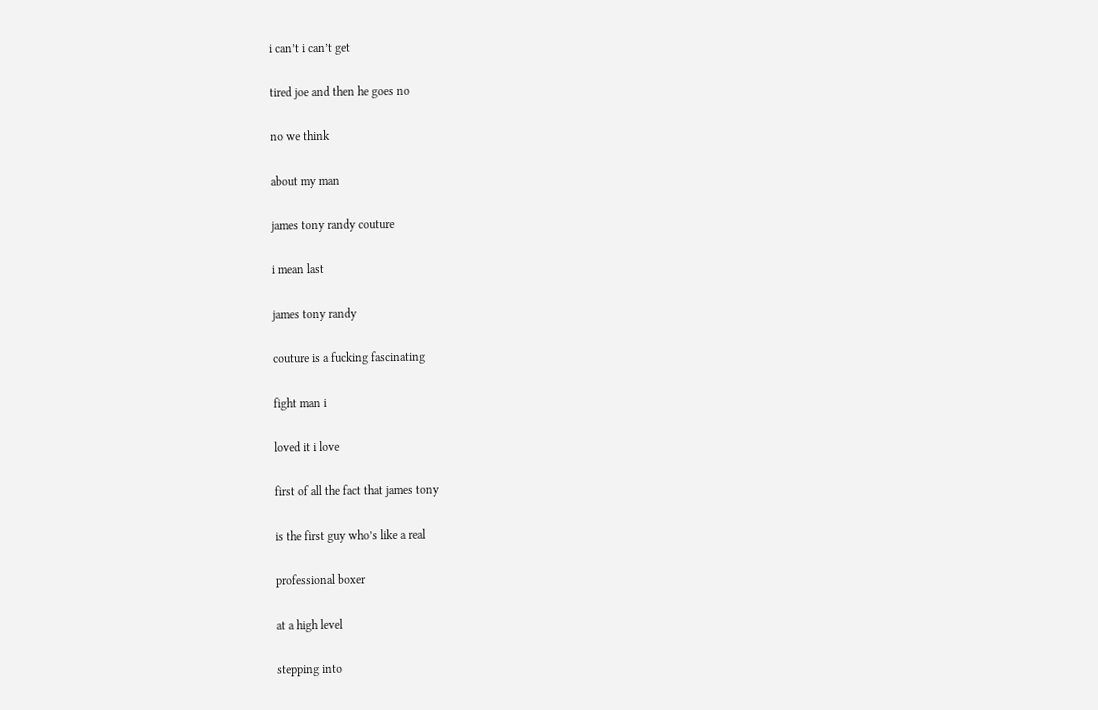i can’t i can’t get

tired joe and then he goes no

no we think

about my man

james tony randy couture

i mean last

james tony randy

couture is a fucking fascinating

fight man i

loved it i love

first of all the fact that james tony

is the first guy who’s like a real

professional boxer

at a high level

stepping into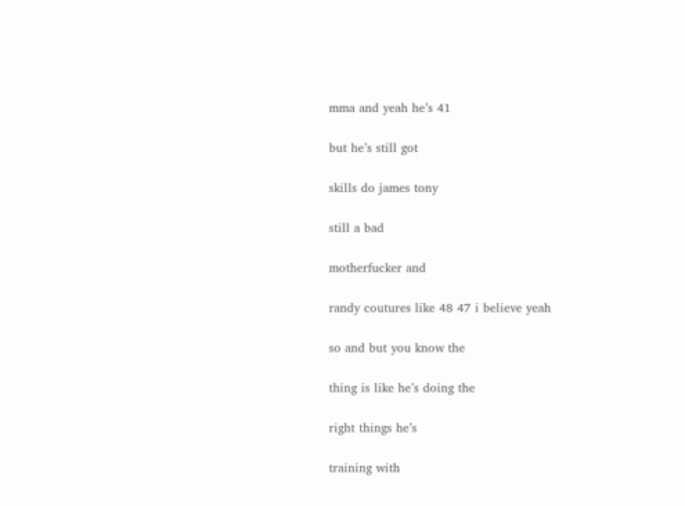mma and yeah he’s 41

but he’s still got

skills do james tony

still a bad

motherfucker and

randy coutures like 48 47 i believe yeah

so and but you know the

thing is like he’s doing the

right things he’s

training with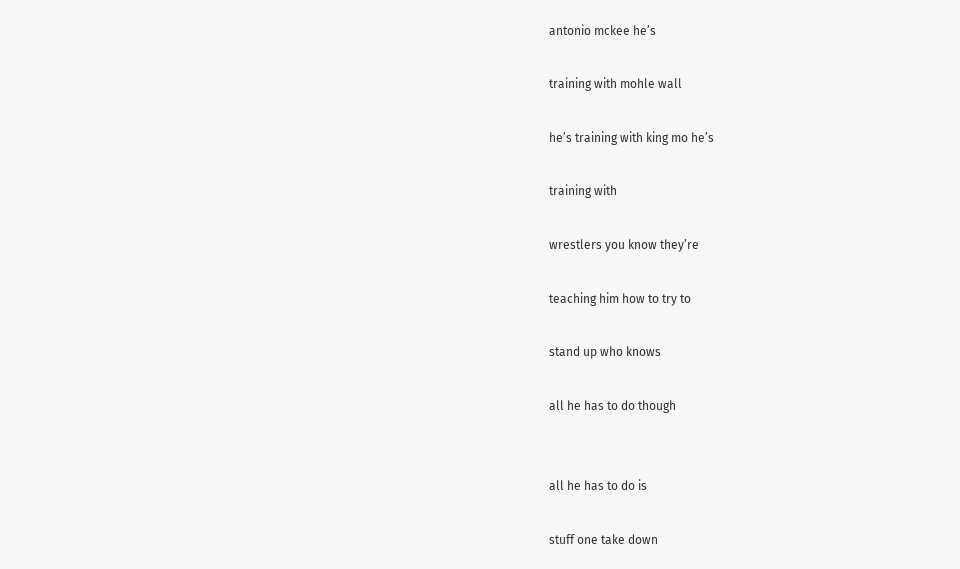antonio mckee he’s

training with mohle wall

he’s training with king mo he’s

training with

wrestlers you know they’re

teaching him how to try to

stand up who knows

all he has to do though


all he has to do is

stuff one take down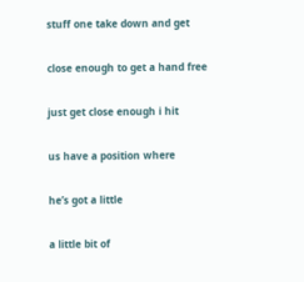stuff one take down and get

close enough to get a hand free

just get close enough i hit

us have a position where

he’s got a little

a little bit of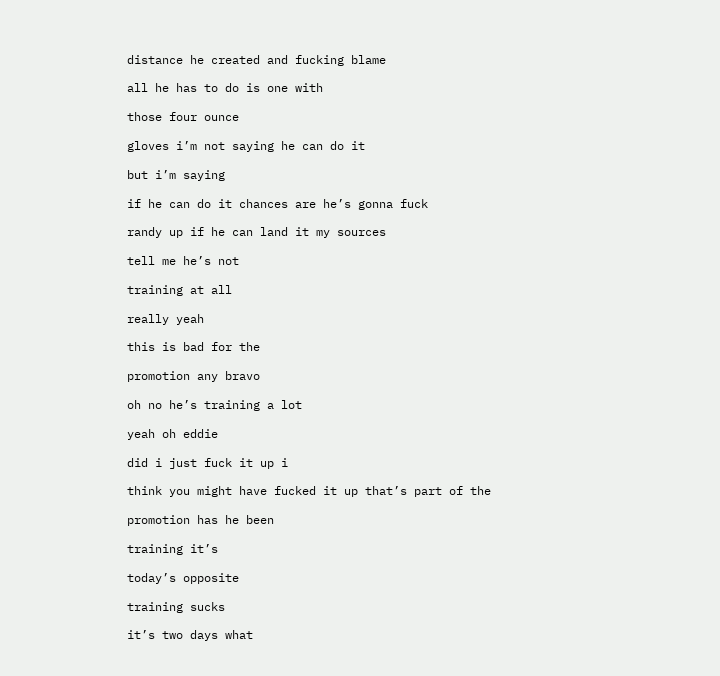distance he created and fucking blame

all he has to do is one with

those four ounce

gloves i’m not saying he can do it

but i’m saying

if he can do it chances are he’s gonna fuck

randy up if he can land it my sources

tell me he’s not

training at all

really yeah

this is bad for the

promotion any bravo

oh no he’s training a lot

yeah oh eddie

did i just fuck it up i

think you might have fucked it up that’s part of the

promotion has he been

training it’s

today’s opposite

training sucks

it’s two days what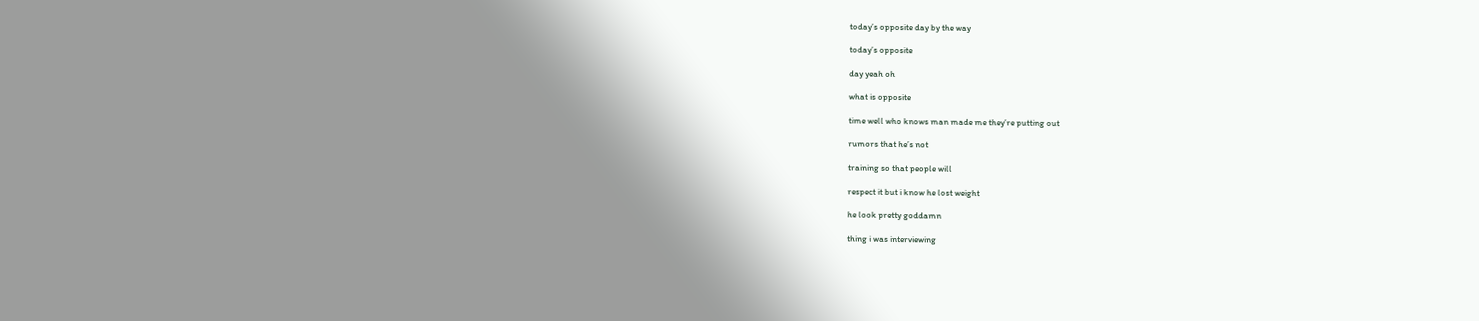today’s opposite day by the way

today’s opposite

day yeah oh

what is opposite

time well who knows man made me they’re putting out

rumors that he’s not

training so that people will

respect it but i know he lost weight

he look pretty goddamn

thing i was interviewing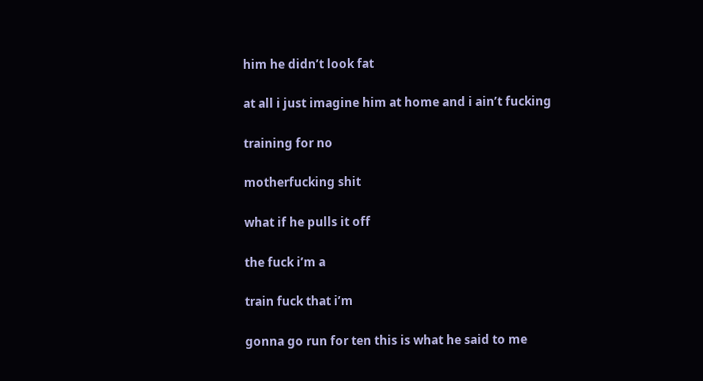him he didn’t look fat

at all i just imagine him at home and i ain’t fucking

training for no

motherfucking shit

what if he pulls it off

the fuck i’m a

train fuck that i’m

gonna go run for ten this is what he said to me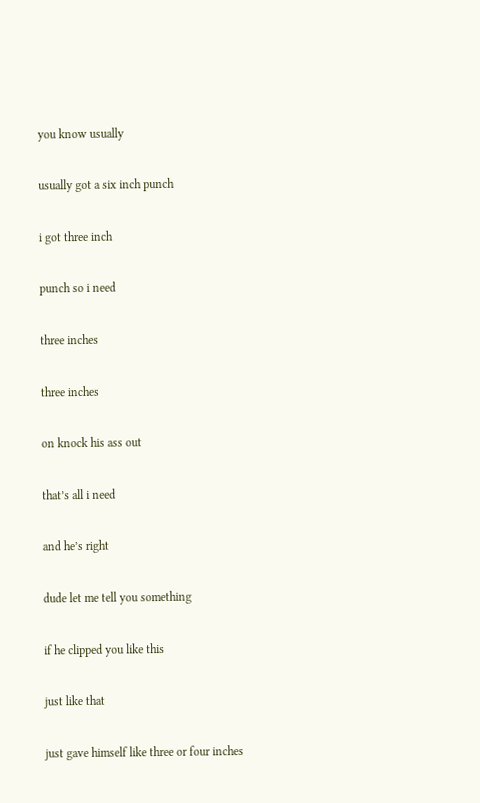you know usually

usually got a six inch punch

i got three inch

punch so i need

three inches

three inches

on knock his ass out

that’s all i need

and he’s right

dude let me tell you something

if he clipped you like this

just like that

just gave himself like three or four inches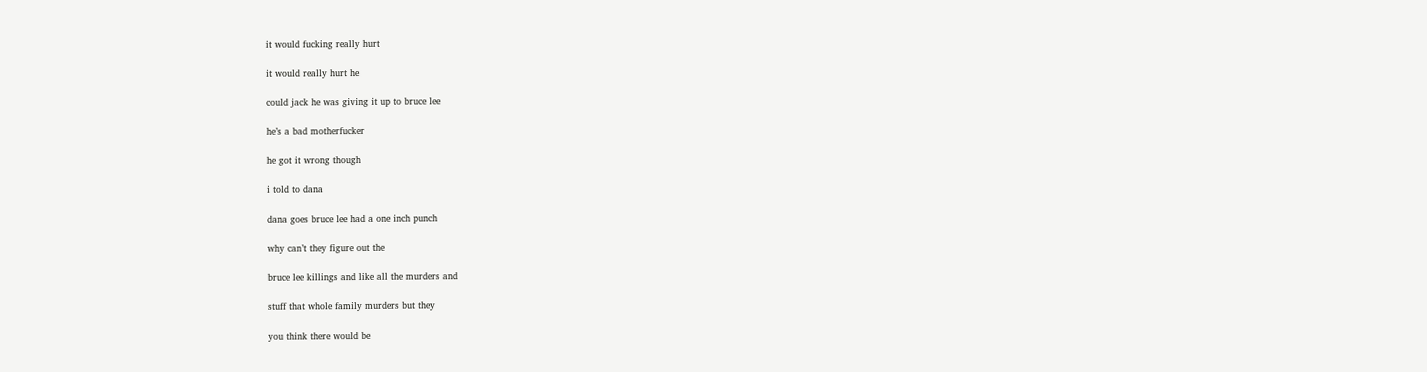it would fucking really hurt

it would really hurt he

could jack he was giving it up to bruce lee

he’s a bad motherfucker

he got it wrong though

i told to dana

dana goes bruce lee had a one inch punch

why can’t they figure out the

bruce lee killings and like all the murders and

stuff that whole family murders but they

you think there would be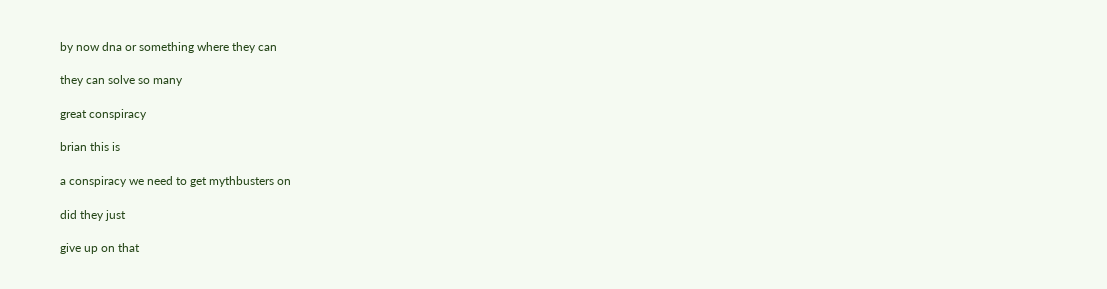by now dna or something where they can

they can solve so many

great conspiracy

brian this is

a conspiracy we need to get mythbusters on

did they just

give up on that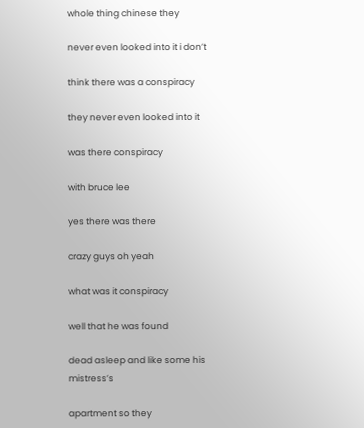whole thing chinese they

never even looked into it i don’t

think there was a conspiracy

they never even looked into it

was there conspiracy

with bruce lee

yes there was there

crazy guys oh yeah

what was it conspiracy

well that he was found

dead asleep and like some his mistress’s

apartment so they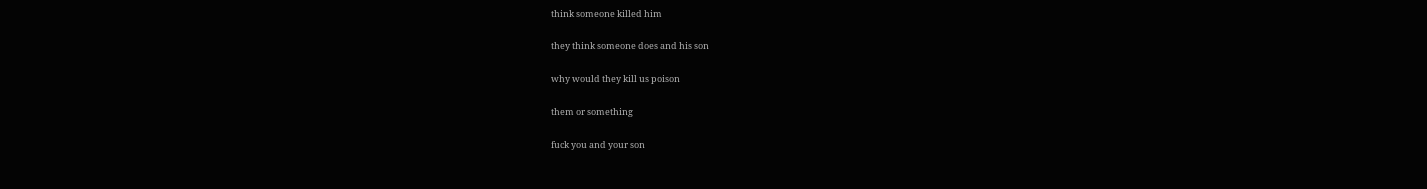think someone killed him

they think someone does and his son

why would they kill us poison

them or something

fuck you and your son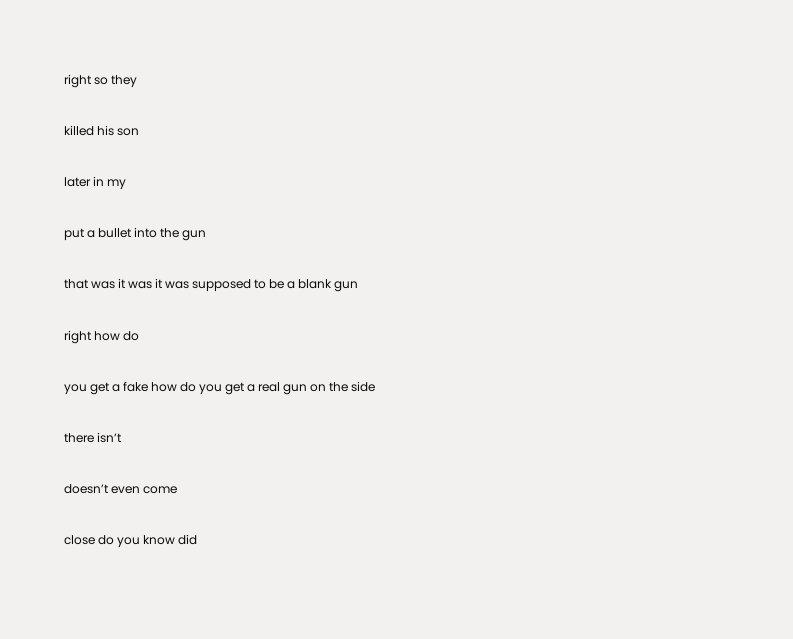right so they

killed his son

later in my

put a bullet into the gun

that was it was it was supposed to be a blank gun

right how do

you get a fake how do you get a real gun on the side

there isn’t

doesn’t even come

close do you know did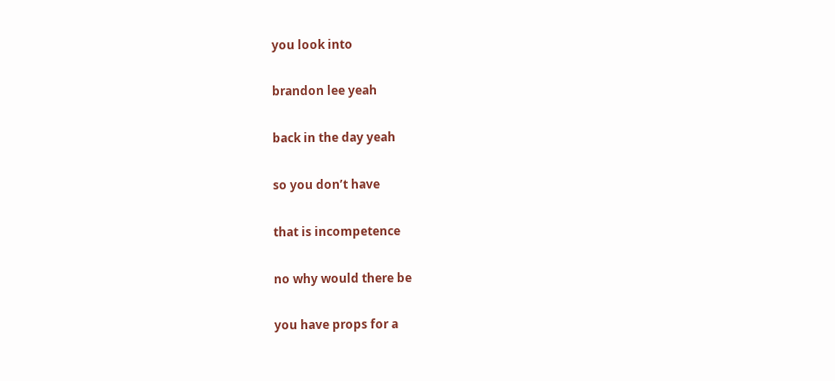you look into

brandon lee yeah

back in the day yeah

so you don’t have

that is incompetence

no why would there be

you have props for a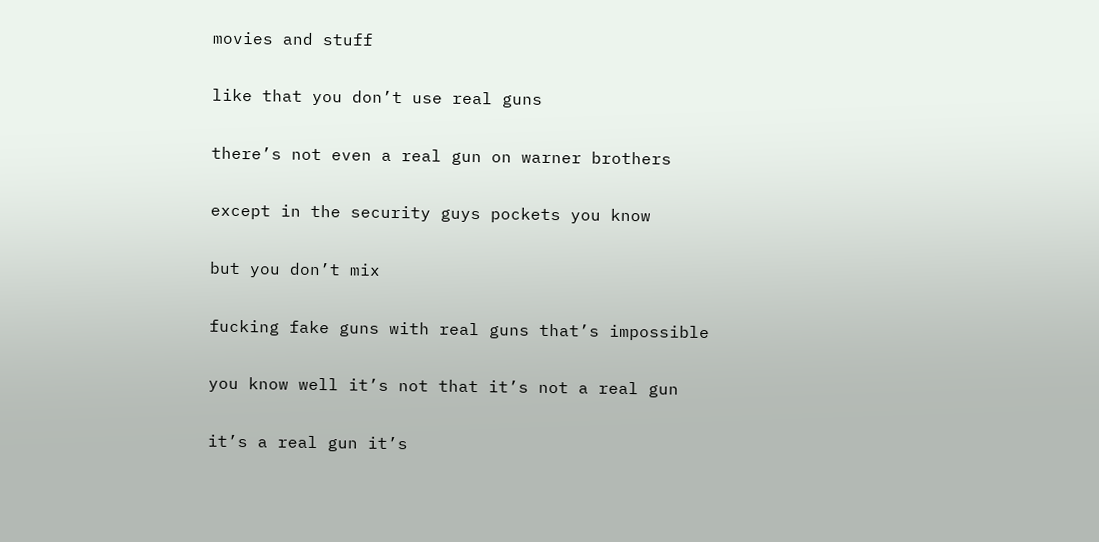movies and stuff

like that you don’t use real guns

there’s not even a real gun on warner brothers

except in the security guys pockets you know

but you don’t mix

fucking fake guns with real guns that’s impossible

you know well it’s not that it’s not a real gun

it’s a real gun it’s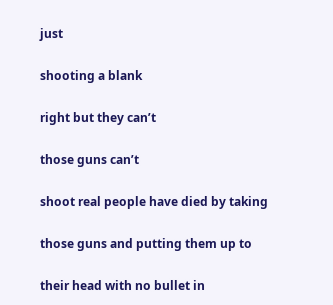just

shooting a blank

right but they can’t

those guns can’t

shoot real people have died by taking

those guns and putting them up to

their head with no bullet in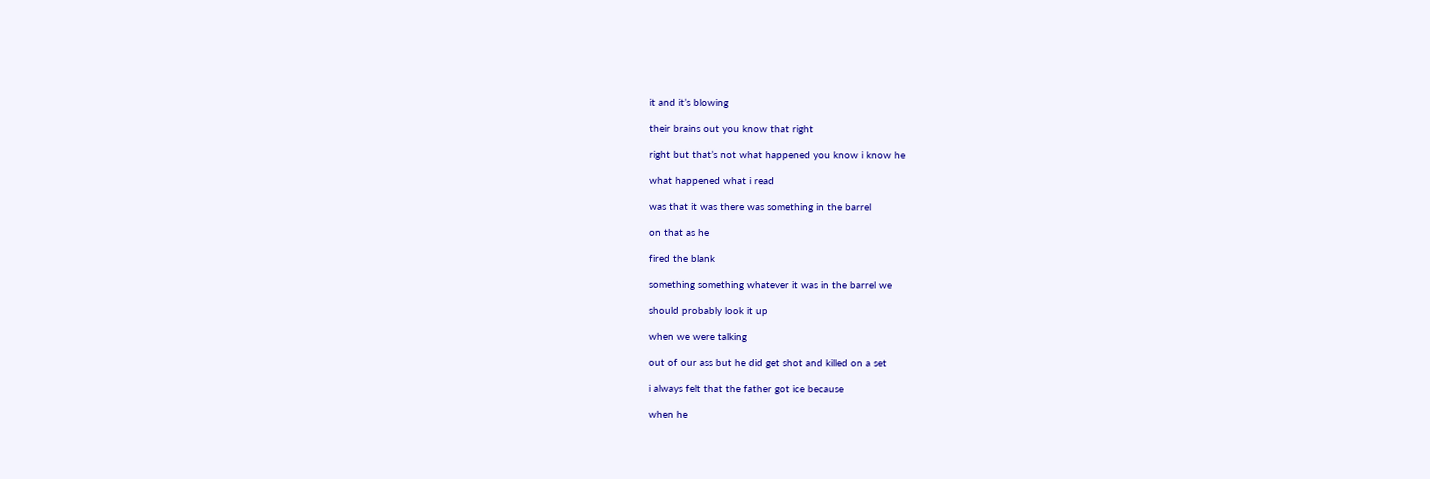it and it’s blowing

their brains out you know that right

right but that’s not what happened you know i know he

what happened what i read

was that it was there was something in the barrel

on that as he

fired the blank

something something whatever it was in the barrel we

should probably look it up

when we were talking

out of our ass but he did get shot and killed on a set

i always felt that the father got ice because

when he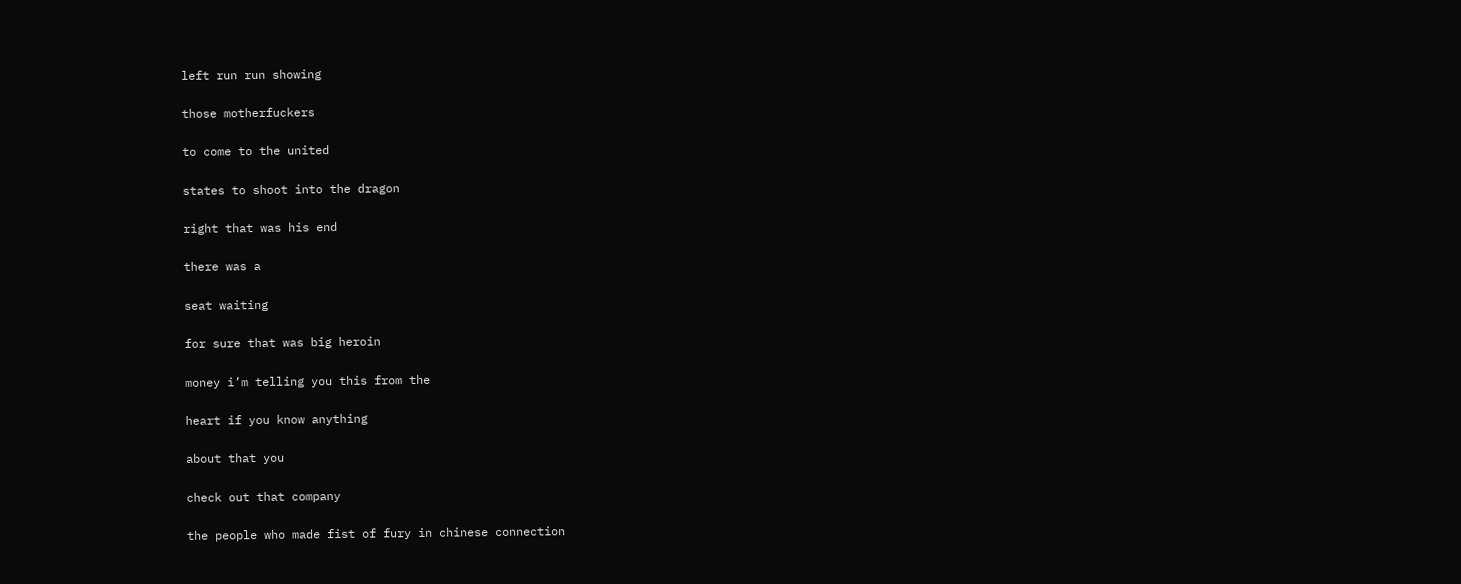left run run showing

those motherfuckers

to come to the united

states to shoot into the dragon

right that was his end

there was a

seat waiting

for sure that was big heroin

money i’m telling you this from the

heart if you know anything

about that you

check out that company

the people who made fist of fury in chinese connection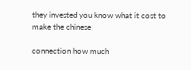they invested you know what it cost to make the chinese

connection how much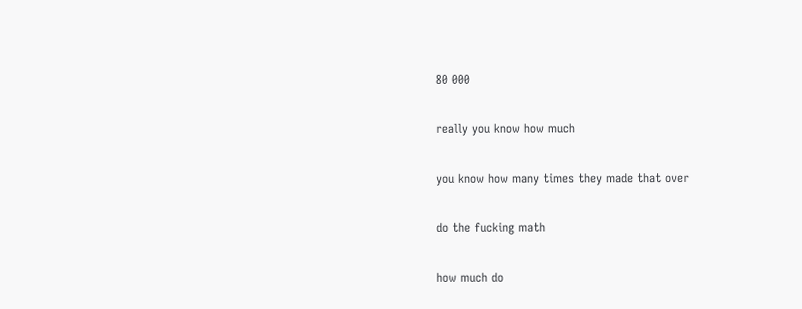80 000

really you know how much

you know how many times they made that over

do the fucking math

how much do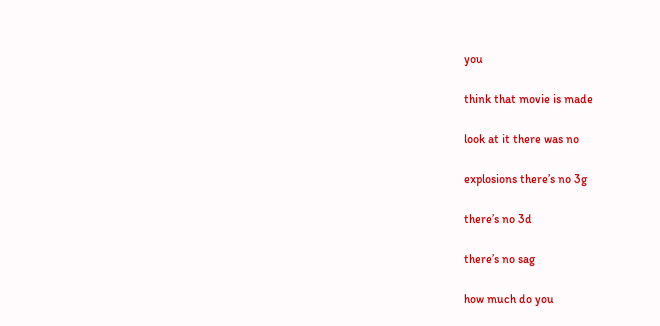you

think that movie is made

look at it there was no

explosions there’s no 3g

there’s no 3d

there’s no sag

how much do you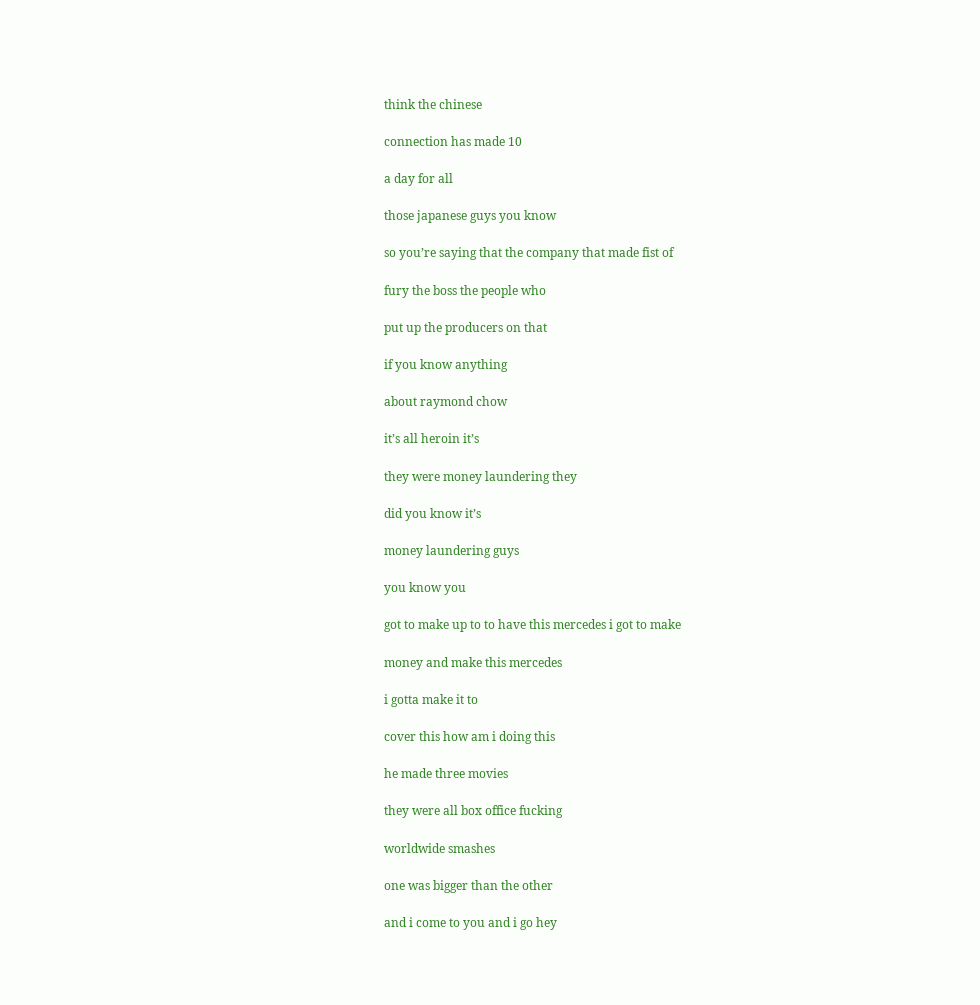think the chinese

connection has made 10

a day for all

those japanese guys you know

so you’re saying that the company that made fist of

fury the boss the people who

put up the producers on that

if you know anything

about raymond chow

it’s all heroin it’s

they were money laundering they

did you know it’s

money laundering guys

you know you

got to make up to to have this mercedes i got to make

money and make this mercedes

i gotta make it to

cover this how am i doing this

he made three movies

they were all box office fucking

worldwide smashes

one was bigger than the other

and i come to you and i go hey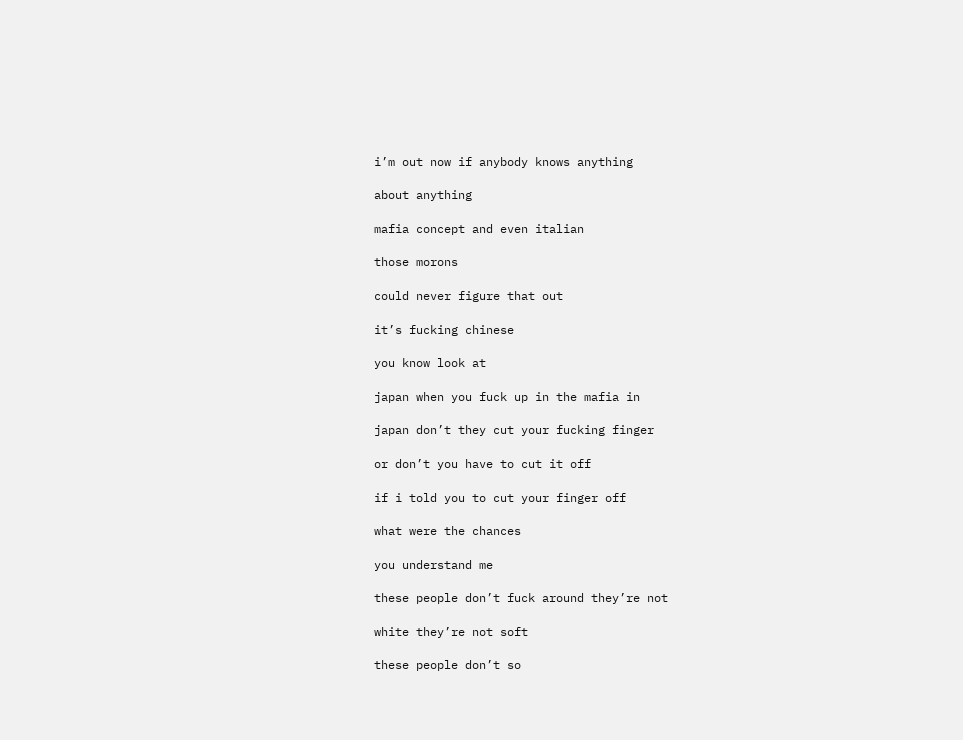i’m out now if anybody knows anything

about anything

mafia concept and even italian

those morons

could never figure that out

it’s fucking chinese

you know look at

japan when you fuck up in the mafia in

japan don’t they cut your fucking finger

or don’t you have to cut it off

if i told you to cut your finger off

what were the chances

you understand me

these people don’t fuck around they’re not

white they’re not soft

these people don’t so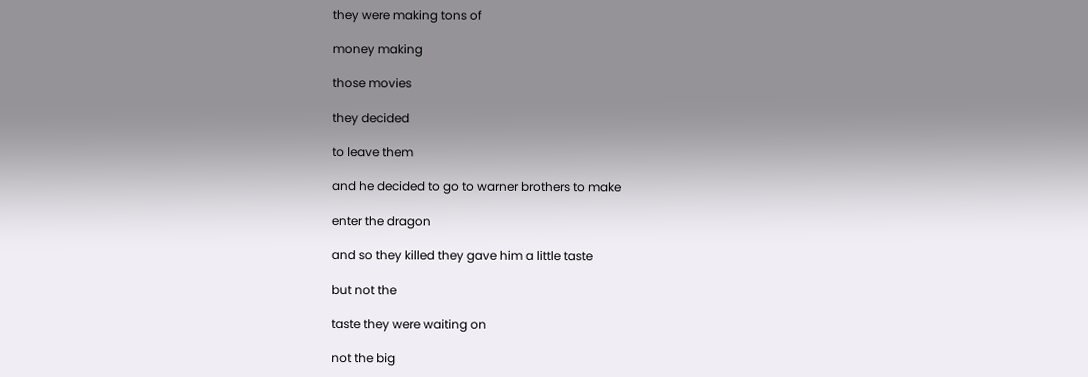they were making tons of

money making

those movies

they decided

to leave them

and he decided to go to warner brothers to make

enter the dragon

and so they killed they gave him a little taste

but not the

taste they were waiting on

not the big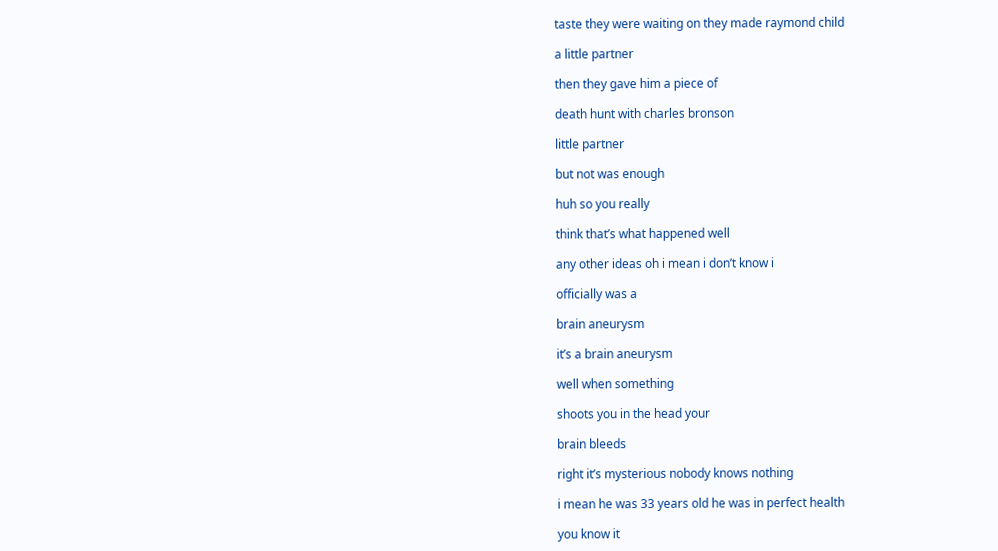taste they were waiting on they made raymond child

a little partner

then they gave him a piece of

death hunt with charles bronson

little partner

but not was enough

huh so you really

think that’s what happened well

any other ideas oh i mean i don’t know i

officially was a

brain aneurysm

it’s a brain aneurysm

well when something

shoots you in the head your

brain bleeds

right it’s mysterious nobody knows nothing

i mean he was 33 years old he was in perfect health

you know it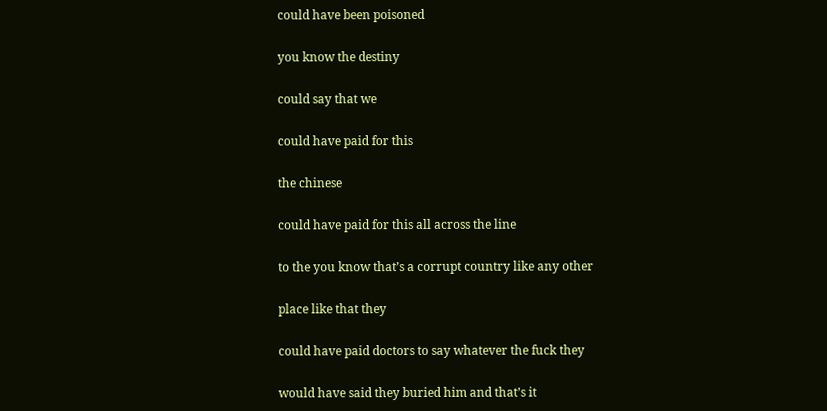could have been poisoned

you know the destiny

could say that we

could have paid for this

the chinese

could have paid for this all across the line

to the you know that’s a corrupt country like any other

place like that they

could have paid doctors to say whatever the fuck they

would have said they buried him and that’s it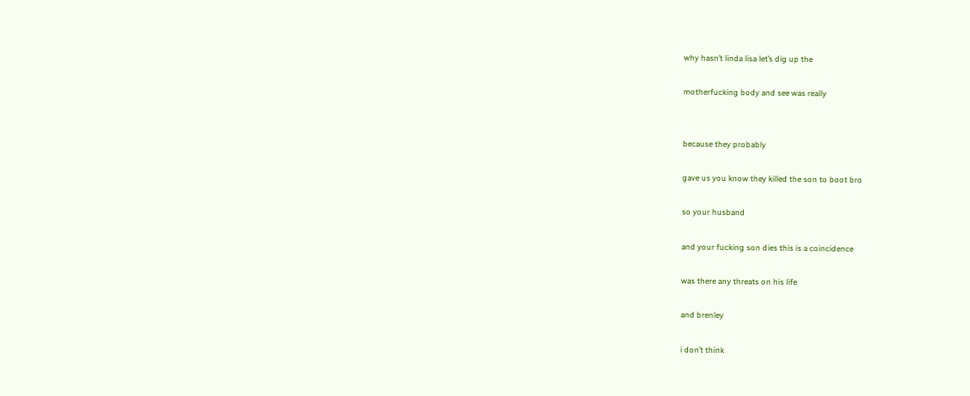why hasn’t linda lisa let’s dig up the

motherfucking body and see was really


because they probably

gave us you know they killed the son to boot bro

so your husband

and your fucking son dies this is a coincidence

was there any threats on his life

and brenley

i don’t think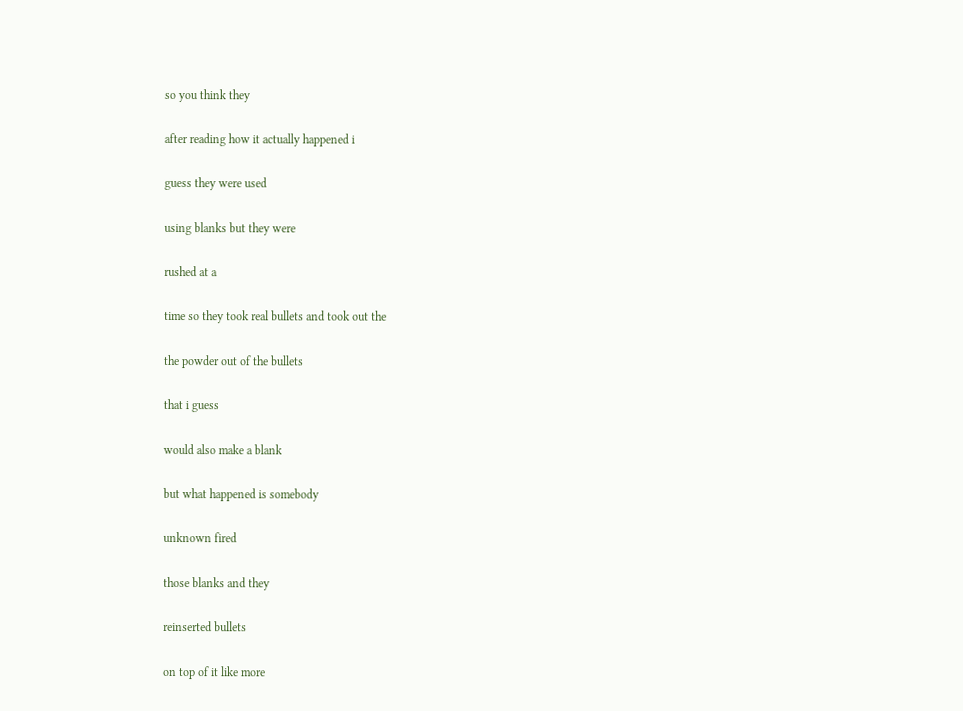so you think they

after reading how it actually happened i

guess they were used

using blanks but they were

rushed at a

time so they took real bullets and took out the

the powder out of the bullets

that i guess

would also make a blank

but what happened is somebody

unknown fired

those blanks and they

reinserted bullets

on top of it like more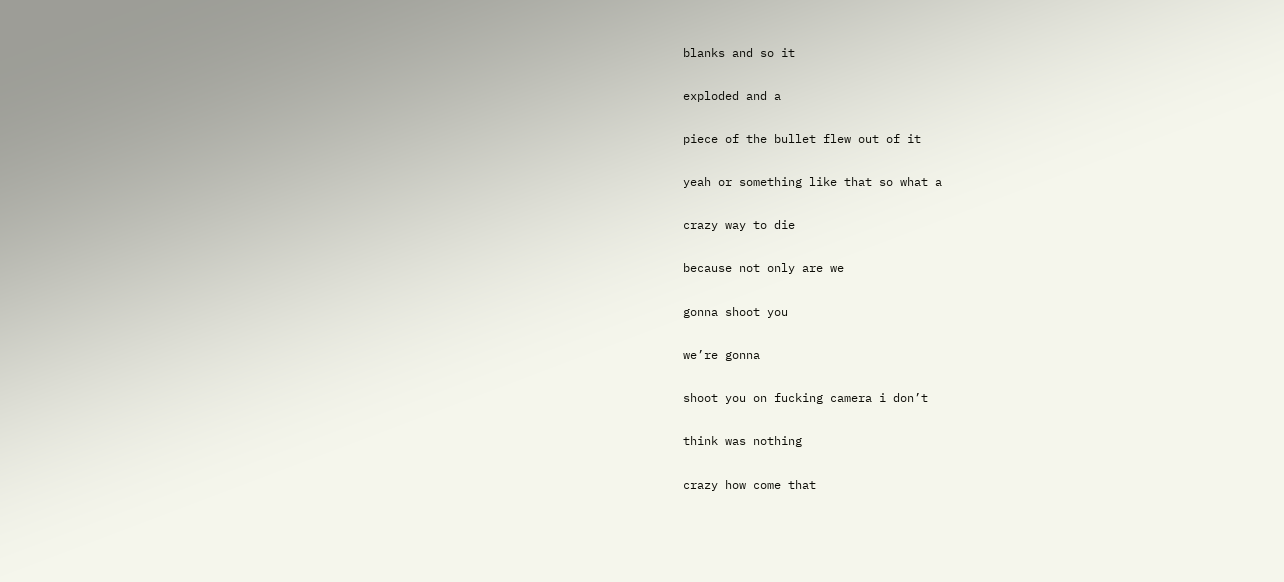blanks and so it

exploded and a

piece of the bullet flew out of it

yeah or something like that so what a

crazy way to die

because not only are we

gonna shoot you

we’re gonna

shoot you on fucking camera i don’t

think was nothing

crazy how come that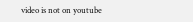video is not on youtube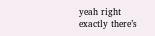yeah right exactly there’s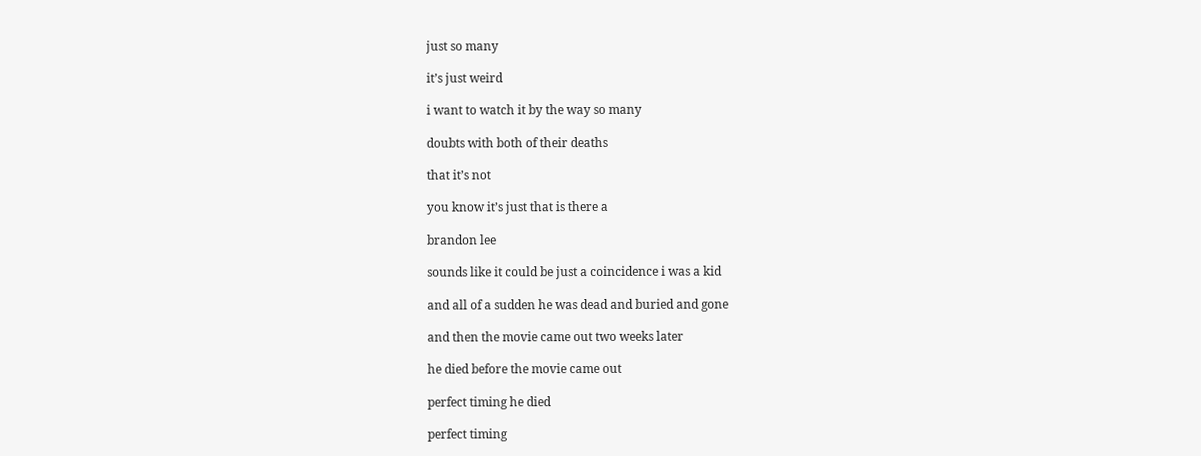just so many

it’s just weird

i want to watch it by the way so many

doubts with both of their deaths

that it’s not

you know it’s just that is there a

brandon lee

sounds like it could be just a coincidence i was a kid

and all of a sudden he was dead and buried and gone

and then the movie came out two weeks later

he died before the movie came out

perfect timing he died

perfect timing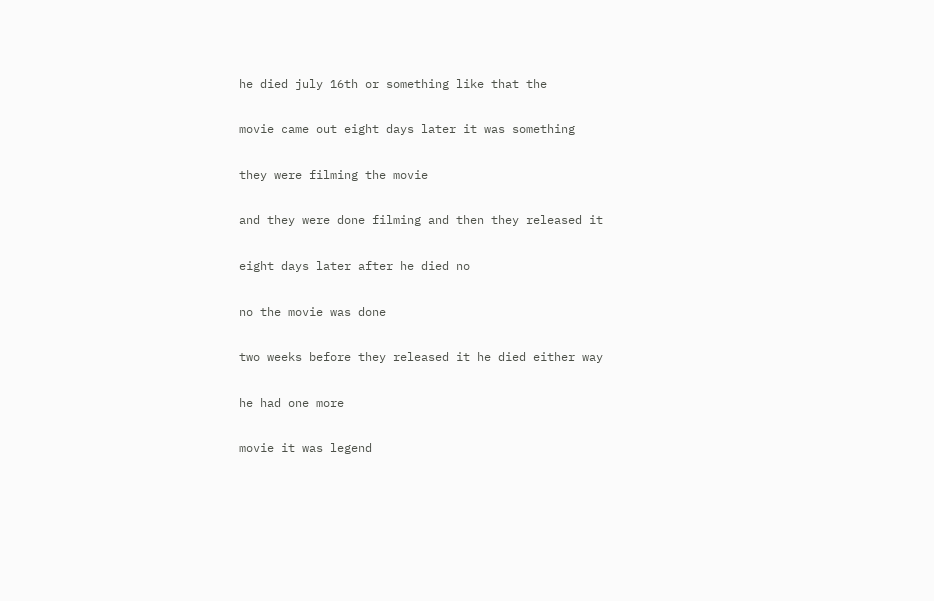he died july 16th or something like that the

movie came out eight days later it was something

they were filming the movie

and they were done filming and then they released it

eight days later after he died no

no the movie was done

two weeks before they released it he died either way

he had one more

movie it was legend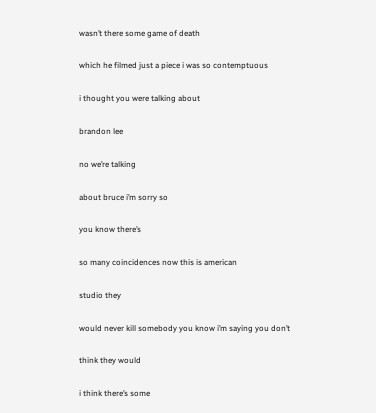wasn’t there some game of death

which he filmed just a piece i was so contemptuous

i thought you were talking about

brandon lee

no we’re talking

about bruce i’m sorry so

you know there’s

so many coincidences now this is american

studio they

would never kill somebody you know i’m saying you don’t

think they would

i think there’s some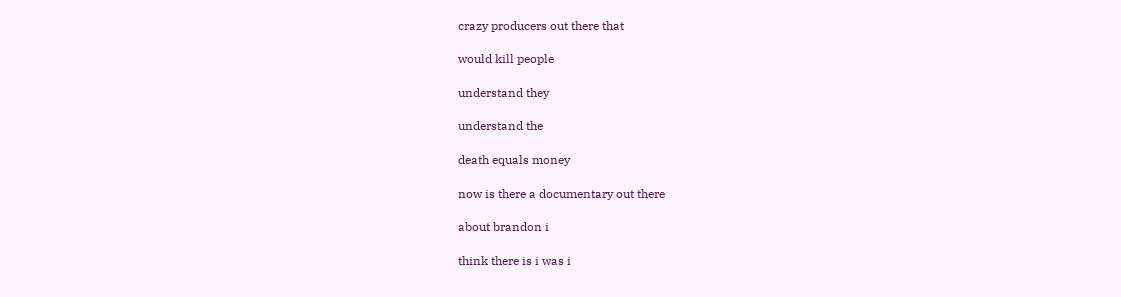crazy producers out there that

would kill people

understand they

understand the

death equals money

now is there a documentary out there

about brandon i

think there is i was i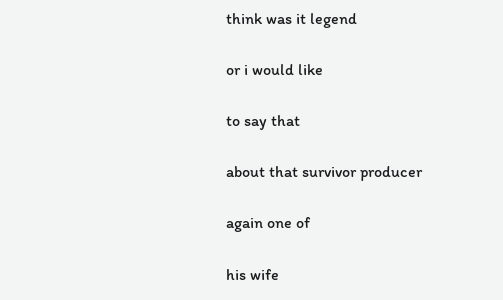think was it legend

or i would like

to say that

about that survivor producer

again one of

his wife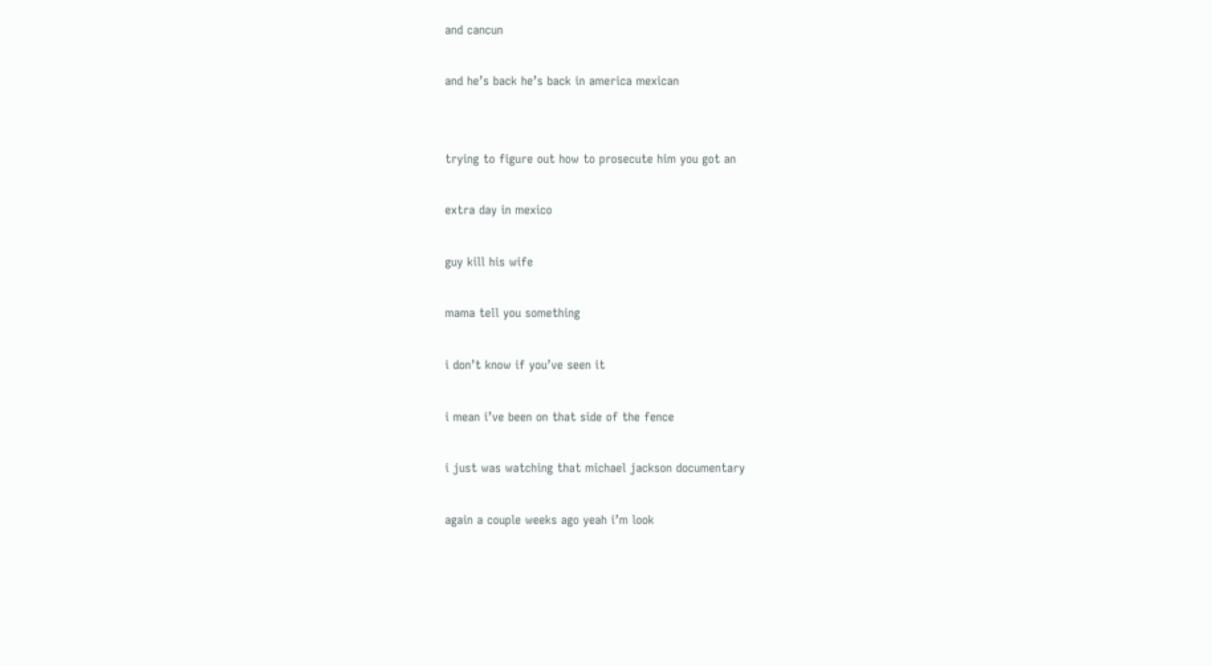and cancun

and he’s back he’s back in america mexican


trying to figure out how to prosecute him you got an

extra day in mexico

guy kill his wife

mama tell you something

i don’t know if you’ve seen it

i mean i’ve been on that side of the fence

i just was watching that michael jackson documentary

again a couple weeks ago yeah i’m look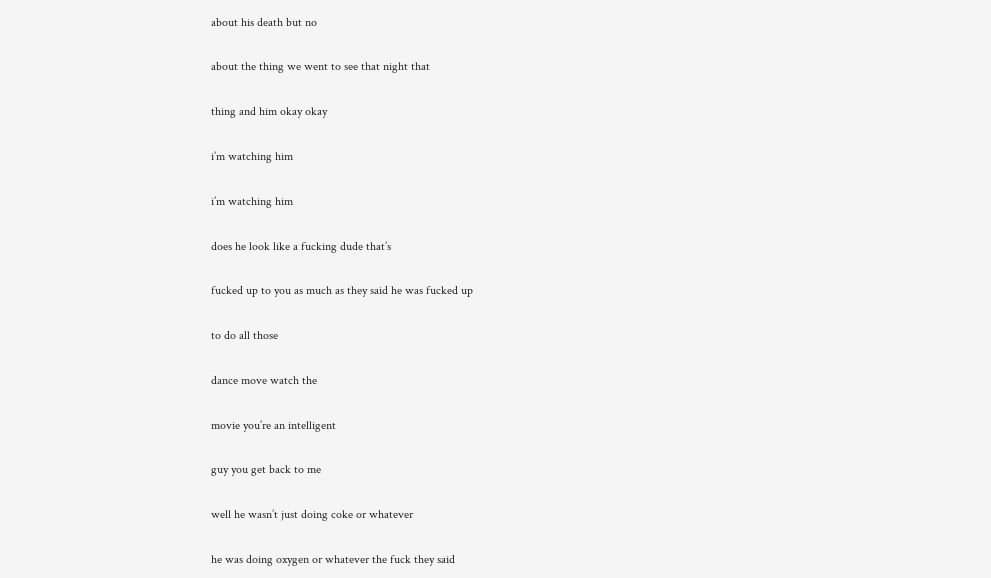about his death but no

about the thing we went to see that night that

thing and him okay okay

i’m watching him

i’m watching him

does he look like a fucking dude that’s

fucked up to you as much as they said he was fucked up

to do all those

dance move watch the

movie you’re an intelligent

guy you get back to me

well he wasn’t just doing coke or whatever

he was doing oxygen or whatever the fuck they said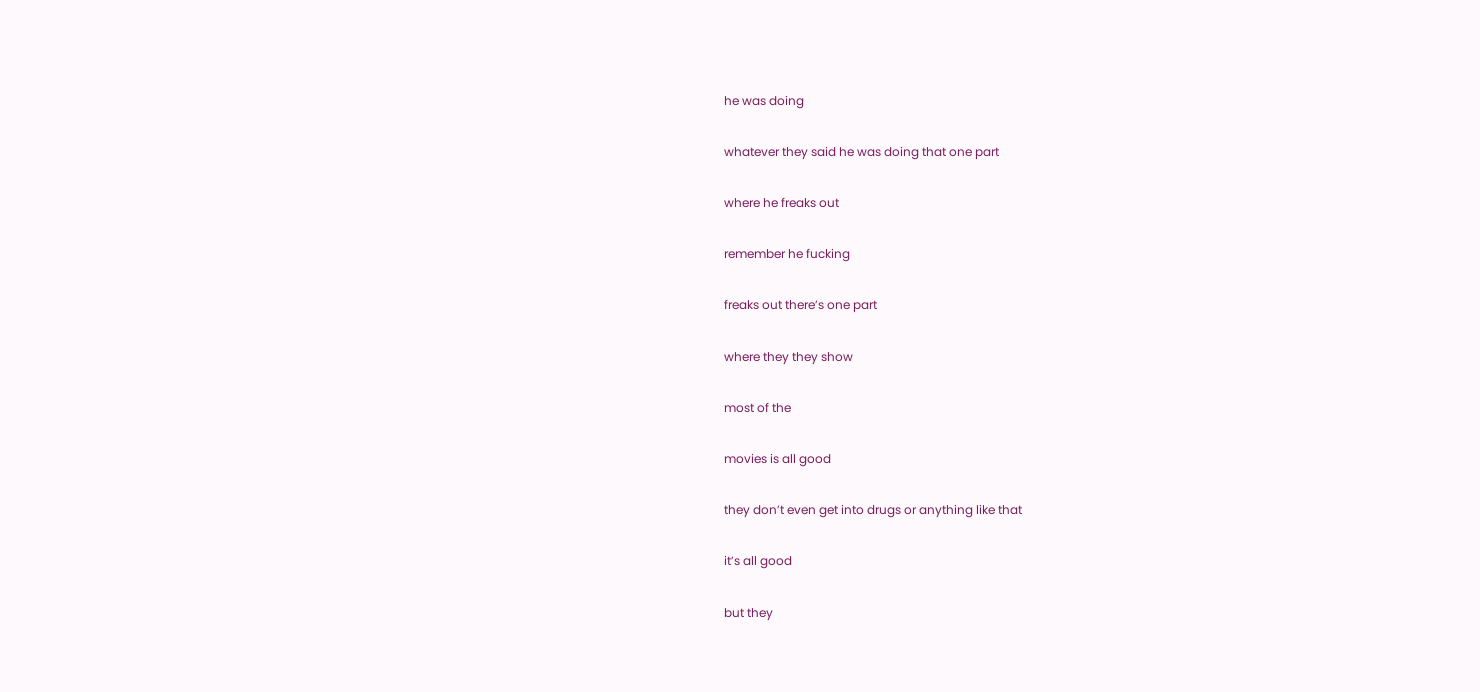he was doing

whatever they said he was doing that one part

where he freaks out

remember he fucking

freaks out there’s one part

where they they show

most of the

movies is all good

they don’t even get into drugs or anything like that

it’s all good

but they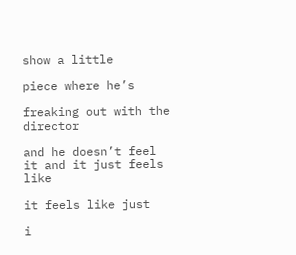show a little

piece where he’s

freaking out with the director

and he doesn’t feel it and it just feels like

it feels like just

i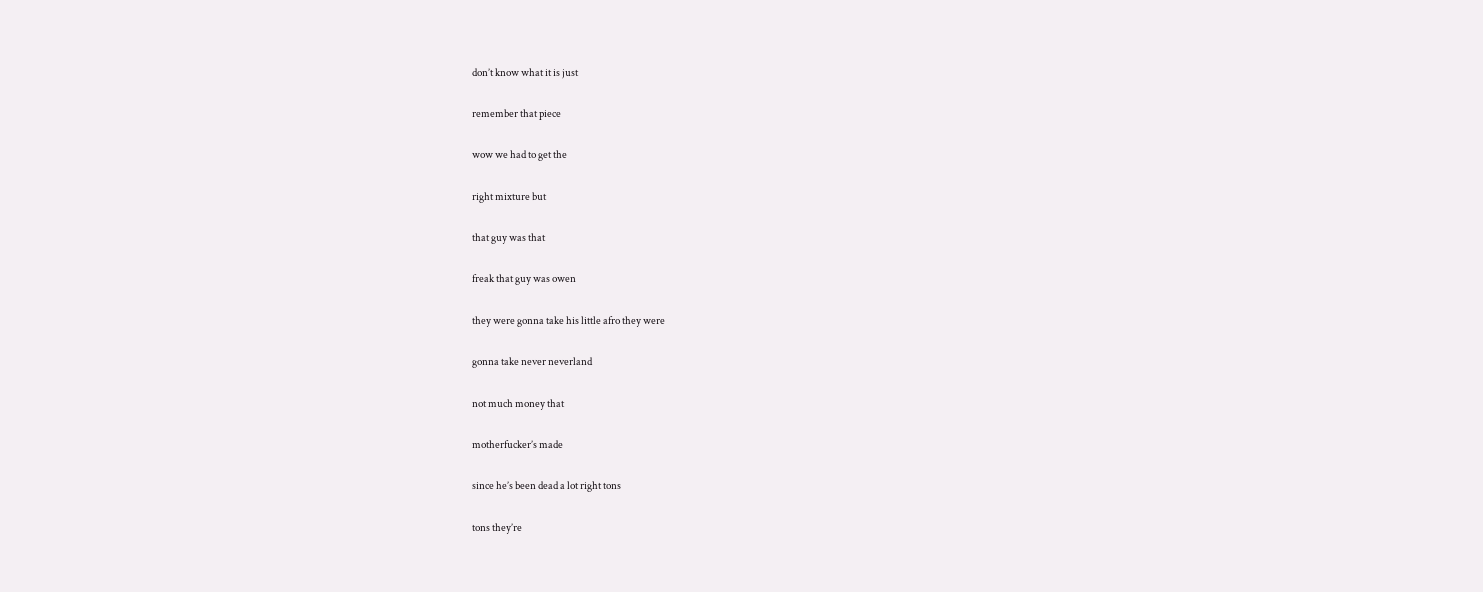don’t know what it is just

remember that piece

wow we had to get the

right mixture but

that guy was that

freak that guy was owen

they were gonna take his little afro they were

gonna take never neverland

not much money that

motherfucker’s made

since he’s been dead a lot right tons

tons they’re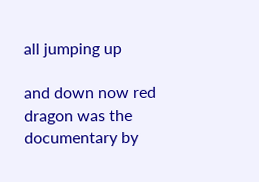all jumping up

and down now red dragon was the documentary by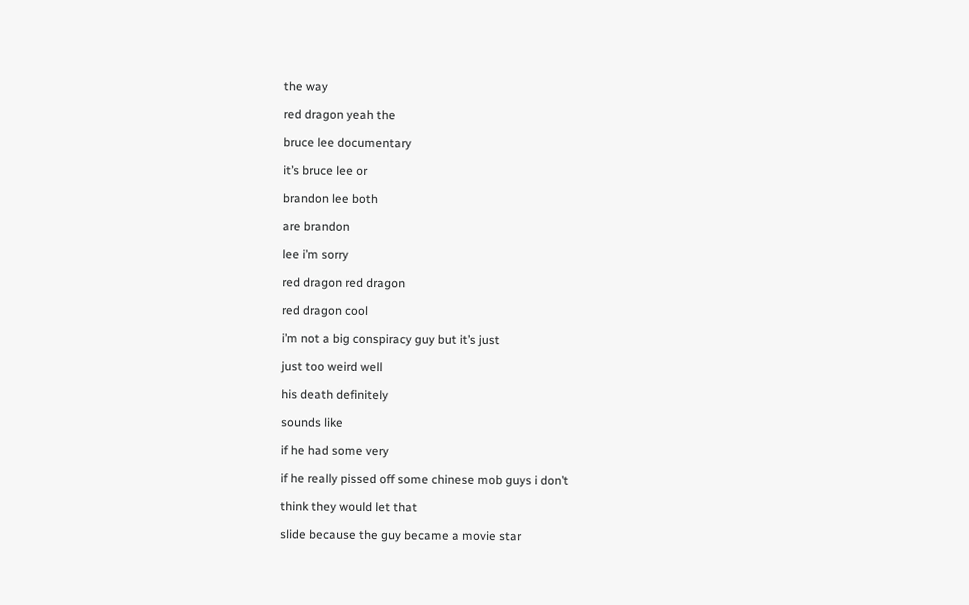the way

red dragon yeah the

bruce lee documentary

it’s bruce lee or

brandon lee both

are brandon

lee i’m sorry

red dragon red dragon

red dragon cool

i’m not a big conspiracy guy but it’s just

just too weird well

his death definitely

sounds like

if he had some very

if he really pissed off some chinese mob guys i don’t

think they would let that

slide because the guy became a movie star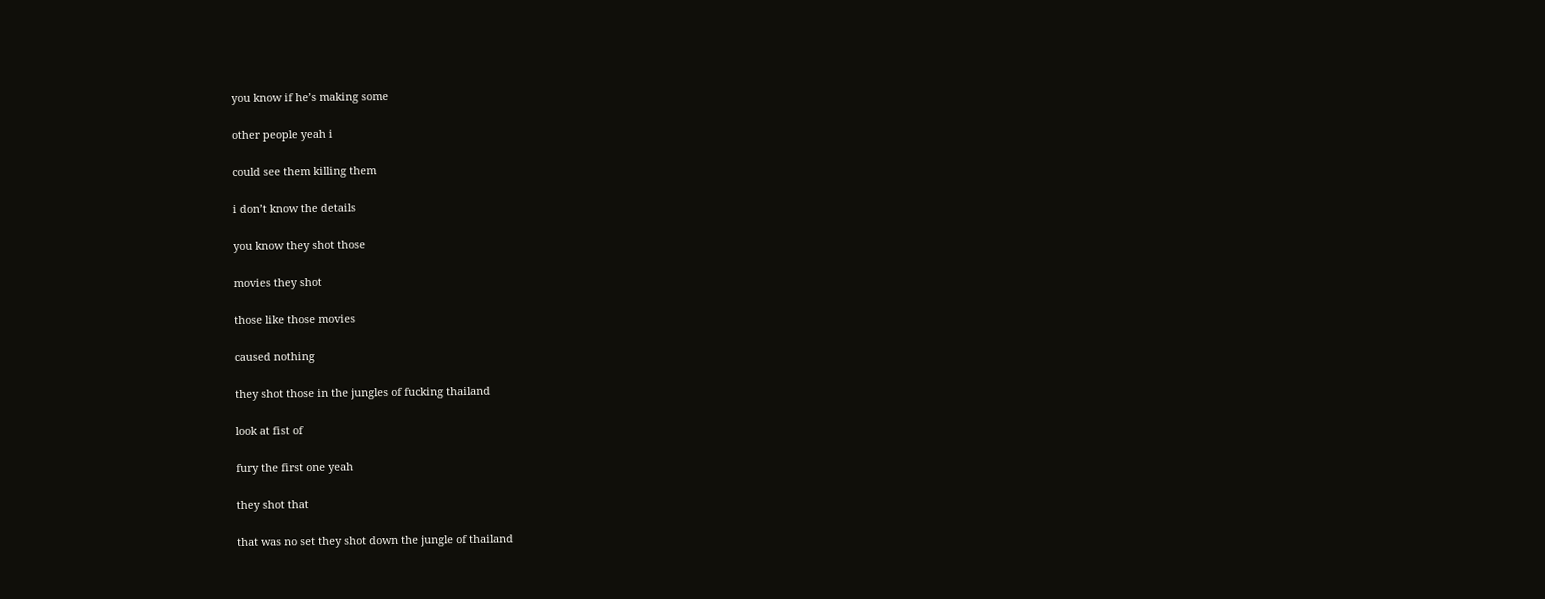you know if he’s making some

other people yeah i

could see them killing them

i don’t know the details

you know they shot those

movies they shot

those like those movies

caused nothing

they shot those in the jungles of fucking thailand

look at fist of

fury the first one yeah

they shot that

that was no set they shot down the jungle of thailand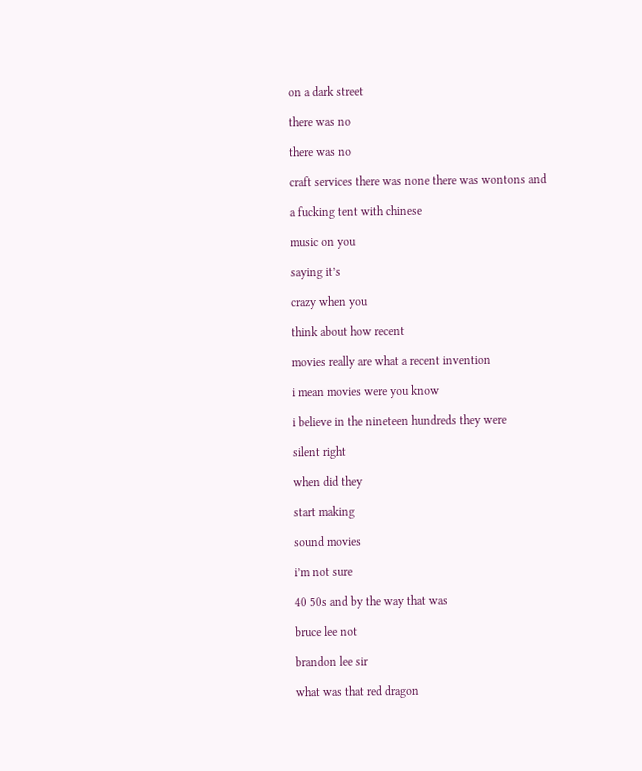on a dark street

there was no

there was no

craft services there was none there was wontons and

a fucking tent with chinese

music on you

saying it’s

crazy when you

think about how recent

movies really are what a recent invention

i mean movies were you know

i believe in the nineteen hundreds they were

silent right

when did they

start making

sound movies

i’m not sure

40 50s and by the way that was

bruce lee not

brandon lee sir

what was that red dragon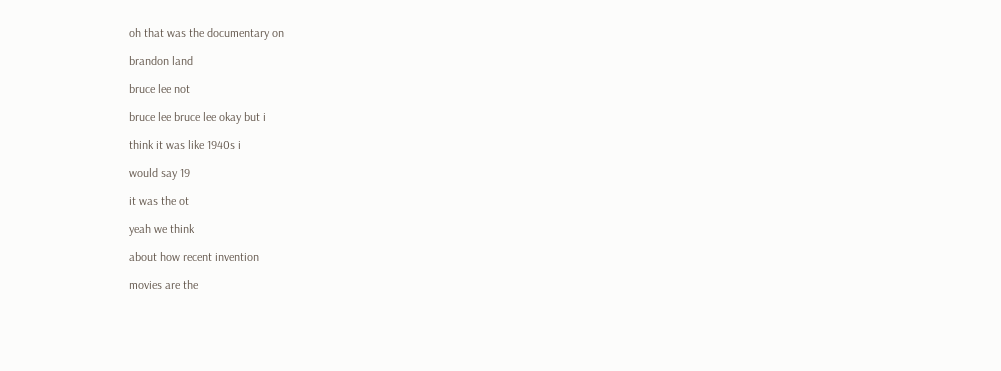oh that was the documentary on

brandon land

bruce lee not

bruce lee bruce lee okay but i

think it was like 1940s i

would say 19

it was the ot

yeah we think

about how recent invention

movies are the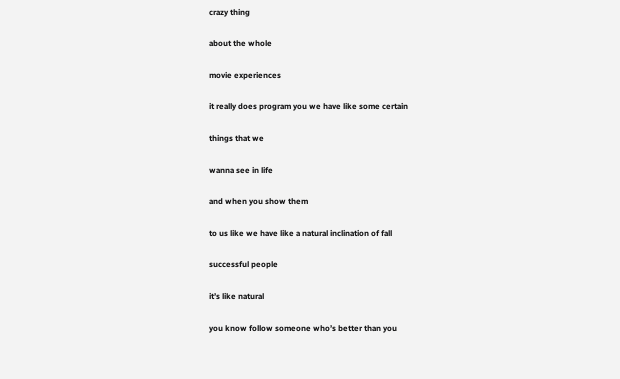crazy thing

about the whole

movie experiences

it really does program you we have like some certain

things that we

wanna see in life

and when you show them

to us like we have like a natural inclination of fall

successful people

it’s like natural

you know follow someone who’s better than you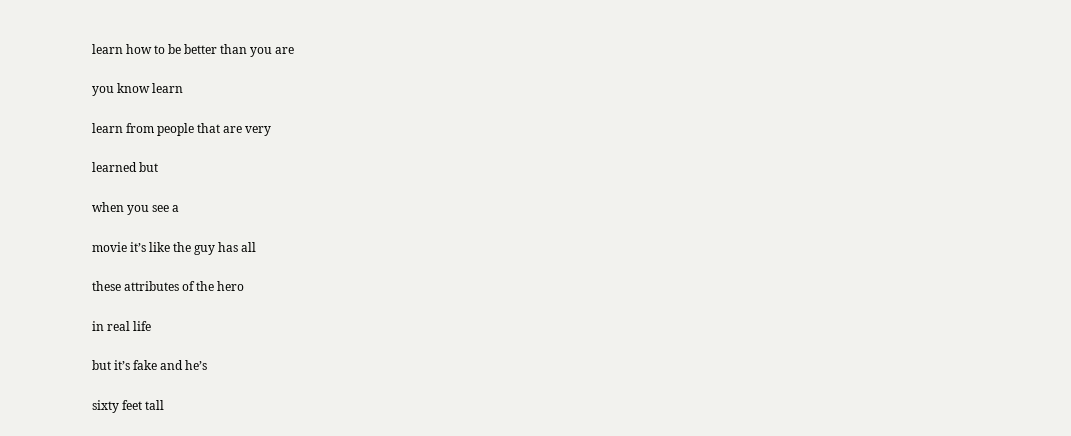learn how to be better than you are

you know learn

learn from people that are very

learned but

when you see a

movie it’s like the guy has all

these attributes of the hero

in real life

but it’s fake and he’s

sixty feet tall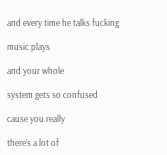and every time he talks fucking

music plays

and your whole

system gets so confused

cause you really

there’s a lot of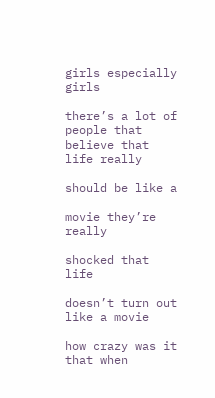girls especially girls

there’s a lot of people that believe that life really

should be like a

movie they’re really

shocked that life

doesn’t turn out like a movie

how crazy was it that when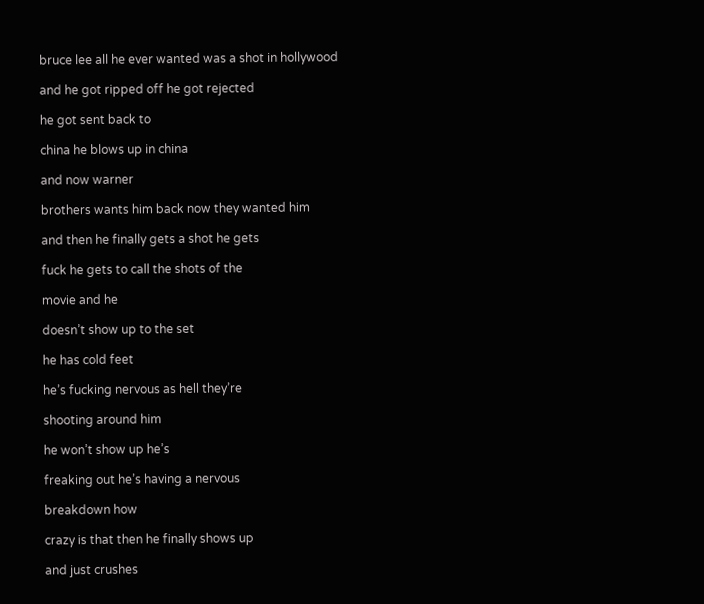bruce lee all he ever wanted was a shot in hollywood

and he got ripped off he got rejected

he got sent back to

china he blows up in china

and now warner

brothers wants him back now they wanted him

and then he finally gets a shot he gets

fuck he gets to call the shots of the

movie and he

doesn’t show up to the set

he has cold feet

he’s fucking nervous as hell they’re

shooting around him

he won’t show up he’s

freaking out he’s having a nervous

breakdown how

crazy is that then he finally shows up

and just crushes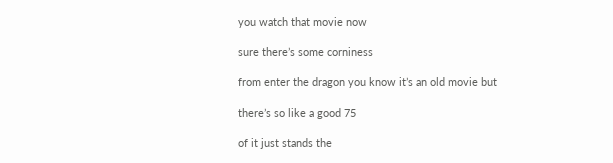you watch that movie now

sure there’s some corniness

from enter the dragon you know it’s an old movie but

there’s so like a good 75

of it just stands the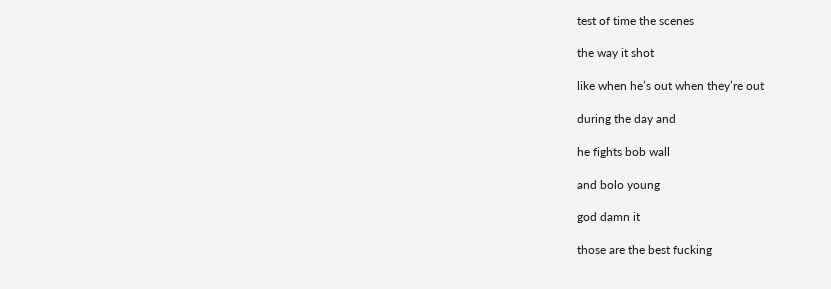test of time the scenes

the way it shot

like when he’s out when they’re out

during the day and

he fights bob wall

and bolo young

god damn it

those are the best fucking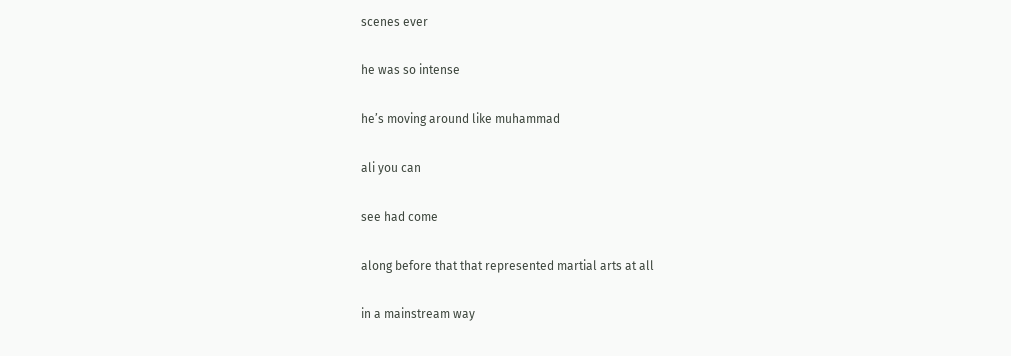scenes ever

he was so intense

he’s moving around like muhammad

ali you can

see had come

along before that that represented martial arts at all

in a mainstream way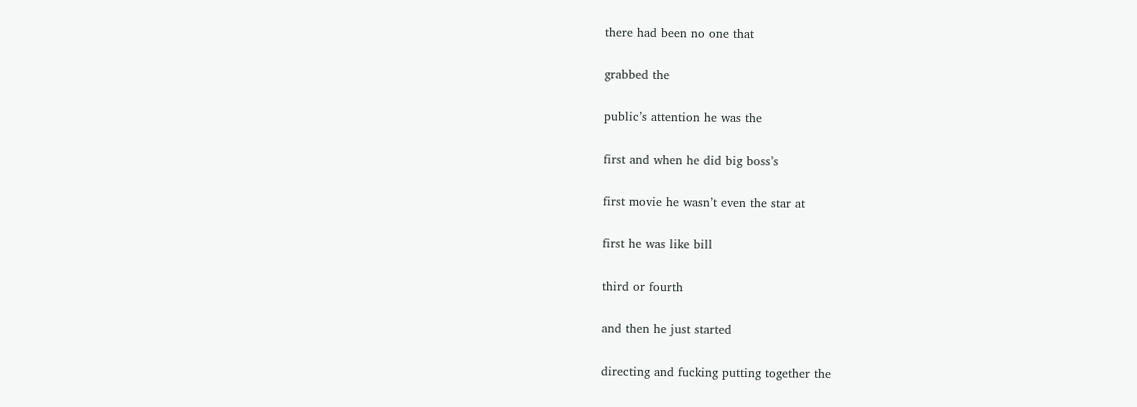there had been no one that

grabbed the

public’s attention he was the

first and when he did big boss’s

first movie he wasn’t even the star at

first he was like bill

third or fourth

and then he just started

directing and fucking putting together the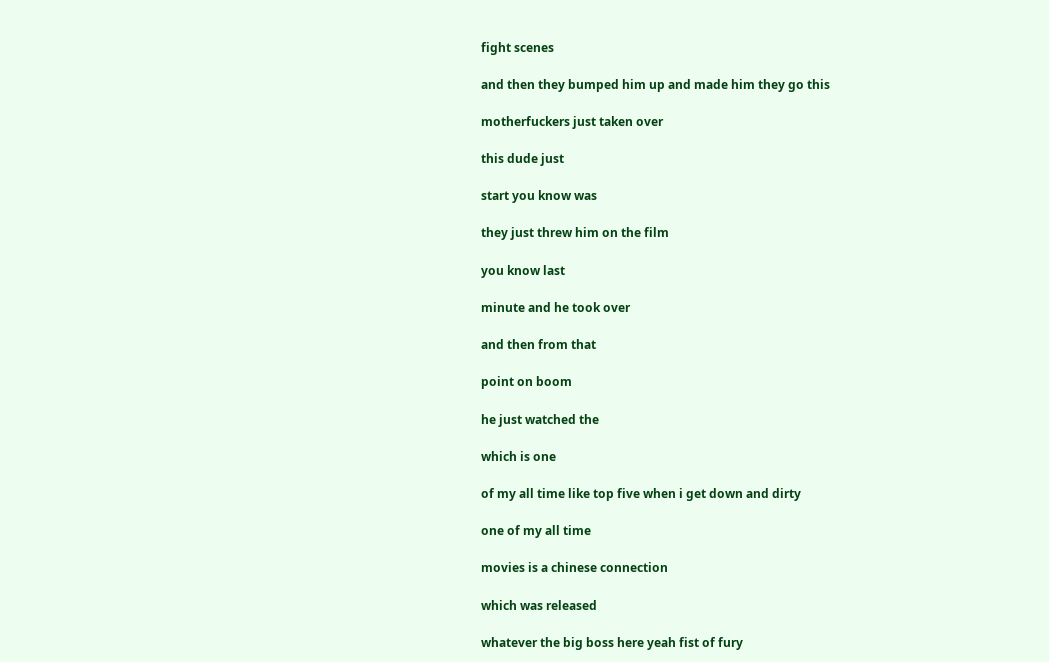fight scenes

and then they bumped him up and made him they go this

motherfuckers just taken over

this dude just

start you know was

they just threw him on the film

you know last

minute and he took over

and then from that

point on boom

he just watched the

which is one

of my all time like top five when i get down and dirty

one of my all time

movies is a chinese connection

which was released

whatever the big boss here yeah fist of fury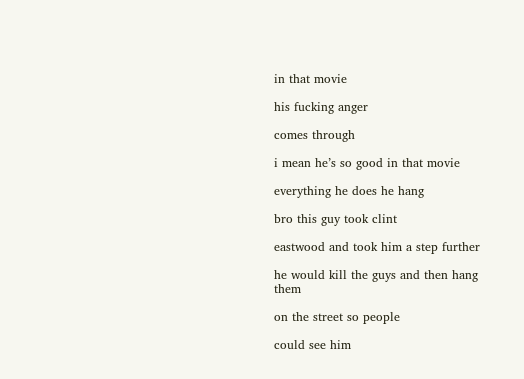in that movie

his fucking anger

comes through

i mean he’s so good in that movie

everything he does he hang

bro this guy took clint

eastwood and took him a step further

he would kill the guys and then hang them

on the street so people

could see him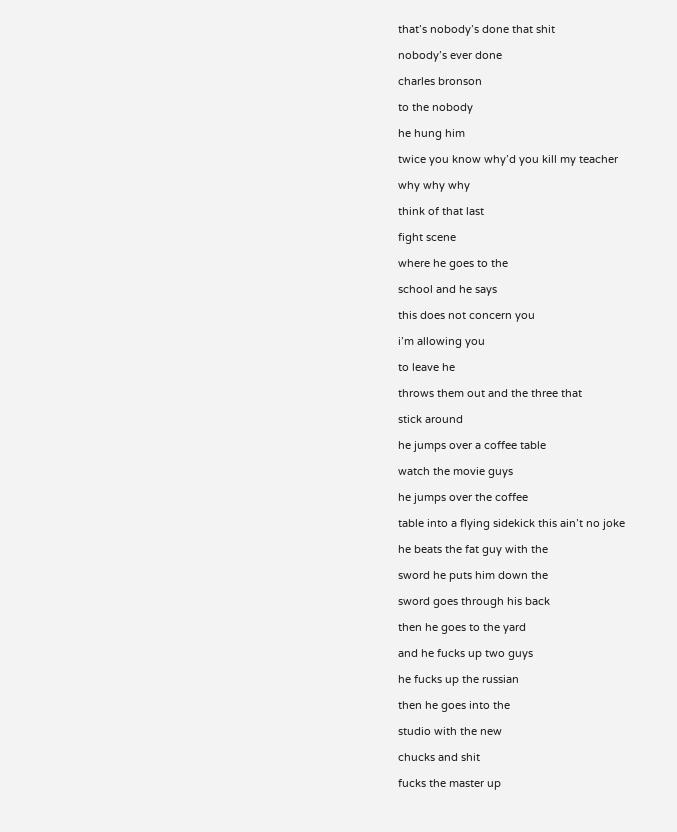that’s nobody’s done that shit

nobody’s ever done

charles bronson

to the nobody

he hung him

twice you know why’d you kill my teacher

why why why

think of that last

fight scene

where he goes to the

school and he says

this does not concern you

i’m allowing you

to leave he

throws them out and the three that

stick around

he jumps over a coffee table

watch the movie guys

he jumps over the coffee

table into a flying sidekick this ain’t no joke

he beats the fat guy with the

sword he puts him down the

sword goes through his back

then he goes to the yard

and he fucks up two guys

he fucks up the russian

then he goes into the

studio with the new

chucks and shit

fucks the master up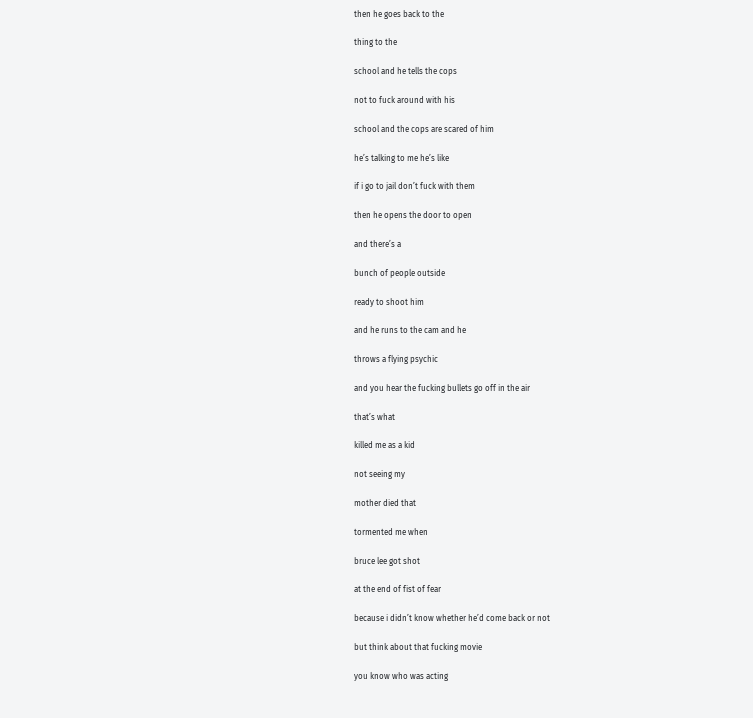then he goes back to the

thing to the

school and he tells the cops

not to fuck around with his

school and the cops are scared of him

he’s talking to me he’s like

if i go to jail don’t fuck with them

then he opens the door to open

and there’s a

bunch of people outside

ready to shoot him

and he runs to the cam and he

throws a flying psychic

and you hear the fucking bullets go off in the air

that’s what

killed me as a kid

not seeing my

mother died that

tormented me when

bruce lee got shot

at the end of fist of fear

because i didn’t know whether he’d come back or not

but think about that fucking movie

you know who was acting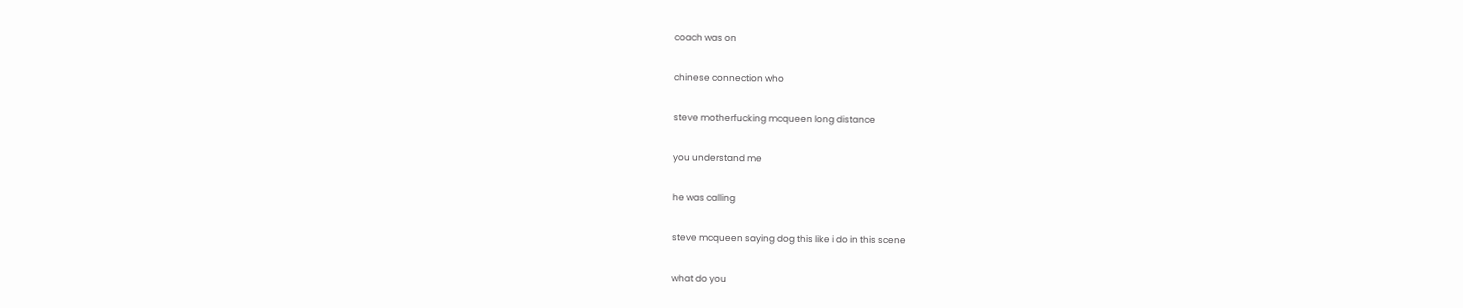coach was on

chinese connection who

steve motherfucking mcqueen long distance

you understand me

he was calling

steve mcqueen saying dog this like i do in this scene

what do you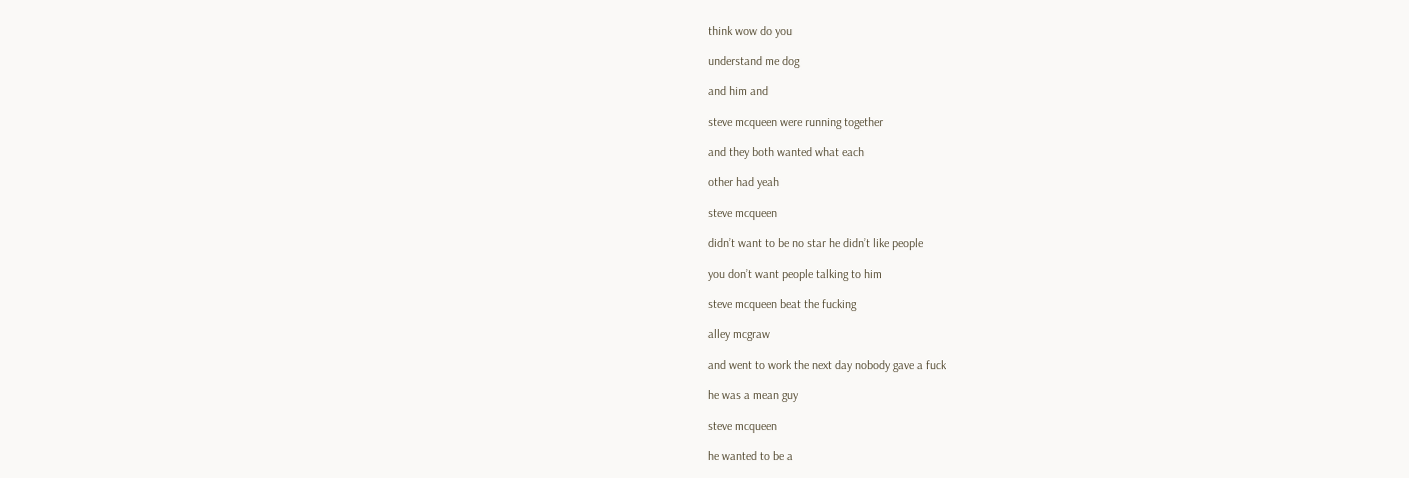think wow do you

understand me dog

and him and

steve mcqueen were running together

and they both wanted what each

other had yeah

steve mcqueen

didn’t want to be no star he didn’t like people

you don’t want people talking to him

steve mcqueen beat the fucking

alley mcgraw

and went to work the next day nobody gave a fuck

he was a mean guy

steve mcqueen

he wanted to be a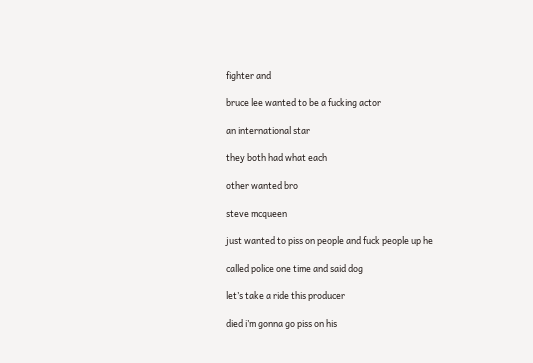fighter and

bruce lee wanted to be a fucking actor

an international star

they both had what each

other wanted bro

steve mcqueen

just wanted to piss on people and fuck people up he

called police one time and said dog

let’s take a ride this producer

died i’m gonna go piss on his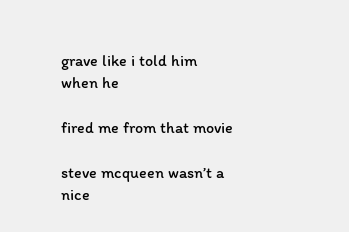grave like i told him when he

fired me from that movie

steve mcqueen wasn’t a nice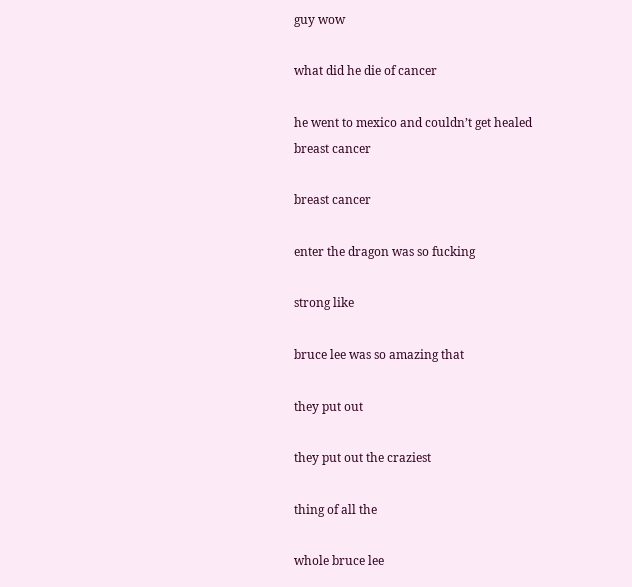guy wow

what did he die of cancer

he went to mexico and couldn’t get healed breast cancer

breast cancer

enter the dragon was so fucking

strong like

bruce lee was so amazing that

they put out

they put out the craziest

thing of all the

whole bruce lee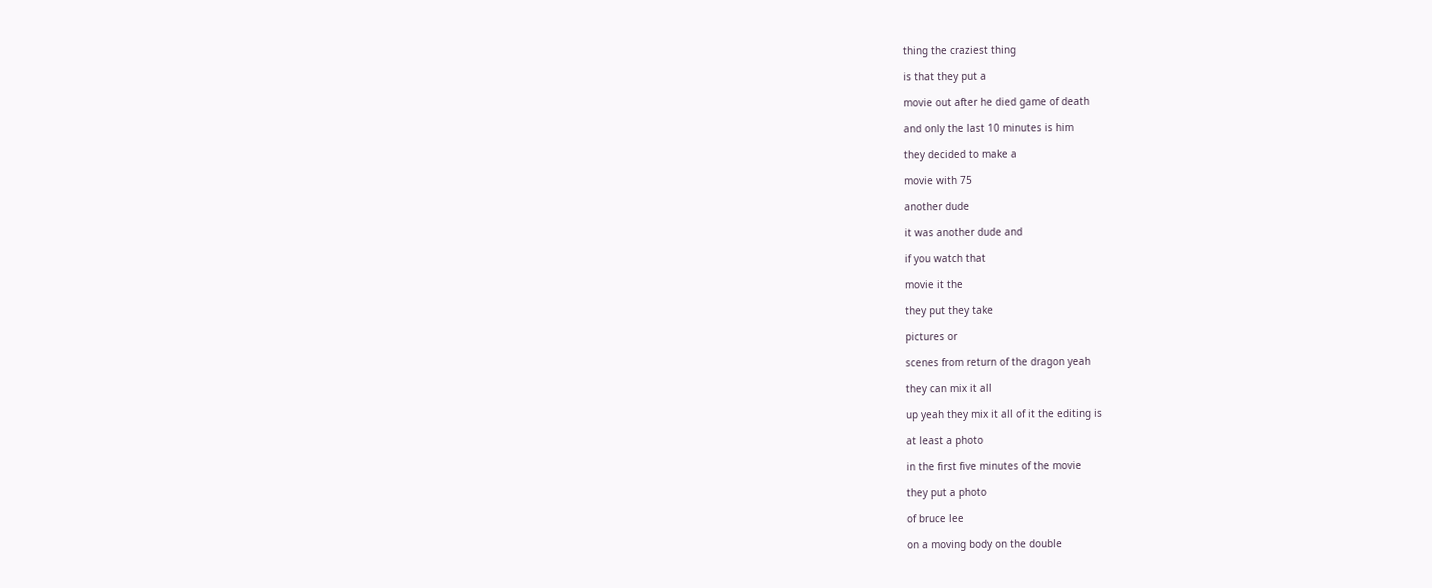thing the craziest thing

is that they put a

movie out after he died game of death

and only the last 10 minutes is him

they decided to make a

movie with 75

another dude

it was another dude and

if you watch that

movie it the

they put they take

pictures or

scenes from return of the dragon yeah

they can mix it all

up yeah they mix it all of it the editing is

at least a photo

in the first five minutes of the movie

they put a photo

of bruce lee

on a moving body on the double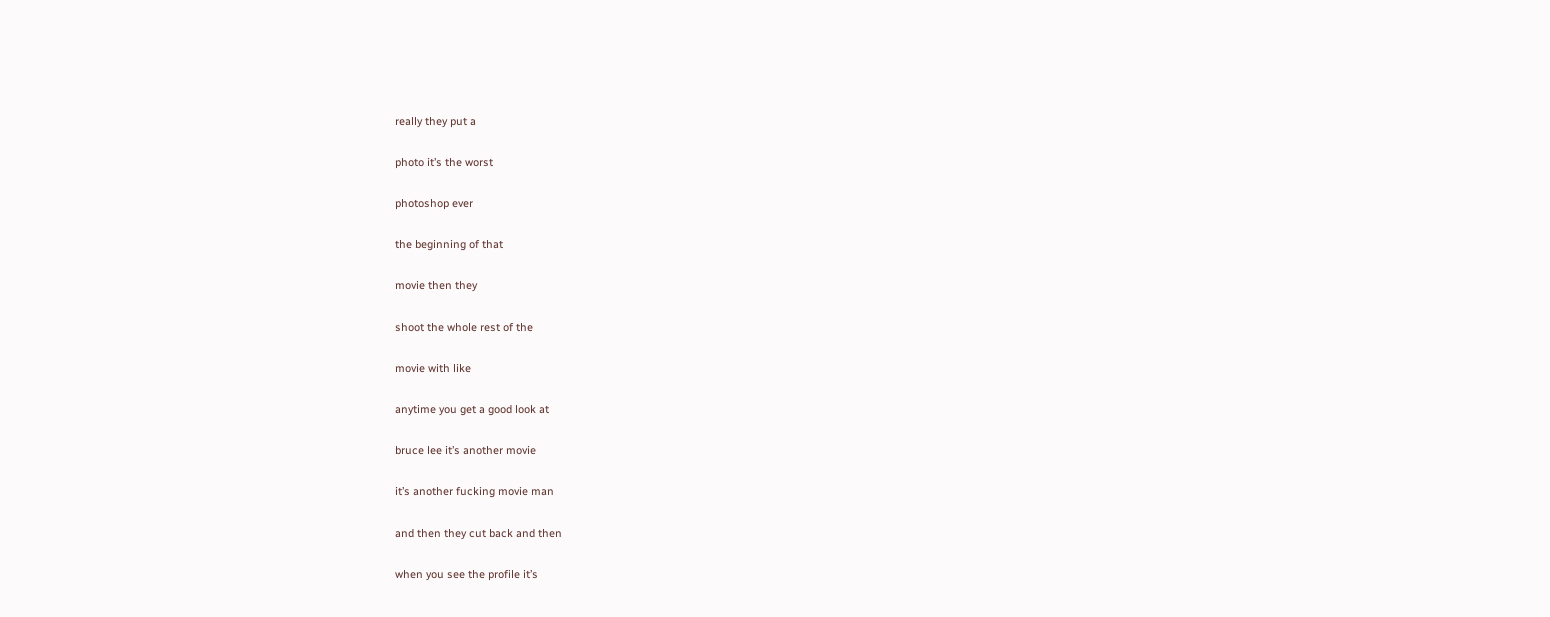really they put a

photo it’s the worst

photoshop ever

the beginning of that

movie then they

shoot the whole rest of the

movie with like

anytime you get a good look at

bruce lee it’s another movie

it’s another fucking movie man

and then they cut back and then

when you see the profile it’s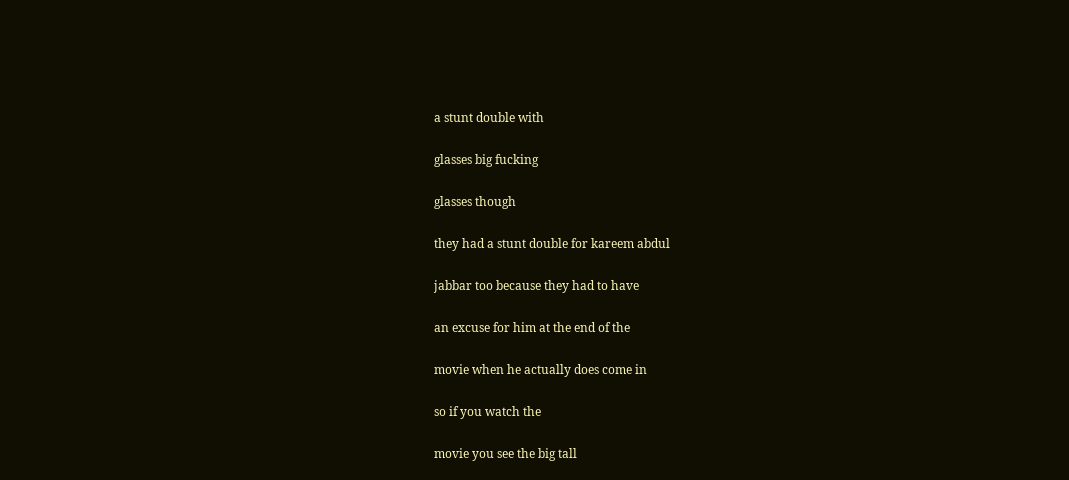a stunt double with

glasses big fucking

glasses though

they had a stunt double for kareem abdul

jabbar too because they had to have

an excuse for him at the end of the

movie when he actually does come in

so if you watch the

movie you see the big tall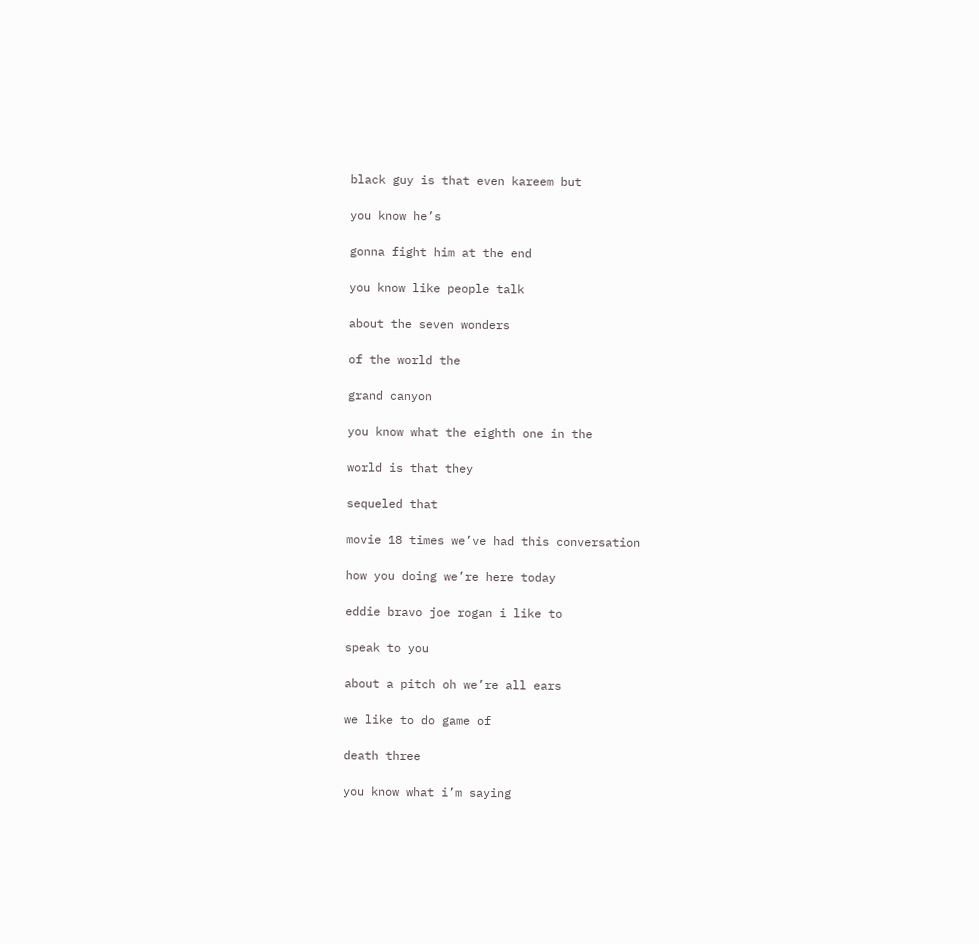black guy is that even kareem but

you know he’s

gonna fight him at the end

you know like people talk

about the seven wonders

of the world the

grand canyon

you know what the eighth one in the

world is that they

sequeled that

movie 18 times we’ve had this conversation

how you doing we’re here today

eddie bravo joe rogan i like to

speak to you

about a pitch oh we’re all ears

we like to do game of

death three

you know what i’m saying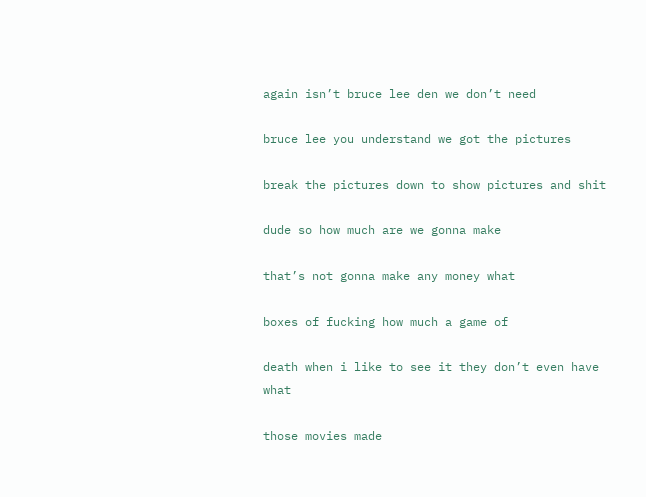again isn’t bruce lee den we don’t need

bruce lee you understand we got the pictures

break the pictures down to show pictures and shit

dude so how much are we gonna make

that’s not gonna make any money what

boxes of fucking how much a game of

death when i like to see it they don’t even have what

those movies made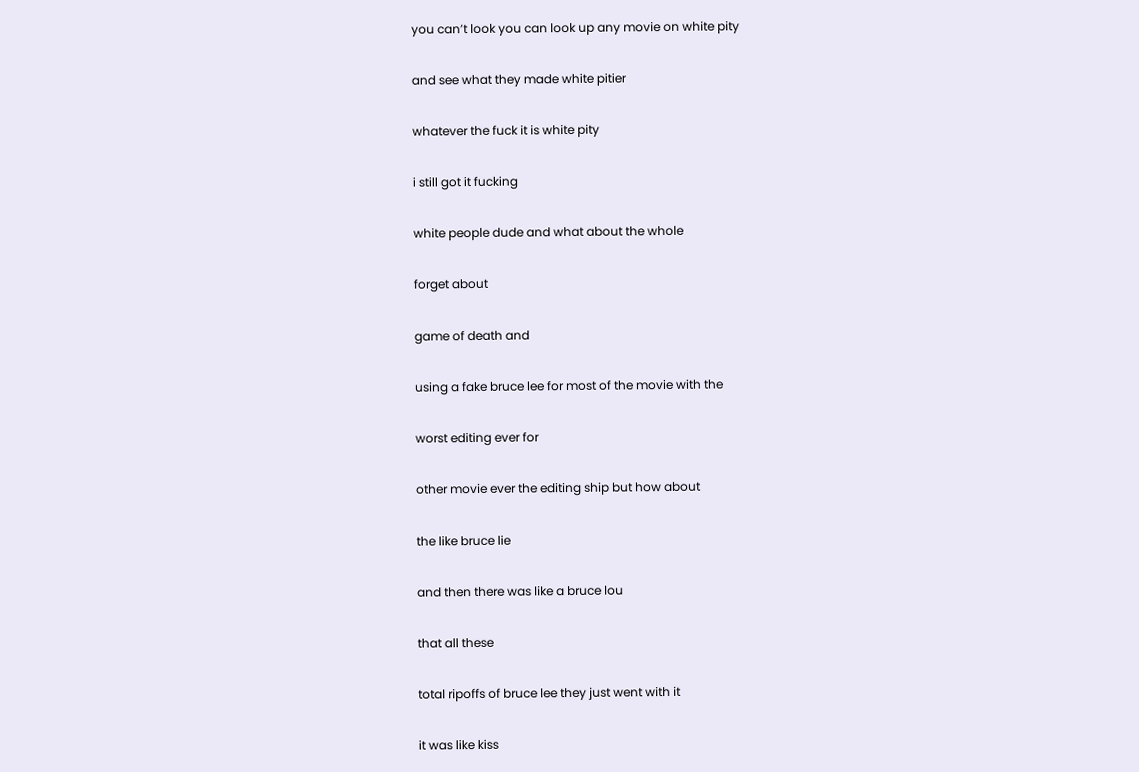you can’t look you can look up any movie on white pity

and see what they made white pitier

whatever the fuck it is white pity

i still got it fucking

white people dude and what about the whole

forget about

game of death and

using a fake bruce lee for most of the movie with the

worst editing ever for

other movie ever the editing ship but how about

the like bruce lie

and then there was like a bruce lou

that all these

total ripoffs of bruce lee they just went with it

it was like kiss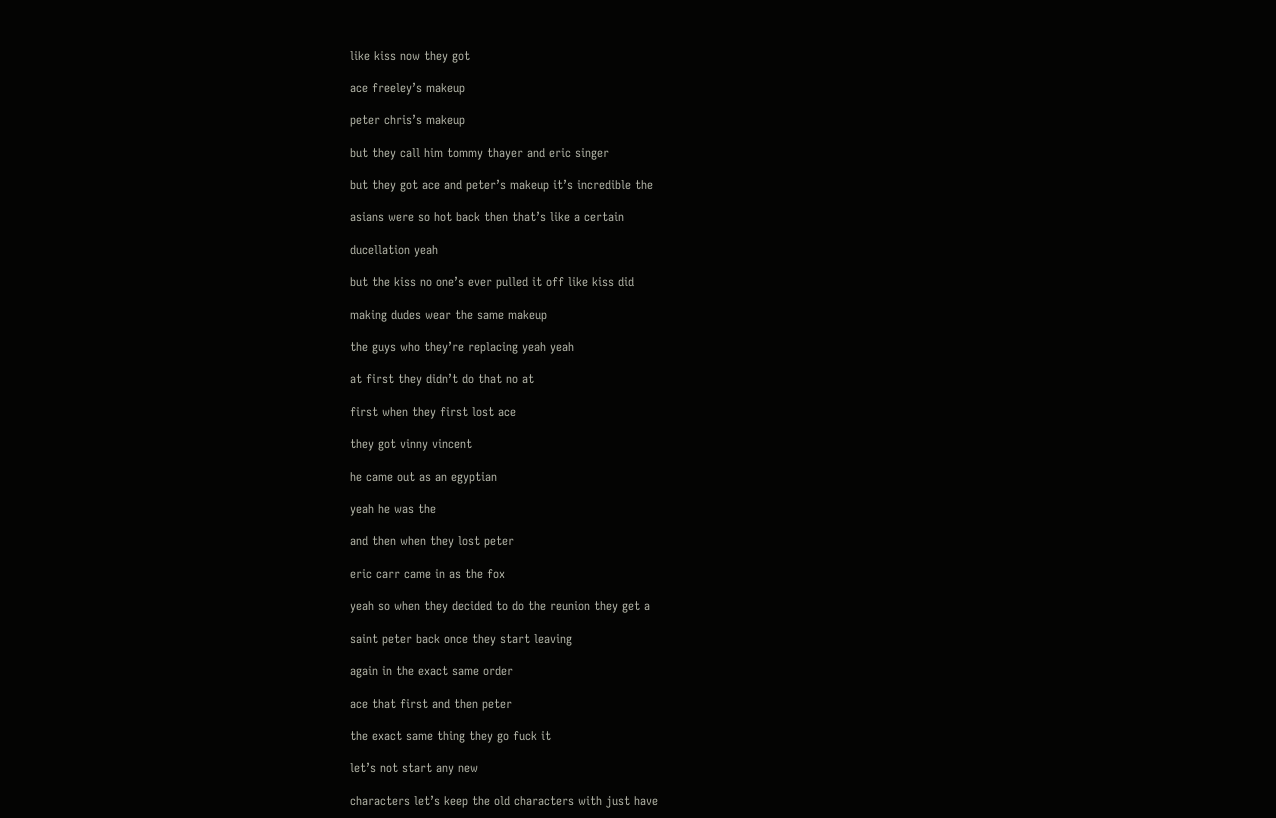like kiss now they got

ace freeley’s makeup

peter chris’s makeup

but they call him tommy thayer and eric singer

but they got ace and peter’s makeup it’s incredible the

asians were so hot back then that’s like a certain

ducellation yeah

but the kiss no one’s ever pulled it off like kiss did

making dudes wear the same makeup

the guys who they’re replacing yeah yeah

at first they didn’t do that no at

first when they first lost ace

they got vinny vincent

he came out as an egyptian

yeah he was the

and then when they lost peter

eric carr came in as the fox

yeah so when they decided to do the reunion they get a

saint peter back once they start leaving

again in the exact same order

ace that first and then peter

the exact same thing they go fuck it

let’s not start any new

characters let’s keep the old characters with just have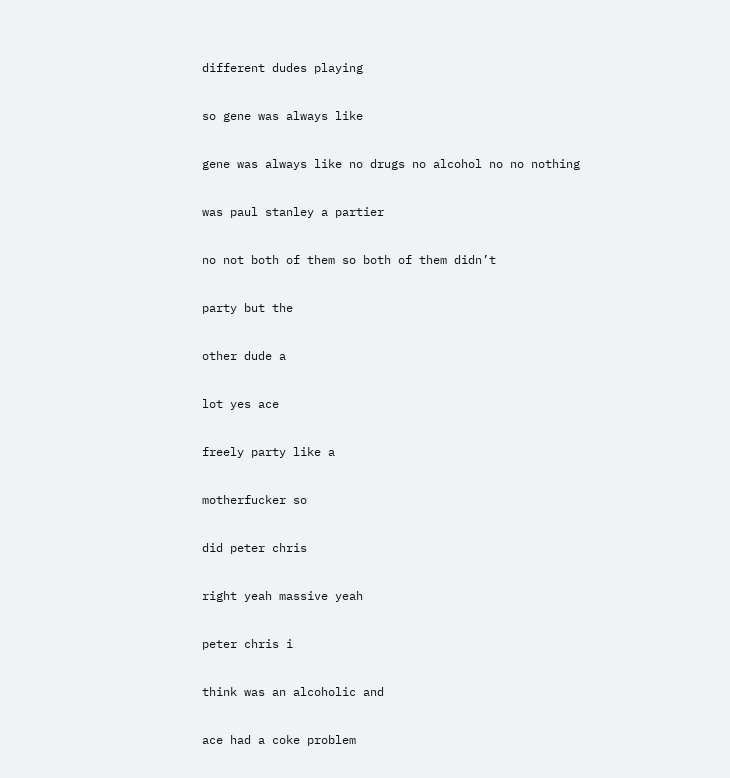different dudes playing

so gene was always like

gene was always like no drugs no alcohol no no nothing

was paul stanley a partier

no not both of them so both of them didn’t

party but the

other dude a

lot yes ace

freely party like a

motherfucker so

did peter chris

right yeah massive yeah

peter chris i

think was an alcoholic and

ace had a coke problem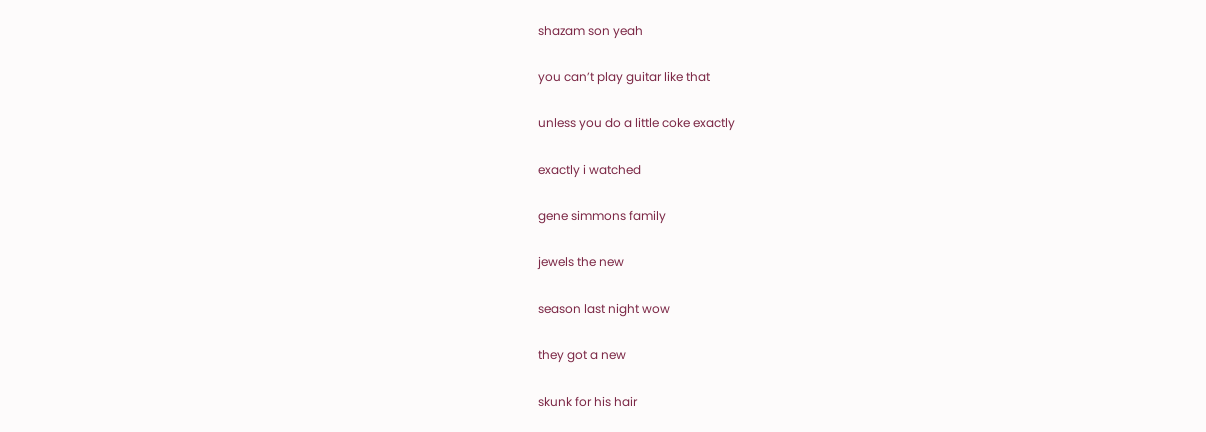shazam son yeah

you can’t play guitar like that

unless you do a little coke exactly

exactly i watched

gene simmons family

jewels the new

season last night wow

they got a new

skunk for his hair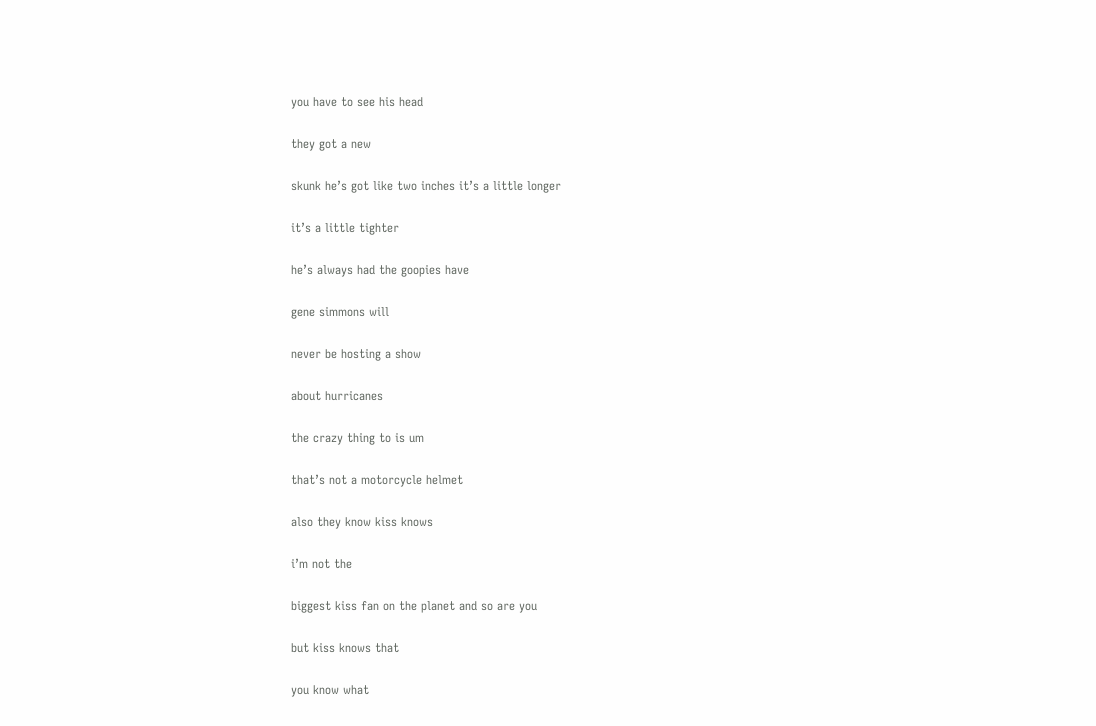you have to see his head

they got a new

skunk he’s got like two inches it’s a little longer

it’s a little tighter

he’s always had the goopies have

gene simmons will

never be hosting a show

about hurricanes

the crazy thing to is um

that’s not a motorcycle helmet

also they know kiss knows

i’m not the

biggest kiss fan on the planet and so are you

but kiss knows that

you know what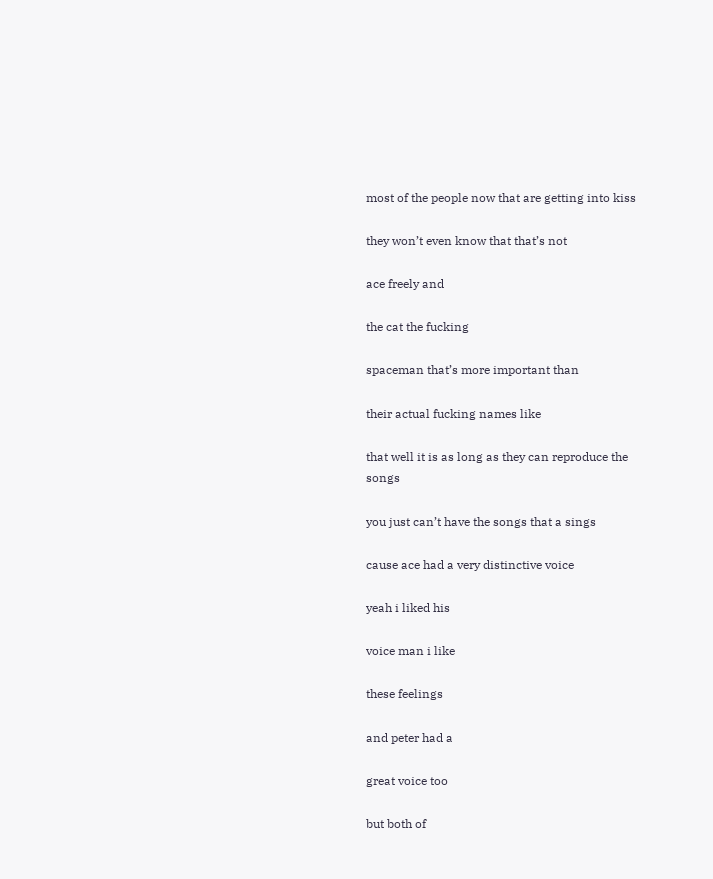most of the people now that are getting into kiss

they won’t even know that that’s not

ace freely and

the cat the fucking

spaceman that’s more important than

their actual fucking names like

that well it is as long as they can reproduce the songs

you just can’t have the songs that a sings

cause ace had a very distinctive voice

yeah i liked his

voice man i like

these feelings

and peter had a

great voice too

but both of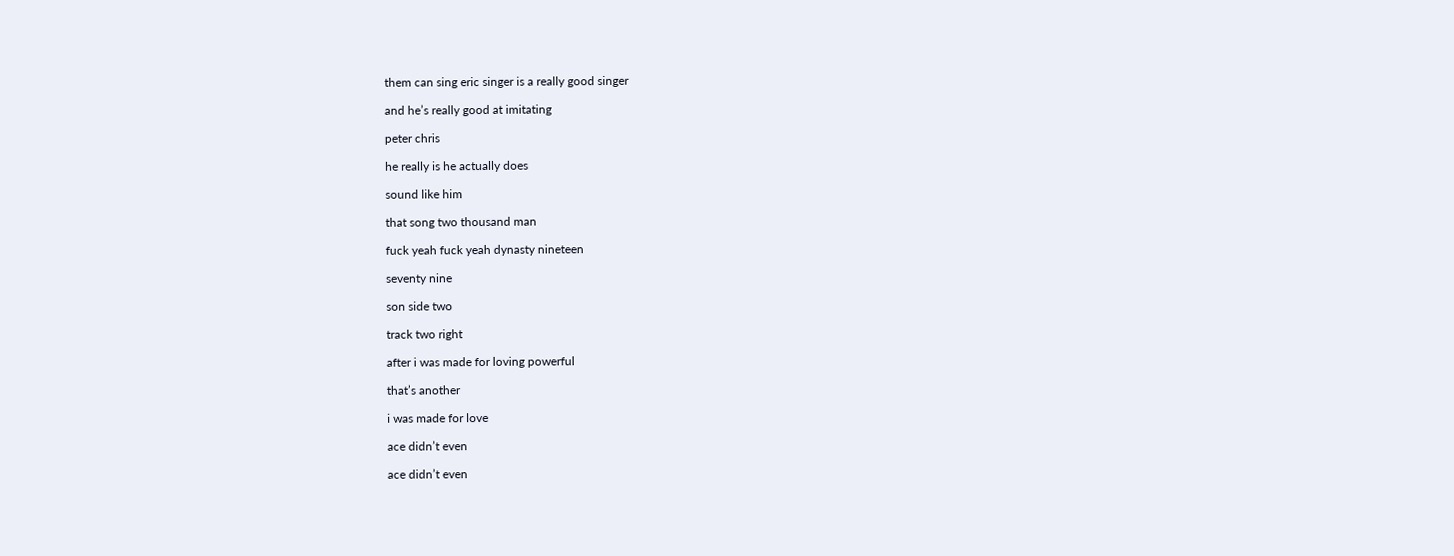them can sing eric singer is a really good singer

and he’s really good at imitating

peter chris

he really is he actually does

sound like him

that song two thousand man

fuck yeah fuck yeah dynasty nineteen

seventy nine

son side two

track two right

after i was made for loving powerful

that’s another

i was made for love

ace didn’t even

ace didn’t even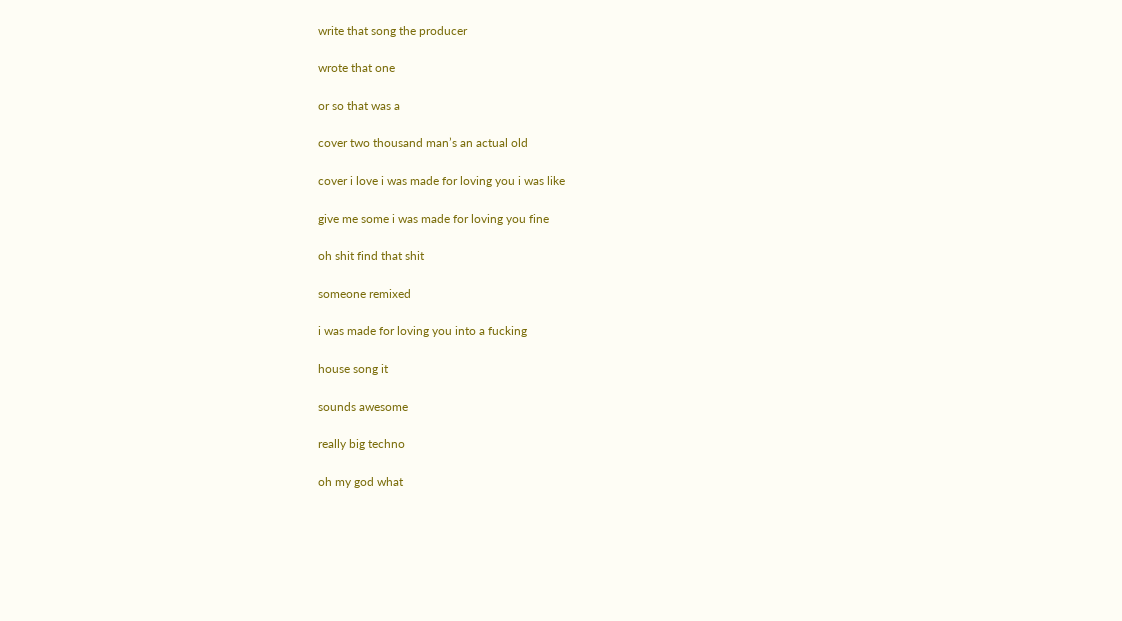write that song the producer

wrote that one

or so that was a

cover two thousand man’s an actual old

cover i love i was made for loving you i was like

give me some i was made for loving you fine

oh shit find that shit

someone remixed

i was made for loving you into a fucking

house song it

sounds awesome

really big techno

oh my god what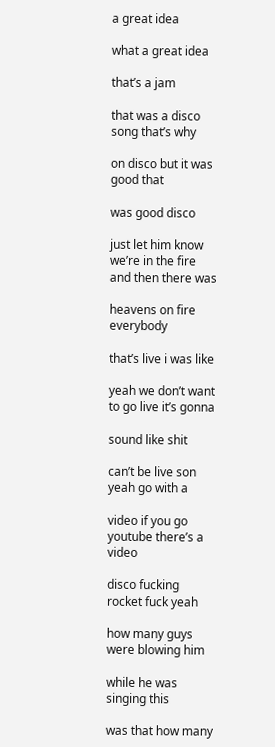a great idea

what a great idea

that’s a jam

that was a disco song that’s why

on disco but it was good that

was good disco

just let him know we’re in the fire and then there was

heavens on fire everybody

that’s live i was like

yeah we don’t want to go live it’s gonna

sound like shit

can’t be live son yeah go with a

video if you go youtube there’s a video

disco fucking rocket fuck yeah

how many guys were blowing him

while he was singing this

was that how many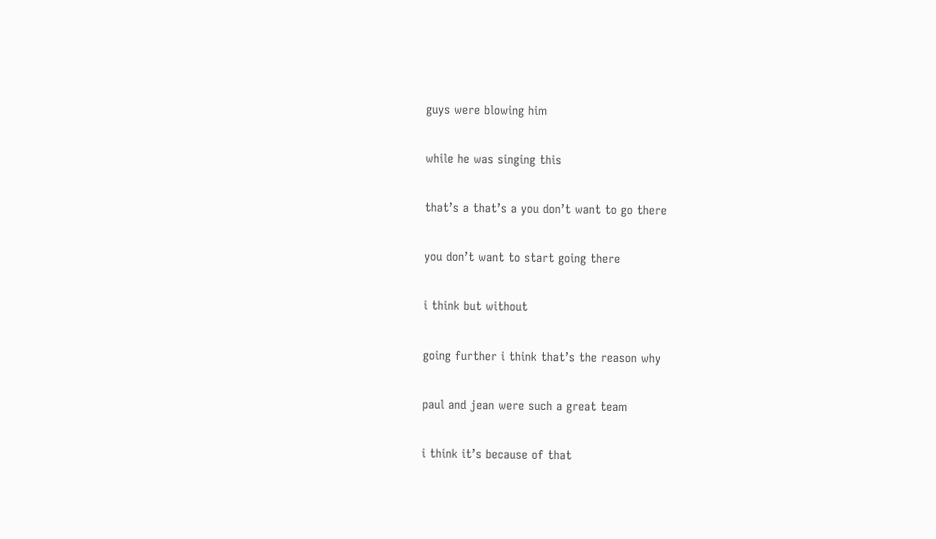guys were blowing him

while he was singing this

that’s a that’s a you don’t want to go there

you don’t want to start going there

i think but without

going further i think that’s the reason why

paul and jean were such a great team

i think it’s because of that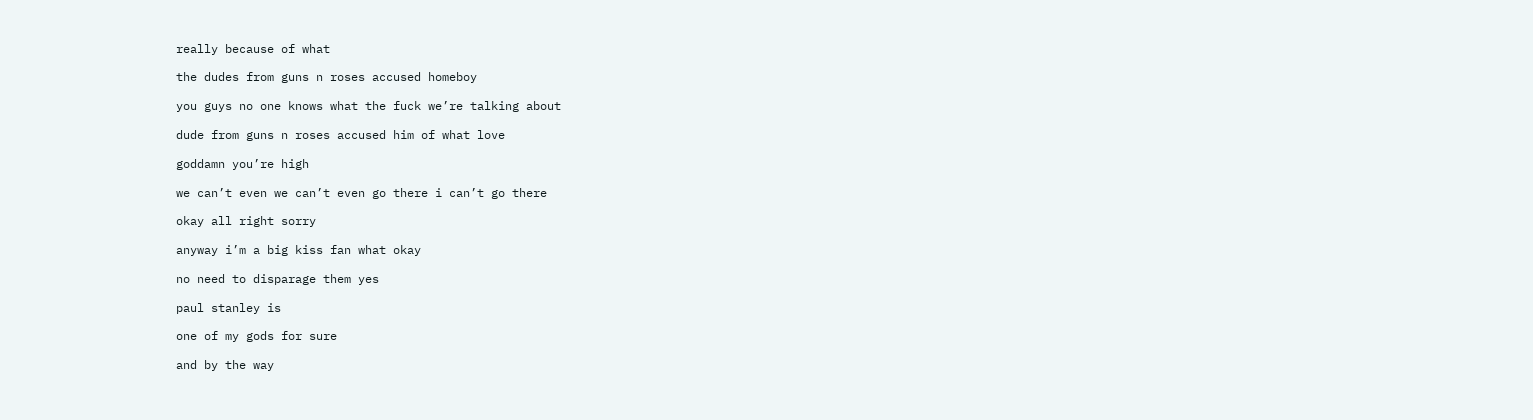really because of what

the dudes from guns n roses accused homeboy

you guys no one knows what the fuck we’re talking about

dude from guns n roses accused him of what love

goddamn you’re high

we can’t even we can’t even go there i can’t go there

okay all right sorry

anyway i’m a big kiss fan what okay

no need to disparage them yes

paul stanley is

one of my gods for sure

and by the way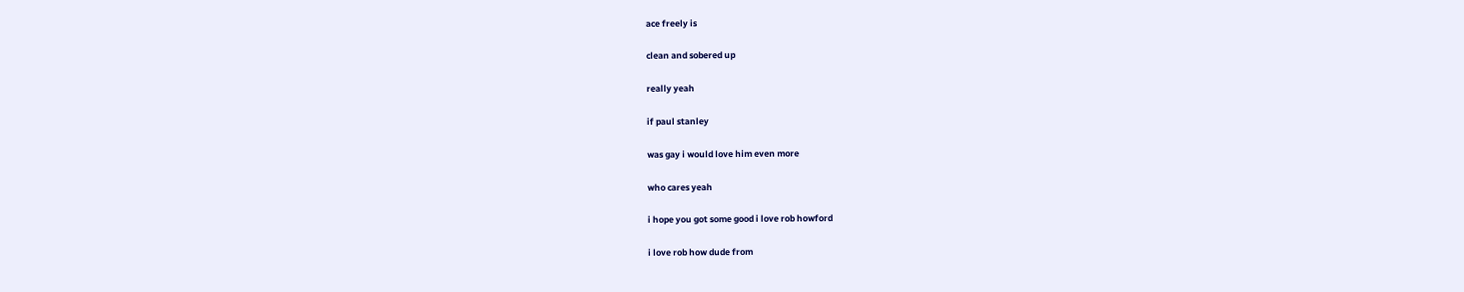ace freely is

clean and sobered up

really yeah

if paul stanley

was gay i would love him even more

who cares yeah

i hope you got some good i love rob howford

i love rob how dude from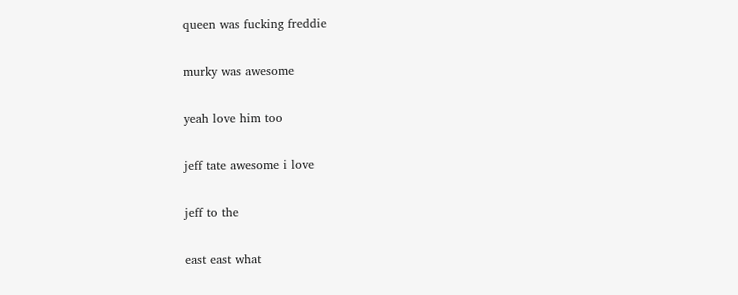queen was fucking freddie

murky was awesome

yeah love him too

jeff tate awesome i love

jeff to the

east east what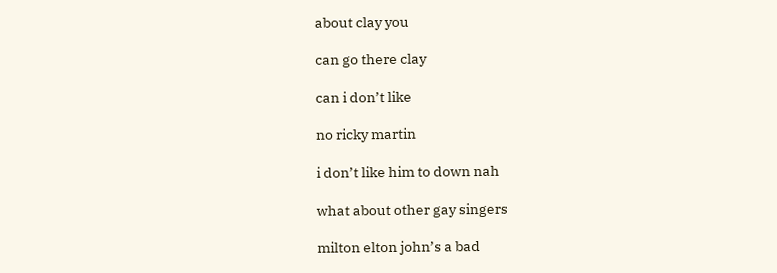about clay you

can go there clay

can i don’t like

no ricky martin

i don’t like him to down nah

what about other gay singers

milton elton john’s a bad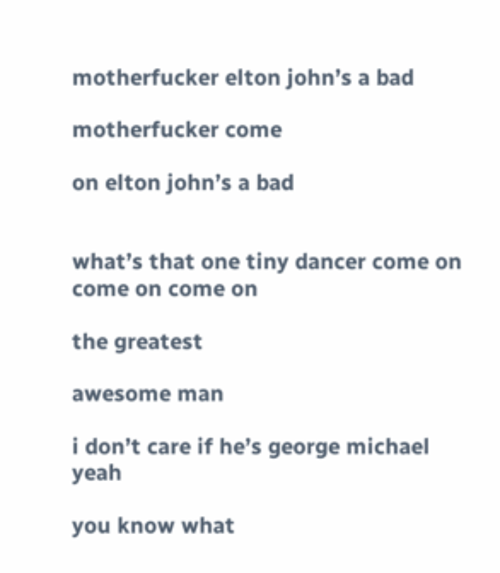motherfucker elton john’s a bad

motherfucker come

on elton john’s a bad


what’s that one tiny dancer come on come on come on

the greatest

awesome man

i don’t care if he’s george michael yeah

you know what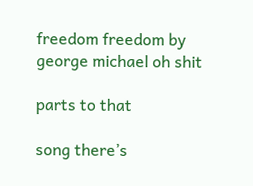freedom freedom by george michael oh shit

parts to that

song there’s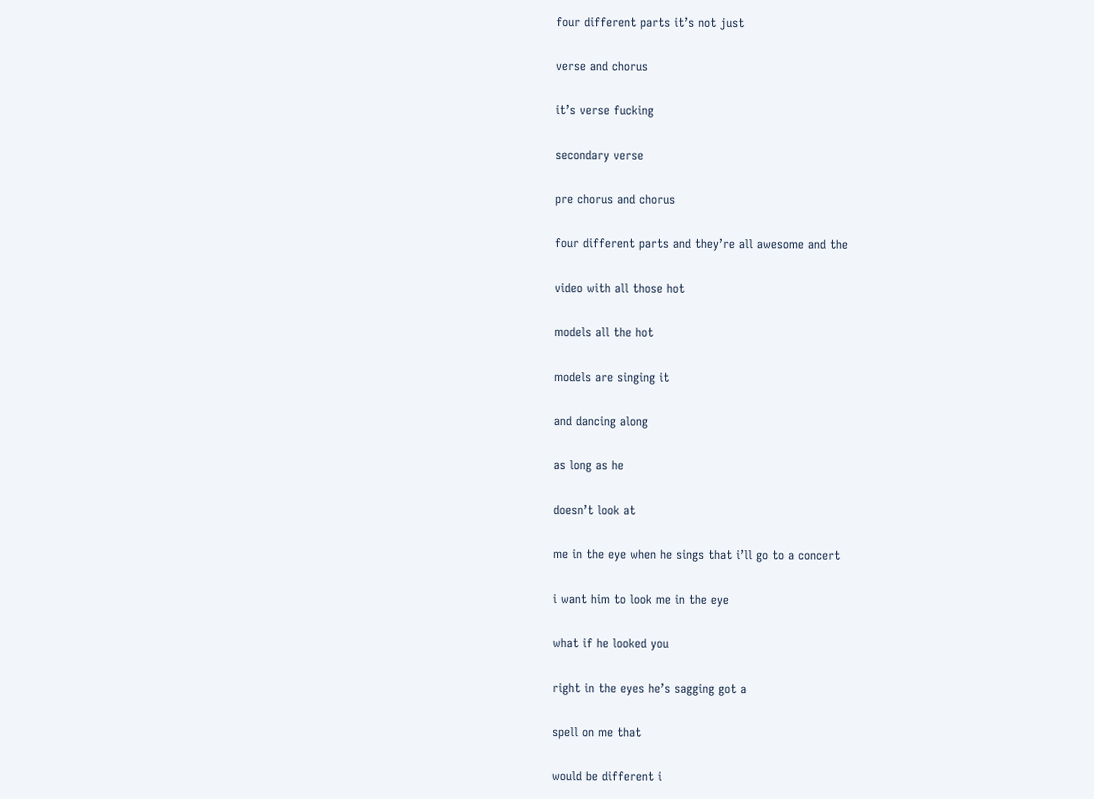four different parts it’s not just

verse and chorus

it’s verse fucking

secondary verse

pre chorus and chorus

four different parts and they’re all awesome and the

video with all those hot

models all the hot

models are singing it

and dancing along

as long as he

doesn’t look at

me in the eye when he sings that i’ll go to a concert

i want him to look me in the eye

what if he looked you

right in the eyes he’s sagging got a

spell on me that

would be different i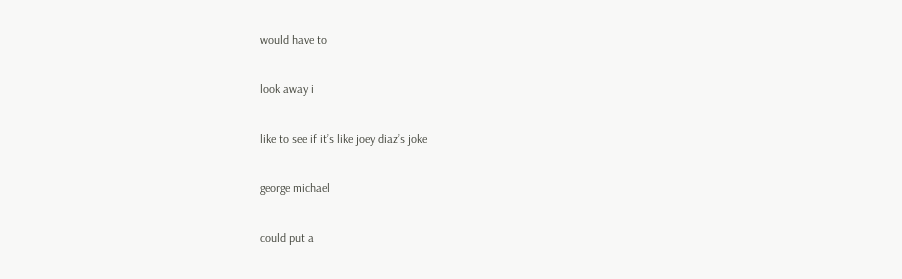would have to

look away i

like to see if it’s like joey diaz’s joke

george michael

could put a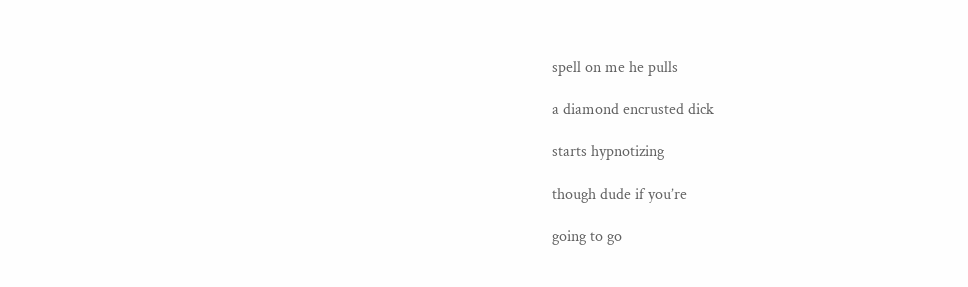spell on me he pulls

a diamond encrusted dick

starts hypnotizing

though dude if you’re

going to go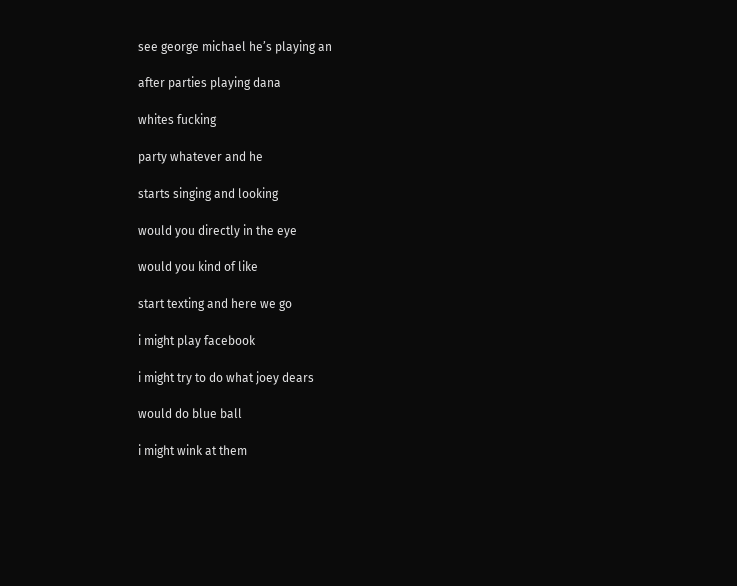see george michael he’s playing an

after parties playing dana

whites fucking

party whatever and he

starts singing and looking

would you directly in the eye

would you kind of like

start texting and here we go

i might play facebook

i might try to do what joey dears

would do blue ball

i might wink at them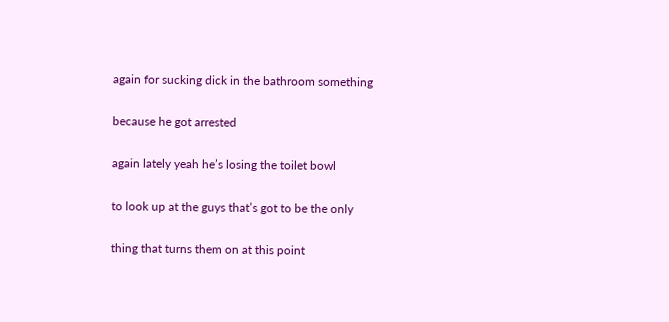again for sucking dick in the bathroom something

because he got arrested

again lately yeah he’s losing the toilet bowl

to look up at the guys that’s got to be the only

thing that turns them on at this point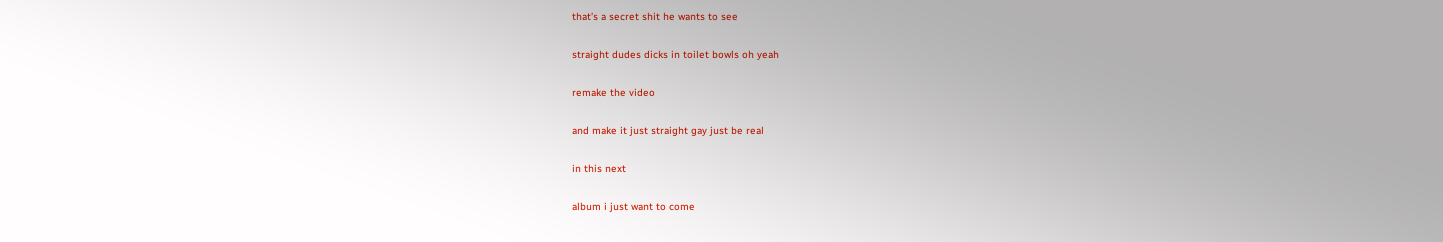that’s a secret shit he wants to see

straight dudes dicks in toilet bowls oh yeah

remake the video

and make it just straight gay just be real

in this next

album i just want to come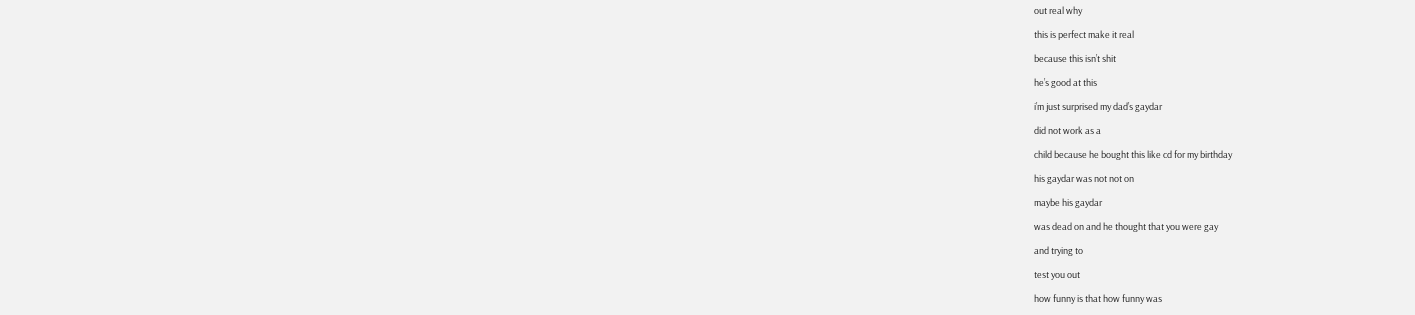out real why

this is perfect make it real

because this isn’t shit

he’s good at this

i’m just surprised my dad’s gaydar

did not work as a

child because he bought this like cd for my birthday

his gaydar was not not on

maybe his gaydar

was dead on and he thought that you were gay

and trying to

test you out

how funny is that how funny was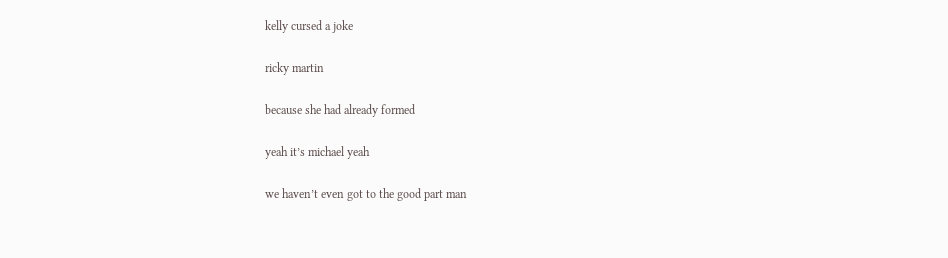kelly cursed a joke

ricky martin

because she had already formed

yeah it’s michael yeah

we haven’t even got to the good part man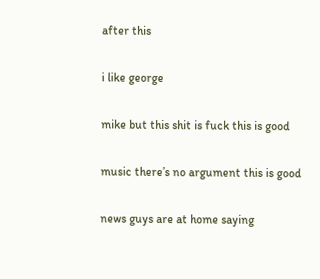after this

i like george

mike but this shit is fuck this is good

music there’s no argument this is good

news guys are at home saying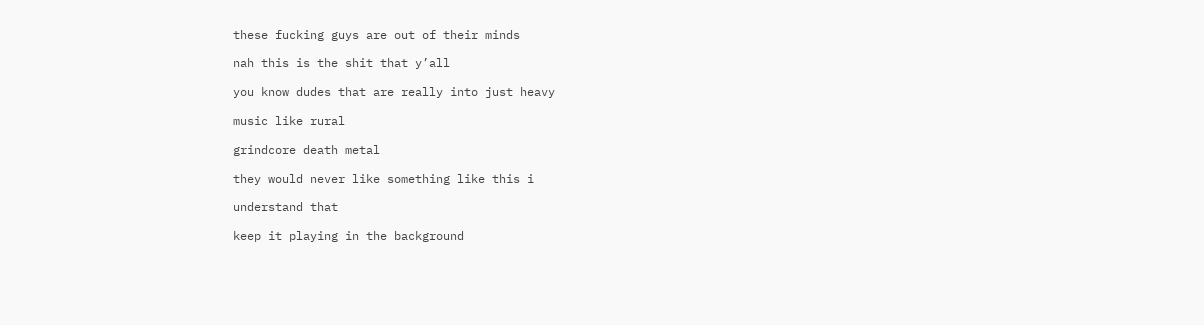these fucking guys are out of their minds

nah this is the shit that y’all

you know dudes that are really into just heavy

music like rural

grindcore death metal

they would never like something like this i

understand that

keep it playing in the background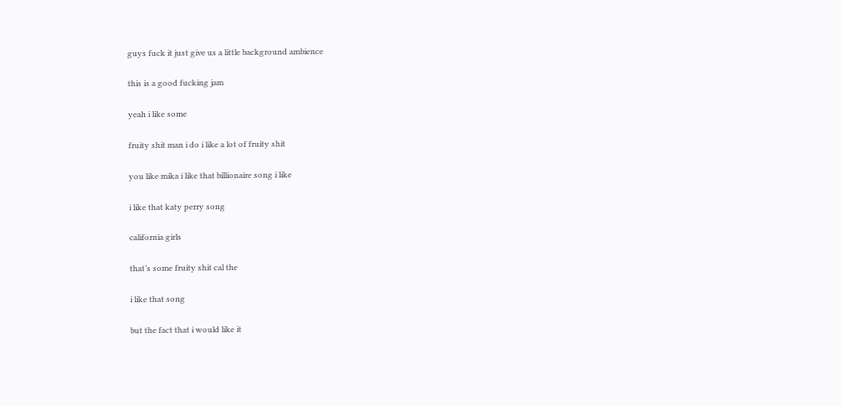guys fuck it just give us a little background ambience

this is a good fucking jam

yeah i like some

fruity shit man i do i like a lot of fruity shit

you like mika i like that billionaire song i like

i like that katy perry song

california girls

that’s some fruity shit cal the

i like that song

but the fact that i would like it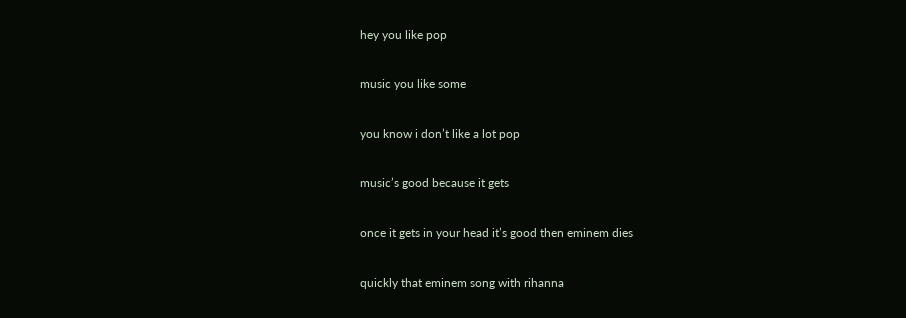hey you like pop

music you like some

you know i don’t like a lot pop

music’s good because it gets

once it gets in your head it’s good then eminem dies

quickly that eminem song with rihanna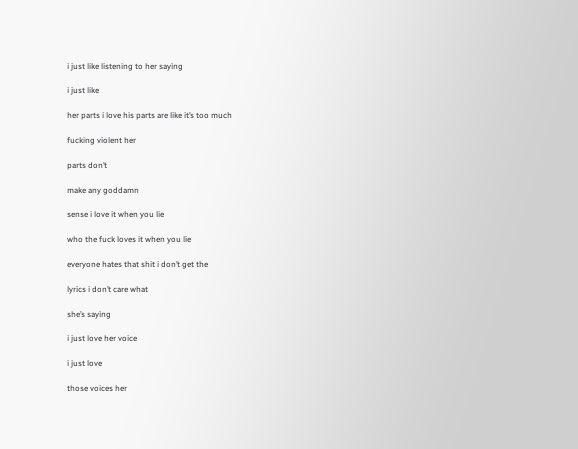i just like listening to her saying

i just like

her parts i love his parts are like it’s too much

fucking violent her

parts don’t

make any goddamn

sense i love it when you lie

who the fuck loves it when you lie

everyone hates that shit i don’t get the

lyrics i don’t care what

she’s saying

i just love her voice

i just love

those voices her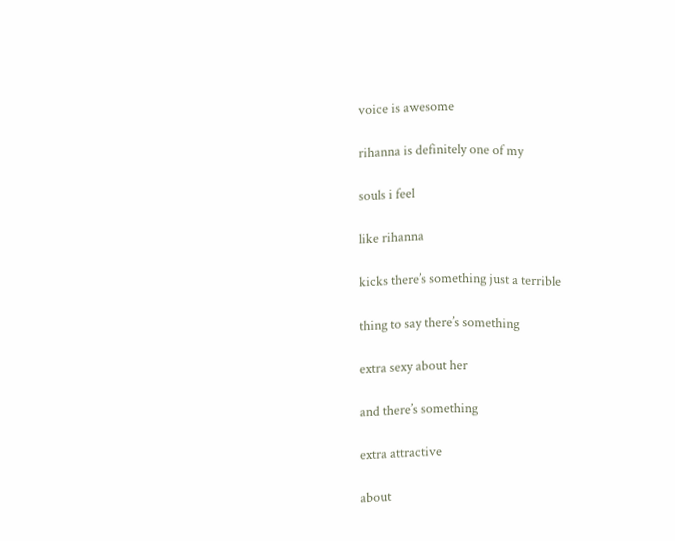voice is awesome

rihanna is definitely one of my

souls i feel

like rihanna

kicks there’s something just a terrible

thing to say there’s something

extra sexy about her

and there’s something

extra attractive

about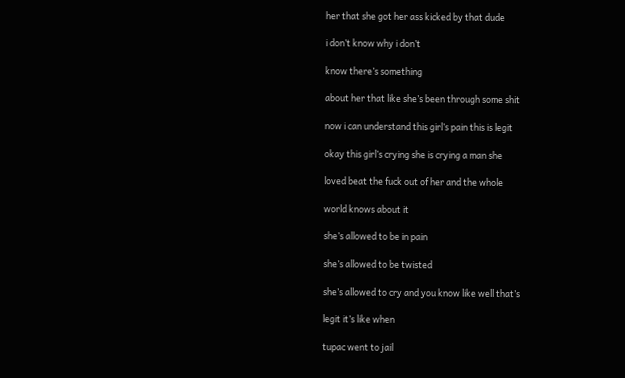her that she got her ass kicked by that dude

i don’t know why i don’t

know there’s something

about her that like she’s been through some shit

now i can understand this girl’s pain this is legit

okay this girl’s crying she is crying a man she

loved beat the fuck out of her and the whole

world knows about it

she’s allowed to be in pain

she’s allowed to be twisted

she’s allowed to cry and you know like well that’s

legit it’s like when

tupac went to jail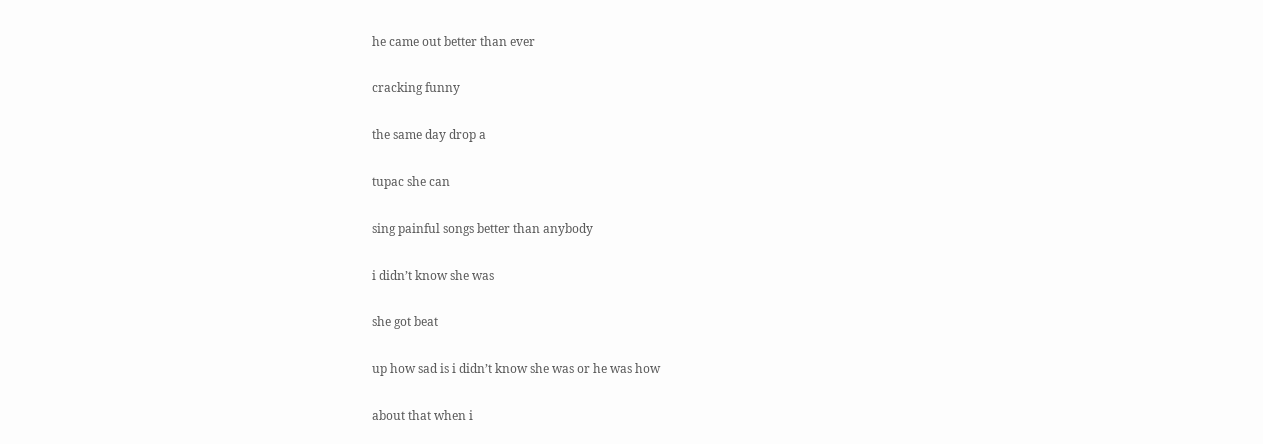he came out better than ever

cracking funny

the same day drop a

tupac she can

sing painful songs better than anybody

i didn’t know she was

she got beat

up how sad is i didn’t know she was or he was how

about that when i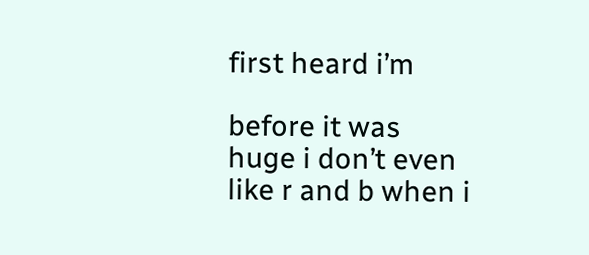first heard i’m

before it was huge i don’t even like r and b when i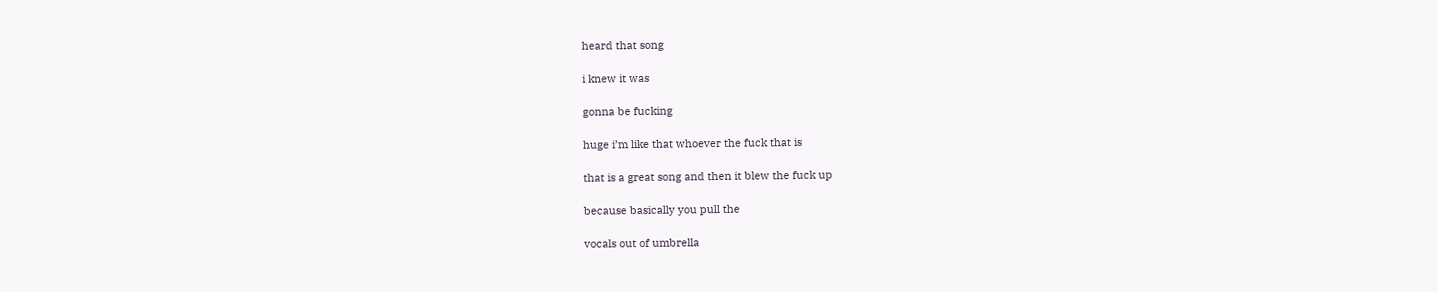heard that song

i knew it was

gonna be fucking

huge i’m like that whoever the fuck that is

that is a great song and then it blew the fuck up

because basically you pull the

vocals out of umbrella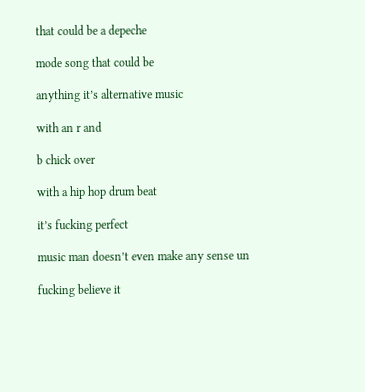that could be a depeche

mode song that could be

anything it’s alternative music

with an r and

b chick over

with a hip hop drum beat

it’s fucking perfect

music man doesn’t even make any sense un

fucking believe it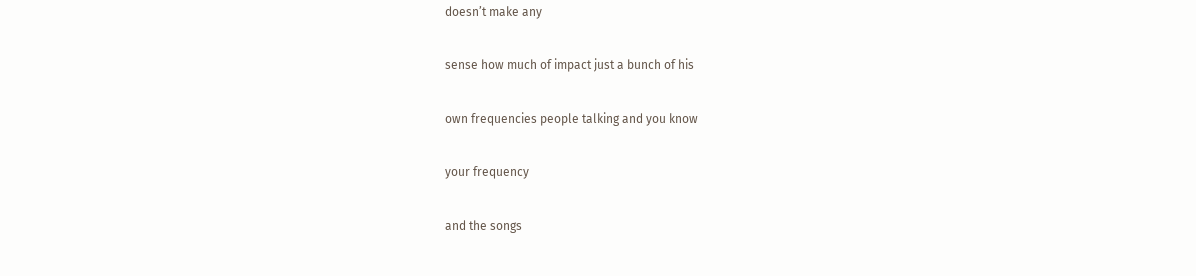doesn’t make any

sense how much of impact just a bunch of his

own frequencies people talking and you know

your frequency

and the songs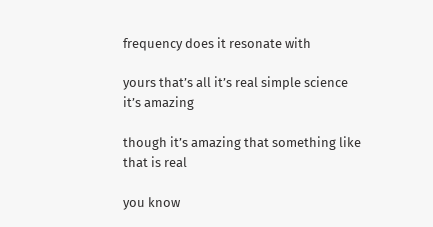frequency does it resonate with

yours that’s all it’s real simple science it’s amazing

though it’s amazing that something like that is real

you know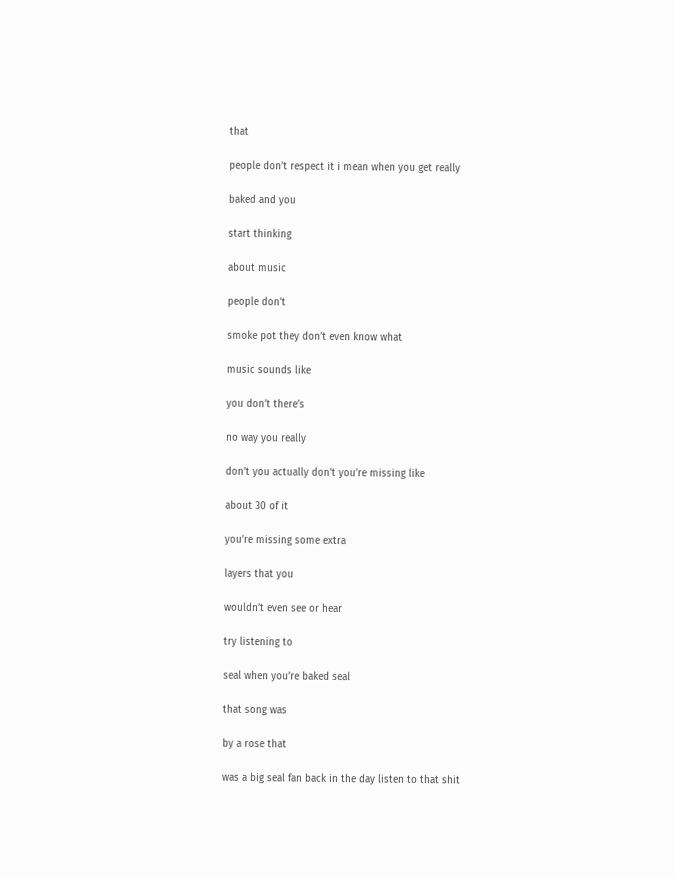that

people don’t respect it i mean when you get really

baked and you

start thinking

about music

people don’t

smoke pot they don’t even know what

music sounds like

you don’t there’s

no way you really

don’t you actually don’t you’re missing like

about 30 of it

you’re missing some extra

layers that you

wouldn’t even see or hear

try listening to

seal when you’re baked seal

that song was

by a rose that

was a big seal fan back in the day listen to that shit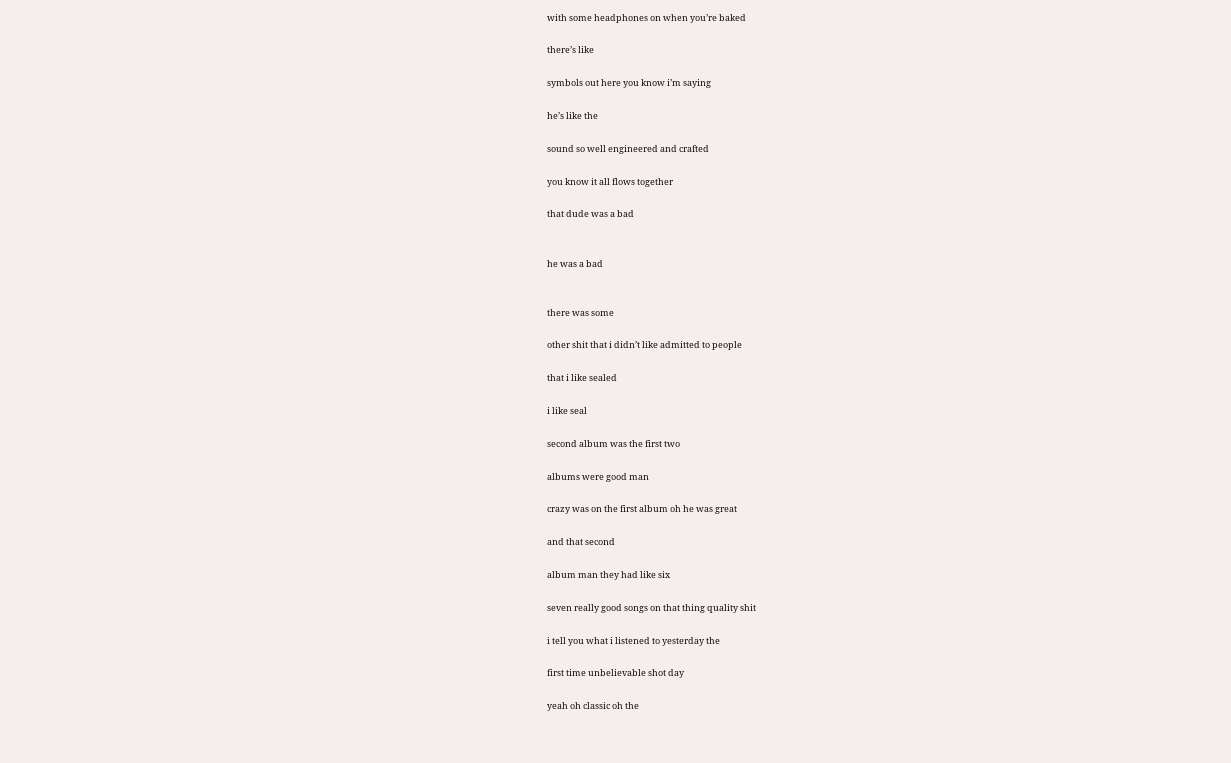with some headphones on when you’re baked

there’s like

symbols out here you know i’m saying

he’s like the

sound so well engineered and crafted

you know it all flows together

that dude was a bad


he was a bad


there was some

other shit that i didn’t like admitted to people

that i like sealed

i like seal

second album was the first two

albums were good man

crazy was on the first album oh he was great

and that second

album man they had like six

seven really good songs on that thing quality shit

i tell you what i listened to yesterday the

first time unbelievable shot day

yeah oh classic oh the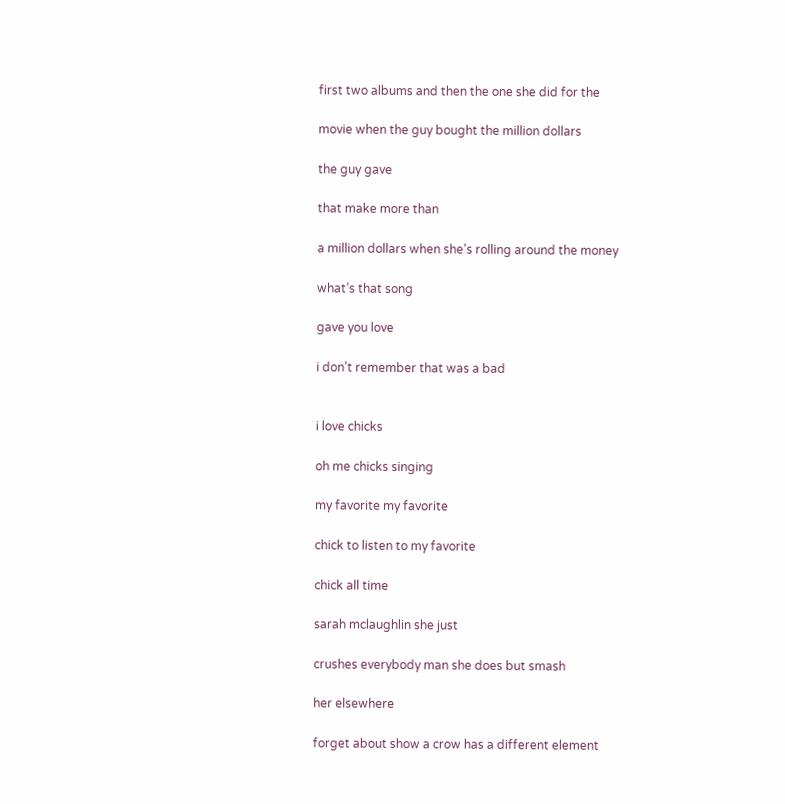first two albums and then the one she did for the

movie when the guy bought the million dollars

the guy gave

that make more than

a million dollars when she’s rolling around the money

what’s that song

gave you love

i don’t remember that was a bad


i love chicks

oh me chicks singing

my favorite my favorite

chick to listen to my favorite

chick all time

sarah mclaughlin she just

crushes everybody man she does but smash

her elsewhere

forget about show a crow has a different element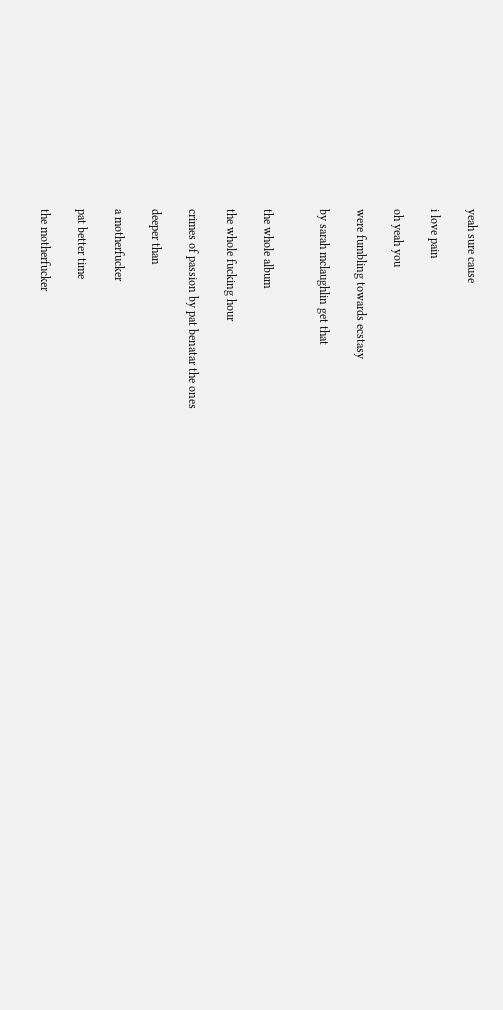yeah sure cause

i love pain

oh yeah you

were fumbling towards ecstasy

by sarah mclaughlin get that


the whole album

the whole fucking hour

crimes of passion by pat benatar the ones

deeper than

a motherfucker

pat better time

the motherfucker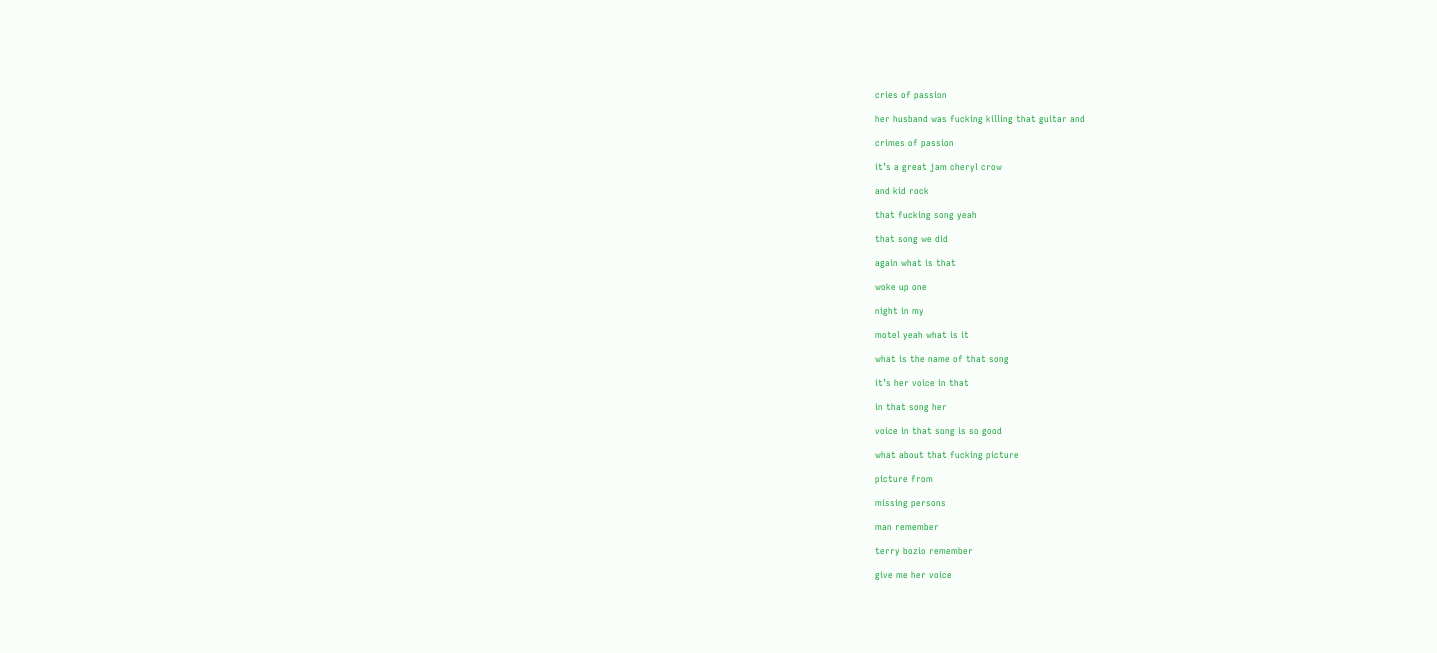cries of passion

her husband was fucking killing that guitar and

crimes of passion

it’s a great jam cheryl crow

and kid rock

that fucking song yeah

that song we did

again what is that

woke up one

night in my

motel yeah what is it

what is the name of that song

it’s her voice in that

in that song her

voice in that song is so good

what about that fucking picture

picture from

missing persons

man remember

terry bozio remember

give me her voice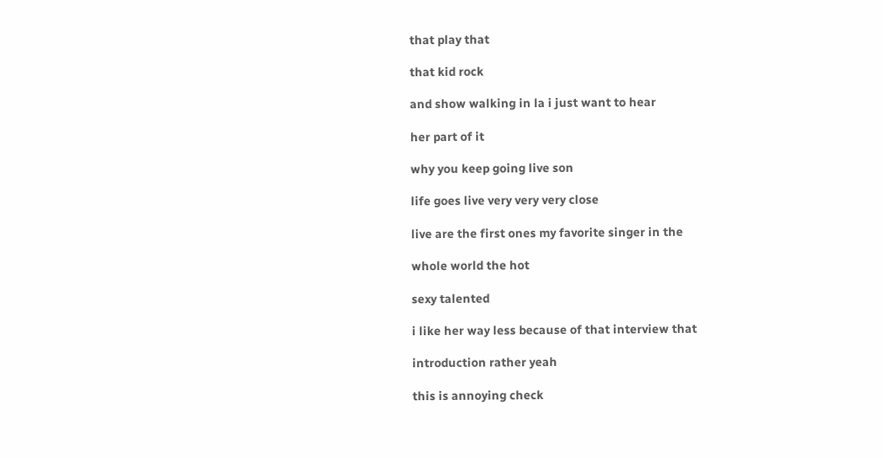that play that

that kid rock

and show walking in la i just want to hear

her part of it

why you keep going live son

life goes live very very very close

live are the first ones my favorite singer in the

whole world the hot

sexy talented

i like her way less because of that interview that

introduction rather yeah

this is annoying check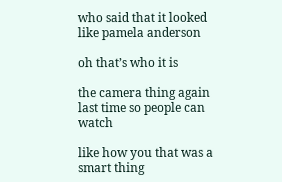who said that it looked like pamela anderson

oh that’s who it is

the camera thing again last time so people can watch

like how you that was a smart thing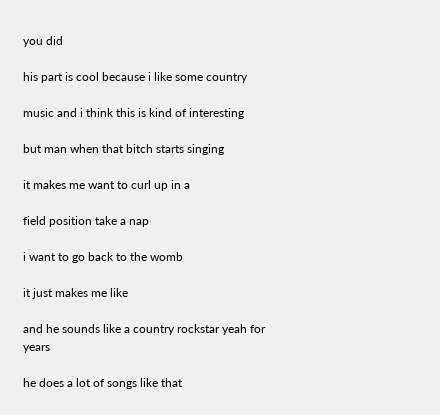you did

his part is cool because i like some country

music and i think this is kind of interesting

but man when that bitch starts singing

it makes me want to curl up in a

field position take a nap

i want to go back to the womb

it just makes me like

and he sounds like a country rockstar yeah for years

he does a lot of songs like that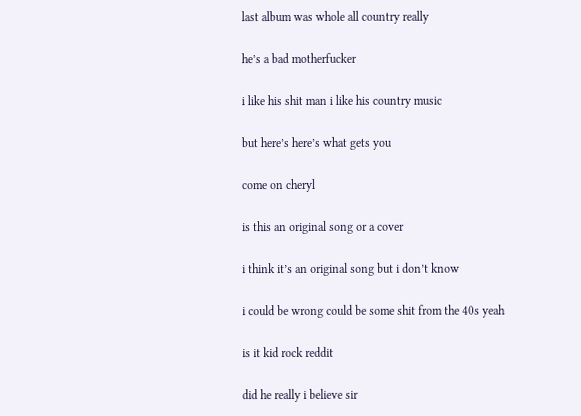last album was whole all country really

he’s a bad motherfucker

i like his shit man i like his country music

but here’s here’s what gets you

come on cheryl

is this an original song or a cover

i think it’s an original song but i don’t know

i could be wrong could be some shit from the 40s yeah

is it kid rock reddit

did he really i believe sir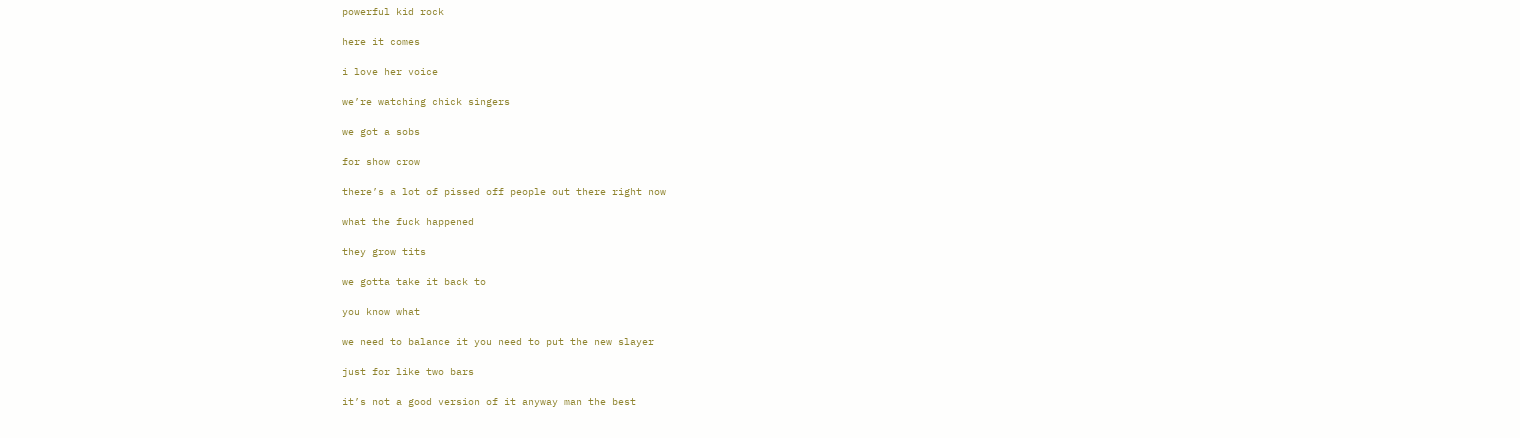powerful kid rock

here it comes

i love her voice

we’re watching chick singers

we got a sobs

for show crow

there’s a lot of pissed off people out there right now

what the fuck happened

they grow tits

we gotta take it back to

you know what

we need to balance it you need to put the new slayer

just for like two bars

it’s not a good version of it anyway man the best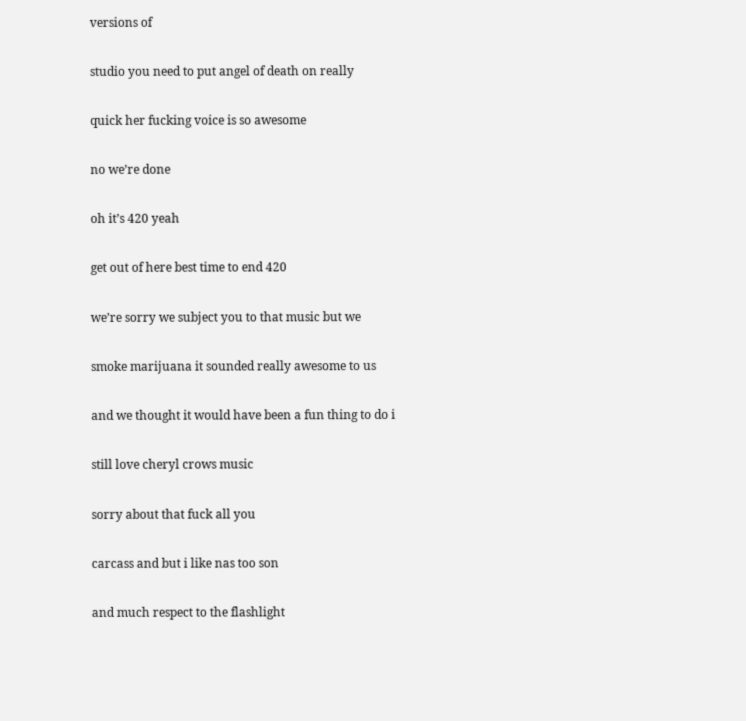versions of

studio you need to put angel of death on really

quick her fucking voice is so awesome

no we’re done

oh it’s 420 yeah

get out of here best time to end 420

we’re sorry we subject you to that music but we

smoke marijuana it sounded really awesome to us

and we thought it would have been a fun thing to do i

still love cheryl crows music

sorry about that fuck all you

carcass and but i like nas too son

and much respect to the flashlight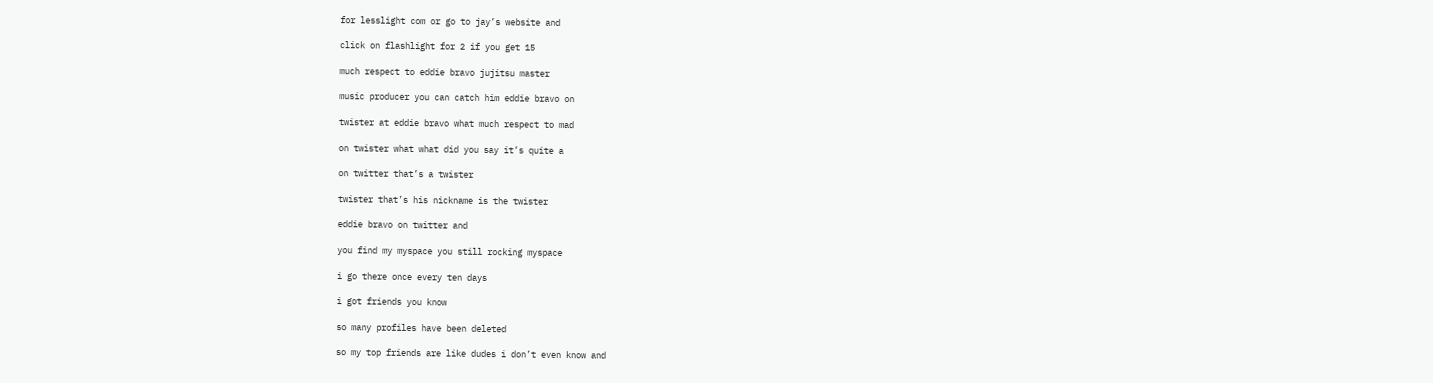for lesslight com or go to jay’s website and

click on flashlight for 2 if you get 15

much respect to eddie bravo jujitsu master

music producer you can catch him eddie bravo on

twister at eddie bravo what much respect to mad

on twister what what did you say it’s quite a

on twitter that’s a twister

twister that’s his nickname is the twister

eddie bravo on twitter and

you find my myspace you still rocking myspace

i go there once every ten days

i got friends you know

so many profiles have been deleted

so my top friends are like dudes i don’t even know and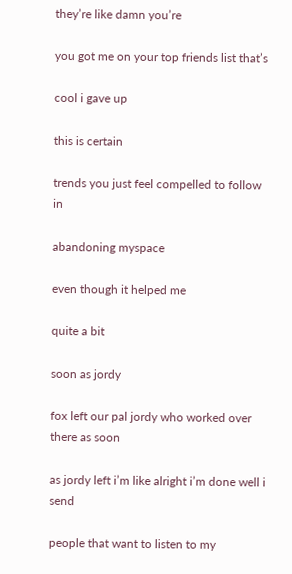they’re like damn you’re

you got me on your top friends list that’s

cool i gave up

this is certain

trends you just feel compelled to follow in

abandoning myspace

even though it helped me

quite a bit

soon as jordy

fox left our pal jordy who worked over there as soon

as jordy left i’m like alright i’m done well i send

people that want to listen to my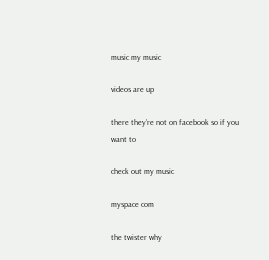music my music

videos are up

there they’re not on facebook so if you want to

check out my music

myspace com

the twister why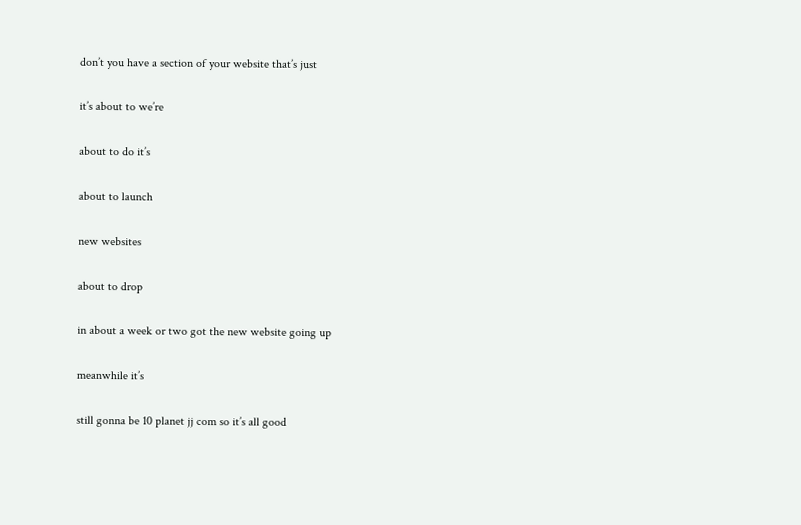don’t you have a section of your website that’s just

it’s about to we’re

about to do it’s

about to launch

new websites

about to drop

in about a week or two got the new website going up

meanwhile it’s

still gonna be 10 planet jj com so it’s all good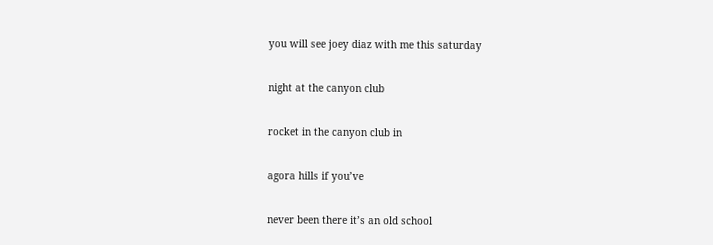you will see joey diaz with me this saturday

night at the canyon club

rocket in the canyon club in

agora hills if you’ve

never been there it’s an old school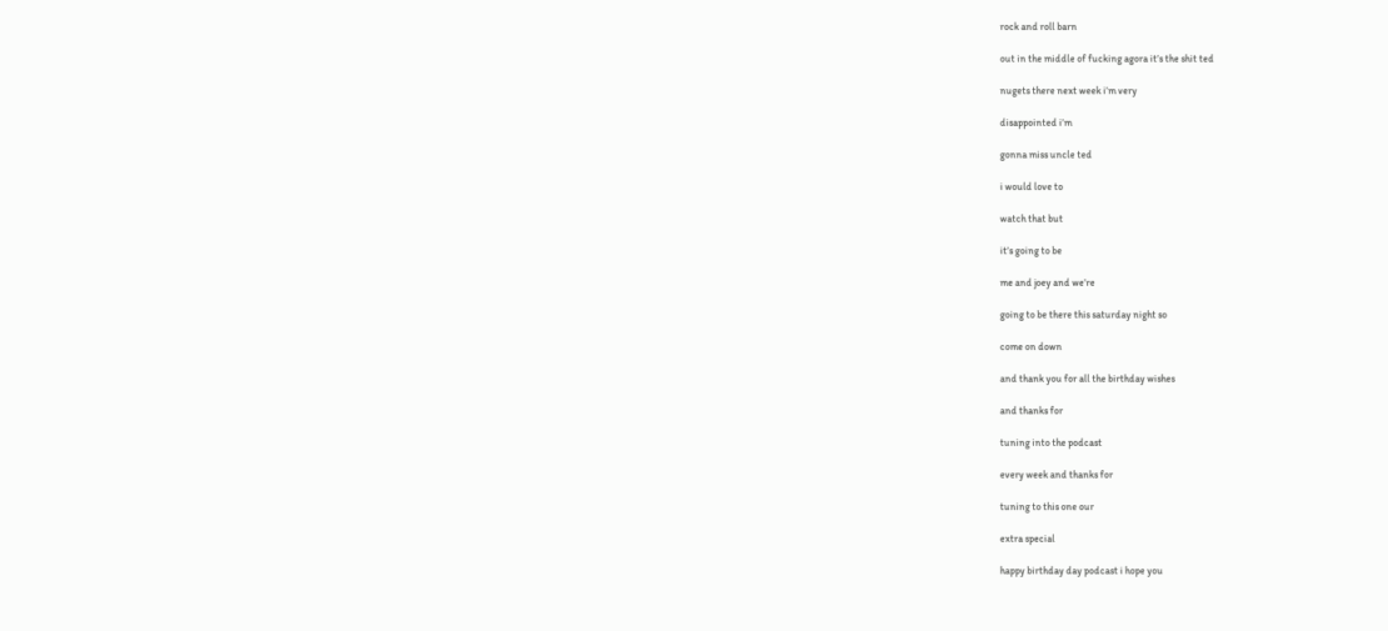rock and roll barn

out in the middle of fucking agora it’s the shit ted

nugets there next week i’m very

disappointed i’m

gonna miss uncle ted

i would love to

watch that but

it’s going to be

me and joey and we’re

going to be there this saturday night so

come on down

and thank you for all the birthday wishes

and thanks for

tuning into the podcast

every week and thanks for

tuning to this one our

extra special

happy birthday day podcast i hope you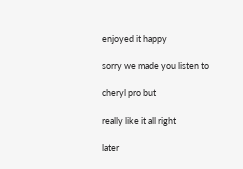enjoyed it happy

sorry we made you listen to

cheryl pro but

really like it all right

later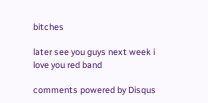bitches

later see you guys next week i love you red band

comments powered by Disqus